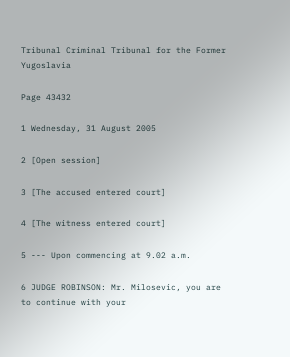Tribunal Criminal Tribunal for the Former Yugoslavia

Page 43432

1 Wednesday, 31 August 2005

2 [Open session]

3 [The accused entered court]

4 [The witness entered court]

5 --- Upon commencing at 9.02 a.m.

6 JUDGE ROBINSON: Mr. Milosevic, you are to continue with your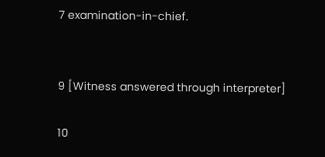7 examination-in-chief.


9 [Witness answered through interpreter]

10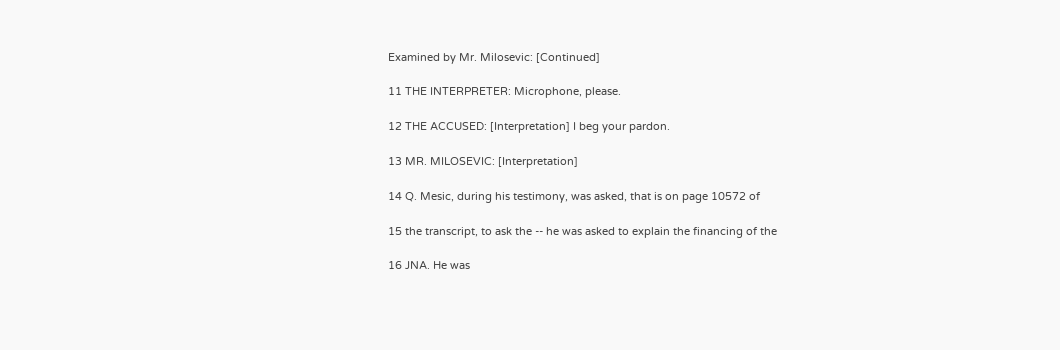Examined by Mr. Milosevic: [Continued]

11 THE INTERPRETER: Microphone, please.

12 THE ACCUSED: [Interpretation] I beg your pardon.

13 MR. MILOSEVIC: [Interpretation]

14 Q. Mesic, during his testimony, was asked, that is on page 10572 of

15 the transcript, to ask the -- he was asked to explain the financing of the

16 JNA. He was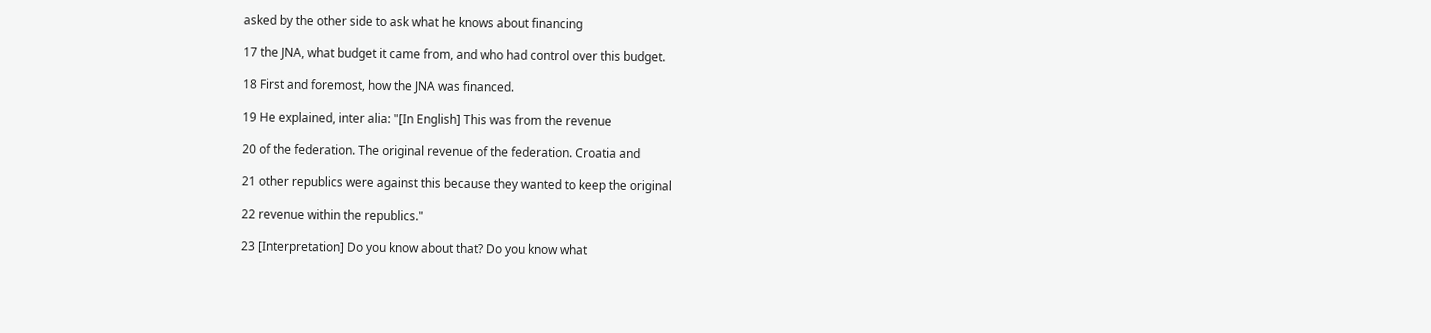asked by the other side to ask what he knows about financing

17 the JNA, what budget it came from, and who had control over this budget.

18 First and foremost, how the JNA was financed.

19 He explained, inter alia: "[In English] This was from the revenue

20 of the federation. The original revenue of the federation. Croatia and

21 other republics were against this because they wanted to keep the original

22 revenue within the republics."

23 [Interpretation] Do you know about that? Do you know what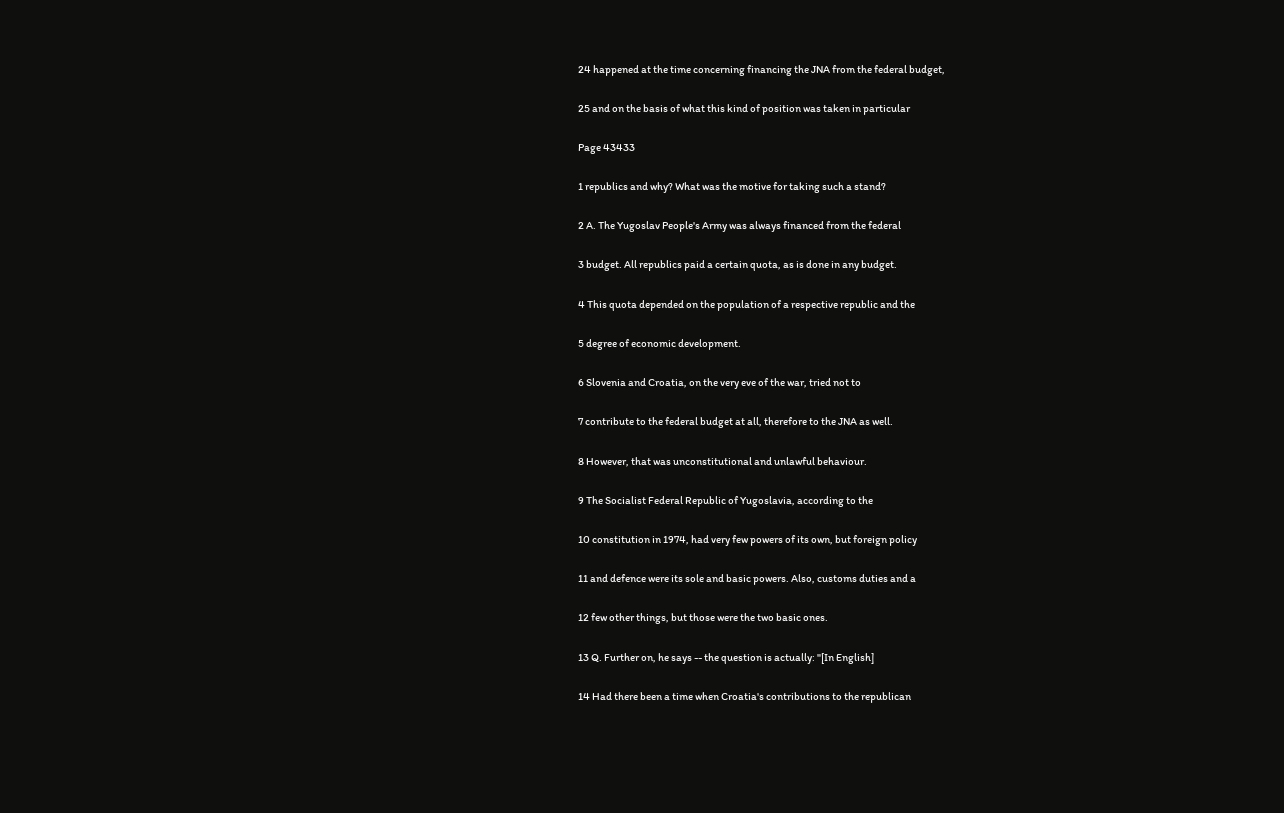24 happened at the time concerning financing the JNA from the federal budget,

25 and on the basis of what this kind of position was taken in particular

Page 43433

1 republics and why? What was the motive for taking such a stand?

2 A. The Yugoslav People's Army was always financed from the federal

3 budget. All republics paid a certain quota, as is done in any budget.

4 This quota depended on the population of a respective republic and the

5 degree of economic development.

6 Slovenia and Croatia, on the very eve of the war, tried not to

7 contribute to the federal budget at all, therefore to the JNA as well.

8 However, that was unconstitutional and unlawful behaviour.

9 The Socialist Federal Republic of Yugoslavia, according to the

10 constitution in 1974, had very few powers of its own, but foreign policy

11 and defence were its sole and basic powers. Also, customs duties and a

12 few other things, but those were the two basic ones.

13 Q. Further on, he says -- the question is actually: "[In English]

14 Had there been a time when Croatia's contributions to the republican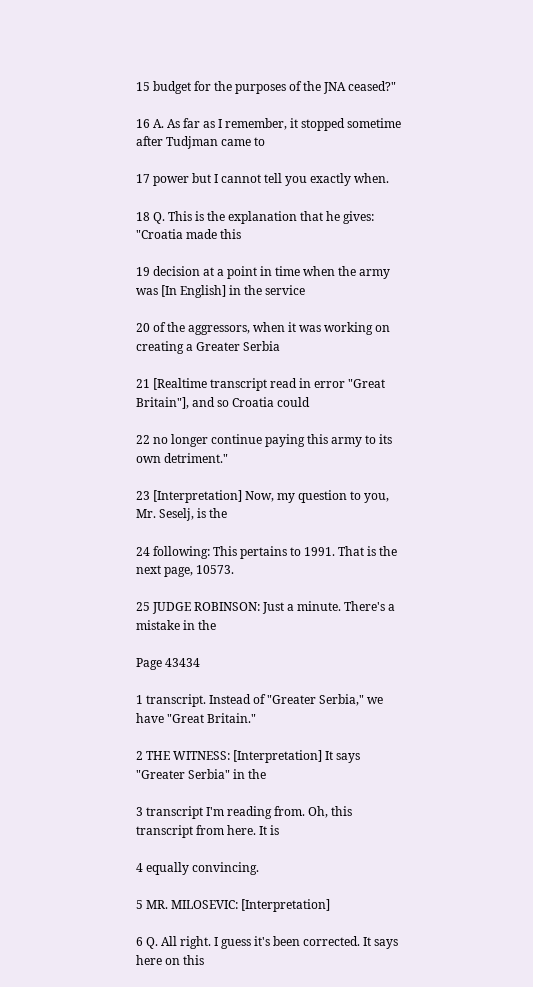15 budget for the purposes of the JNA ceased?"

16 A. As far as I remember, it stopped sometime after Tudjman came to

17 power but I cannot tell you exactly when.

18 Q. This is the explanation that he gives: "Croatia made this

19 decision at a point in time when the army was [In English] in the service

20 of the aggressors, when it was working on creating a Greater Serbia

21 [Realtime transcript read in error "Great Britain"], and so Croatia could

22 no longer continue paying this army to its own detriment."

23 [Interpretation] Now, my question to you, Mr. Seselj, is the

24 following: This pertains to 1991. That is the next page, 10573.

25 JUDGE ROBINSON: Just a minute. There's a mistake in the

Page 43434

1 transcript. Instead of "Greater Serbia," we have "Great Britain."

2 THE WITNESS: [Interpretation] It says "Greater Serbia" in the

3 transcript I'm reading from. Oh, this transcript from here. It is

4 equally convincing.

5 MR. MILOSEVIC: [Interpretation]

6 Q. All right. I guess it's been corrected. It says here on this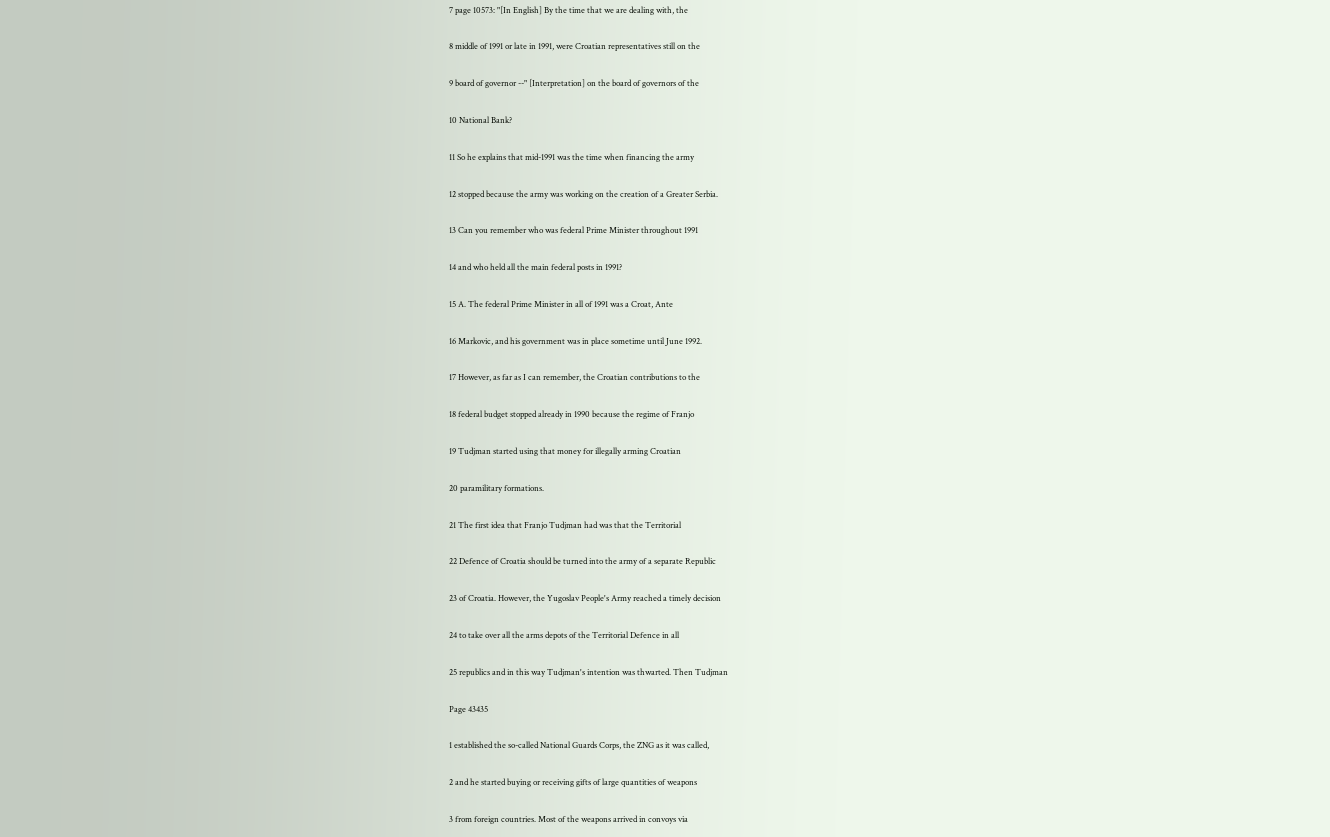7 page 10573: "[In English] By the time that we are dealing with, the

8 middle of 1991 or late in 1991, were Croatian representatives still on the

9 board of governor --" [Interpretation] on the board of governors of the

10 National Bank?

11 So he explains that mid-1991 was the time when financing the army

12 stopped because the army was working on the creation of a Greater Serbia.

13 Can you remember who was federal Prime Minister throughout 1991

14 and who held all the main federal posts in 1991?

15 A. The federal Prime Minister in all of 1991 was a Croat, Ante

16 Markovic, and his government was in place sometime until June 1992.

17 However, as far as I can remember, the Croatian contributions to the

18 federal budget stopped already in 1990 because the regime of Franjo

19 Tudjman started using that money for illegally arming Croatian

20 paramilitary formations.

21 The first idea that Franjo Tudjman had was that the Territorial

22 Defence of Croatia should be turned into the army of a separate Republic

23 of Croatia. However, the Yugoslav People's Army reached a timely decision

24 to take over all the arms depots of the Territorial Defence in all

25 republics and in this way Tudjman's intention was thwarted. Then Tudjman

Page 43435

1 established the so-called National Guards Corps, the ZNG as it was called,

2 and he started buying or receiving gifts of large quantities of weapons

3 from foreign countries. Most of the weapons arrived in convoys via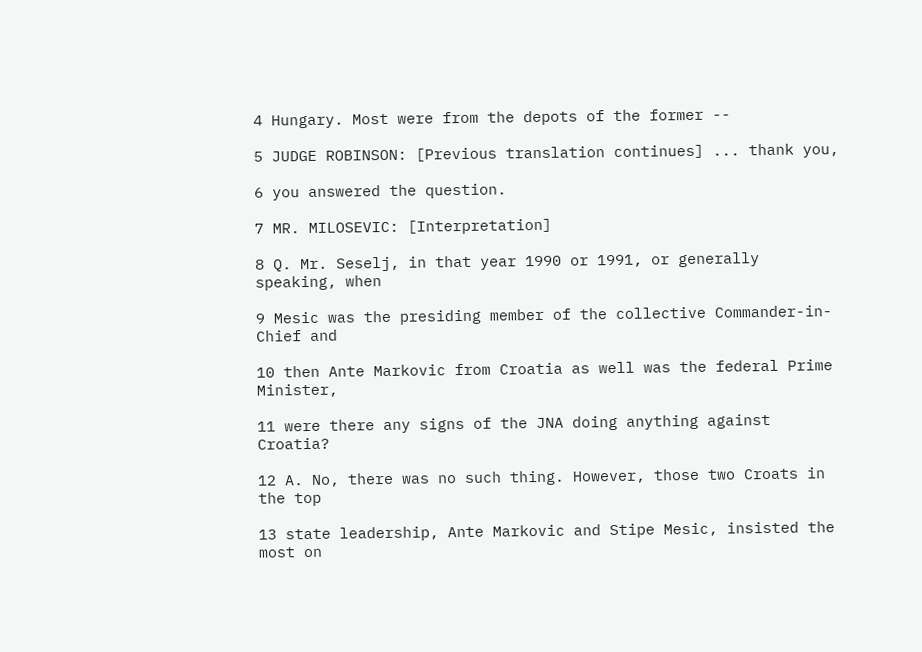4 Hungary. Most were from the depots of the former --

5 JUDGE ROBINSON: [Previous translation continues] ... thank you,

6 you answered the question.

7 MR. MILOSEVIC: [Interpretation]

8 Q. Mr. Seselj, in that year 1990 or 1991, or generally speaking, when

9 Mesic was the presiding member of the collective Commander-in-Chief and

10 then Ante Markovic from Croatia as well was the federal Prime Minister,

11 were there any signs of the JNA doing anything against Croatia?

12 A. No, there was no such thing. However, those two Croats in the top

13 state leadership, Ante Markovic and Stipe Mesic, insisted the most on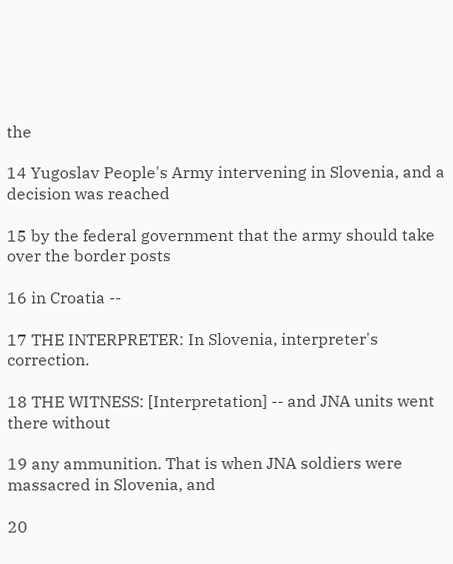the

14 Yugoslav People's Army intervening in Slovenia, and a decision was reached

15 by the federal government that the army should take over the border posts

16 in Croatia --

17 THE INTERPRETER: In Slovenia, interpreter's correction.

18 THE WITNESS: [Interpretation] -- and JNA units went there without

19 any ammunition. That is when JNA soldiers were massacred in Slovenia, and

20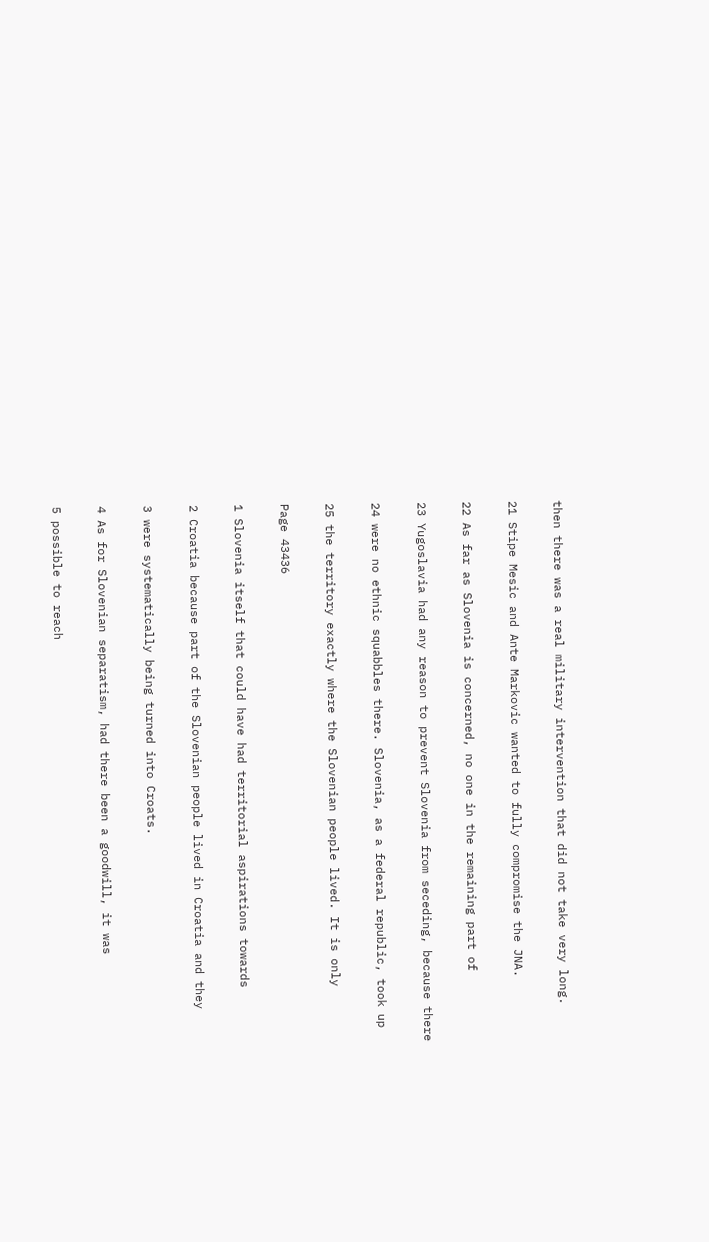then there was a real military intervention that did not take very long.

21 Stipe Mesic and Ante Markovic wanted to fully compromise the JNA.

22 As far as Slovenia is concerned, no one in the remaining part of

23 Yugoslavia had any reason to prevent Slovenia from seceding, because there

24 were no ethnic squabbles there. Slovenia, as a federal republic, took up

25 the territory exactly where the Slovenian people lived. It is only

Page 43436

1 Slovenia itself that could have had territorial aspirations towards

2 Croatia because part of the Slovenian people lived in Croatia and they

3 were systematically being turned into Croats.

4 As for Slovenian separatism, had there been a goodwill, it was

5 possible to reach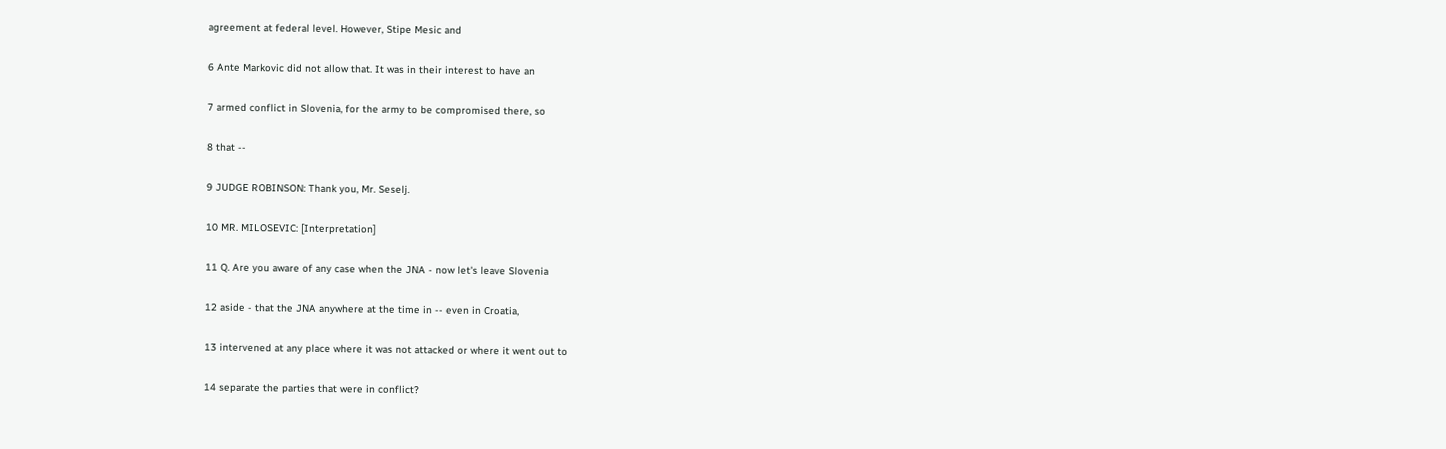agreement at federal level. However, Stipe Mesic and

6 Ante Markovic did not allow that. It was in their interest to have an

7 armed conflict in Slovenia, for the army to be compromised there, so

8 that --

9 JUDGE ROBINSON: Thank you, Mr. Seselj.

10 MR. MILOSEVIC: [Interpretation]

11 Q. Are you aware of any case when the JNA - now let's leave Slovenia

12 aside - that the JNA anywhere at the time in -- even in Croatia,

13 intervened at any place where it was not attacked or where it went out to

14 separate the parties that were in conflict?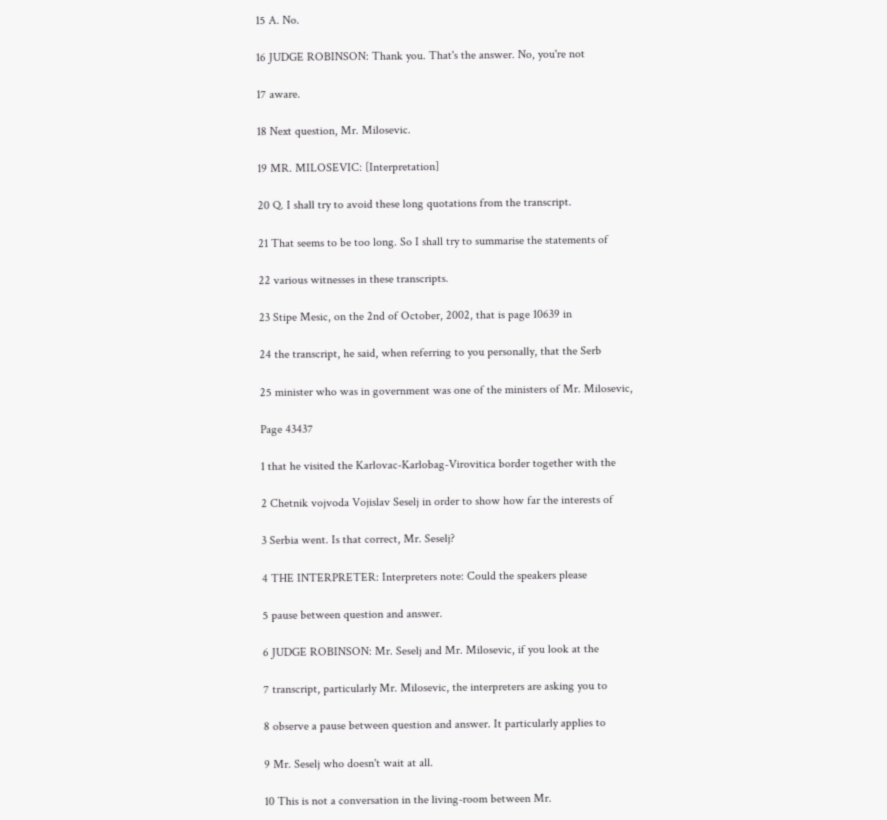15 A. No.

16 JUDGE ROBINSON: Thank you. That's the answer. No, you're not

17 aware.

18 Next question, Mr. Milosevic.

19 MR. MILOSEVIC: [Interpretation]

20 Q. I shall try to avoid these long quotations from the transcript.

21 That seems to be too long. So I shall try to summarise the statements of

22 various witnesses in these transcripts.

23 Stipe Mesic, on the 2nd of October, 2002, that is page 10639 in

24 the transcript, he said, when referring to you personally, that the Serb

25 minister who was in government was one of the ministers of Mr. Milosevic,

Page 43437

1 that he visited the Karlovac-Karlobag-Virovitica border together with the

2 Chetnik vojvoda Vojislav Seselj in order to show how far the interests of

3 Serbia went. Is that correct, Mr. Seselj?

4 THE INTERPRETER: Interpreters note: Could the speakers please

5 pause between question and answer.

6 JUDGE ROBINSON: Mr. Seselj and Mr. Milosevic, if you look at the

7 transcript, particularly Mr. Milosevic, the interpreters are asking you to

8 observe a pause between question and answer. It particularly applies to

9 Mr. Seselj who doesn't wait at all.

10 This is not a conversation in the living-room between Mr.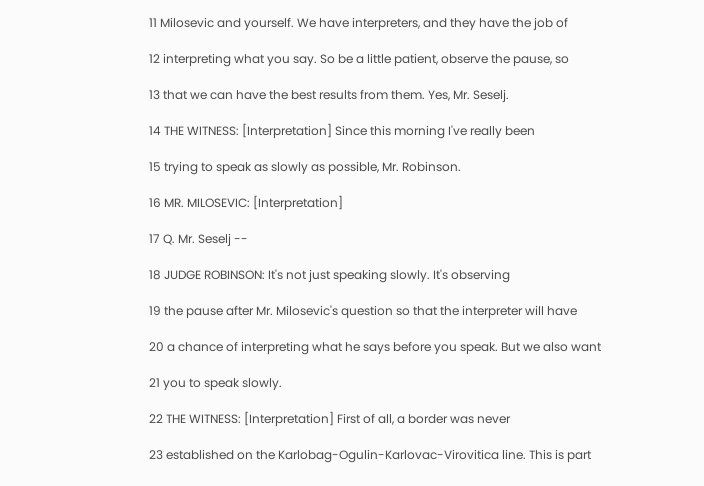11 Milosevic and yourself. We have interpreters, and they have the job of

12 interpreting what you say. So be a little patient, observe the pause, so

13 that we can have the best results from them. Yes, Mr. Seselj.

14 THE WITNESS: [Interpretation] Since this morning I've really been

15 trying to speak as slowly as possible, Mr. Robinson.

16 MR. MILOSEVIC: [Interpretation]

17 Q. Mr. Seselj --

18 JUDGE ROBINSON: It's not just speaking slowly. It's observing

19 the pause after Mr. Milosevic's question so that the interpreter will have

20 a chance of interpreting what he says before you speak. But we also want

21 you to speak slowly.

22 THE WITNESS: [Interpretation] First of all, a border was never

23 established on the Karlobag-Ogulin-Karlovac-Virovitica line. This is part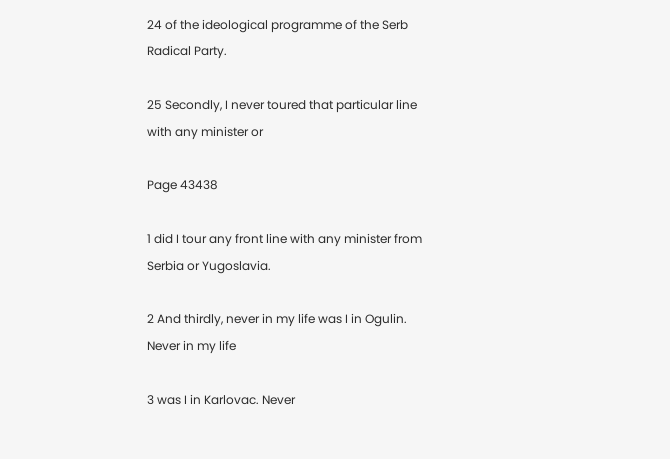24 of the ideological programme of the Serb Radical Party.

25 Secondly, I never toured that particular line with any minister or

Page 43438

1 did I tour any front line with any minister from Serbia or Yugoslavia.

2 And thirdly, never in my life was I in Ogulin. Never in my life

3 was I in Karlovac. Never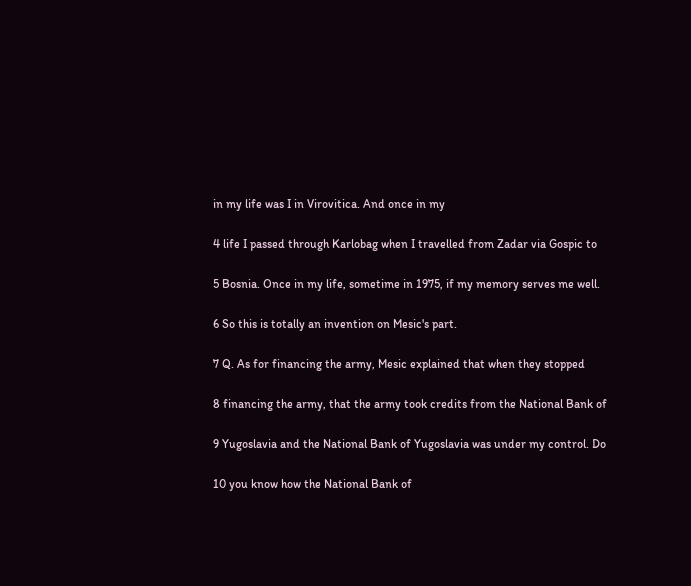in my life was I in Virovitica. And once in my

4 life I passed through Karlobag when I travelled from Zadar via Gospic to

5 Bosnia. Once in my life, sometime in 1975, if my memory serves me well.

6 So this is totally an invention on Mesic's part.

7 Q. As for financing the army, Mesic explained that when they stopped

8 financing the army, that the army took credits from the National Bank of

9 Yugoslavia and the National Bank of Yugoslavia was under my control. Do

10 you know how the National Bank of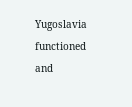Yugoslavia functioned and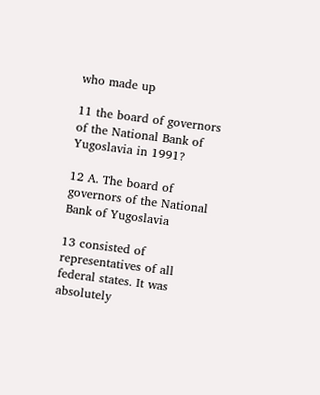who made up

11 the board of governors of the National Bank of Yugoslavia in 1991?

12 A. The board of governors of the National Bank of Yugoslavia

13 consisted of representatives of all federal states. It was absolutely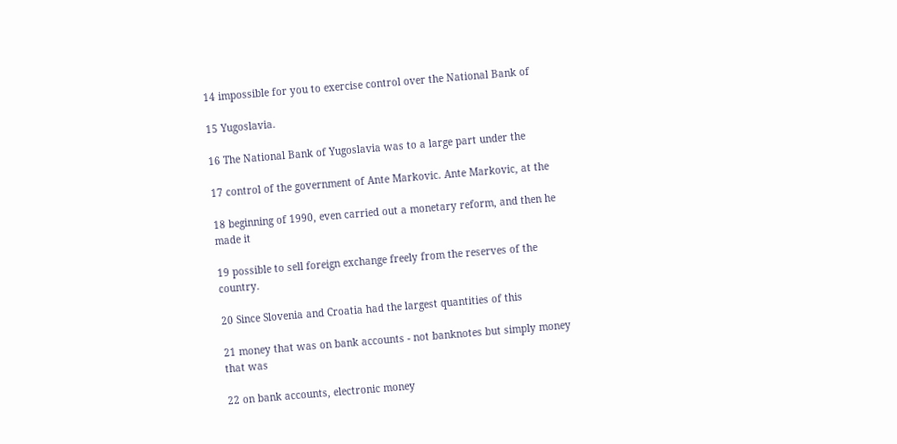14 impossible for you to exercise control over the National Bank of

15 Yugoslavia.

16 The National Bank of Yugoslavia was to a large part under the

17 control of the government of Ante Markovic. Ante Markovic, at the

18 beginning of 1990, even carried out a monetary reform, and then he made it

19 possible to sell foreign exchange freely from the reserves of the country.

20 Since Slovenia and Croatia had the largest quantities of this

21 money that was on bank accounts - not banknotes but simply money that was

22 on bank accounts, electronic money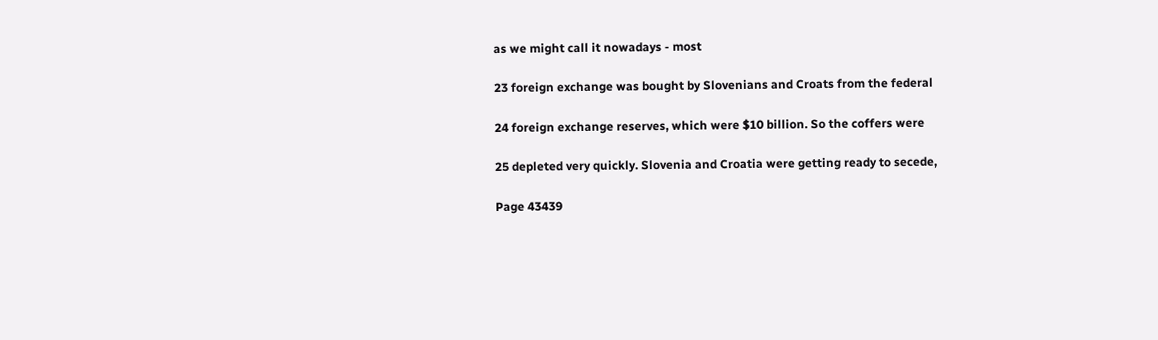as we might call it nowadays - most

23 foreign exchange was bought by Slovenians and Croats from the federal

24 foreign exchange reserves, which were $10 billion. So the coffers were

25 depleted very quickly. Slovenia and Croatia were getting ready to secede,

Page 43439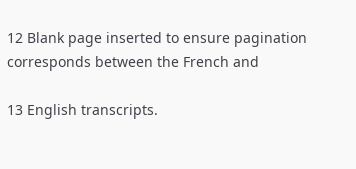12 Blank page inserted to ensure pagination corresponds between the French and

13 English transcripts.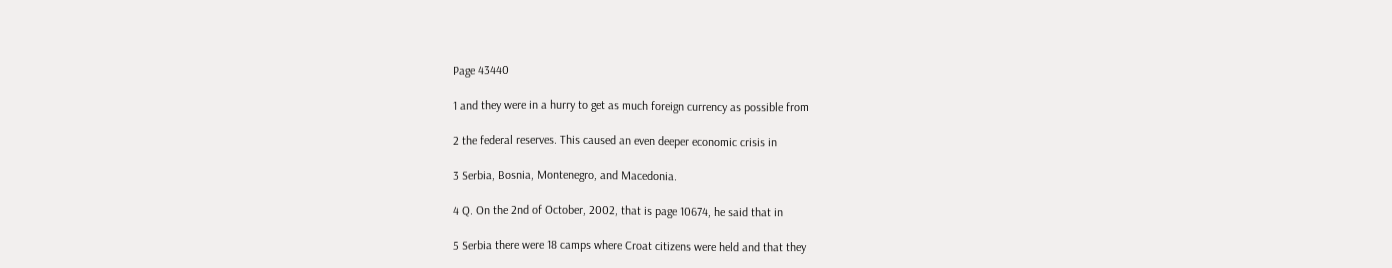Page 43440

1 and they were in a hurry to get as much foreign currency as possible from

2 the federal reserves. This caused an even deeper economic crisis in

3 Serbia, Bosnia, Montenegro, and Macedonia.

4 Q. On the 2nd of October, 2002, that is page 10674, he said that in

5 Serbia there were 18 camps where Croat citizens were held and that they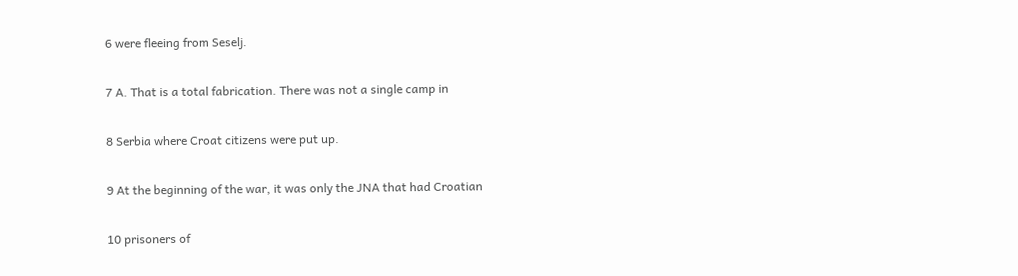6 were fleeing from Seselj.

7 A. That is a total fabrication. There was not a single camp in

8 Serbia where Croat citizens were put up.

9 At the beginning of the war, it was only the JNA that had Croatian

10 prisoners of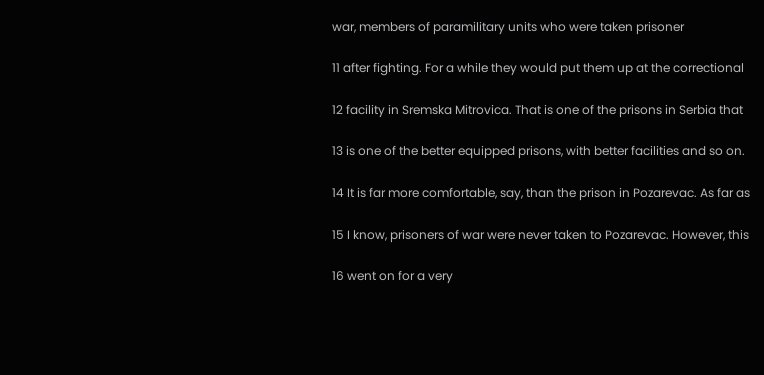war, members of paramilitary units who were taken prisoner

11 after fighting. For a while they would put them up at the correctional

12 facility in Sremska Mitrovica. That is one of the prisons in Serbia that

13 is one of the better equipped prisons, with better facilities and so on.

14 It is far more comfortable, say, than the prison in Pozarevac. As far as

15 I know, prisoners of war were never taken to Pozarevac. However, this

16 went on for a very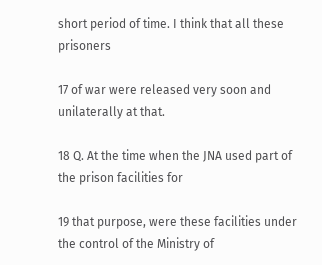short period of time. I think that all these prisoners

17 of war were released very soon and unilaterally at that.

18 Q. At the time when the JNA used part of the prison facilities for

19 that purpose, were these facilities under the control of the Ministry of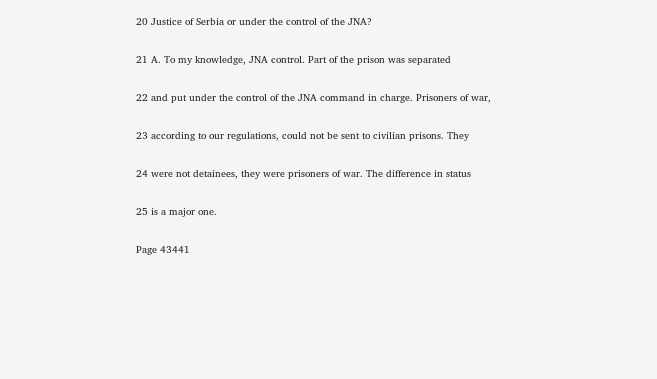20 Justice of Serbia or under the control of the JNA?

21 A. To my knowledge, JNA control. Part of the prison was separated

22 and put under the control of the JNA command in charge. Prisoners of war,

23 according to our regulations, could not be sent to civilian prisons. They

24 were not detainees, they were prisoners of war. The difference in status

25 is a major one.

Page 43441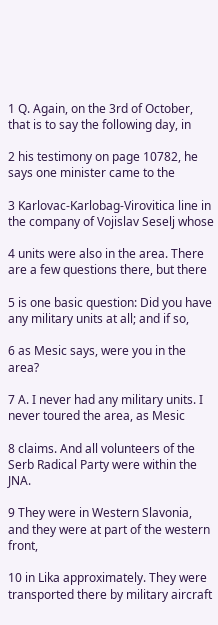1 Q. Again, on the 3rd of October, that is to say the following day, in

2 his testimony on page 10782, he says one minister came to the

3 Karlovac-Karlobag-Virovitica line in the company of Vojislav Seselj whose

4 units were also in the area. There are a few questions there, but there

5 is one basic question: Did you have any military units at all; and if so,

6 as Mesic says, were you in the area?

7 A. I never had any military units. I never toured the area, as Mesic

8 claims. And all volunteers of the Serb Radical Party were within the JNA.

9 They were in Western Slavonia, and they were at part of the western front,

10 in Lika approximately. They were transported there by military aircraft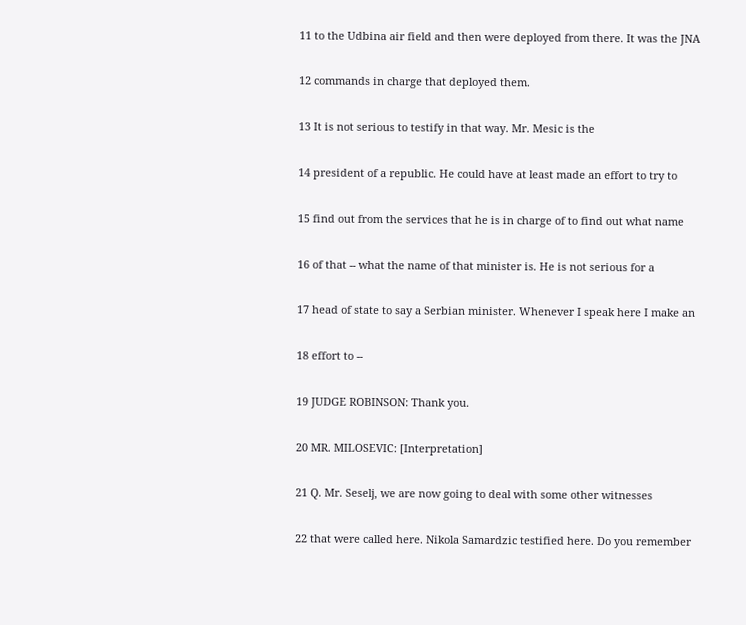11 to the Udbina air field and then were deployed from there. It was the JNA

12 commands in charge that deployed them.

13 It is not serious to testify in that way. Mr. Mesic is the

14 president of a republic. He could have at least made an effort to try to

15 find out from the services that he is in charge of to find out what name

16 of that -- what the name of that minister is. He is not serious for a

17 head of state to say a Serbian minister. Whenever I speak here I make an

18 effort to --

19 JUDGE ROBINSON: Thank you.

20 MR. MILOSEVIC: [Interpretation]

21 Q. Mr. Seselj, we are now going to deal with some other witnesses

22 that were called here. Nikola Samardzic testified here. Do you remember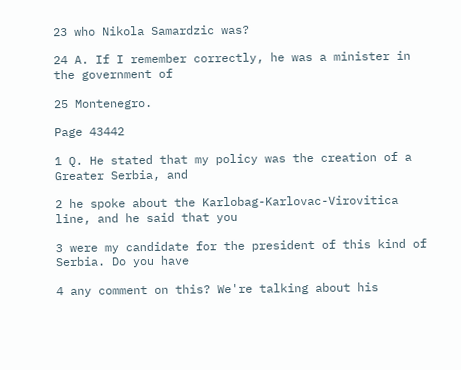23 who Nikola Samardzic was?

24 A. If I remember correctly, he was a minister in the government of

25 Montenegro.

Page 43442

1 Q. He stated that my policy was the creation of a Greater Serbia, and

2 he spoke about the Karlobag-Karlovac-Virovitica line, and he said that you

3 were my candidate for the president of this kind of Serbia. Do you have

4 any comment on this? We're talking about his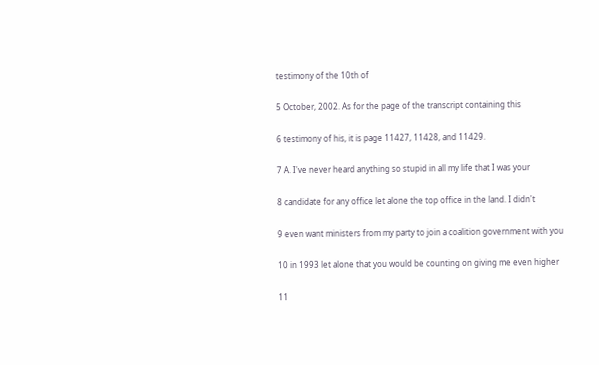testimony of the 10th of

5 October, 2002. As for the page of the transcript containing this

6 testimony of his, it is page 11427, 11428, and 11429.

7 A. I've never heard anything so stupid in all my life that I was your

8 candidate for any office let alone the top office in the land. I didn't

9 even want ministers from my party to join a coalition government with you

10 in 1993 let alone that you would be counting on giving me even higher

11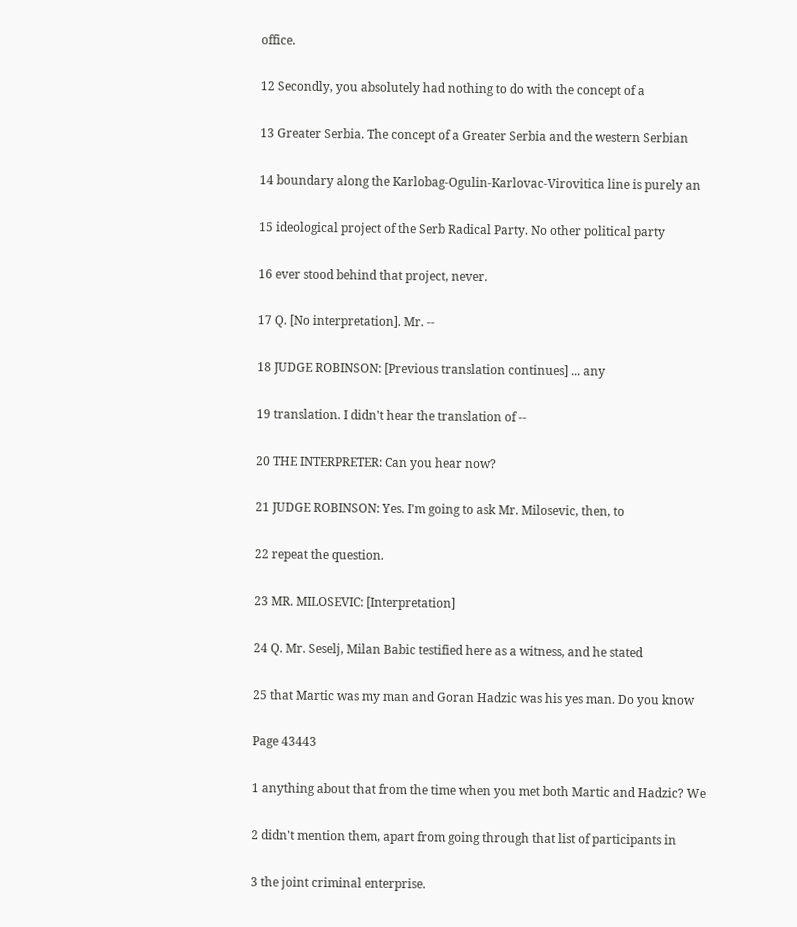office.

12 Secondly, you absolutely had nothing to do with the concept of a

13 Greater Serbia. The concept of a Greater Serbia and the western Serbian

14 boundary along the Karlobag-Ogulin-Karlovac-Virovitica line is purely an

15 ideological project of the Serb Radical Party. No other political party

16 ever stood behind that project, never.

17 Q. [No interpretation]. Mr. --

18 JUDGE ROBINSON: [Previous translation continues] ... any

19 translation. I didn't hear the translation of --

20 THE INTERPRETER: Can you hear now?

21 JUDGE ROBINSON: Yes. I'm going to ask Mr. Milosevic, then, to

22 repeat the question.

23 MR. MILOSEVIC: [Interpretation]

24 Q. Mr. Seselj, Milan Babic testified here as a witness, and he stated

25 that Martic was my man and Goran Hadzic was his yes man. Do you know

Page 43443

1 anything about that from the time when you met both Martic and Hadzic? We

2 didn't mention them, apart from going through that list of participants in

3 the joint criminal enterprise.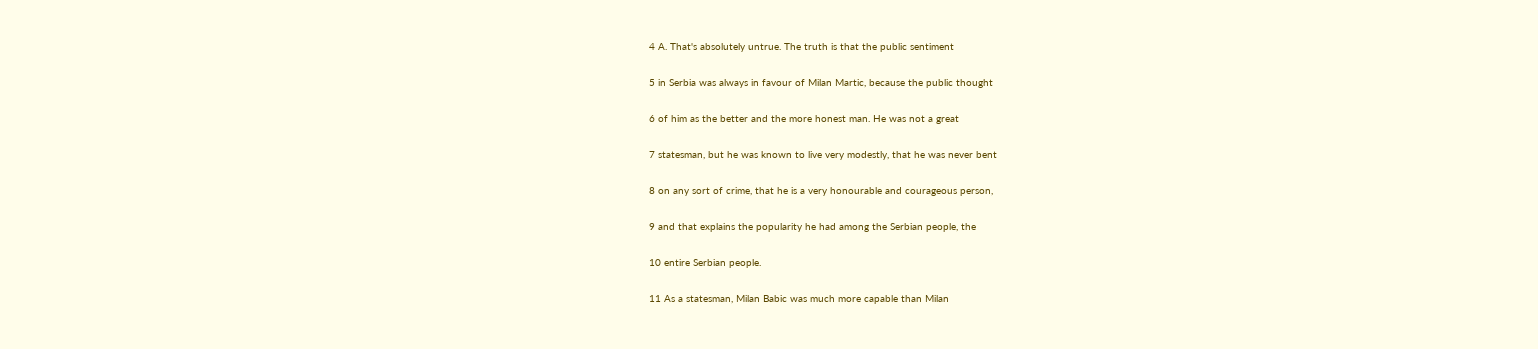4 A. That's absolutely untrue. The truth is that the public sentiment

5 in Serbia was always in favour of Milan Martic, because the public thought

6 of him as the better and the more honest man. He was not a great

7 statesman, but he was known to live very modestly, that he was never bent

8 on any sort of crime, that he is a very honourable and courageous person,

9 and that explains the popularity he had among the Serbian people, the

10 entire Serbian people.

11 As a statesman, Milan Babic was much more capable than Milan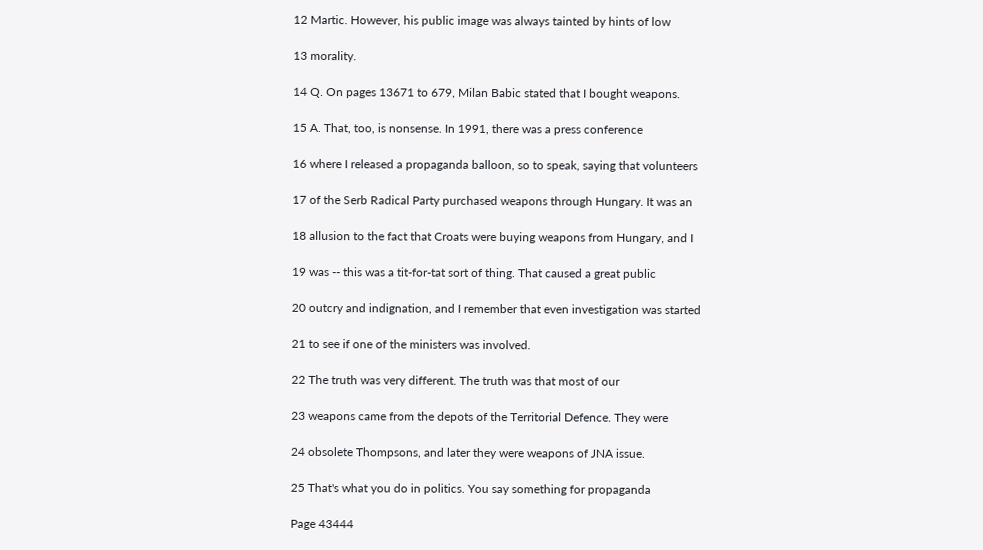12 Martic. However, his public image was always tainted by hints of low

13 morality.

14 Q. On pages 13671 to 679, Milan Babic stated that I bought weapons.

15 A. That, too, is nonsense. In 1991, there was a press conference

16 where I released a propaganda balloon, so to speak, saying that volunteers

17 of the Serb Radical Party purchased weapons through Hungary. It was an

18 allusion to the fact that Croats were buying weapons from Hungary, and I

19 was -- this was a tit-for-tat sort of thing. That caused a great public

20 outcry and indignation, and I remember that even investigation was started

21 to see if one of the ministers was involved.

22 The truth was very different. The truth was that most of our

23 weapons came from the depots of the Territorial Defence. They were

24 obsolete Thompsons, and later they were weapons of JNA issue.

25 That's what you do in politics. You say something for propaganda

Page 43444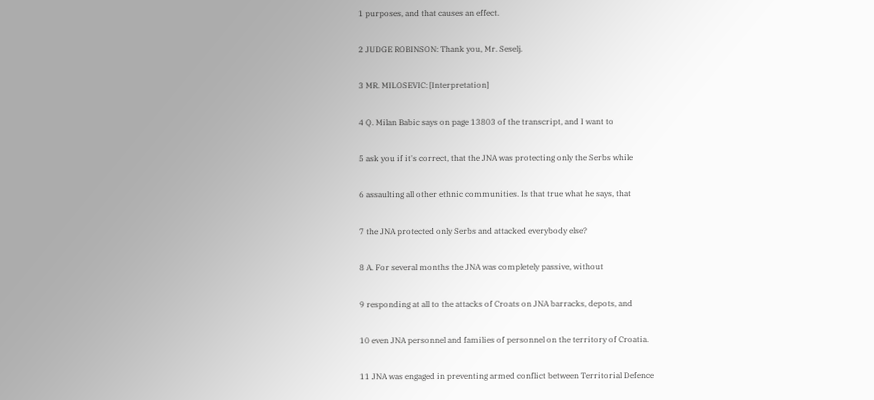1 purposes, and that causes an effect.

2 JUDGE ROBINSON: Thank you, Mr. Seselj.

3 MR. MILOSEVIC: [Interpretation]

4 Q. Milan Babic says on page 13803 of the transcript, and I want to

5 ask you if it's correct, that the JNA was protecting only the Serbs while

6 assaulting all other ethnic communities. Is that true what he says, that

7 the JNA protected only Serbs and attacked everybody else?

8 A. For several months the JNA was completely passive, without

9 responding at all to the attacks of Croats on JNA barracks, depots, and

10 even JNA personnel and families of personnel on the territory of Croatia.

11 JNA was engaged in preventing armed conflict between Territorial Defence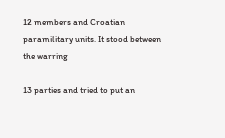12 members and Croatian paramilitary units. It stood between the warring

13 parties and tried to put an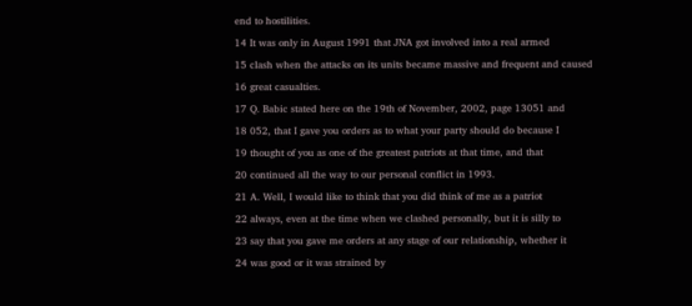end to hostilities.

14 It was only in August 1991 that JNA got involved into a real armed

15 clash when the attacks on its units became massive and frequent and caused

16 great casualties.

17 Q. Babic stated here on the 19th of November, 2002, page 13051 and

18 052, that I gave you orders as to what your party should do because I

19 thought of you as one of the greatest patriots at that time, and that

20 continued all the way to our personal conflict in 1993.

21 A. Well, I would like to think that you did think of me as a patriot

22 always, even at the time when we clashed personally, but it is silly to

23 say that you gave me orders at any stage of our relationship, whether it

24 was good or it was strained by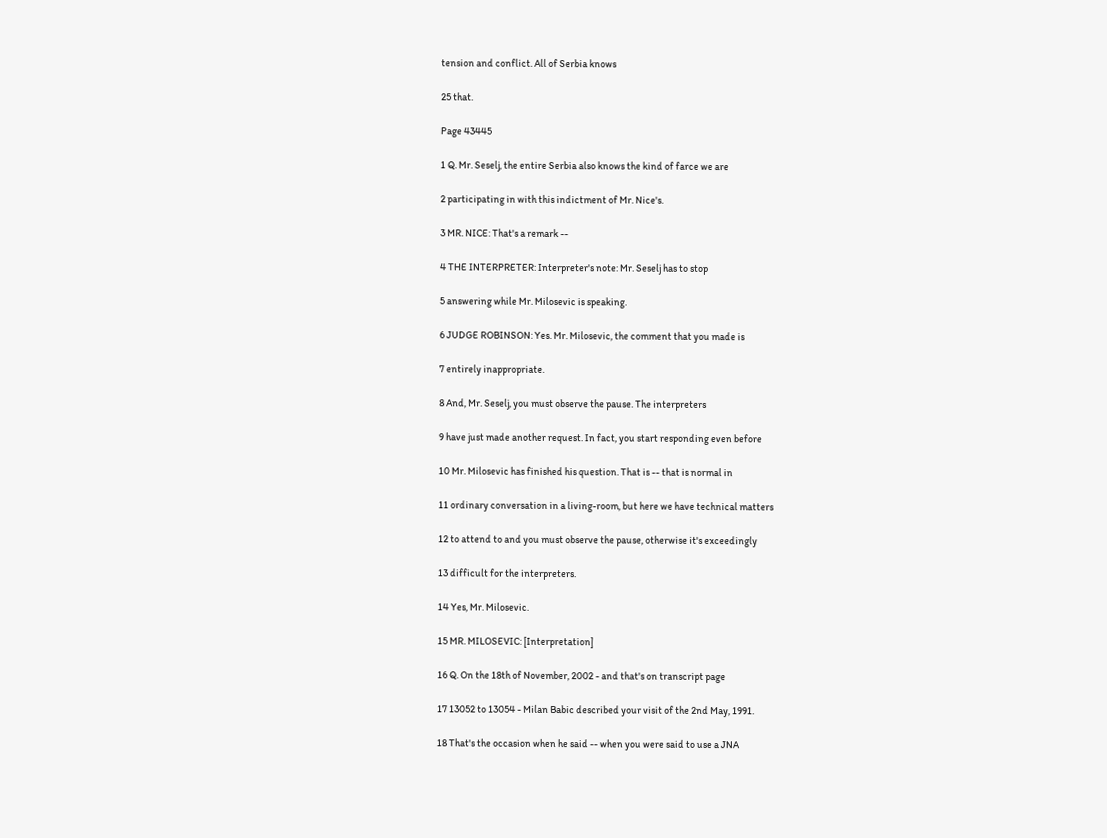tension and conflict. All of Serbia knows

25 that.

Page 43445

1 Q. Mr. Seselj, the entire Serbia also knows the kind of farce we are

2 participating in with this indictment of Mr. Nice's.

3 MR. NICE: That's a remark --

4 THE INTERPRETER: Interpreter's note: Mr. Seselj has to stop

5 answering while Mr. Milosevic is speaking.

6 JUDGE ROBINSON: Yes. Mr. Milosevic, the comment that you made is

7 entirely inappropriate.

8 And, Mr. Seselj, you must observe the pause. The interpreters

9 have just made another request. In fact, you start responding even before

10 Mr. Milosevic has finished his question. That is -- that is normal in

11 ordinary conversation in a living-room, but here we have technical matters

12 to attend to and you must observe the pause, otherwise it's exceedingly

13 difficult for the interpreters.

14 Yes, Mr. Milosevic.

15 MR. MILOSEVIC: [Interpretation]

16 Q. On the 18th of November, 2002 - and that's on transcript page

17 13052 to 13054 - Milan Babic described your visit of the 2nd May, 1991.

18 That's the occasion when he said -- when you were said to use a JNA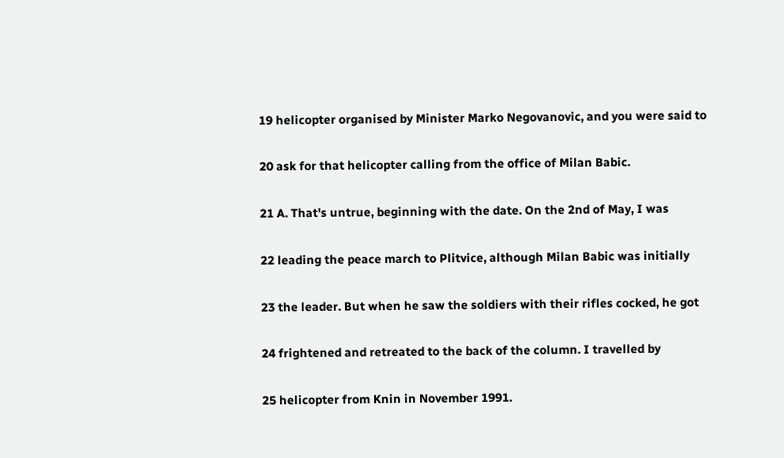19 helicopter organised by Minister Marko Negovanovic, and you were said to

20 ask for that helicopter calling from the office of Milan Babic.

21 A. That's untrue, beginning with the date. On the 2nd of May, I was

22 leading the peace march to Plitvice, although Milan Babic was initially

23 the leader. But when he saw the soldiers with their rifles cocked, he got

24 frightened and retreated to the back of the column. I travelled by

25 helicopter from Knin in November 1991.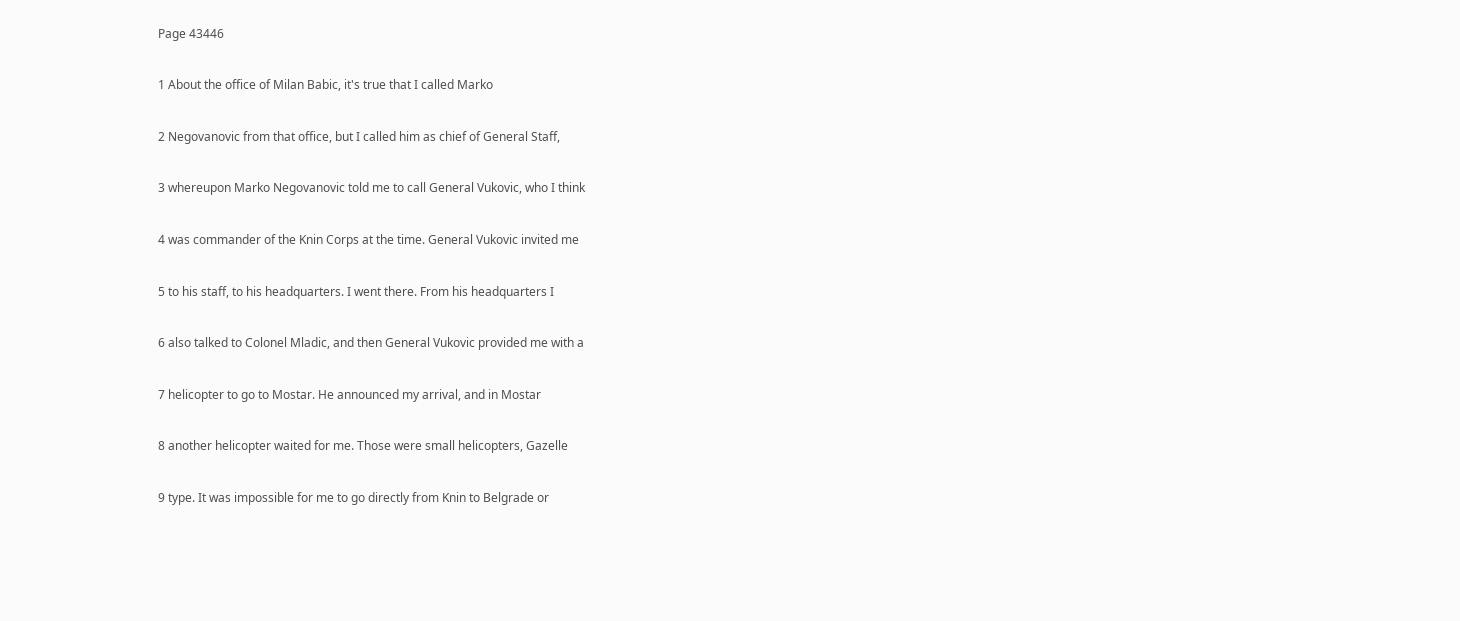Page 43446

1 About the office of Milan Babic, it's true that I called Marko

2 Negovanovic from that office, but I called him as chief of General Staff,

3 whereupon Marko Negovanovic told me to call General Vukovic, who I think

4 was commander of the Knin Corps at the time. General Vukovic invited me

5 to his staff, to his headquarters. I went there. From his headquarters I

6 also talked to Colonel Mladic, and then General Vukovic provided me with a

7 helicopter to go to Mostar. He announced my arrival, and in Mostar

8 another helicopter waited for me. Those were small helicopters, Gazelle

9 type. It was impossible for me to go directly from Knin to Belgrade or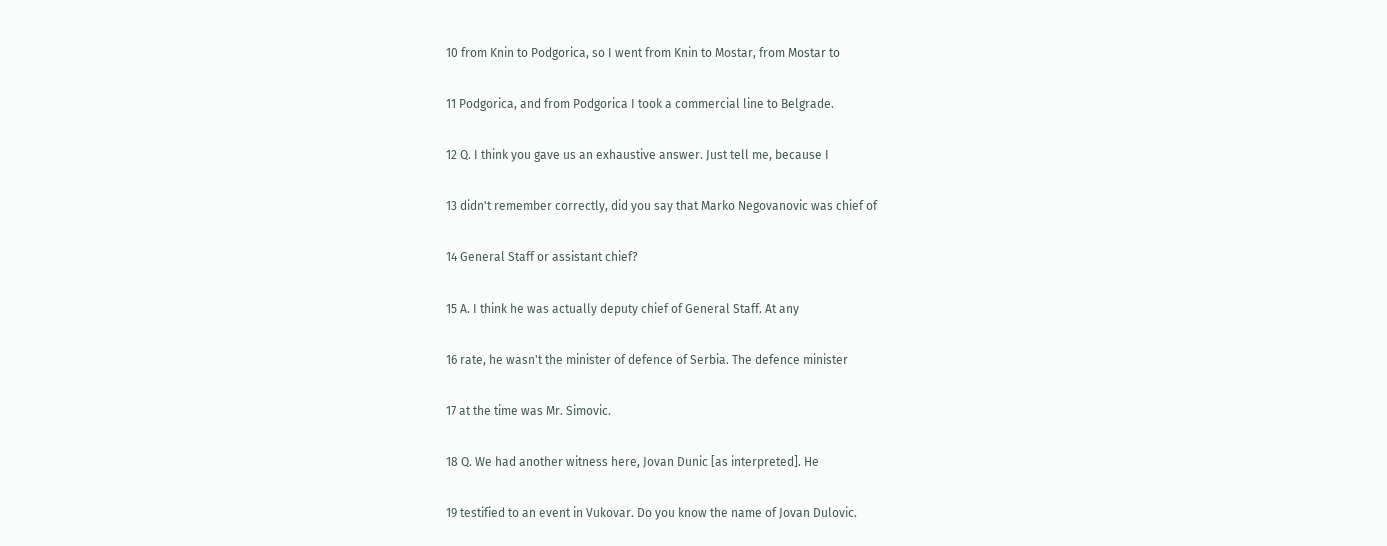10 from Knin to Podgorica, so I went from Knin to Mostar, from Mostar to

11 Podgorica, and from Podgorica I took a commercial line to Belgrade.

12 Q. I think you gave us an exhaustive answer. Just tell me, because I

13 didn't remember correctly, did you say that Marko Negovanovic was chief of

14 General Staff or assistant chief?

15 A. I think he was actually deputy chief of General Staff. At any

16 rate, he wasn't the minister of defence of Serbia. The defence minister

17 at the time was Mr. Simovic.

18 Q. We had another witness here, Jovan Dunic [as interpreted]. He

19 testified to an event in Vukovar. Do you know the name of Jovan Dulovic.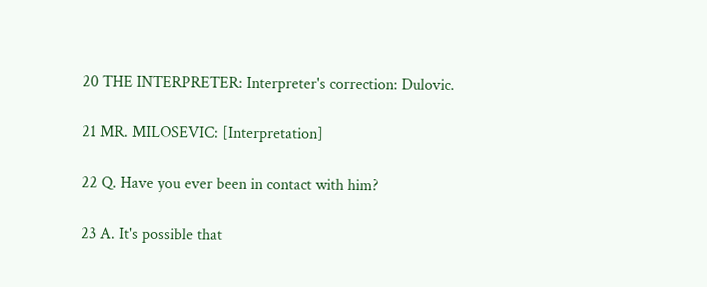20 THE INTERPRETER: Interpreter's correction: Dulovic.

21 MR. MILOSEVIC: [Interpretation]

22 Q. Have you ever been in contact with him?

23 A. It's possible that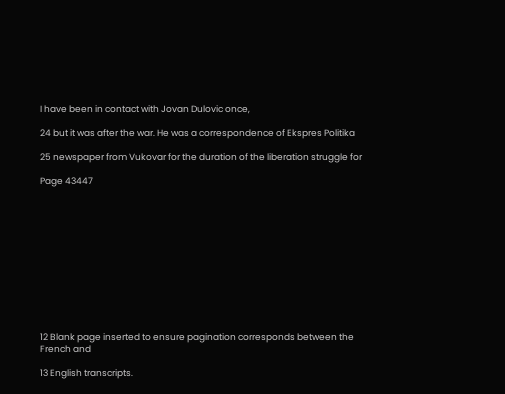I have been in contact with Jovan Dulovic once,

24 but it was after the war. He was a correspondence of Ekspres Politika

25 newspaper from Vukovar for the duration of the liberation struggle for

Page 43447












12 Blank page inserted to ensure pagination corresponds between the French and

13 English transcripts.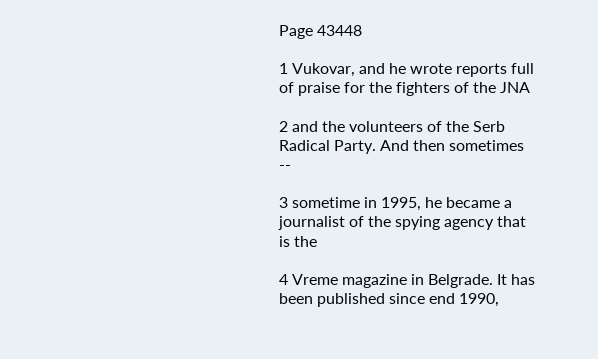Page 43448

1 Vukovar, and he wrote reports full of praise for the fighters of the JNA

2 and the volunteers of the Serb Radical Party. And then sometimes --

3 sometime in 1995, he became a journalist of the spying agency that is the

4 Vreme magazine in Belgrade. It has been published since end 1990,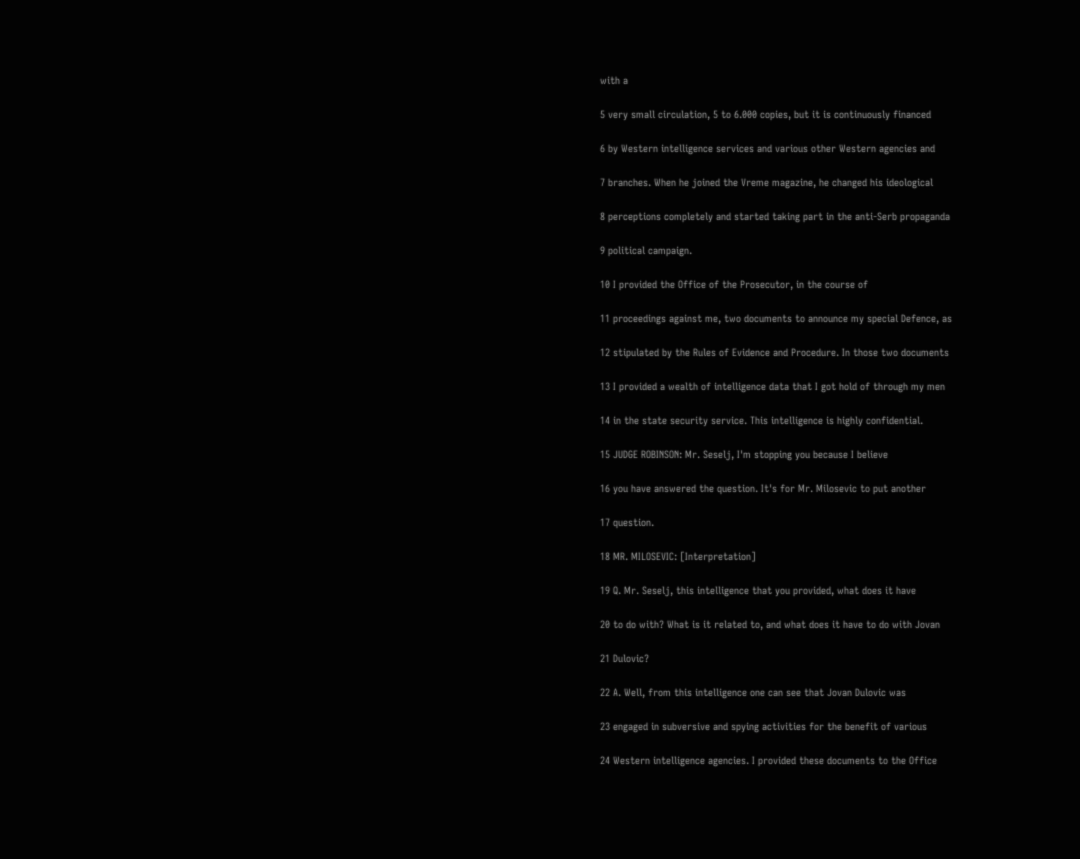with a

5 very small circulation, 5 to 6.000 copies, but it is continuously financed

6 by Western intelligence services and various other Western agencies and

7 branches. When he joined the Vreme magazine, he changed his ideological

8 perceptions completely and started taking part in the anti-Serb propaganda

9 political campaign.

10 I provided the Office of the Prosecutor, in the course of

11 proceedings against me, two documents to announce my special Defence, as

12 stipulated by the Rules of Evidence and Procedure. In those two documents

13 I provided a wealth of intelligence data that I got hold of through my men

14 in the state security service. This intelligence is highly confidential.

15 JUDGE ROBINSON: Mr. Seselj, I'm stopping you because I believe

16 you have answered the question. It's for Mr. Milosevic to put another

17 question.

18 MR. MILOSEVIC: [Interpretation]

19 Q. Mr. Seselj, this intelligence that you provided, what does it have

20 to do with? What is it related to, and what does it have to do with Jovan

21 Dulovic?

22 A. Well, from this intelligence one can see that Jovan Dulovic was

23 engaged in subversive and spying activities for the benefit of various

24 Western intelligence agencies. I provided these documents to the Office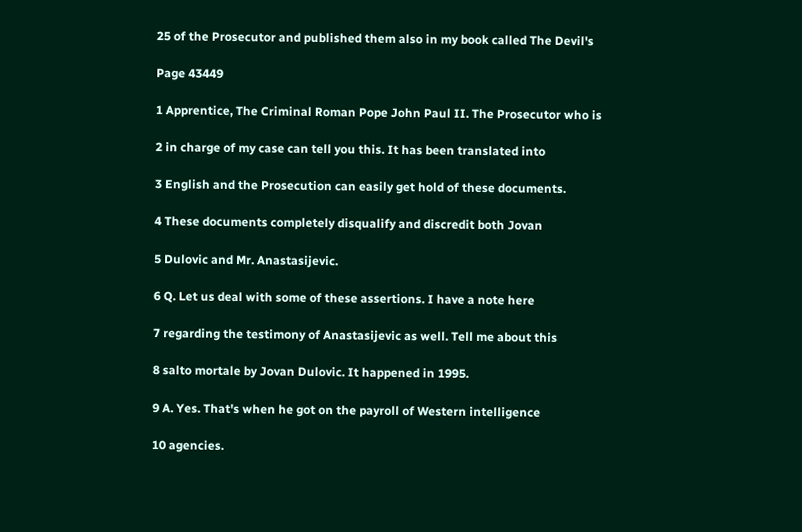25 of the Prosecutor and published them also in my book called The Devil's

Page 43449

1 Apprentice, The Criminal Roman Pope John Paul II. The Prosecutor who is

2 in charge of my case can tell you this. It has been translated into

3 English and the Prosecution can easily get hold of these documents.

4 These documents completely disqualify and discredit both Jovan

5 Dulovic and Mr. Anastasijevic.

6 Q. Let us deal with some of these assertions. I have a note here

7 regarding the testimony of Anastasijevic as well. Tell me about this

8 salto mortale by Jovan Dulovic. It happened in 1995.

9 A. Yes. That's when he got on the payroll of Western intelligence

10 agencies.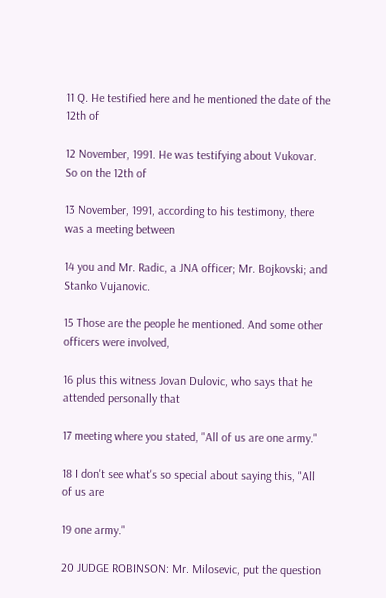11 Q. He testified here and he mentioned the date of the 12th of

12 November, 1991. He was testifying about Vukovar. So on the 12th of

13 November, 1991, according to his testimony, there was a meeting between

14 you and Mr. Radic, a JNA officer; Mr. Bojkovski; and Stanko Vujanovic.

15 Those are the people he mentioned. And some other officers were involved,

16 plus this witness Jovan Dulovic, who says that he attended personally that

17 meeting where you stated, "All of us are one army."

18 I don't see what's so special about saying this, "All of us are

19 one army."

20 JUDGE ROBINSON: Mr. Milosevic, put the question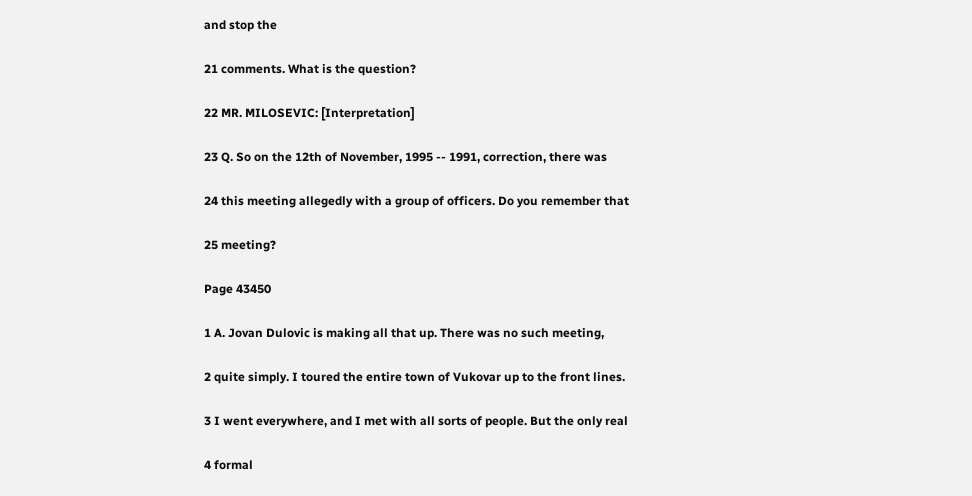and stop the

21 comments. What is the question?

22 MR. MILOSEVIC: [Interpretation]

23 Q. So on the 12th of November, 1995 -- 1991, correction, there was

24 this meeting allegedly with a group of officers. Do you remember that

25 meeting?

Page 43450

1 A. Jovan Dulovic is making all that up. There was no such meeting,

2 quite simply. I toured the entire town of Vukovar up to the front lines.

3 I went everywhere, and I met with all sorts of people. But the only real

4 formal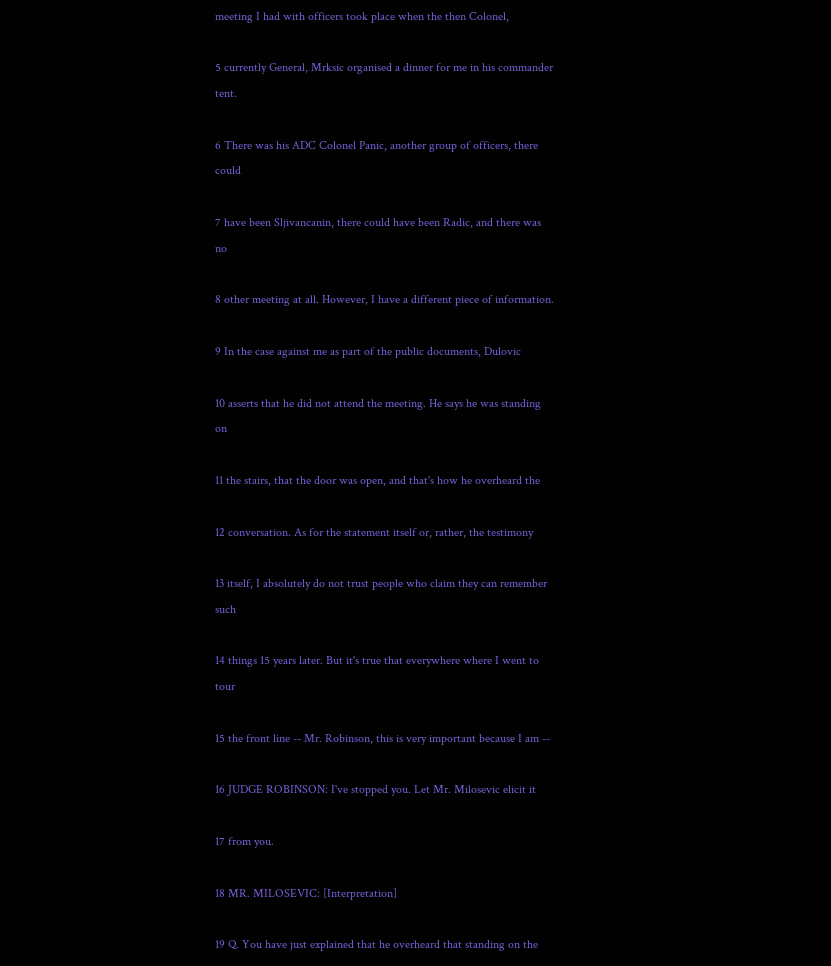meeting I had with officers took place when the then Colonel,

5 currently General, Mrksic organised a dinner for me in his commander tent.

6 There was his ADC Colonel Panic, another group of officers, there could

7 have been Sljivancanin, there could have been Radic, and there was no

8 other meeting at all. However, I have a different piece of information.

9 In the case against me as part of the public documents, Dulovic

10 asserts that he did not attend the meeting. He says he was standing on

11 the stairs, that the door was open, and that's how he overheard the

12 conversation. As for the statement itself or, rather, the testimony

13 itself, I absolutely do not trust people who claim they can remember such

14 things 15 years later. But it's true that everywhere where I went to tour

15 the front line -- Mr. Robinson, this is very important because I am --

16 JUDGE ROBINSON: I've stopped you. Let Mr. Milosevic elicit it

17 from you.

18 MR. MILOSEVIC: [Interpretation]

19 Q. You have just explained that he overheard that standing on the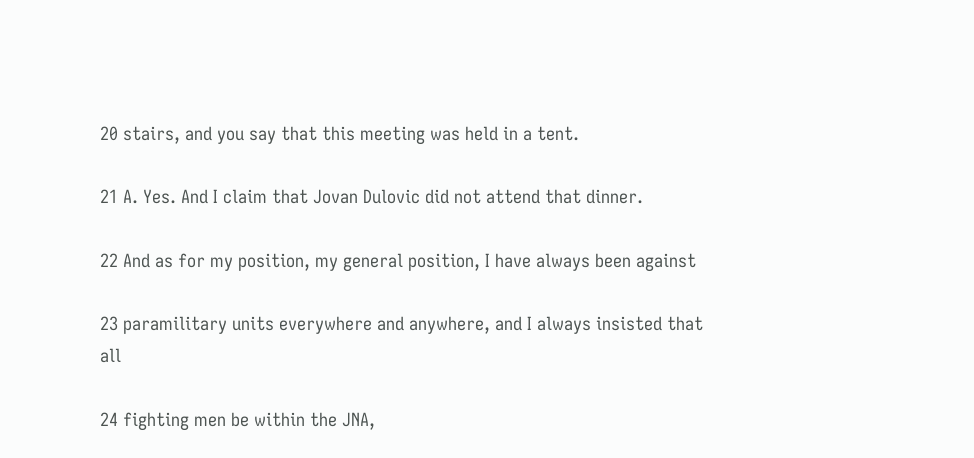20 stairs, and you say that this meeting was held in a tent.

21 A. Yes. And I claim that Jovan Dulovic did not attend that dinner.

22 And as for my position, my general position, I have always been against

23 paramilitary units everywhere and anywhere, and I always insisted that all

24 fighting men be within the JNA,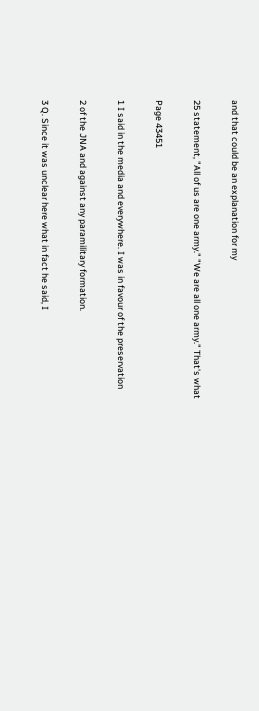and that could be an explanation for my

25 statement, "All of us are one army." "We are all one army." That's what

Page 43451

1 I said in the media and everywhere. I was in favour of the preservation

2 of the JNA and against any paramilitary formation.

3 Q. Since it was unclear here what in fact he said, I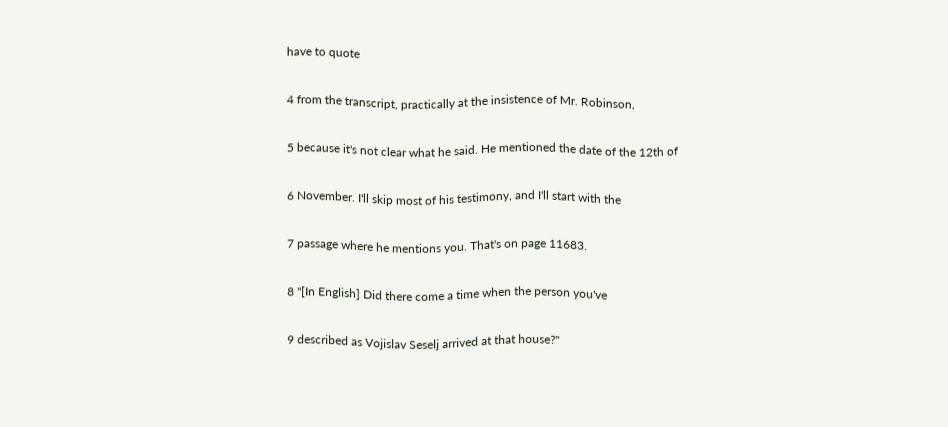have to quote

4 from the transcript, practically at the insistence of Mr. Robinson,

5 because it's not clear what he said. He mentioned the date of the 12th of

6 November. I'll skip most of his testimony, and I'll start with the

7 passage where he mentions you. That's on page 11683.

8 "[In English] Did there come a time when the person you've

9 described as Vojislav Seselj arrived at that house?"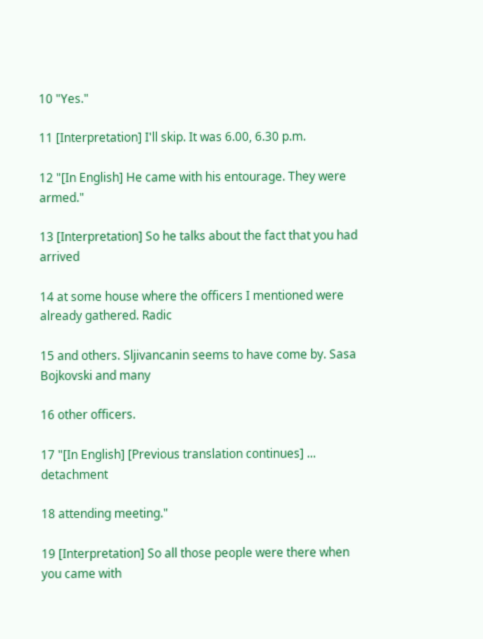10 "Yes."

11 [Interpretation] I'll skip. It was 6.00, 6.30 p.m.

12 "[In English] He came with his entourage. They were armed."

13 [Interpretation] So he talks about the fact that you had arrived

14 at some house where the officers I mentioned were already gathered. Radic

15 and others. Sljivancanin seems to have come by. Sasa Bojkovski and many

16 other officers.

17 "[In English] [Previous translation continues] ... detachment

18 attending meeting."

19 [Interpretation] So all those people were there when you came with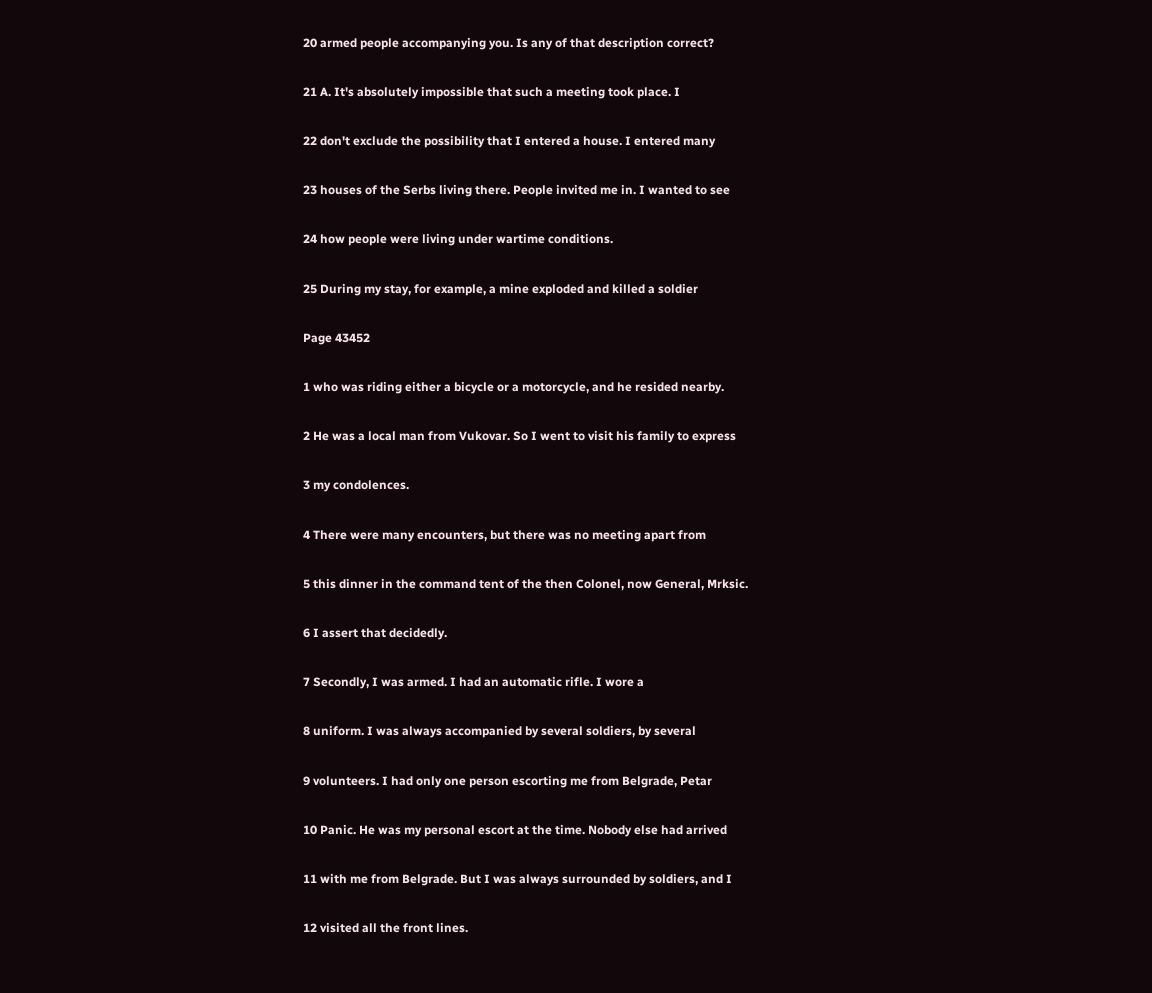20 armed people accompanying you. Is any of that description correct?

21 A. It's absolutely impossible that such a meeting took place. I

22 don't exclude the possibility that I entered a house. I entered many

23 houses of the Serbs living there. People invited me in. I wanted to see

24 how people were living under wartime conditions.

25 During my stay, for example, a mine exploded and killed a soldier

Page 43452

1 who was riding either a bicycle or a motorcycle, and he resided nearby.

2 He was a local man from Vukovar. So I went to visit his family to express

3 my condolences.

4 There were many encounters, but there was no meeting apart from

5 this dinner in the command tent of the then Colonel, now General, Mrksic.

6 I assert that decidedly.

7 Secondly, I was armed. I had an automatic rifle. I wore a

8 uniform. I was always accompanied by several soldiers, by several

9 volunteers. I had only one person escorting me from Belgrade, Petar

10 Panic. He was my personal escort at the time. Nobody else had arrived

11 with me from Belgrade. But I was always surrounded by soldiers, and I

12 visited all the front lines.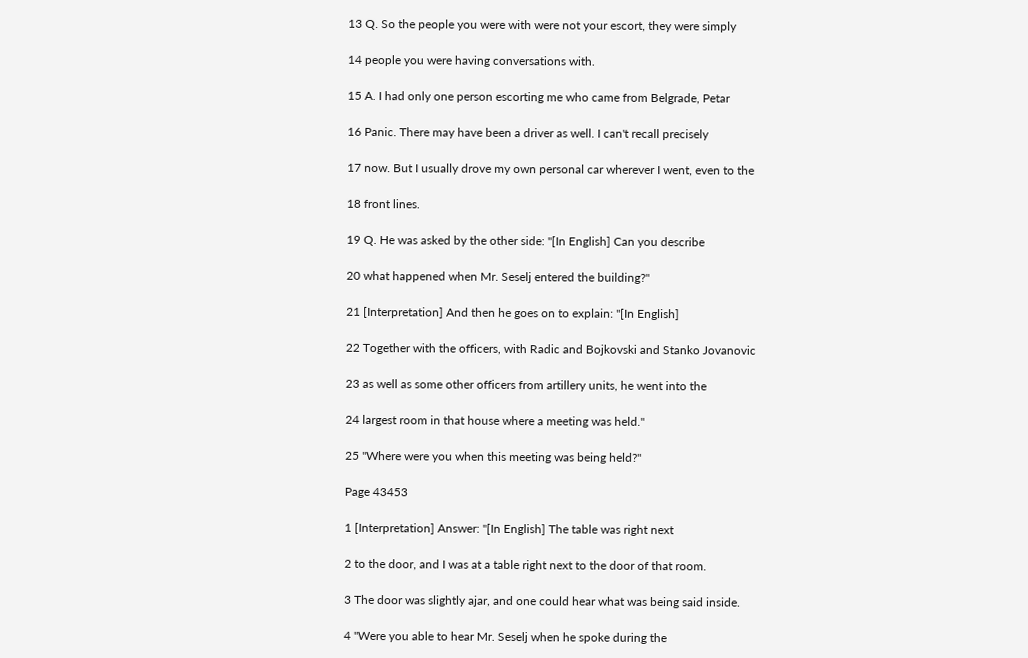13 Q. So the people you were with were not your escort, they were simply

14 people you were having conversations with.

15 A. I had only one person escorting me who came from Belgrade, Petar

16 Panic. There may have been a driver as well. I can't recall precisely

17 now. But I usually drove my own personal car wherever I went, even to the

18 front lines.

19 Q. He was asked by the other side: "[In English] Can you describe

20 what happened when Mr. Seselj entered the building?"

21 [Interpretation] And then he goes on to explain: "[In English]

22 Together with the officers, with Radic and Bojkovski and Stanko Jovanovic

23 as well as some other officers from artillery units, he went into the

24 largest room in that house where a meeting was held."

25 "Where were you when this meeting was being held?"

Page 43453

1 [Interpretation] Answer: "[In English] The table was right next

2 to the door, and I was at a table right next to the door of that room.

3 The door was slightly ajar, and one could hear what was being said inside.

4 "Were you able to hear Mr. Seselj when he spoke during the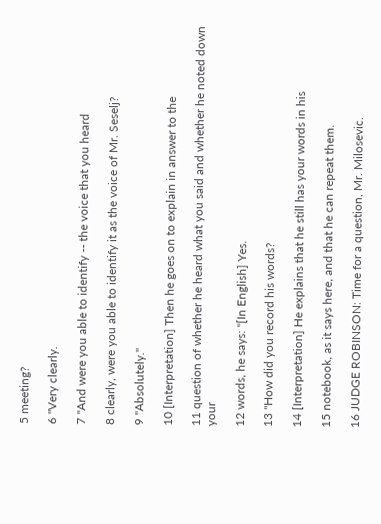5 meeting?

6 "Very clearly.

7 "And were you able to identify -- the voice that you heard

8 clearly, were you able to identify it as the voice of Mr. Seselj?

9 "Absolutely."

10 [Interpretation] Then he goes on to explain in answer to the

11 question of whether he heard what you said and whether he noted down your

12 words, he says: "[In English] Yes.

13 "How did you record his words?

14 [Interpretation] He explains that he still has your words in his

15 notebook, as it says here, and that he can repeat them.

16 JUDGE ROBINSON: Time for a question, Mr. Milosevic.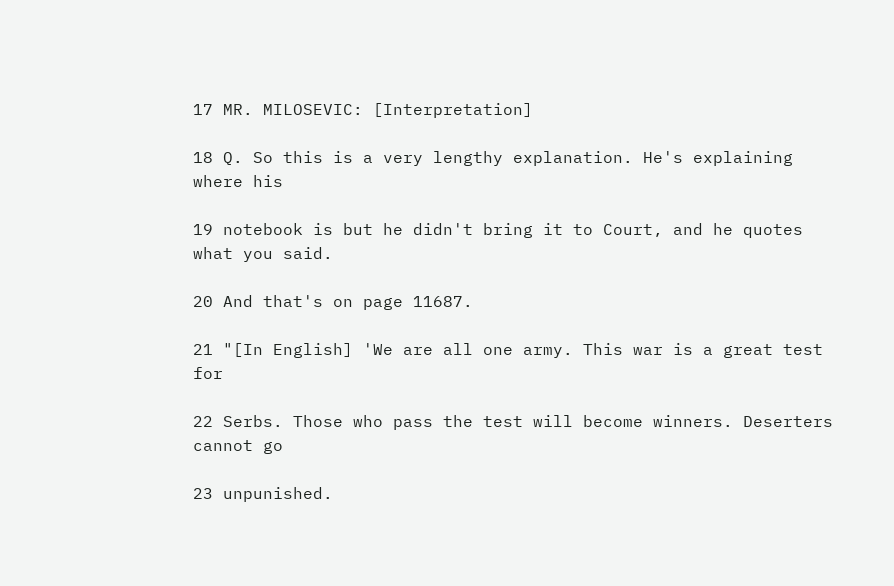17 MR. MILOSEVIC: [Interpretation]

18 Q. So this is a very lengthy explanation. He's explaining where his

19 notebook is but he didn't bring it to Court, and he quotes what you said.

20 And that's on page 11687.

21 "[In English] 'We are all one army. This war is a great test for

22 Serbs. Those who pass the test will become winners. Deserters cannot go

23 unpunished.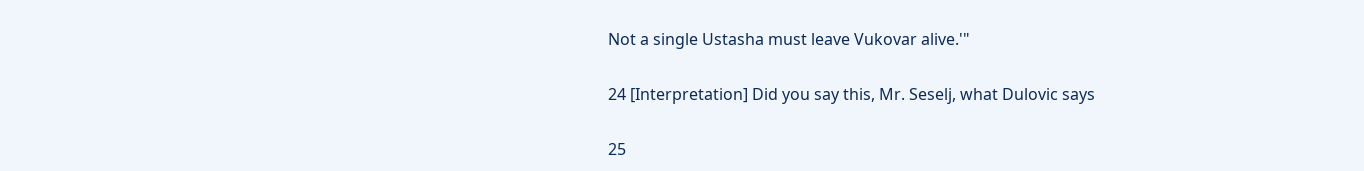Not a single Ustasha must leave Vukovar alive.'"

24 [Interpretation] Did you say this, Mr. Seselj, what Dulovic says

25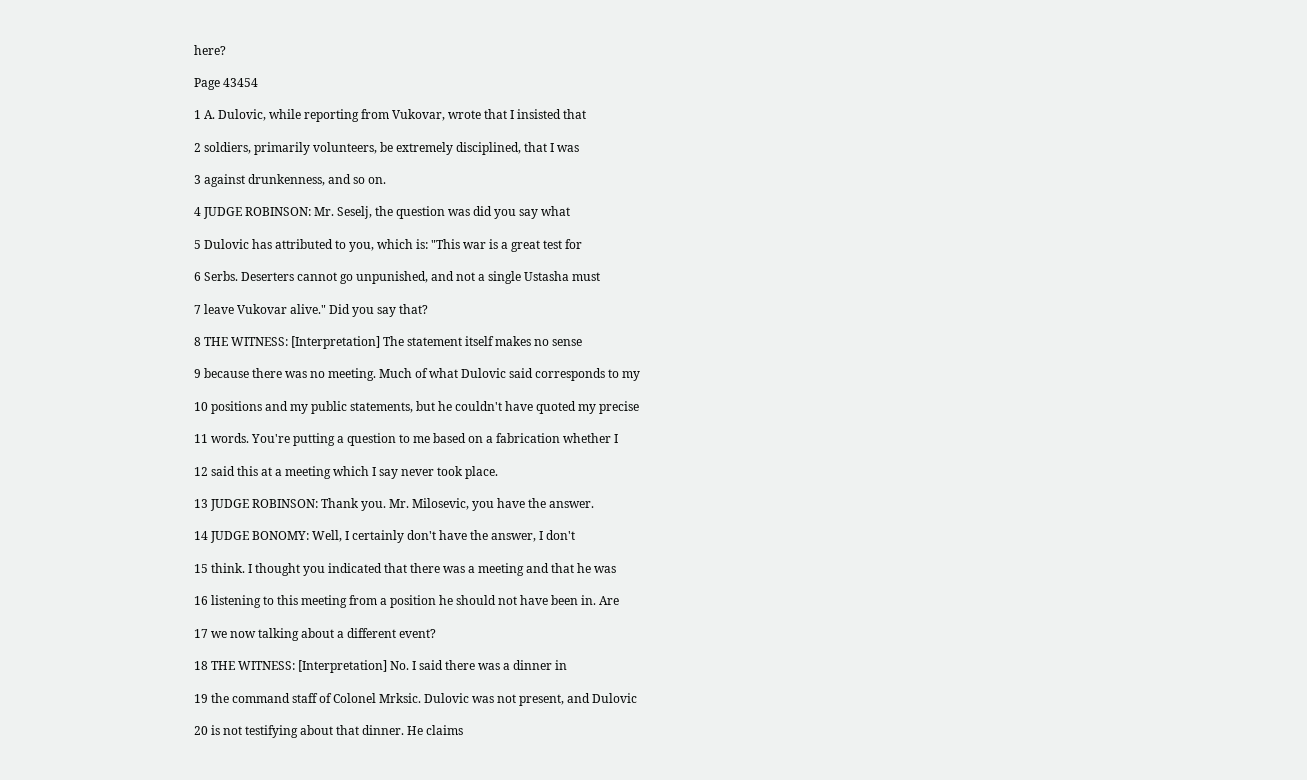here?

Page 43454

1 A. Dulovic, while reporting from Vukovar, wrote that I insisted that

2 soldiers, primarily volunteers, be extremely disciplined, that I was

3 against drunkenness, and so on.

4 JUDGE ROBINSON: Mr. Seselj, the question was did you say what

5 Dulovic has attributed to you, which is: "This war is a great test for

6 Serbs. Deserters cannot go unpunished, and not a single Ustasha must

7 leave Vukovar alive." Did you say that?

8 THE WITNESS: [Interpretation] The statement itself makes no sense

9 because there was no meeting. Much of what Dulovic said corresponds to my

10 positions and my public statements, but he couldn't have quoted my precise

11 words. You're putting a question to me based on a fabrication whether I

12 said this at a meeting which I say never took place.

13 JUDGE ROBINSON: Thank you. Mr. Milosevic, you have the answer.

14 JUDGE BONOMY: Well, I certainly don't have the answer, I don't

15 think. I thought you indicated that there was a meeting and that he was

16 listening to this meeting from a position he should not have been in. Are

17 we now talking about a different event?

18 THE WITNESS: [Interpretation] No. I said there was a dinner in

19 the command staff of Colonel Mrksic. Dulovic was not present, and Dulovic

20 is not testifying about that dinner. He claims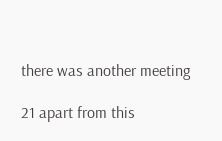there was another meeting

21 apart from this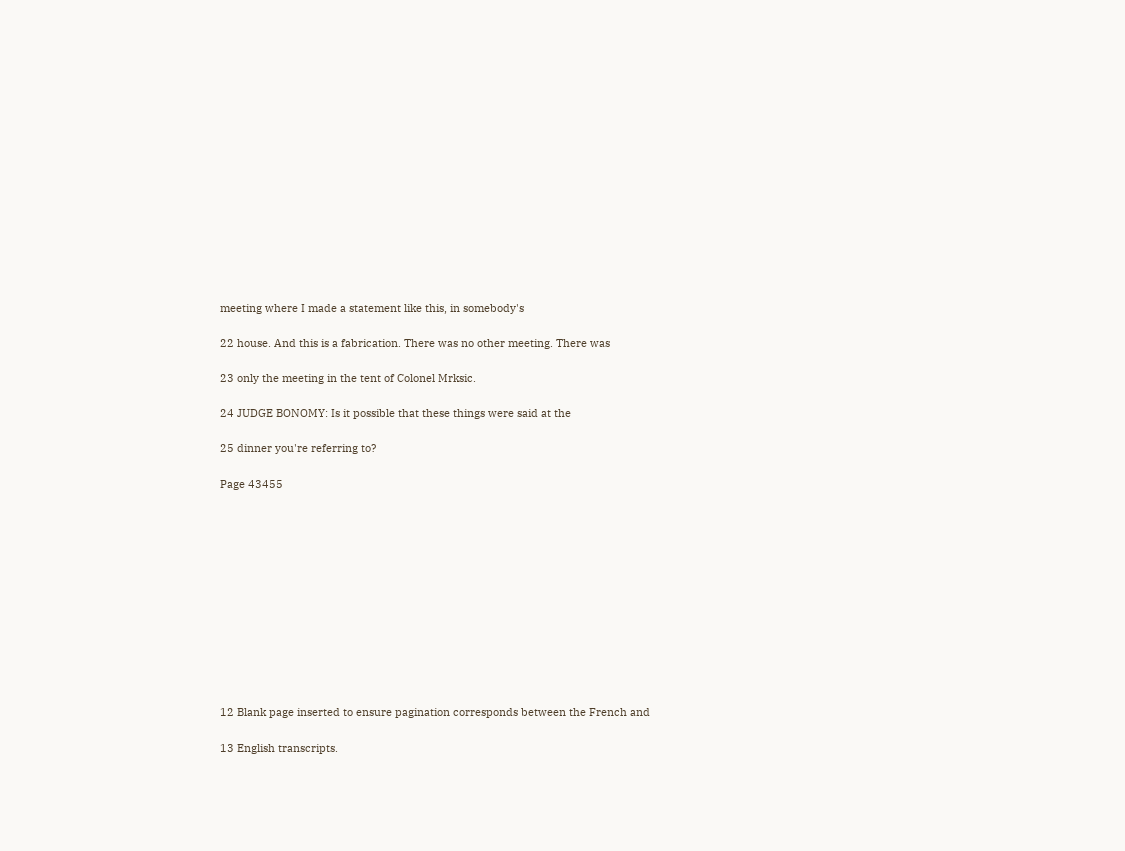meeting where I made a statement like this, in somebody's

22 house. And this is a fabrication. There was no other meeting. There was

23 only the meeting in the tent of Colonel Mrksic.

24 JUDGE BONOMY: Is it possible that these things were said at the

25 dinner you're referring to?

Page 43455












12 Blank page inserted to ensure pagination corresponds between the French and

13 English transcripts.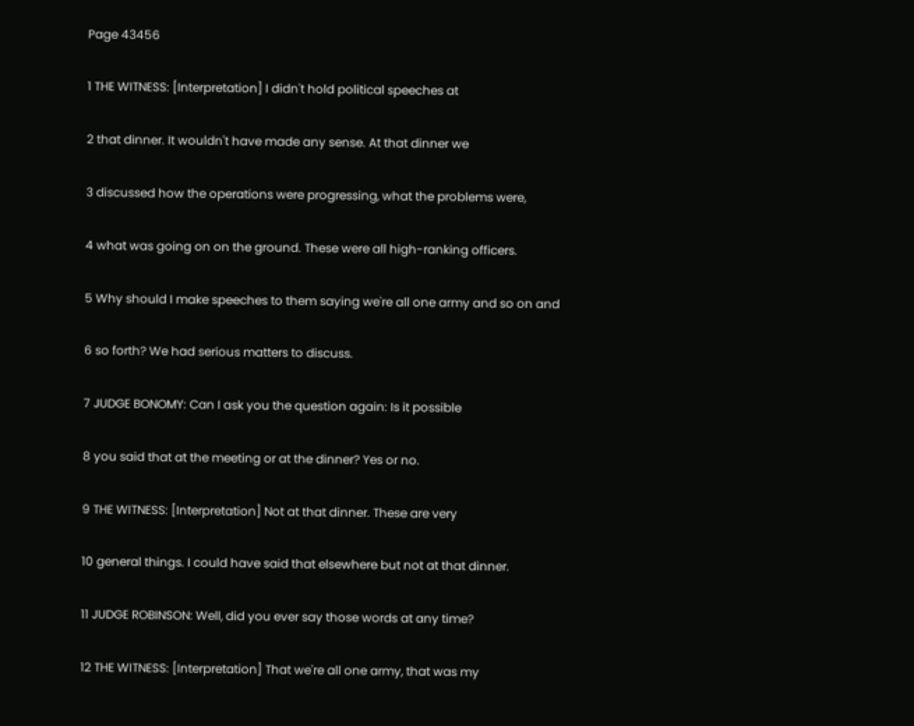Page 43456

1 THE WITNESS: [Interpretation] I didn't hold political speeches at

2 that dinner. It wouldn't have made any sense. At that dinner we

3 discussed how the operations were progressing, what the problems were,

4 what was going on on the ground. These were all high-ranking officers.

5 Why should I make speeches to them saying we're all one army and so on and

6 so forth? We had serious matters to discuss.

7 JUDGE BONOMY: Can I ask you the question again: Is it possible

8 you said that at the meeting or at the dinner? Yes or no.

9 THE WITNESS: [Interpretation] Not at that dinner. These are very

10 general things. I could have said that elsewhere but not at that dinner.

11 JUDGE ROBINSON: Well, did you ever say those words at any time?

12 THE WITNESS: [Interpretation] That we're all one army, that was my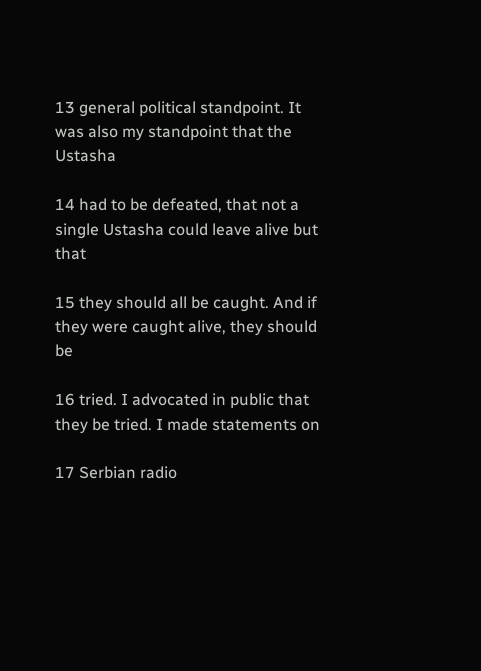13 general political standpoint. It was also my standpoint that the Ustasha

14 had to be defeated, that not a single Ustasha could leave alive but that

15 they should all be caught. And if they were caught alive, they should be

16 tried. I advocated in public that they be tried. I made statements on

17 Serbian radio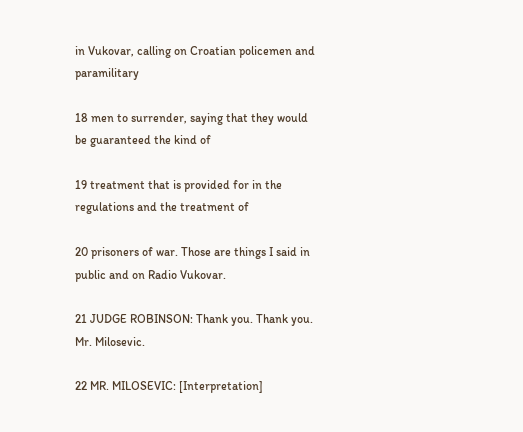in Vukovar, calling on Croatian policemen and paramilitary

18 men to surrender, saying that they would be guaranteed the kind of

19 treatment that is provided for in the regulations and the treatment of

20 prisoners of war. Those are things I said in public and on Radio Vukovar.

21 JUDGE ROBINSON: Thank you. Thank you. Mr. Milosevic.

22 MR. MILOSEVIC: [Interpretation]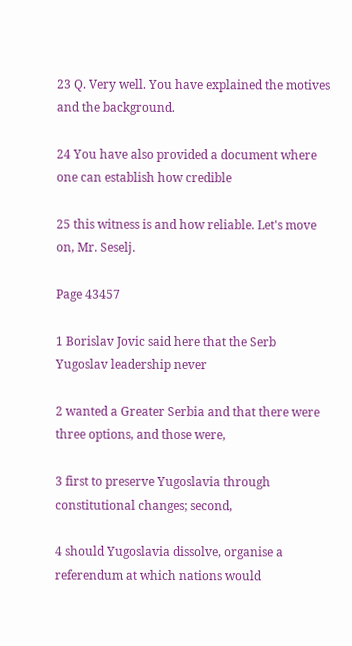23 Q. Very well. You have explained the motives and the background.

24 You have also provided a document where one can establish how credible

25 this witness is and how reliable. Let's move on, Mr. Seselj.

Page 43457

1 Borislav Jovic said here that the Serb Yugoslav leadership never

2 wanted a Greater Serbia and that there were three options, and those were,

3 first to preserve Yugoslavia through constitutional changes; second,

4 should Yugoslavia dissolve, organise a referendum at which nations would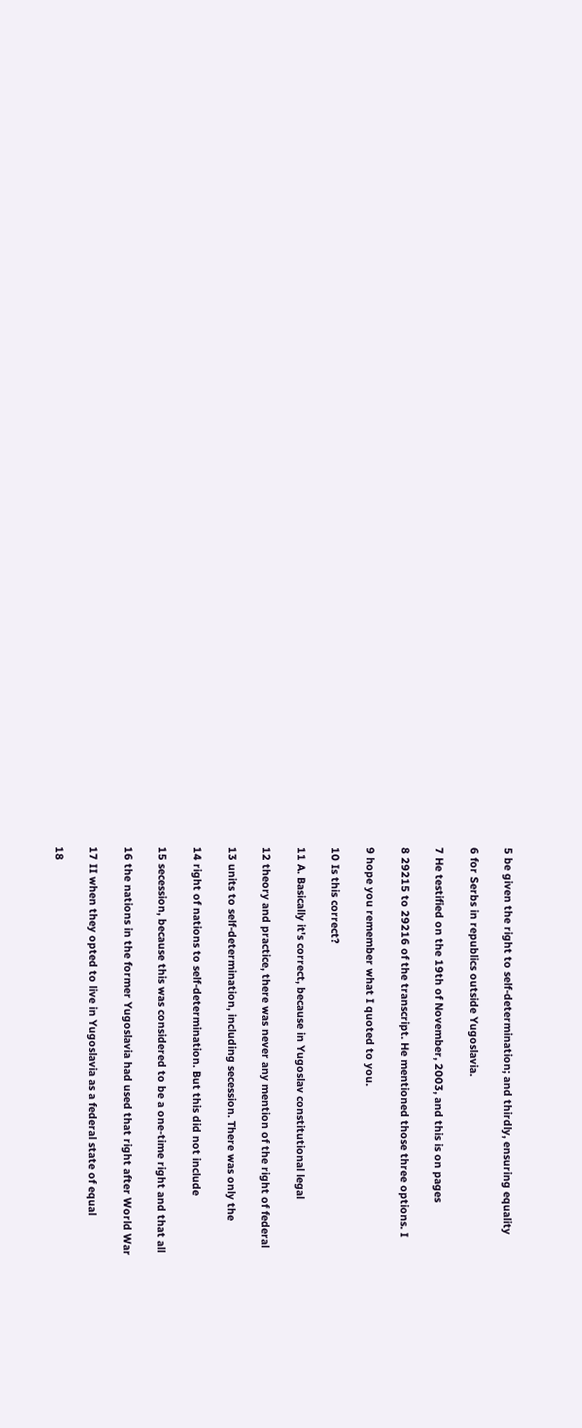5 be given the right to self-determination; and thirdly, ensuring equality

6 for Serbs in republics outside Yugoslavia.

7 He testified on the 19th of November, 2003, and this is on pages

8 29215 to 29216 of the transcript. He mentioned those three options. I

9 hope you remember what I quoted to you.

10 Is this correct?

11 A. Basically it's correct, because in Yugoslav constitutional legal

12 theory and practice, there was never any mention of the right of federal

13 units to self-determination, including secession. There was only the

14 right of nations to self-determination. But this did not include

15 secession, because this was considered to be a one-time right and that all

16 the nations in the former Yugoslavia had used that right after World War

17 II when they opted to live in Yugoslavia as a federal state of equal

18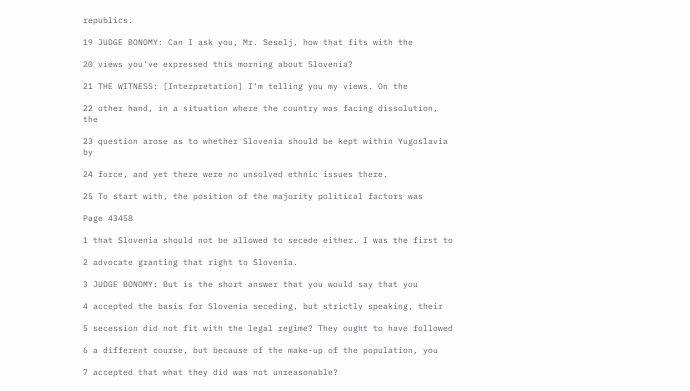republics.

19 JUDGE BONOMY: Can I ask you, Mr. Seselj, how that fits with the

20 views you've expressed this morning about Slovenia?

21 THE WITNESS: [Interpretation] I'm telling you my views. On the

22 other hand, in a situation where the country was facing dissolution, the

23 question arose as to whether Slovenia should be kept within Yugoslavia by

24 force, and yet there were no unsolved ethnic issues there.

25 To start with, the position of the majority political factors was

Page 43458

1 that Slovenia should not be allowed to secede either. I was the first to

2 advocate granting that right to Slovenia.

3 JUDGE BONOMY: But is the short answer that you would say that you

4 accepted the basis for Slovenia seceding, but strictly speaking, their

5 secession did not fit with the legal regime? They ought to have followed

6 a different course, but because of the make-up of the population, you

7 accepted that what they did was not unreasonable?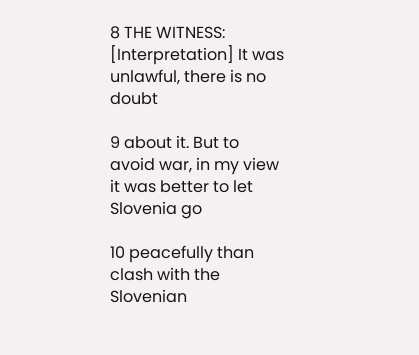8 THE WITNESS: [Interpretation] It was unlawful, there is no doubt

9 about it. But to avoid war, in my view it was better to let Slovenia go

10 peacefully than clash with the Slovenian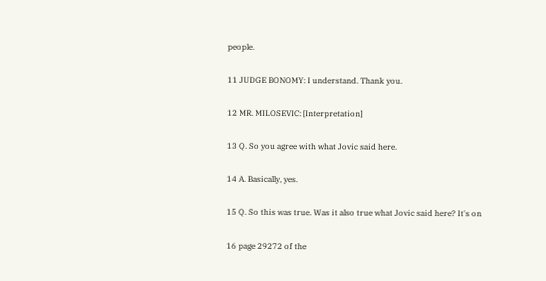people.

11 JUDGE BONOMY: I understand. Thank you.

12 MR. MILOSEVIC: [Interpretation]

13 Q. So you agree with what Jovic said here.

14 A. Basically, yes.

15 Q. So this was true. Was it also true what Jovic said here? It's on

16 page 29272 of the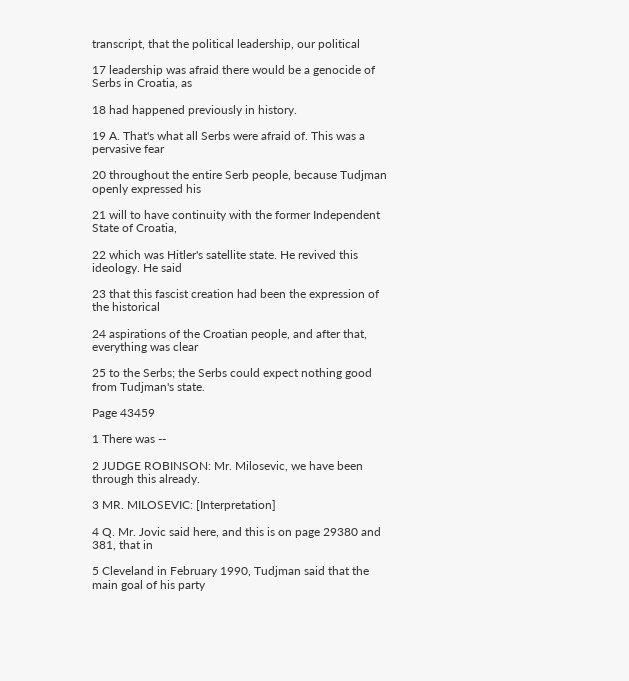transcript, that the political leadership, our political

17 leadership was afraid there would be a genocide of Serbs in Croatia, as

18 had happened previously in history.

19 A. That's what all Serbs were afraid of. This was a pervasive fear

20 throughout the entire Serb people, because Tudjman openly expressed his

21 will to have continuity with the former Independent State of Croatia,

22 which was Hitler's satellite state. He revived this ideology. He said

23 that this fascist creation had been the expression of the historical

24 aspirations of the Croatian people, and after that, everything was clear

25 to the Serbs; the Serbs could expect nothing good from Tudjman's state.

Page 43459

1 There was --

2 JUDGE ROBINSON: Mr. Milosevic, we have been through this already.

3 MR. MILOSEVIC: [Interpretation]

4 Q. Mr. Jovic said here, and this is on page 29380 and 381, that in

5 Cleveland in February 1990, Tudjman said that the main goal of his party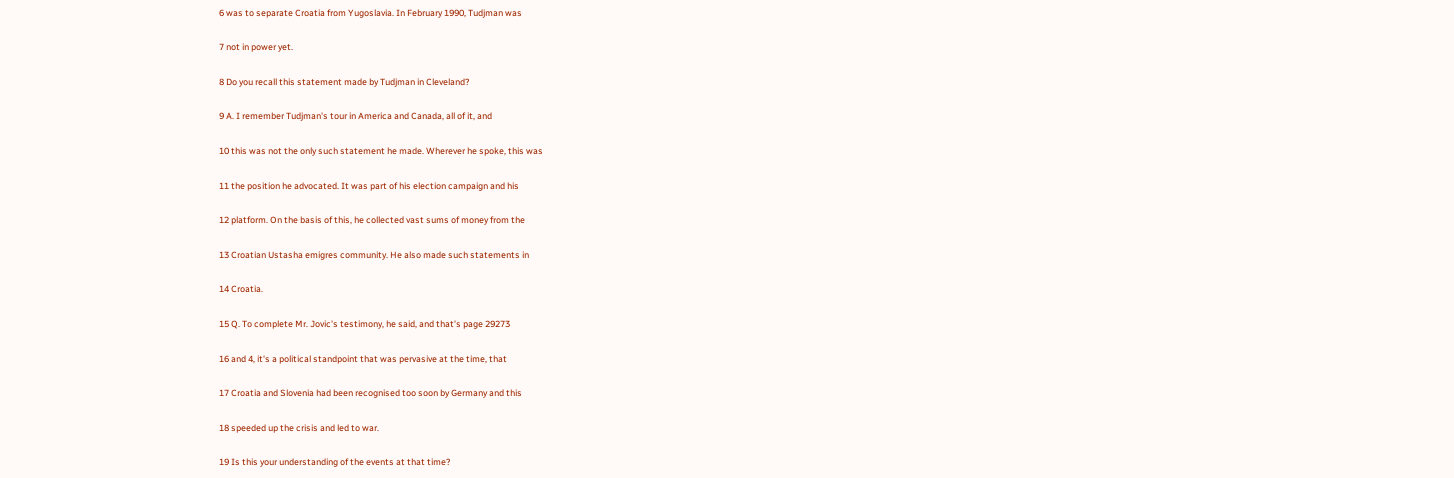6 was to separate Croatia from Yugoslavia. In February 1990, Tudjman was

7 not in power yet.

8 Do you recall this statement made by Tudjman in Cleveland?

9 A. I remember Tudjman's tour in America and Canada, all of it, and

10 this was not the only such statement he made. Wherever he spoke, this was

11 the position he advocated. It was part of his election campaign and his

12 platform. On the basis of this, he collected vast sums of money from the

13 Croatian Ustasha emigres community. He also made such statements in

14 Croatia.

15 Q. To complete Mr. Jovic's testimony, he said, and that's page 29273

16 and 4, it's a political standpoint that was pervasive at the time, that

17 Croatia and Slovenia had been recognised too soon by Germany and this

18 speeded up the crisis and led to war.

19 Is this your understanding of the events at that time?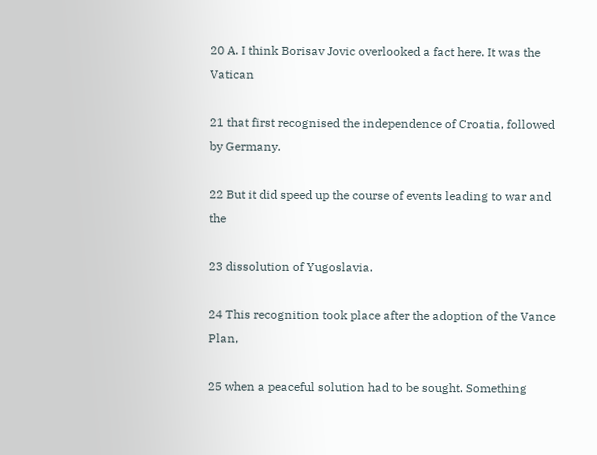20 A. I think Borisav Jovic overlooked a fact here. It was the Vatican

21 that first recognised the independence of Croatia, followed by Germany.

22 But it did speed up the course of events leading to war and the

23 dissolution of Yugoslavia.

24 This recognition took place after the adoption of the Vance Plan,

25 when a peaceful solution had to be sought. Something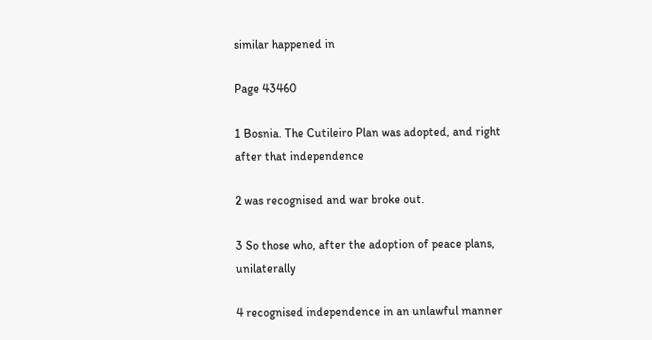similar happened in

Page 43460

1 Bosnia. The Cutileiro Plan was adopted, and right after that independence

2 was recognised and war broke out.

3 So those who, after the adoption of peace plans, unilaterally

4 recognised independence in an unlawful manner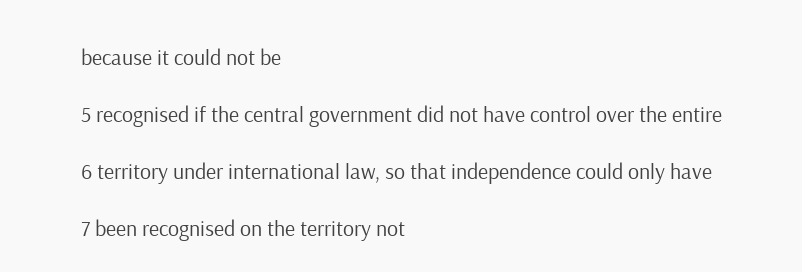because it could not be

5 recognised if the central government did not have control over the entire

6 territory under international law, so that independence could only have

7 been recognised on the territory not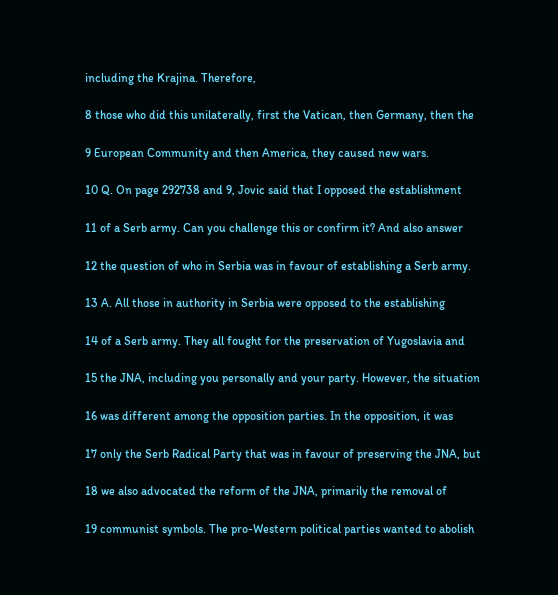including the Krajina. Therefore,

8 those who did this unilaterally, first the Vatican, then Germany, then the

9 European Community and then America, they caused new wars.

10 Q. On page 292738 and 9, Jovic said that I opposed the establishment

11 of a Serb army. Can you challenge this or confirm it? And also answer

12 the question of who in Serbia was in favour of establishing a Serb army.

13 A. All those in authority in Serbia were opposed to the establishing

14 of a Serb army. They all fought for the preservation of Yugoslavia and

15 the JNA, including you personally and your party. However, the situation

16 was different among the opposition parties. In the opposition, it was

17 only the Serb Radical Party that was in favour of preserving the JNA, but

18 we also advocated the reform of the JNA, primarily the removal of

19 communist symbols. The pro-Western political parties wanted to abolish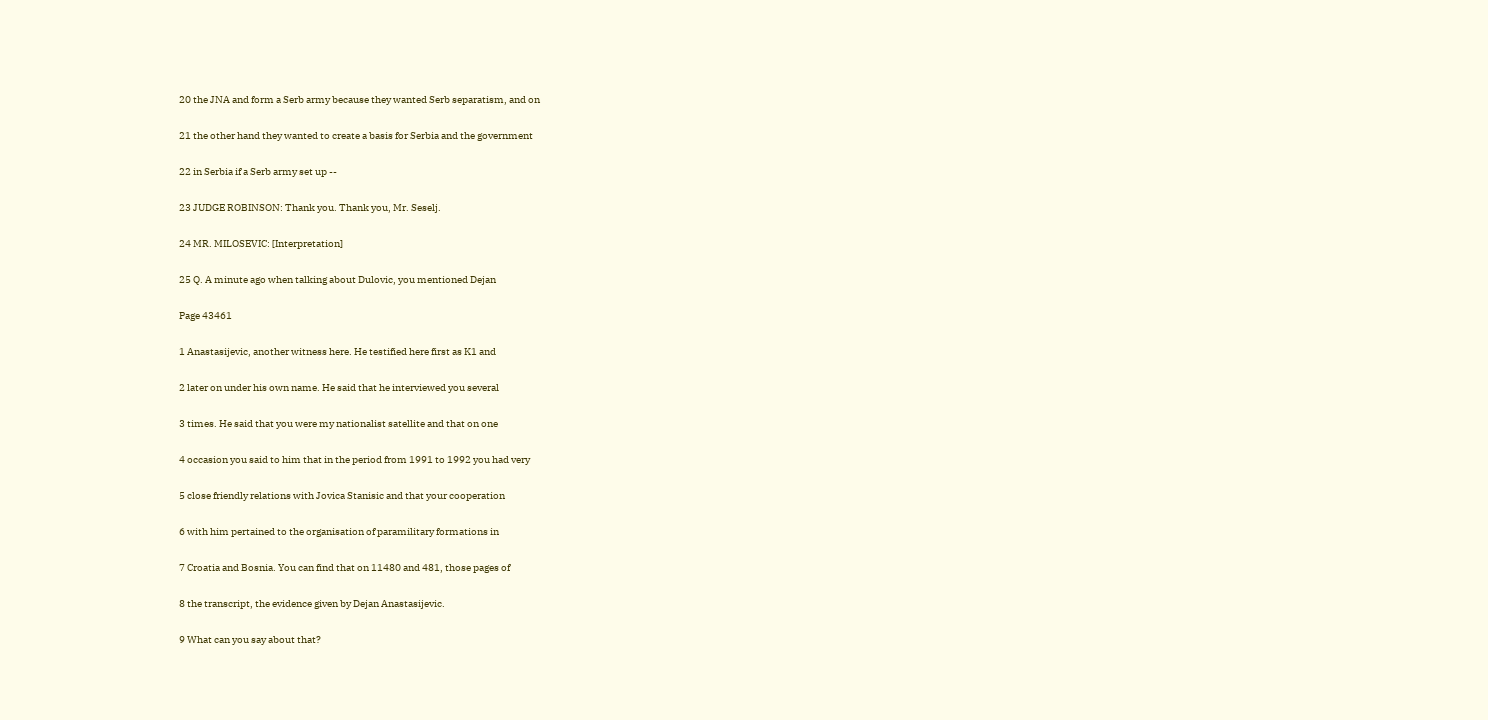20 the JNA and form a Serb army because they wanted Serb separatism, and on

21 the other hand they wanted to create a basis for Serbia and the government

22 in Serbia if a Serb army set up --

23 JUDGE ROBINSON: Thank you. Thank you, Mr. Seselj.

24 MR. MILOSEVIC: [Interpretation]

25 Q. A minute ago when talking about Dulovic, you mentioned Dejan

Page 43461

1 Anastasijevic, another witness here. He testified here first as K1 and

2 later on under his own name. He said that he interviewed you several

3 times. He said that you were my nationalist satellite and that on one

4 occasion you said to him that in the period from 1991 to 1992 you had very

5 close friendly relations with Jovica Stanisic and that your cooperation

6 with him pertained to the organisation of paramilitary formations in

7 Croatia and Bosnia. You can find that on 11480 and 481, those pages of

8 the transcript, the evidence given by Dejan Anastasijevic.

9 What can you say about that?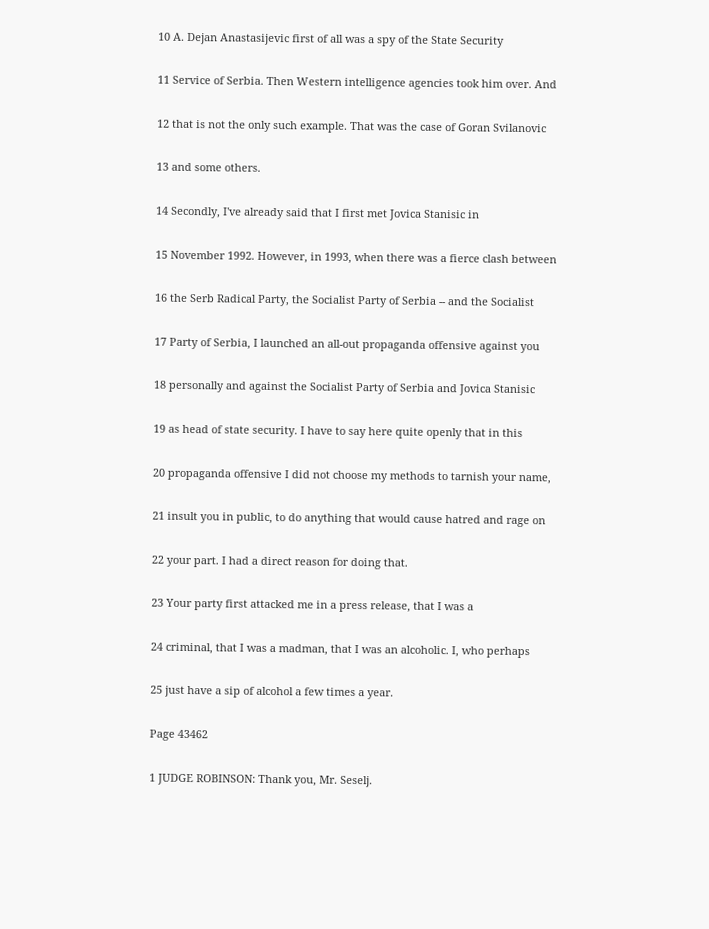10 A. Dejan Anastasijevic first of all was a spy of the State Security

11 Service of Serbia. Then Western intelligence agencies took him over. And

12 that is not the only such example. That was the case of Goran Svilanovic

13 and some others.

14 Secondly, I've already said that I first met Jovica Stanisic in

15 November 1992. However, in 1993, when there was a fierce clash between

16 the Serb Radical Party, the Socialist Party of Serbia -- and the Socialist

17 Party of Serbia, I launched an all-out propaganda offensive against you

18 personally and against the Socialist Party of Serbia and Jovica Stanisic

19 as head of state security. I have to say here quite openly that in this

20 propaganda offensive I did not choose my methods to tarnish your name,

21 insult you in public, to do anything that would cause hatred and rage on

22 your part. I had a direct reason for doing that.

23 Your party first attacked me in a press release, that I was a

24 criminal, that I was a madman, that I was an alcoholic. I, who perhaps

25 just have a sip of alcohol a few times a year.

Page 43462

1 JUDGE ROBINSON: Thank you, Mr. Seselj.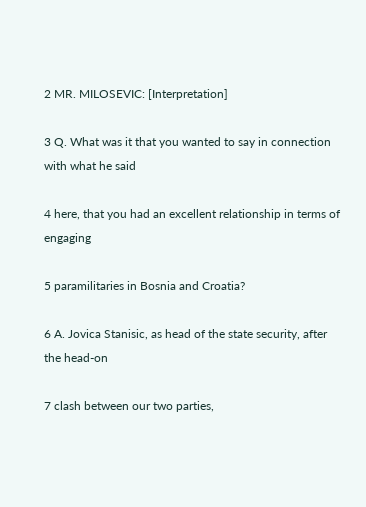2 MR. MILOSEVIC: [Interpretation]

3 Q. What was it that you wanted to say in connection with what he said

4 here, that you had an excellent relationship in terms of engaging

5 paramilitaries in Bosnia and Croatia?

6 A. Jovica Stanisic, as head of the state security, after the head-on

7 clash between our two parties,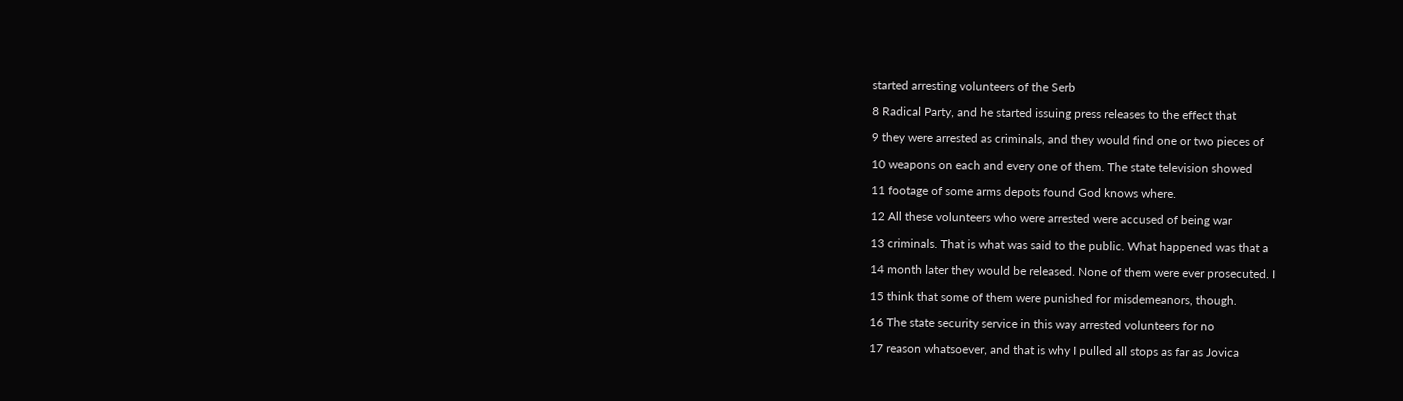started arresting volunteers of the Serb

8 Radical Party, and he started issuing press releases to the effect that

9 they were arrested as criminals, and they would find one or two pieces of

10 weapons on each and every one of them. The state television showed

11 footage of some arms depots found God knows where.

12 All these volunteers who were arrested were accused of being war

13 criminals. That is what was said to the public. What happened was that a

14 month later they would be released. None of them were ever prosecuted. I

15 think that some of them were punished for misdemeanors, though.

16 The state security service in this way arrested volunteers for no

17 reason whatsoever, and that is why I pulled all stops as far as Jovica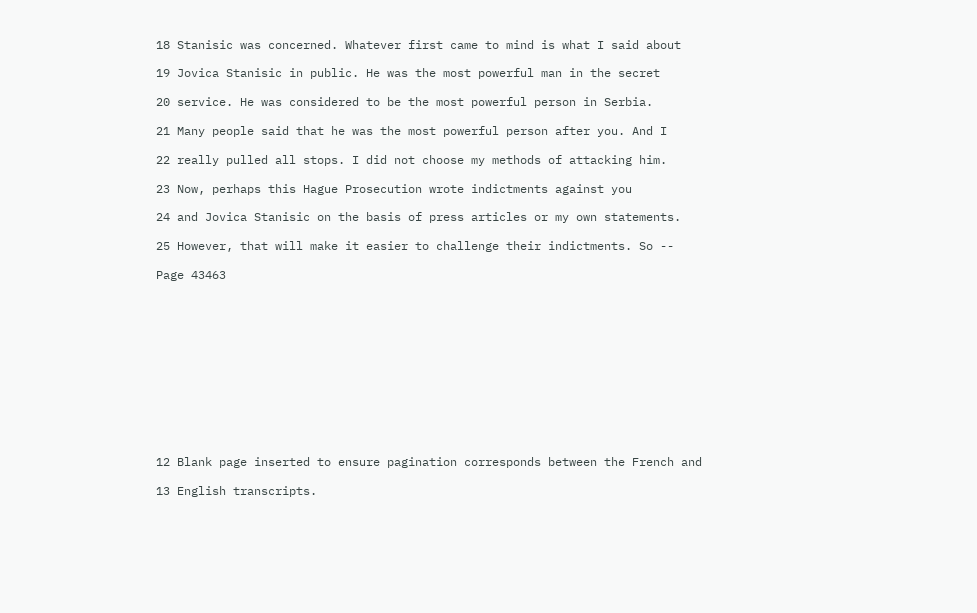18 Stanisic was concerned. Whatever first came to mind is what I said about

19 Jovica Stanisic in public. He was the most powerful man in the secret

20 service. He was considered to be the most powerful person in Serbia.

21 Many people said that he was the most powerful person after you. And I

22 really pulled all stops. I did not choose my methods of attacking him.

23 Now, perhaps this Hague Prosecution wrote indictments against you

24 and Jovica Stanisic on the basis of press articles or my own statements.

25 However, that will make it easier to challenge their indictments. So --

Page 43463












12 Blank page inserted to ensure pagination corresponds between the French and

13 English transcripts.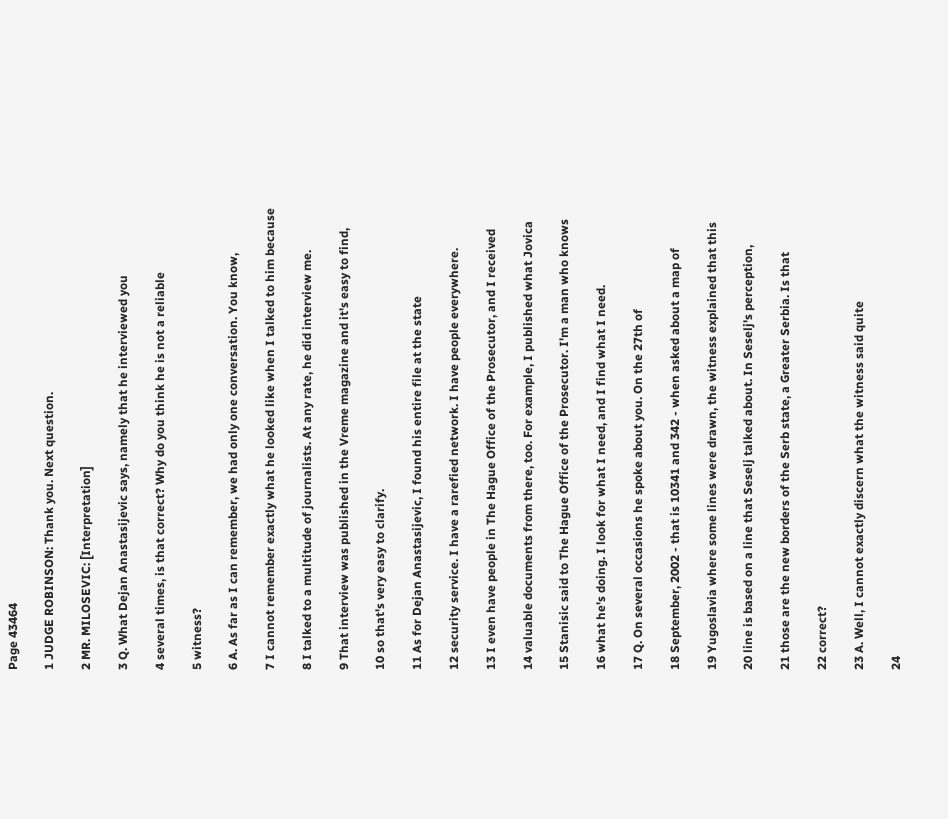Page 43464

1 JUDGE ROBINSON: Thank you. Next question.

2 MR. MILOSEVIC: [Interpretation]

3 Q. What Dejan Anastasijevic says, namely that he interviewed you

4 several times, is that correct? Why do you think he is not a reliable

5 witness?

6 A. As far as I can remember, we had only one conversation. You know,

7 I cannot remember exactly what he looked like when I talked to him because

8 I talked to a multitude of journalists. At any rate, he did interview me.

9 That interview was published in the Vreme magazine and it's easy to find,

10 so that's very easy to clarify.

11 As for Dejan Anastasijevic, I found his entire file at the state

12 security service. I have a rarefied network. I have people everywhere.

13 I even have people in The Hague Office of the Prosecutor, and I received

14 valuable documents from there, too. For example, I published what Jovica

15 Stanisic said to The Hague Office of the Prosecutor. I'm a man who knows

16 what he's doing. I look for what I need, and I find what I need.

17 Q. On several occasions he spoke about you. On the 27th of

18 September, 2002 - that is 10341 and 342 - when asked about a map of

19 Yugoslavia where some lines were drawn, the witness explained that this

20 line is based on a line that Seselj talked about. In Seselj's perception,

21 those are the new borders of the Serb state, a Greater Serbia. Is that

22 correct?

23 A. Well, I cannot exactly discern what the witness said quite

24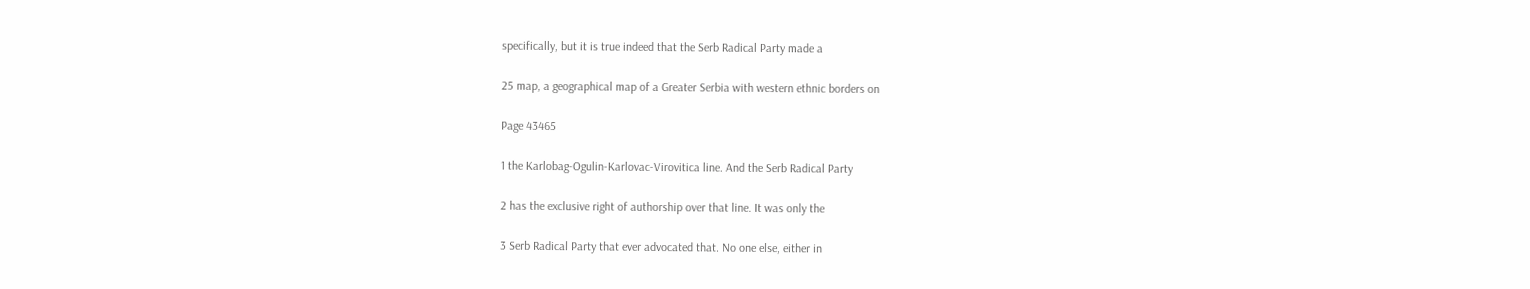specifically, but it is true indeed that the Serb Radical Party made a

25 map, a geographical map of a Greater Serbia with western ethnic borders on

Page 43465

1 the Karlobag-Ogulin-Karlovac-Virovitica line. And the Serb Radical Party

2 has the exclusive right of authorship over that line. It was only the

3 Serb Radical Party that ever advocated that. No one else, either in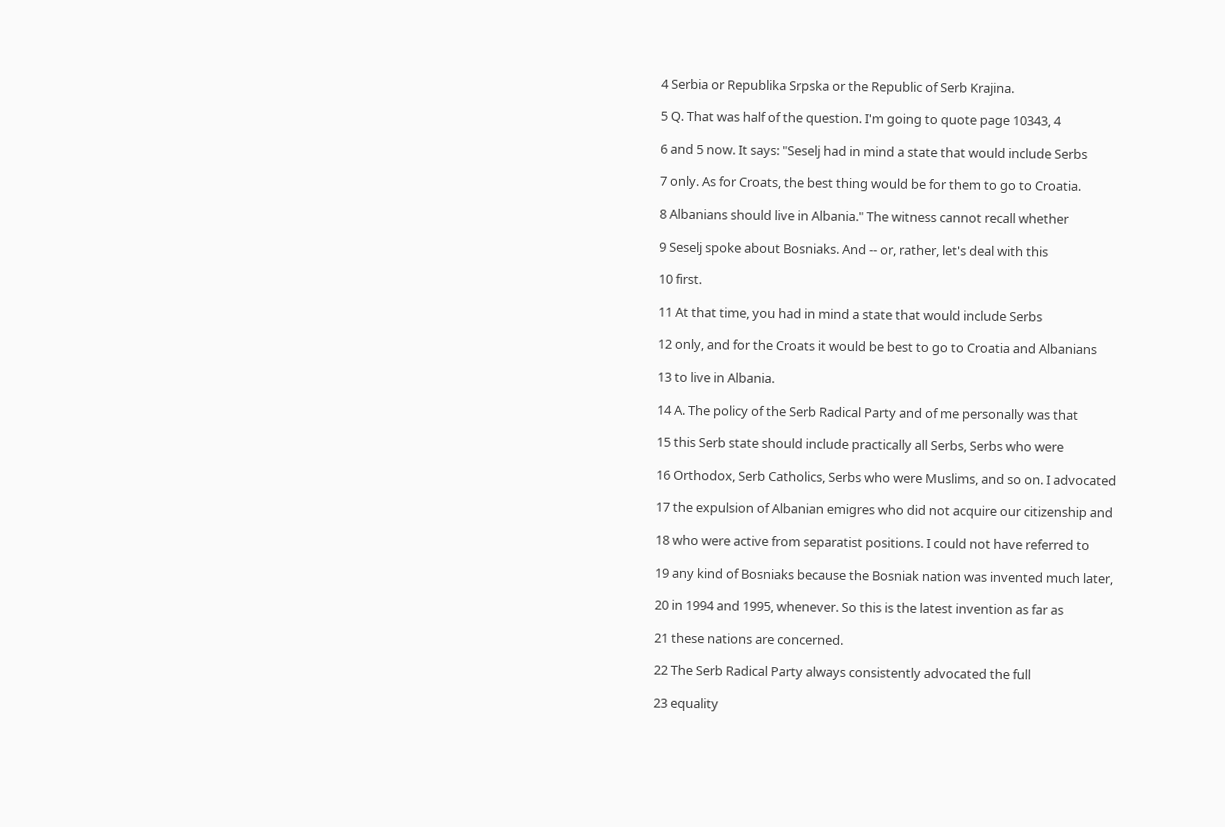4 Serbia or Republika Srpska or the Republic of Serb Krajina.

5 Q. That was half of the question. I'm going to quote page 10343, 4

6 and 5 now. It says: "Seselj had in mind a state that would include Serbs

7 only. As for Croats, the best thing would be for them to go to Croatia.

8 Albanians should live in Albania." The witness cannot recall whether

9 Seselj spoke about Bosniaks. And -- or, rather, let's deal with this

10 first.

11 At that time, you had in mind a state that would include Serbs

12 only, and for the Croats it would be best to go to Croatia and Albanians

13 to live in Albania.

14 A. The policy of the Serb Radical Party and of me personally was that

15 this Serb state should include practically all Serbs, Serbs who were

16 Orthodox, Serb Catholics, Serbs who were Muslims, and so on. I advocated

17 the expulsion of Albanian emigres who did not acquire our citizenship and

18 who were active from separatist positions. I could not have referred to

19 any kind of Bosniaks because the Bosniak nation was invented much later,

20 in 1994 and 1995, whenever. So this is the latest invention as far as

21 these nations are concerned.

22 The Serb Radical Party always consistently advocated the full

23 equality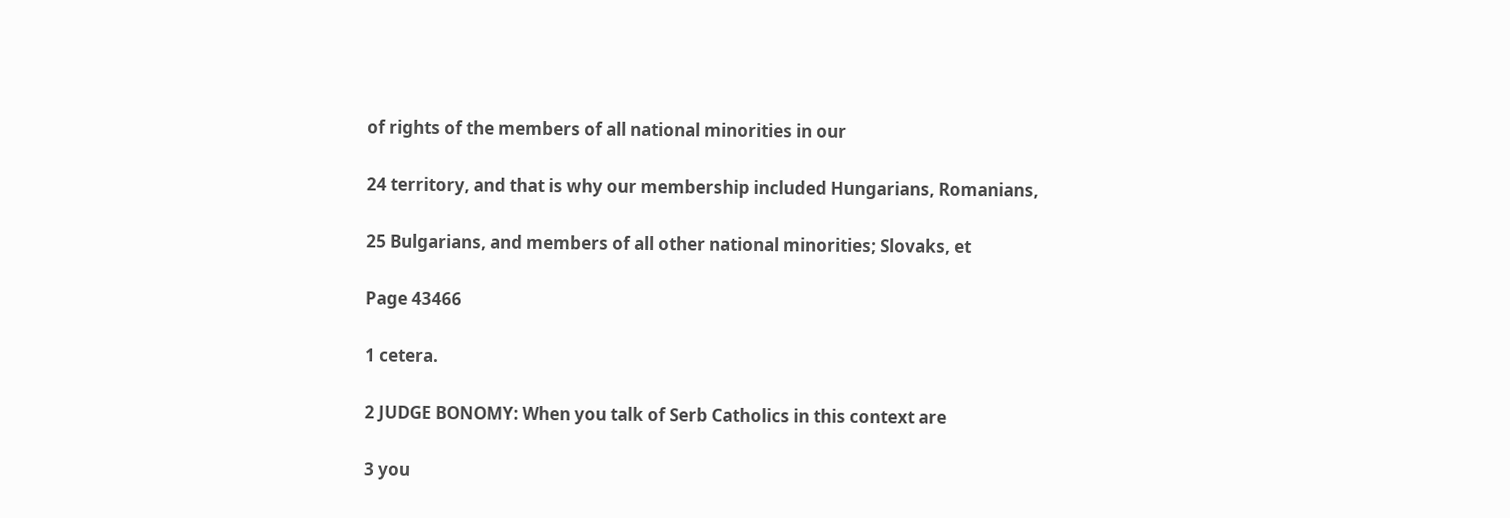of rights of the members of all national minorities in our

24 territory, and that is why our membership included Hungarians, Romanians,

25 Bulgarians, and members of all other national minorities; Slovaks, et

Page 43466

1 cetera.

2 JUDGE BONOMY: When you talk of Serb Catholics in this context are

3 you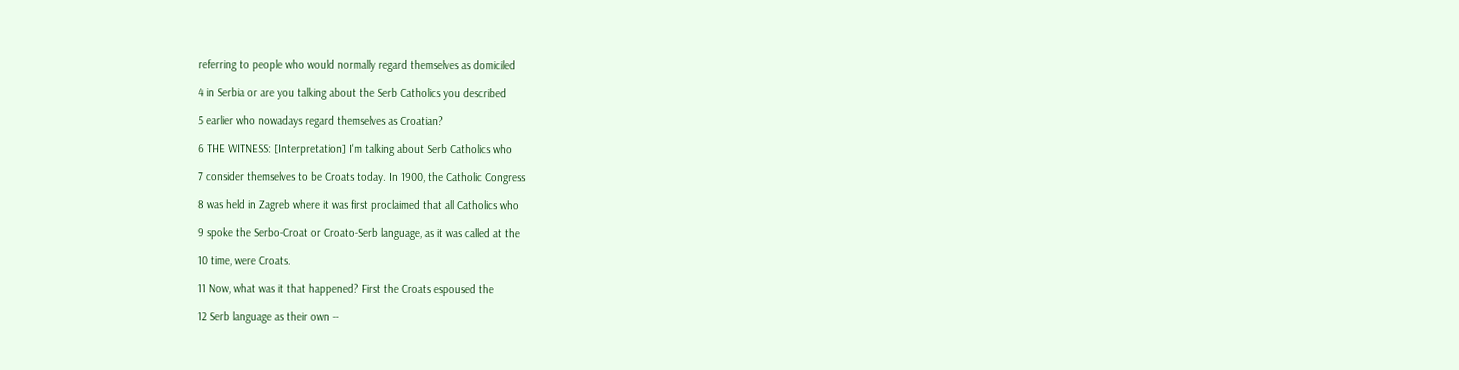referring to people who would normally regard themselves as domiciled

4 in Serbia or are you talking about the Serb Catholics you described

5 earlier who nowadays regard themselves as Croatian?

6 THE WITNESS: [Interpretation] I'm talking about Serb Catholics who

7 consider themselves to be Croats today. In 1900, the Catholic Congress

8 was held in Zagreb where it was first proclaimed that all Catholics who

9 spoke the Serbo-Croat or Croato-Serb language, as it was called at the

10 time, were Croats.

11 Now, what was it that happened? First the Croats espoused the

12 Serb language as their own --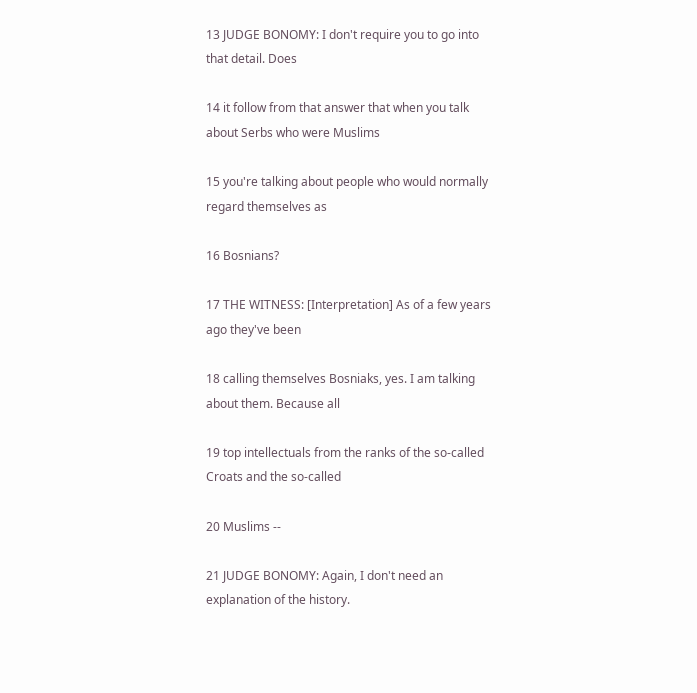13 JUDGE BONOMY: I don't require you to go into that detail. Does

14 it follow from that answer that when you talk about Serbs who were Muslims

15 you're talking about people who would normally regard themselves as

16 Bosnians?

17 THE WITNESS: [Interpretation] As of a few years ago they've been

18 calling themselves Bosniaks, yes. I am talking about them. Because all

19 top intellectuals from the ranks of the so-called Croats and the so-called

20 Muslims --

21 JUDGE BONOMY: Again, I don't need an explanation of the history.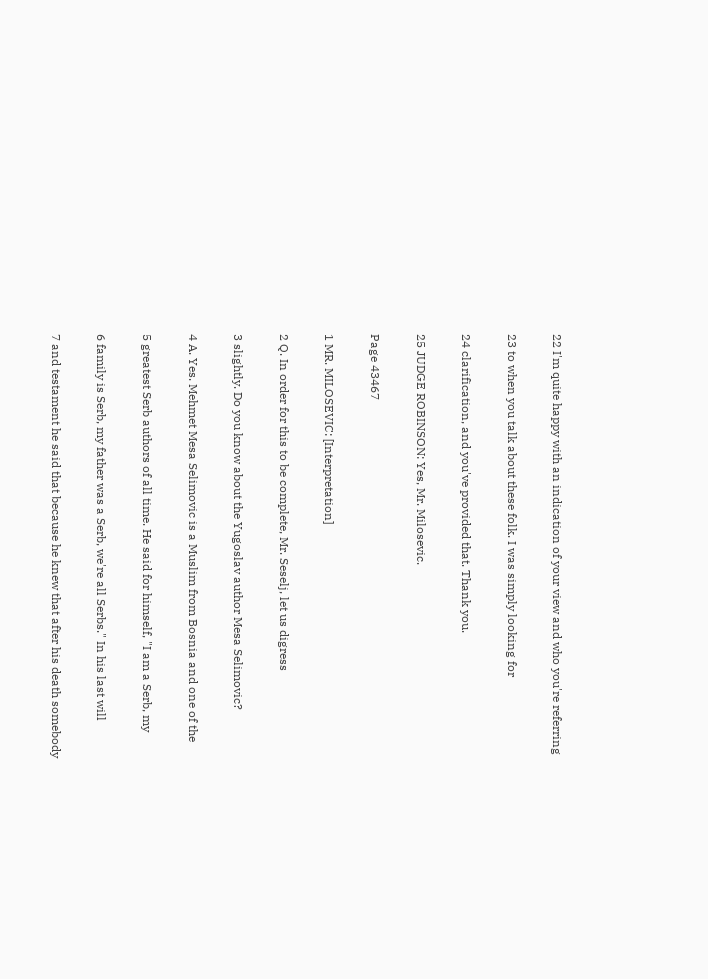22 I'm quite happy with an indication of your view and who you're referring

23 to when you talk about these folk. I was simply looking for

24 clarification, and you've provided that. Thank you.

25 JUDGE ROBINSON: Yes, Mr. Milosevic.

Page 43467

1 MR. MILOSEVIC: [Interpretation]

2 Q. In order for this to be complete, Mr. Seselj, let us digress

3 slightly. Do you know about the Yugoslav author Mesa Selimovic?

4 A. Yes. Mehmet Mesa Selimovic is a Muslim from Bosnia and one of the

5 greatest Serb authors of all time. He said for himself, "I am a Serb, my

6 family is Serb, my father was a Serb, we're all Serbs." In his last will

7 and testament he said that because he knew that after his death somebody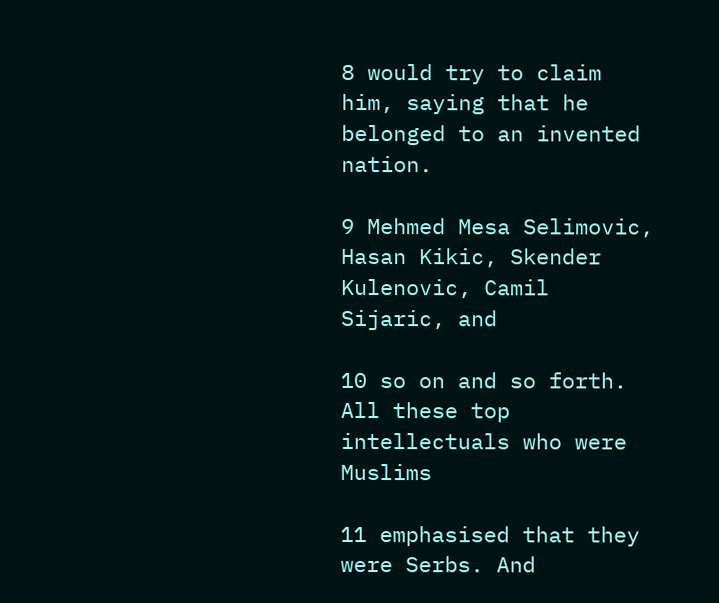8 would try to claim him, saying that he belonged to an invented nation.

9 Mehmed Mesa Selimovic, Hasan Kikic, Skender Kulenovic, Camil Sijaric, and

10 so on and so forth. All these top intellectuals who were Muslims

11 emphasised that they were Serbs. And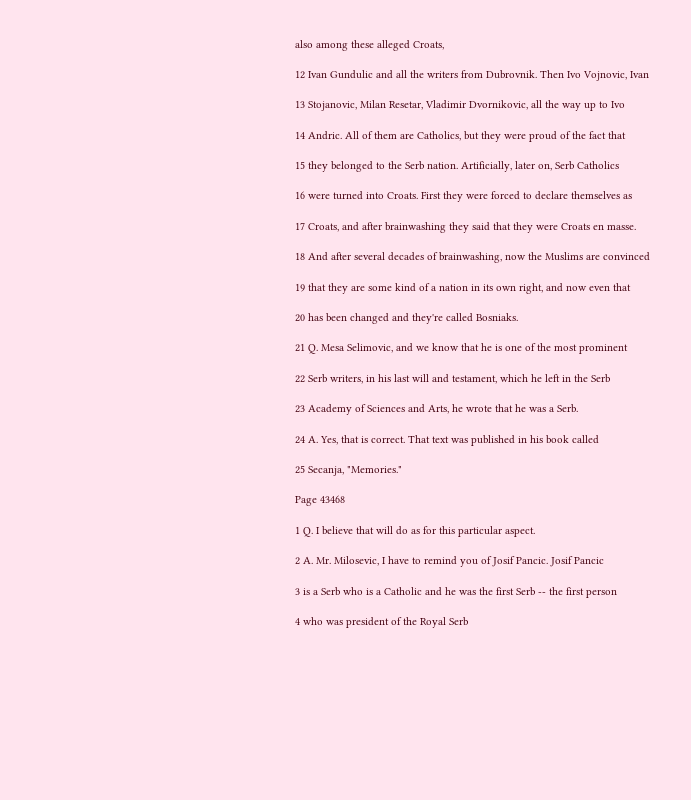also among these alleged Croats,

12 Ivan Gundulic and all the writers from Dubrovnik. Then Ivo Vojnovic, Ivan

13 Stojanovic, Milan Resetar, Vladimir Dvornikovic, all the way up to Ivo

14 Andric. All of them are Catholics, but they were proud of the fact that

15 they belonged to the Serb nation. Artificially, later on, Serb Catholics

16 were turned into Croats. First they were forced to declare themselves as

17 Croats, and after brainwashing they said that they were Croats en masse.

18 And after several decades of brainwashing, now the Muslims are convinced

19 that they are some kind of a nation in its own right, and now even that

20 has been changed and they're called Bosniaks.

21 Q. Mesa Selimovic, and we know that he is one of the most prominent

22 Serb writers, in his last will and testament, which he left in the Serb

23 Academy of Sciences and Arts, he wrote that he was a Serb.

24 A. Yes, that is correct. That text was published in his book called

25 Secanja, "Memories."

Page 43468

1 Q. I believe that will do as for this particular aspect.

2 A. Mr. Milosevic, I have to remind you of Josif Pancic. Josif Pancic

3 is a Serb who is a Catholic and he was the first Serb -- the first person

4 who was president of the Royal Serb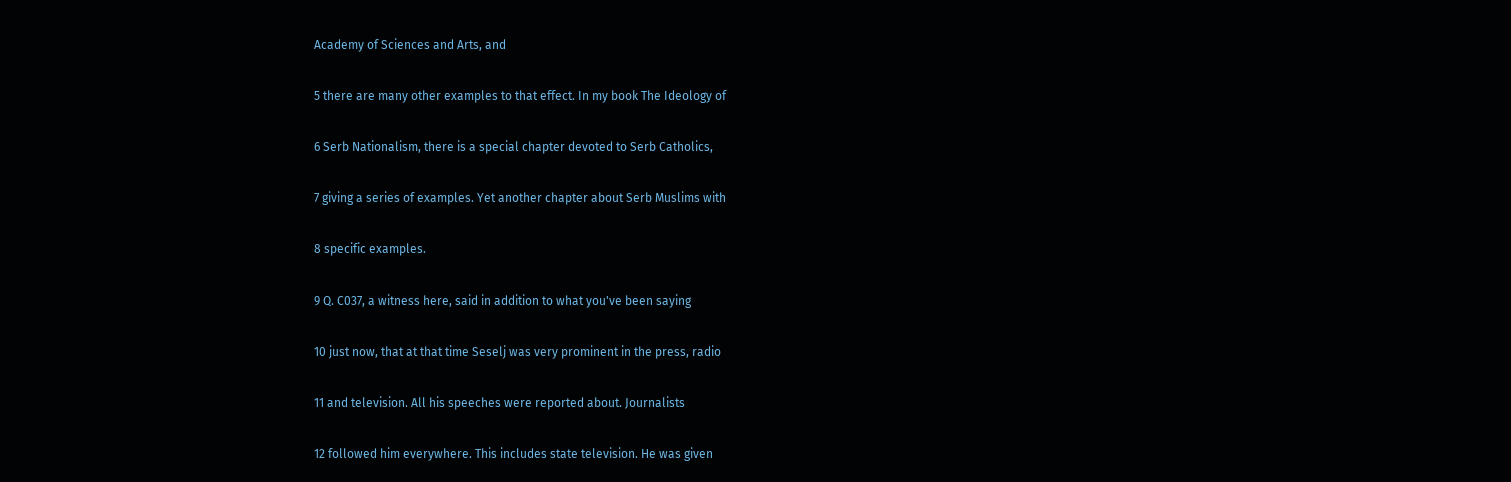Academy of Sciences and Arts, and

5 there are many other examples to that effect. In my book The Ideology of

6 Serb Nationalism, there is a special chapter devoted to Serb Catholics,

7 giving a series of examples. Yet another chapter about Serb Muslims with

8 specific examples.

9 Q. C037, a witness here, said in addition to what you've been saying

10 just now, that at that time Seselj was very prominent in the press, radio

11 and television. All his speeches were reported about. Journalists

12 followed him everywhere. This includes state television. He was given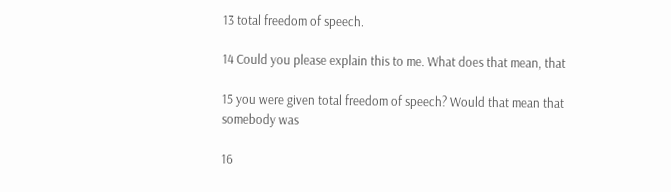13 total freedom of speech.

14 Could you please explain this to me. What does that mean, that

15 you were given total freedom of speech? Would that mean that somebody was

16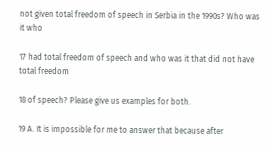not given total freedom of speech in Serbia in the 1990s? Who was it who

17 had total freedom of speech and who was it that did not have total freedom

18 of speech? Please give us examples for both.

19 A. It is impossible for me to answer that because after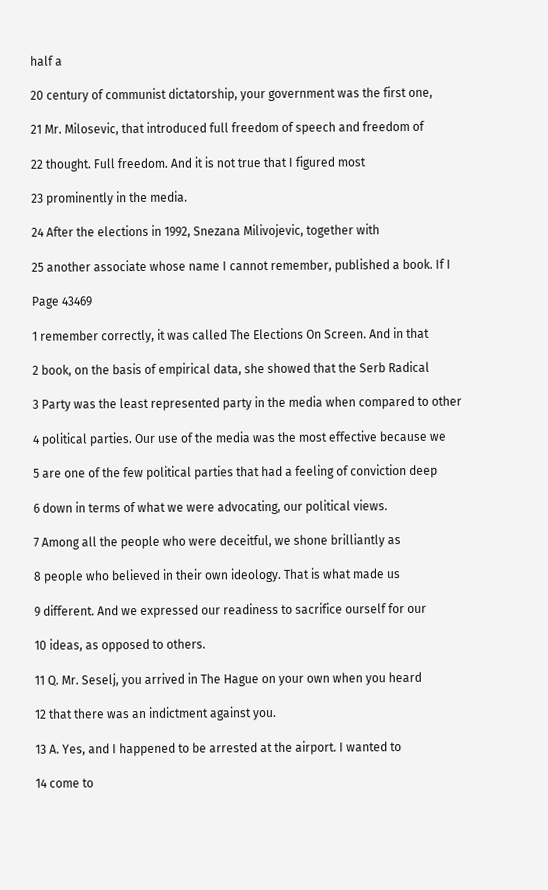half a

20 century of communist dictatorship, your government was the first one,

21 Mr. Milosevic, that introduced full freedom of speech and freedom of

22 thought. Full freedom. And it is not true that I figured most

23 prominently in the media.

24 After the elections in 1992, Snezana Milivojevic, together with

25 another associate whose name I cannot remember, published a book. If I

Page 43469

1 remember correctly, it was called The Elections On Screen. And in that

2 book, on the basis of empirical data, she showed that the Serb Radical

3 Party was the least represented party in the media when compared to other

4 political parties. Our use of the media was the most effective because we

5 are one of the few political parties that had a feeling of conviction deep

6 down in terms of what we were advocating, our political views.

7 Among all the people who were deceitful, we shone brilliantly as

8 people who believed in their own ideology. That is what made us

9 different. And we expressed our readiness to sacrifice ourself for our

10 ideas, as opposed to others.

11 Q. Mr. Seselj, you arrived in The Hague on your own when you heard

12 that there was an indictment against you.

13 A. Yes, and I happened to be arrested at the airport. I wanted to

14 come to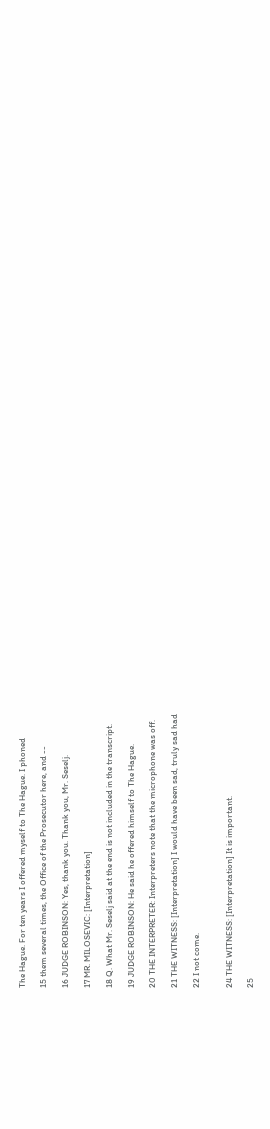The Hague. For ten years I offered myself to The Hague. I phoned

15 them several times, the Office of the Prosecutor here, and --

16 JUDGE ROBINSON: Yes, thank you. Thank you, Mr. Seselj.

17 MR. MILOSEVIC: [Interpretation]

18 Q. What Mr. Seselj said at the end is not included in the transcript.

19 JUDGE ROBINSON: He said he offered himself to The Hague.

20 THE INTERPRETER: Interpreters note that the microphone was off.

21 THE WITNESS: [Interpretation] I would have been sad, truly sad had

22 I not come.


24 THE WITNESS: [Interpretation] It is important.

25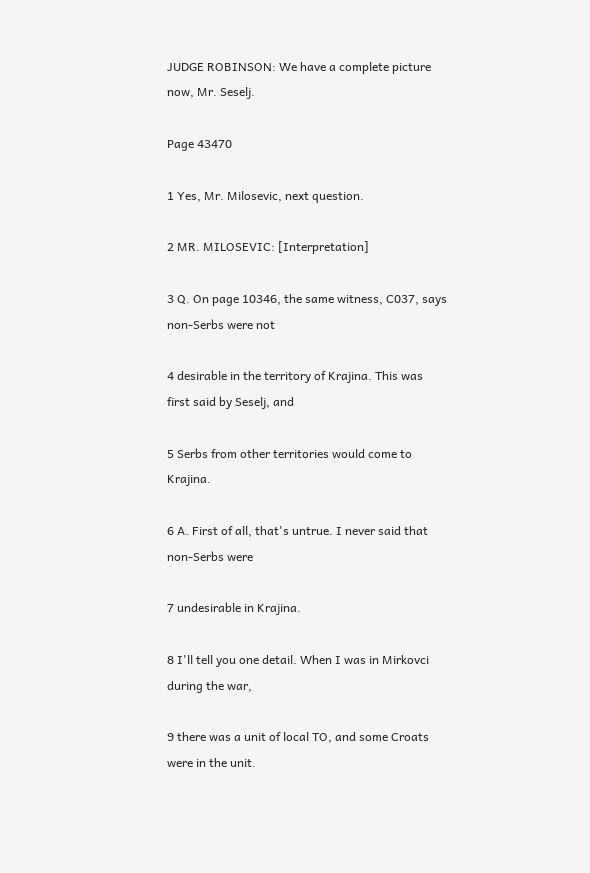JUDGE ROBINSON: We have a complete picture now, Mr. Seselj.

Page 43470

1 Yes, Mr. Milosevic, next question.

2 MR. MILOSEVIC: [Interpretation]

3 Q. On page 10346, the same witness, C037, says non-Serbs were not

4 desirable in the territory of Krajina. This was first said by Seselj, and

5 Serbs from other territories would come to Krajina.

6 A. First of all, that's untrue. I never said that non-Serbs were

7 undesirable in Krajina.

8 I'll tell you one detail. When I was in Mirkovci during the war,

9 there was a unit of local TO, and some Croats were in the unit.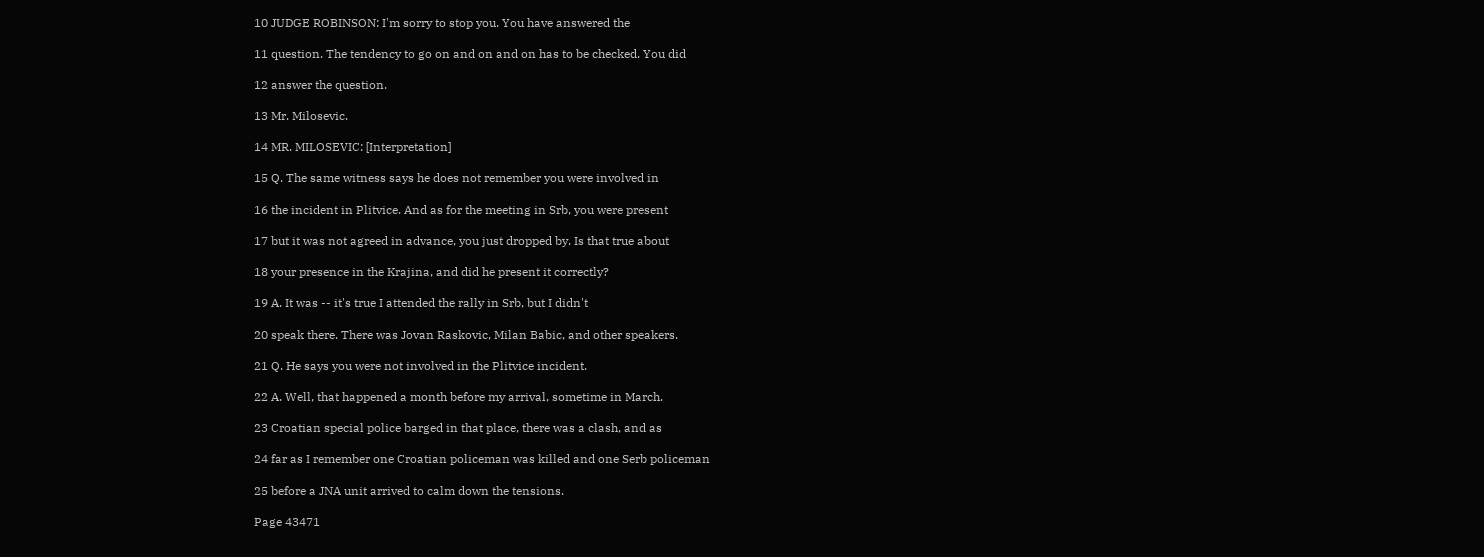10 JUDGE ROBINSON: I'm sorry to stop you. You have answered the

11 question. The tendency to go on and on and on has to be checked. You did

12 answer the question.

13 Mr. Milosevic.

14 MR. MILOSEVIC: [Interpretation]

15 Q. The same witness says he does not remember you were involved in

16 the incident in Plitvice. And as for the meeting in Srb, you were present

17 but it was not agreed in advance, you just dropped by. Is that true about

18 your presence in the Krajina, and did he present it correctly?

19 A. It was -- it's true I attended the rally in Srb, but I didn't

20 speak there. There was Jovan Raskovic, Milan Babic, and other speakers.

21 Q. He says you were not involved in the Plitvice incident.

22 A. Well, that happened a month before my arrival, sometime in March.

23 Croatian special police barged in that place, there was a clash, and as

24 far as I remember one Croatian policeman was killed and one Serb policeman

25 before a JNA unit arrived to calm down the tensions.

Page 43471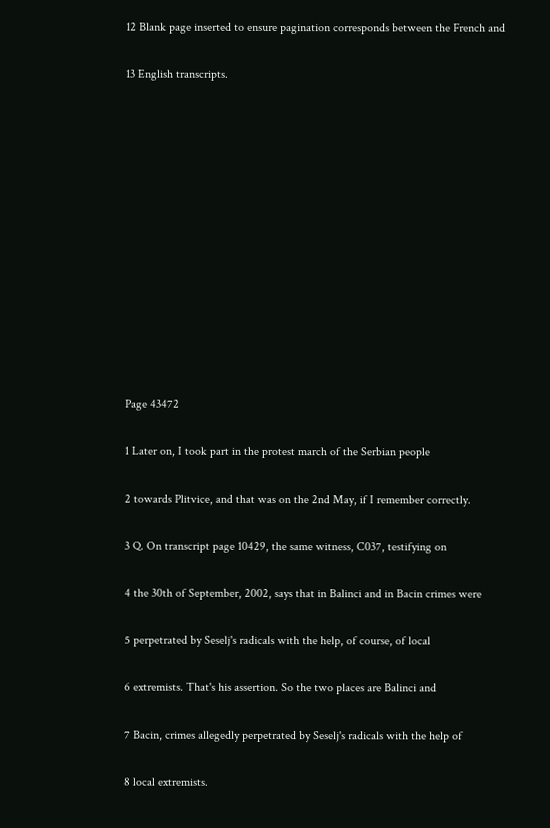12 Blank page inserted to ensure pagination corresponds between the French and

13 English transcripts.













Page 43472

1 Later on, I took part in the protest march of the Serbian people

2 towards Plitvice, and that was on the 2nd May, if I remember correctly.

3 Q. On transcript page 10429, the same witness, C037, testifying on

4 the 30th of September, 2002, says that in Balinci and in Bacin crimes were

5 perpetrated by Seselj's radicals with the help, of course, of local

6 extremists. That's his assertion. So the two places are Balinci and

7 Bacin, crimes allegedly perpetrated by Seselj's radicals with the help of

8 local extremists.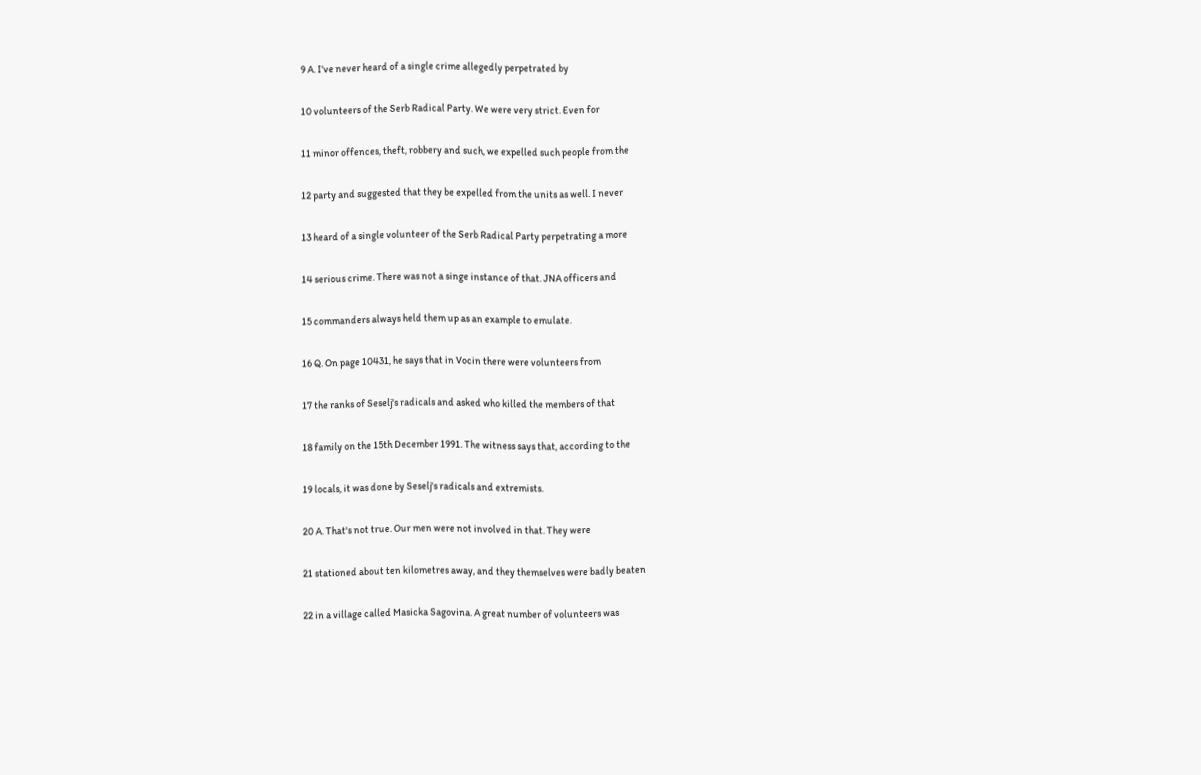9 A. I've never heard of a single crime allegedly perpetrated by

10 volunteers of the Serb Radical Party. We were very strict. Even for

11 minor offences, theft, robbery and such, we expelled such people from the

12 party and suggested that they be expelled from the units as well. I never

13 heard of a single volunteer of the Serb Radical Party perpetrating a more

14 serious crime. There was not a singe instance of that. JNA officers and

15 commanders always held them up as an example to emulate.

16 Q. On page 10431, he says that in Vocin there were volunteers from

17 the ranks of Seselj's radicals and asked who killed the members of that

18 family on the 15th December 1991. The witness says that, according to the

19 locals, it was done by Seselj's radicals and extremists.

20 A. That's not true. Our men were not involved in that. They were

21 stationed about ten kilometres away, and they themselves were badly beaten

22 in a village called Masicka Sagovina. A great number of volunteers was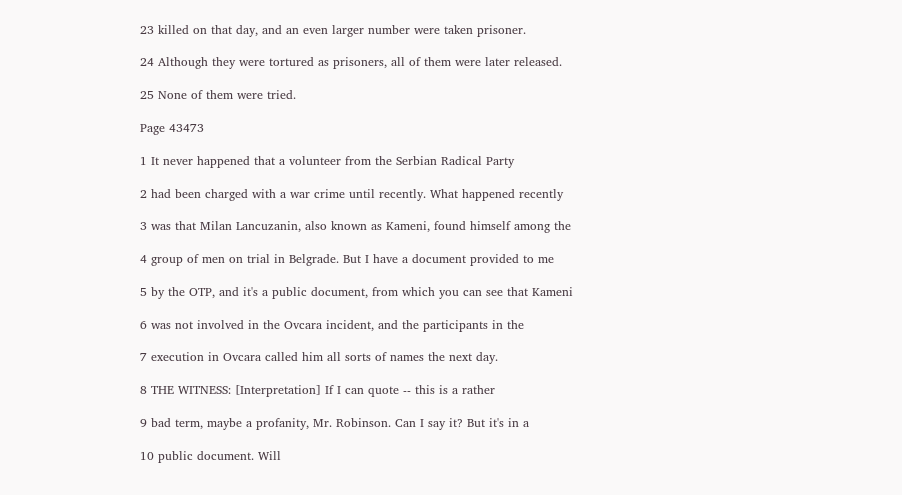23 killed on that day, and an even larger number were taken prisoner.

24 Although they were tortured as prisoners, all of them were later released.

25 None of them were tried.

Page 43473

1 It never happened that a volunteer from the Serbian Radical Party

2 had been charged with a war crime until recently. What happened recently

3 was that Milan Lancuzanin, also known as Kameni, found himself among the

4 group of men on trial in Belgrade. But I have a document provided to me

5 by the OTP, and it's a public document, from which you can see that Kameni

6 was not involved in the Ovcara incident, and the participants in the

7 execution in Ovcara called him all sorts of names the next day.

8 THE WITNESS: [Interpretation] If I can quote -- this is a rather

9 bad term, maybe a profanity, Mr. Robinson. Can I say it? But it's in a

10 public document. Will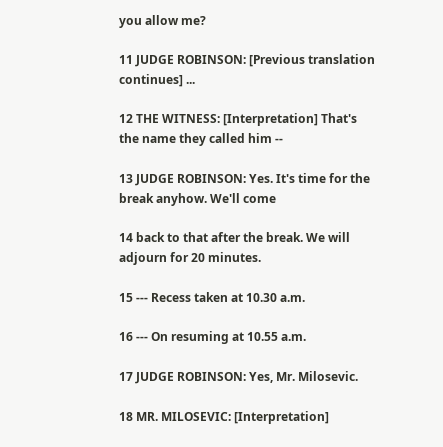you allow me?

11 JUDGE ROBINSON: [Previous translation continues] ...

12 THE WITNESS: [Interpretation] That's the name they called him --

13 JUDGE ROBINSON: Yes. It's time for the break anyhow. We'll come

14 back to that after the break. We will adjourn for 20 minutes.

15 --- Recess taken at 10.30 a.m.

16 --- On resuming at 10.55 a.m.

17 JUDGE ROBINSON: Yes, Mr. Milosevic.

18 MR. MILOSEVIC: [Interpretation]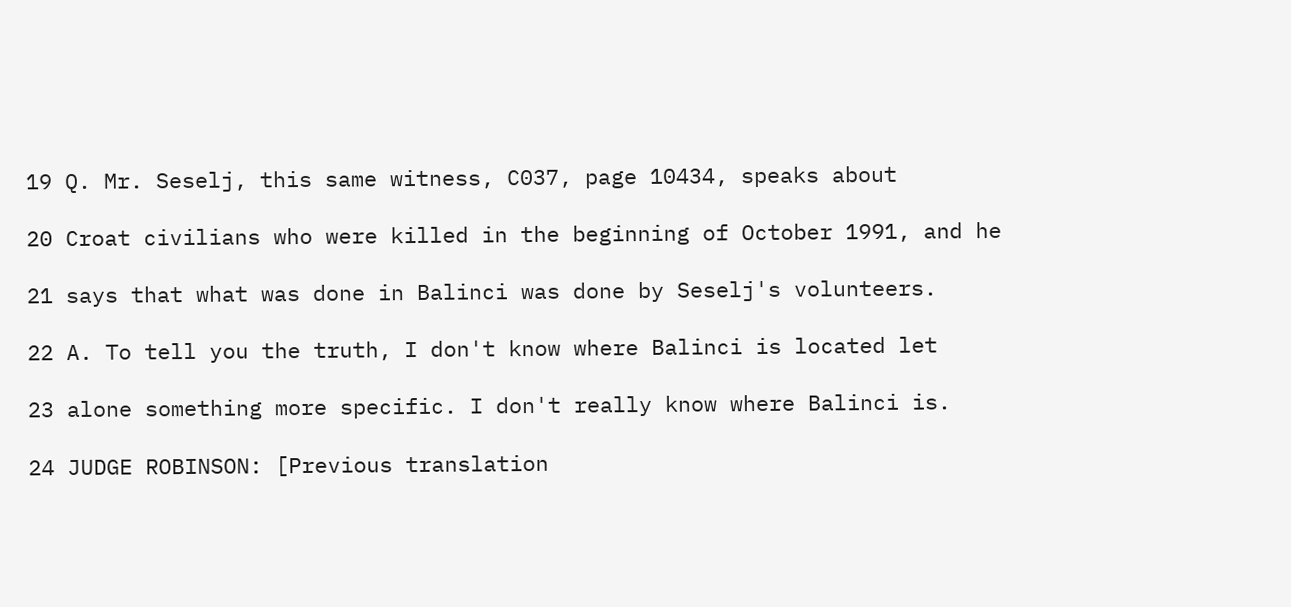19 Q. Mr. Seselj, this same witness, C037, page 10434, speaks about

20 Croat civilians who were killed in the beginning of October 1991, and he

21 says that what was done in Balinci was done by Seselj's volunteers.

22 A. To tell you the truth, I don't know where Balinci is located let

23 alone something more specific. I don't really know where Balinci is.

24 JUDGE ROBINSON: [Previous translation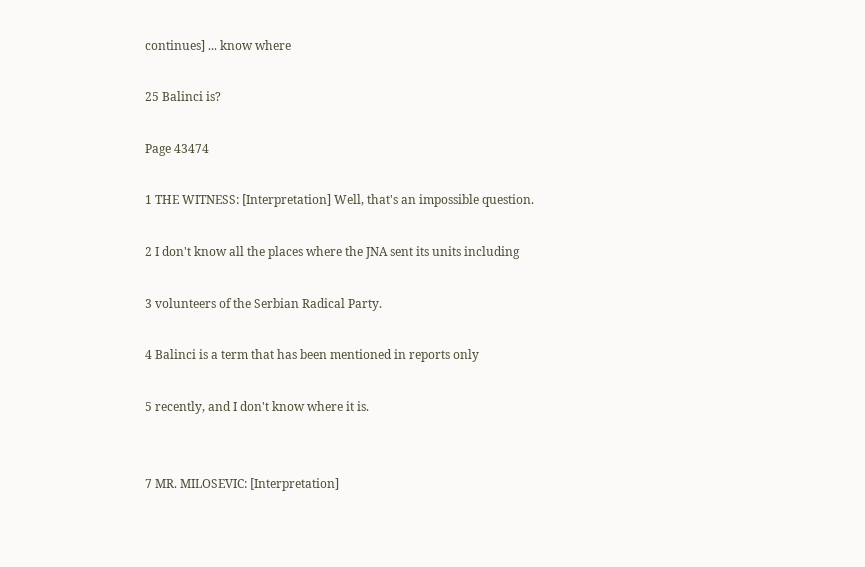continues] ... know where

25 Balinci is?

Page 43474

1 THE WITNESS: [Interpretation] Well, that's an impossible question.

2 I don't know all the places where the JNA sent its units including

3 volunteers of the Serbian Radical Party.

4 Balinci is a term that has been mentioned in reports only

5 recently, and I don't know where it is.


7 MR. MILOSEVIC: [Interpretation]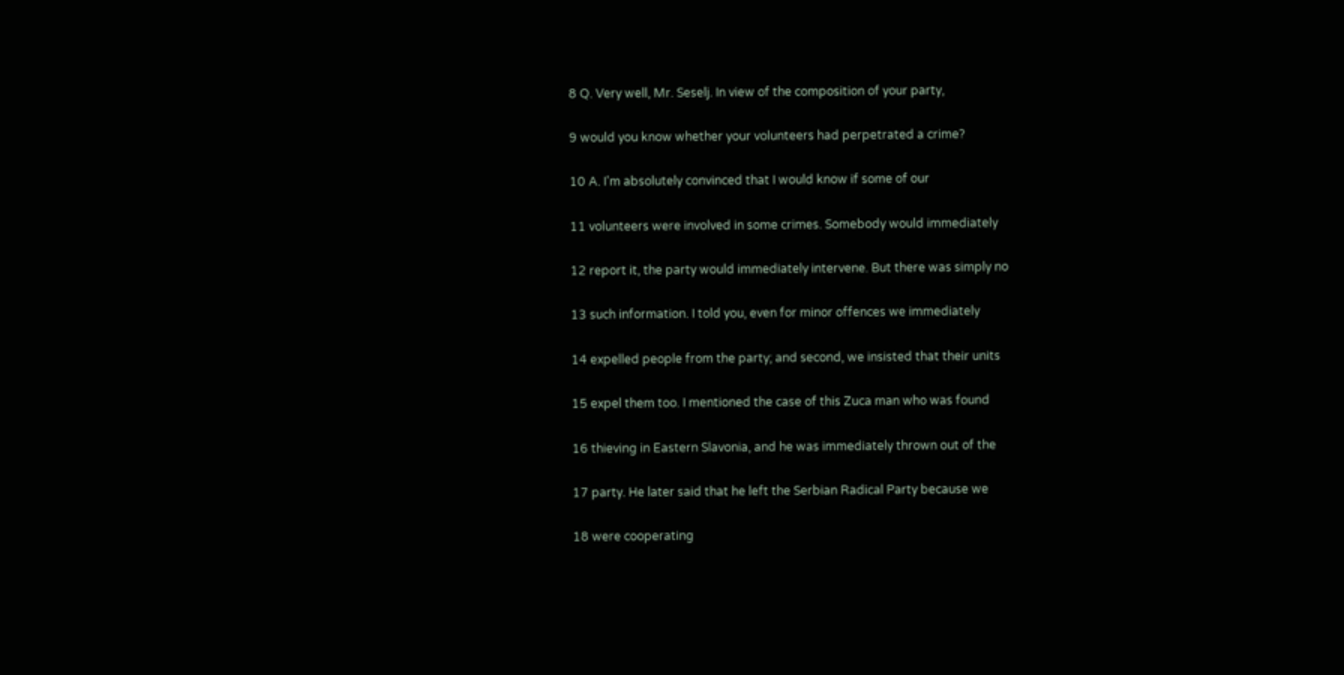8 Q. Very well, Mr. Seselj. In view of the composition of your party,

9 would you know whether your volunteers had perpetrated a crime?

10 A. I'm absolutely convinced that I would know if some of our

11 volunteers were involved in some crimes. Somebody would immediately

12 report it, the party would immediately intervene. But there was simply no

13 such information. I told you, even for minor offences we immediately

14 expelled people from the party; and second, we insisted that their units

15 expel them too. I mentioned the case of this Zuca man who was found

16 thieving in Eastern Slavonia, and he was immediately thrown out of the

17 party. He later said that he left the Serbian Radical Party because we

18 were cooperating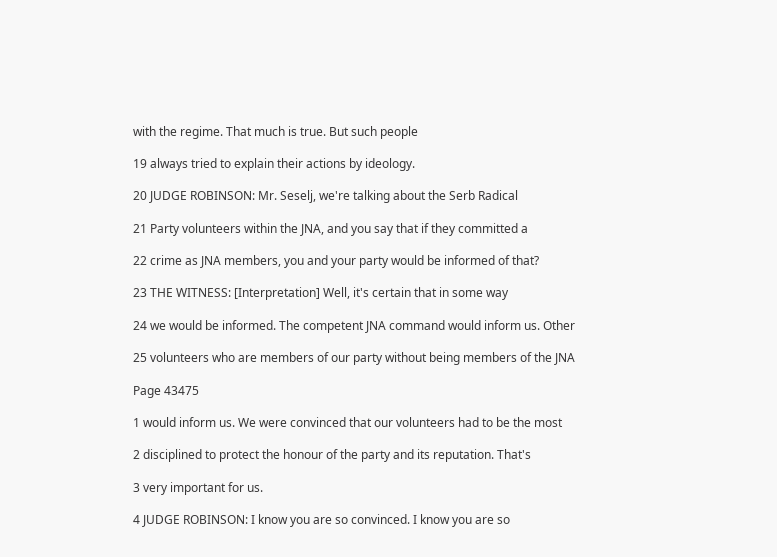with the regime. That much is true. But such people

19 always tried to explain their actions by ideology.

20 JUDGE ROBINSON: Mr. Seselj, we're talking about the Serb Radical

21 Party volunteers within the JNA, and you say that if they committed a

22 crime as JNA members, you and your party would be informed of that?

23 THE WITNESS: [Interpretation] Well, it's certain that in some way

24 we would be informed. The competent JNA command would inform us. Other

25 volunteers who are members of our party without being members of the JNA

Page 43475

1 would inform us. We were convinced that our volunteers had to be the most

2 disciplined to protect the honour of the party and its reputation. That's

3 very important for us.

4 JUDGE ROBINSON: I know you are so convinced. I know you are so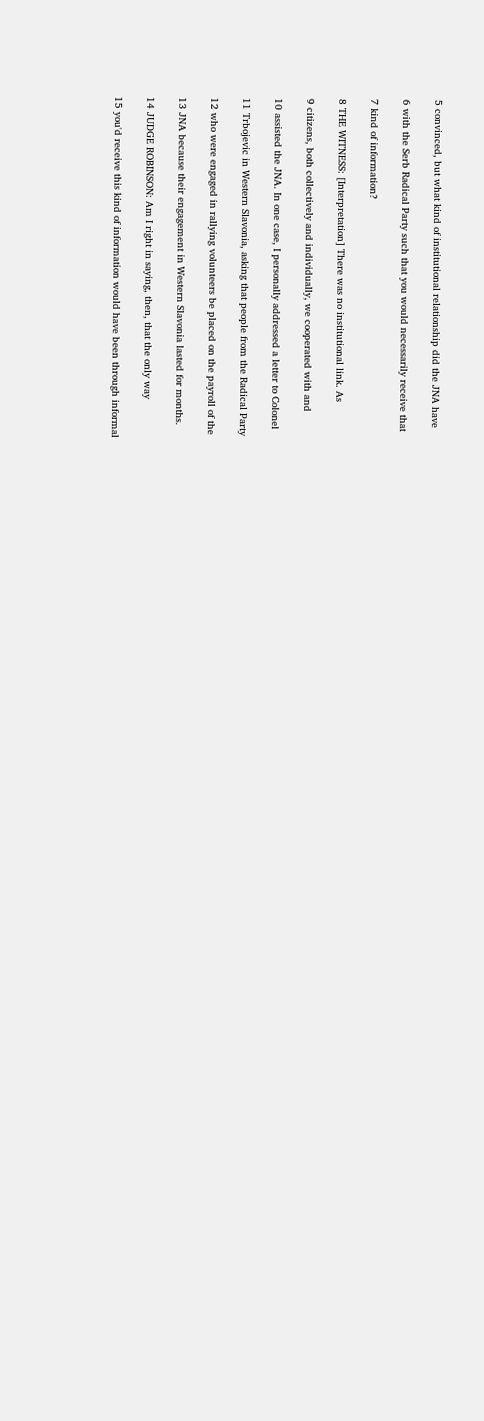5 convinced, but what kind of institutional relationship did the JNA have

6 with the Serb Radical Party such that you would necessarily receive that

7 kind of information?

8 THE WITNESS: [Interpretation] There was no institutional link. As

9 citizens, both collectively and individually, we cooperated with and

10 assisted the JNA. In one case, I personally addressed a letter to Colonel

11 Trbojevic in Western Slavonia, asking that people from the Radical Party

12 who were engaged in rallying volunteers be placed on the payroll of the

13 JNA because their engagement in Western Slavonia lasted for months.

14 JUDGE ROBINSON: Am I right in saying, then, that the only way

15 you'd receive this kind of information would have been through informal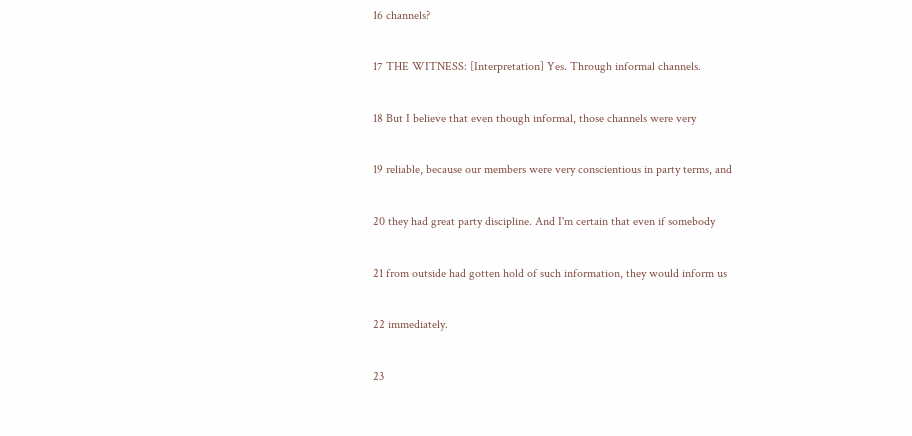16 channels?

17 THE WITNESS: [Interpretation] Yes. Through informal channels.

18 But I believe that even though informal, those channels were very

19 reliable, because our members were very conscientious in party terms, and

20 they had great party discipline. And I'm certain that even if somebody

21 from outside had gotten hold of such information, they would inform us

22 immediately.

23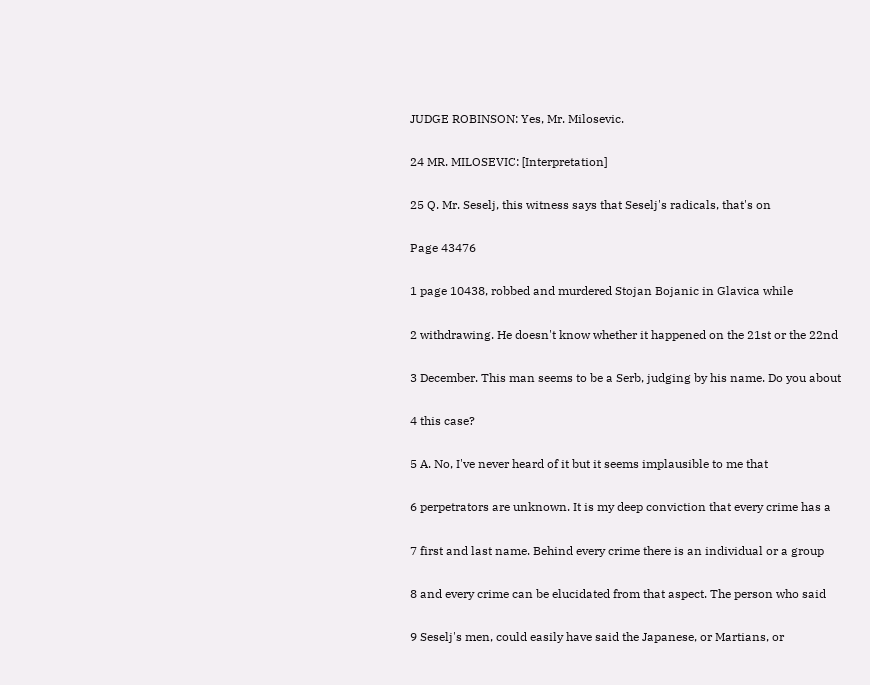JUDGE ROBINSON: Yes, Mr. Milosevic.

24 MR. MILOSEVIC: [Interpretation]

25 Q. Mr. Seselj, this witness says that Seselj's radicals, that's on

Page 43476

1 page 10438, robbed and murdered Stojan Bojanic in Glavica while

2 withdrawing. He doesn't know whether it happened on the 21st or the 22nd

3 December. This man seems to be a Serb, judging by his name. Do you about

4 this case?

5 A. No, I've never heard of it but it seems implausible to me that

6 perpetrators are unknown. It is my deep conviction that every crime has a

7 first and last name. Behind every crime there is an individual or a group

8 and every crime can be elucidated from that aspect. The person who said

9 Seselj's men, could easily have said the Japanese, or Martians, or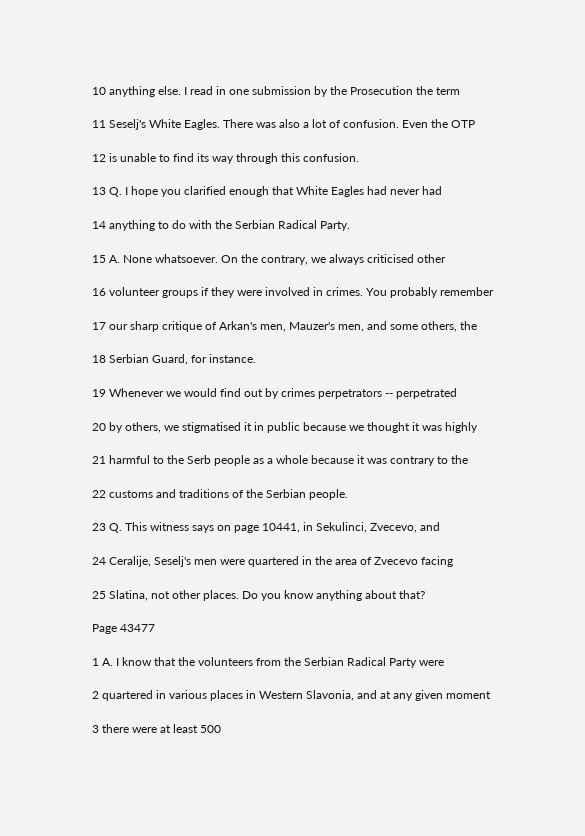10 anything else. I read in one submission by the Prosecution the term

11 Seselj's White Eagles. There was also a lot of confusion. Even the OTP

12 is unable to find its way through this confusion.

13 Q. I hope you clarified enough that White Eagles had never had

14 anything to do with the Serbian Radical Party.

15 A. None whatsoever. On the contrary, we always criticised other

16 volunteer groups if they were involved in crimes. You probably remember

17 our sharp critique of Arkan's men, Mauzer's men, and some others, the

18 Serbian Guard, for instance.

19 Whenever we would find out by crimes perpetrators -- perpetrated

20 by others, we stigmatised it in public because we thought it was highly

21 harmful to the Serb people as a whole because it was contrary to the

22 customs and traditions of the Serbian people.

23 Q. This witness says on page 10441, in Sekulinci, Zvecevo, and

24 Ceralije, Seselj's men were quartered in the area of Zvecevo facing

25 Slatina, not other places. Do you know anything about that?

Page 43477

1 A. I know that the volunteers from the Serbian Radical Party were

2 quartered in various places in Western Slavonia, and at any given moment

3 there were at least 500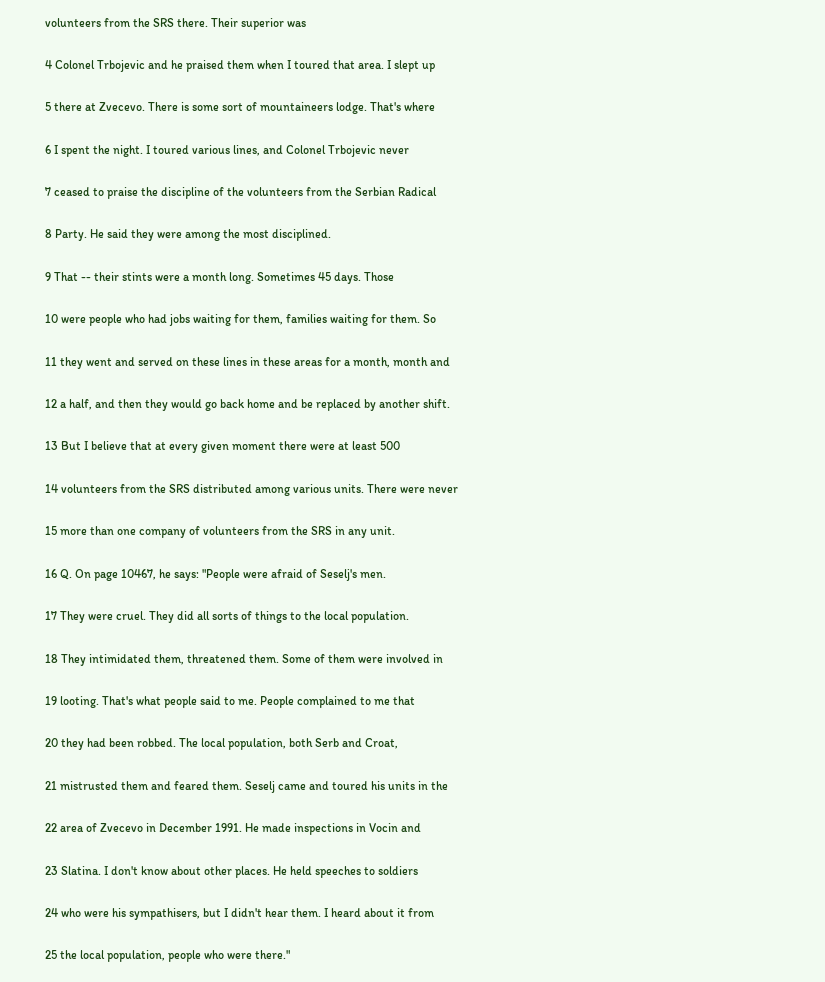volunteers from the SRS there. Their superior was

4 Colonel Trbojevic and he praised them when I toured that area. I slept up

5 there at Zvecevo. There is some sort of mountaineers lodge. That's where

6 I spent the night. I toured various lines, and Colonel Trbojevic never

7 ceased to praise the discipline of the volunteers from the Serbian Radical

8 Party. He said they were among the most disciplined.

9 That -- their stints were a month long. Sometimes 45 days. Those

10 were people who had jobs waiting for them, families waiting for them. So

11 they went and served on these lines in these areas for a month, month and

12 a half, and then they would go back home and be replaced by another shift.

13 But I believe that at every given moment there were at least 500

14 volunteers from the SRS distributed among various units. There were never

15 more than one company of volunteers from the SRS in any unit.

16 Q. On page 10467, he says: "People were afraid of Seselj's men.

17 They were cruel. They did all sorts of things to the local population.

18 They intimidated them, threatened them. Some of them were involved in

19 looting. That's what people said to me. People complained to me that

20 they had been robbed. The local population, both Serb and Croat,

21 mistrusted them and feared them. Seselj came and toured his units in the

22 area of Zvecevo in December 1991. He made inspections in Vocin and

23 Slatina. I don't know about other places. He held speeches to soldiers

24 who were his sympathisers, but I didn't hear them. I heard about it from

25 the local population, people who were there."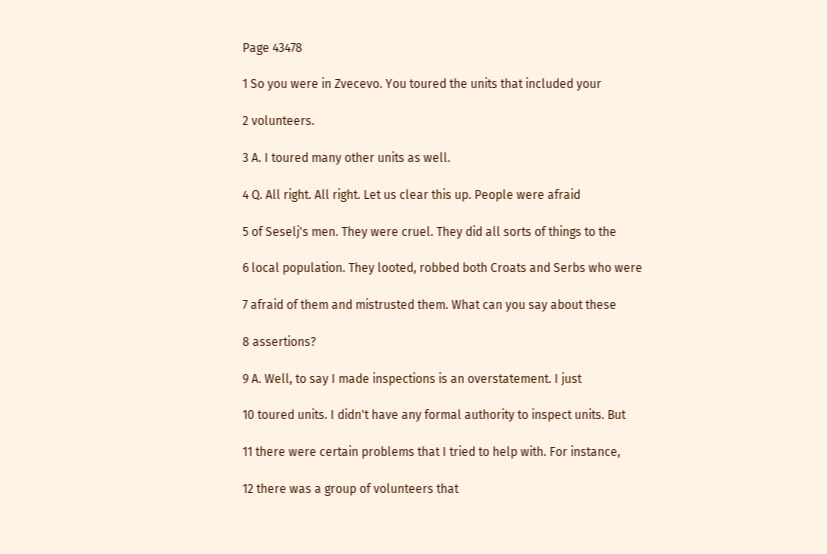Page 43478

1 So you were in Zvecevo. You toured the units that included your

2 volunteers.

3 A. I toured many other units as well.

4 Q. All right. All right. Let us clear this up. People were afraid

5 of Seselj's men. They were cruel. They did all sorts of things to the

6 local population. They looted, robbed both Croats and Serbs who were

7 afraid of them and mistrusted them. What can you say about these

8 assertions?

9 A. Well, to say I made inspections is an overstatement. I just

10 toured units. I didn't have any formal authority to inspect units. But

11 there were certain problems that I tried to help with. For instance,

12 there was a group of volunteers that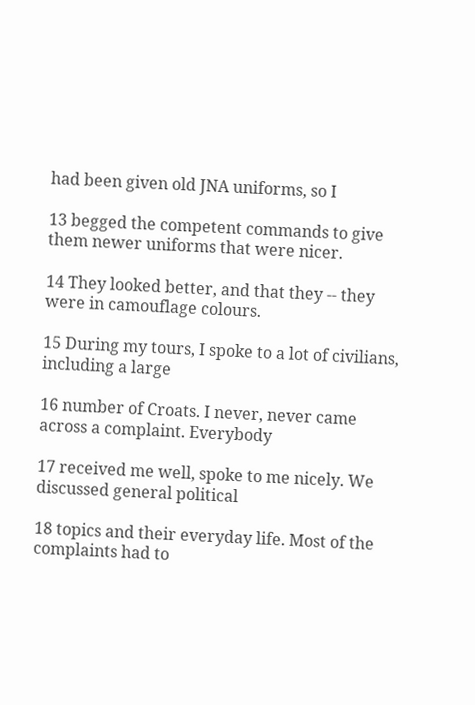had been given old JNA uniforms, so I

13 begged the competent commands to give them newer uniforms that were nicer.

14 They looked better, and that they -- they were in camouflage colours.

15 During my tours, I spoke to a lot of civilians, including a large

16 number of Croats. I never, never came across a complaint. Everybody

17 received me well, spoke to me nicely. We discussed general political

18 topics and their everyday life. Most of the complaints had to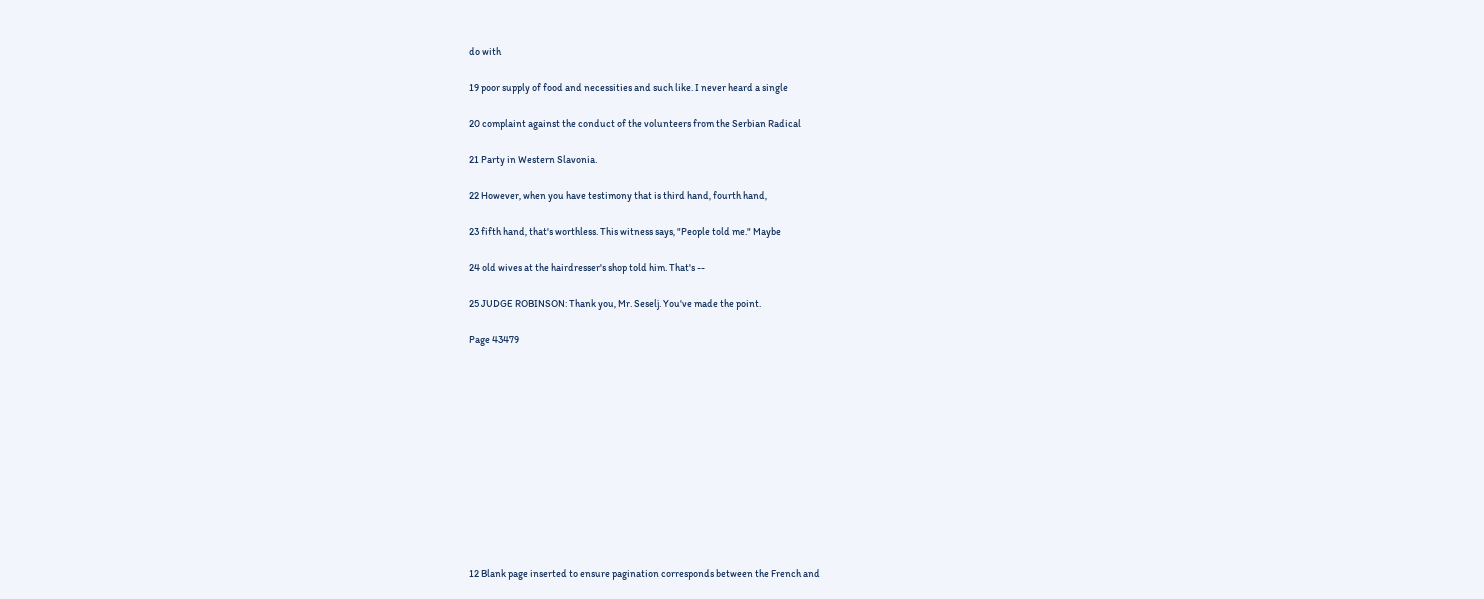do with

19 poor supply of food and necessities and such like. I never heard a single

20 complaint against the conduct of the volunteers from the Serbian Radical

21 Party in Western Slavonia.

22 However, when you have testimony that is third hand, fourth hand,

23 fifth hand, that's worthless. This witness says, "People told me." Maybe

24 old wives at the hairdresser's shop told him. That's --

25 JUDGE ROBINSON: Thank you, Mr. Seselj. You've made the point.

Page 43479












12 Blank page inserted to ensure pagination corresponds between the French and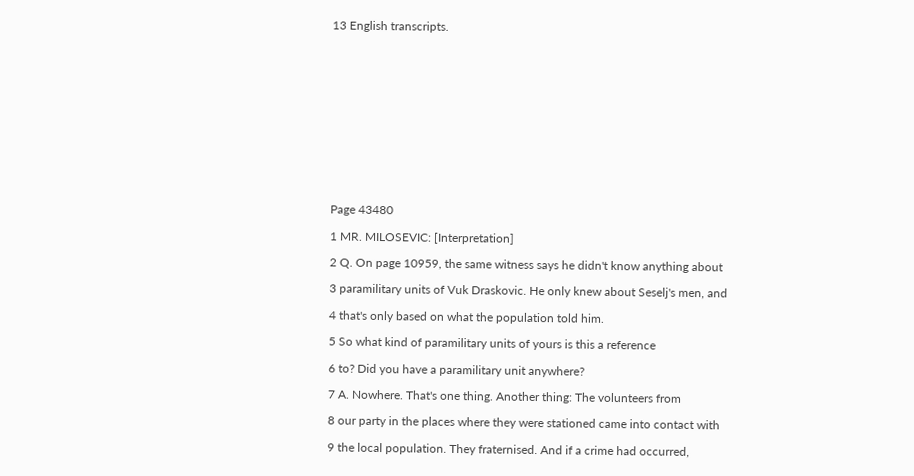13 English transcripts.













Page 43480

1 MR. MILOSEVIC: [Interpretation]

2 Q. On page 10959, the same witness says he didn't know anything about

3 paramilitary units of Vuk Draskovic. He only knew about Seselj's men, and

4 that's only based on what the population told him.

5 So what kind of paramilitary units of yours is this a reference

6 to? Did you have a paramilitary unit anywhere?

7 A. Nowhere. That's one thing. Another thing: The volunteers from

8 our party in the places where they were stationed came into contact with

9 the local population. They fraternised. And if a crime had occurred,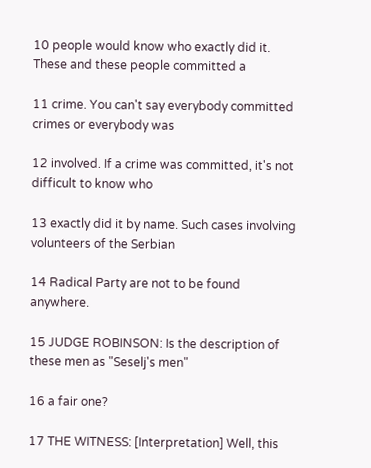10 people would know who exactly did it. These and these people committed a

11 crime. You can't say everybody committed crimes or everybody was

12 involved. If a crime was committed, it's not difficult to know who

13 exactly did it by name. Such cases involving volunteers of the Serbian

14 Radical Party are not to be found anywhere.

15 JUDGE ROBINSON: Is the description of these men as "Seselj's men"

16 a fair one?

17 THE WITNESS: [Interpretation] Well, this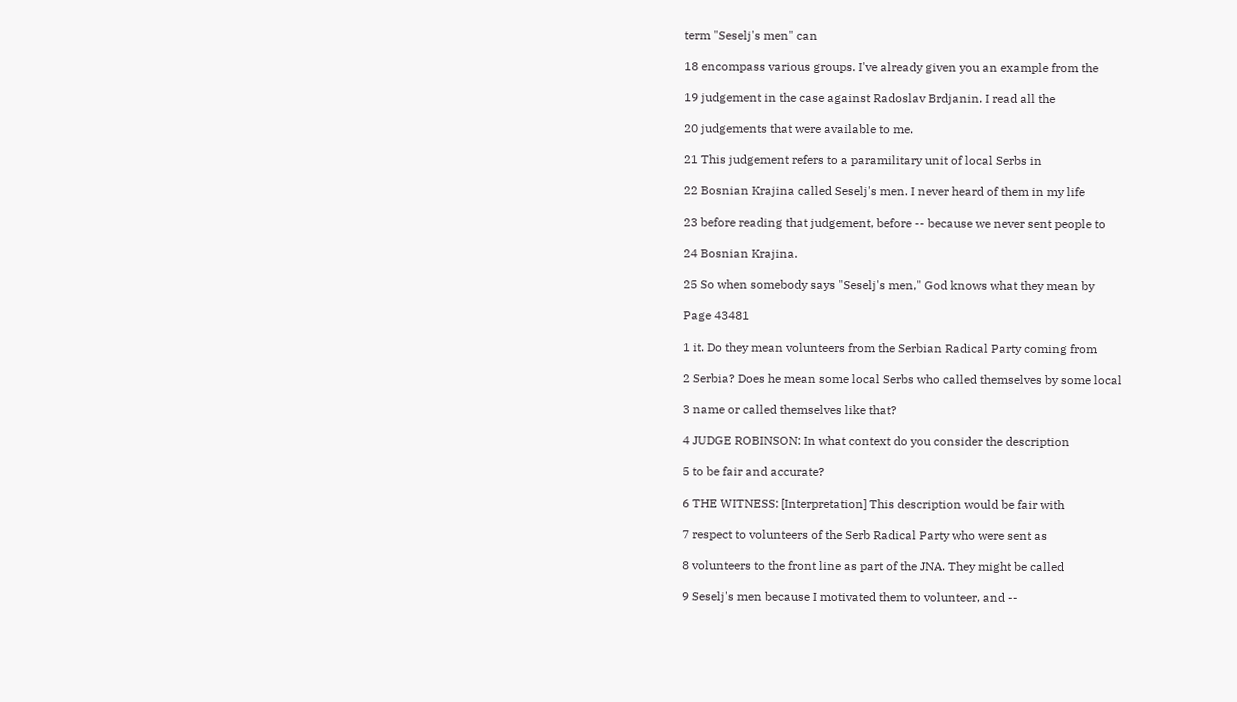term "Seselj's men" can

18 encompass various groups. I've already given you an example from the

19 judgement in the case against Radoslav Brdjanin. I read all the

20 judgements that were available to me.

21 This judgement refers to a paramilitary unit of local Serbs in

22 Bosnian Krajina called Seselj's men. I never heard of them in my life

23 before reading that judgement, before -- because we never sent people to

24 Bosnian Krajina.

25 So when somebody says "Seselj's men," God knows what they mean by

Page 43481

1 it. Do they mean volunteers from the Serbian Radical Party coming from

2 Serbia? Does he mean some local Serbs who called themselves by some local

3 name or called themselves like that?

4 JUDGE ROBINSON: In what context do you consider the description

5 to be fair and accurate?

6 THE WITNESS: [Interpretation] This description would be fair with

7 respect to volunteers of the Serb Radical Party who were sent as

8 volunteers to the front line as part of the JNA. They might be called

9 Seselj's men because I motivated them to volunteer, and --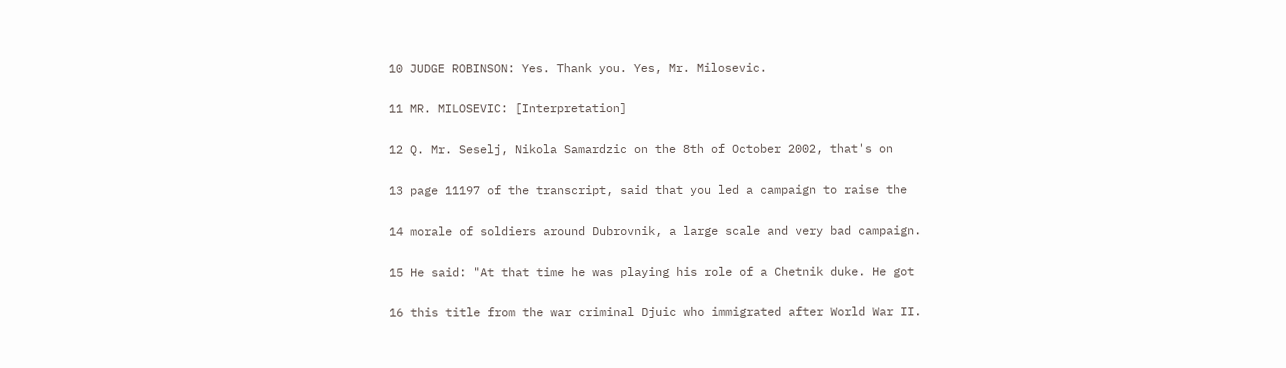10 JUDGE ROBINSON: Yes. Thank you. Yes, Mr. Milosevic.

11 MR. MILOSEVIC: [Interpretation]

12 Q. Mr. Seselj, Nikola Samardzic on the 8th of October 2002, that's on

13 page 11197 of the transcript, said that you led a campaign to raise the

14 morale of soldiers around Dubrovnik, a large scale and very bad campaign.

15 He said: "At that time he was playing his role of a Chetnik duke. He got

16 this title from the war criminal Djuic who immigrated after World War II.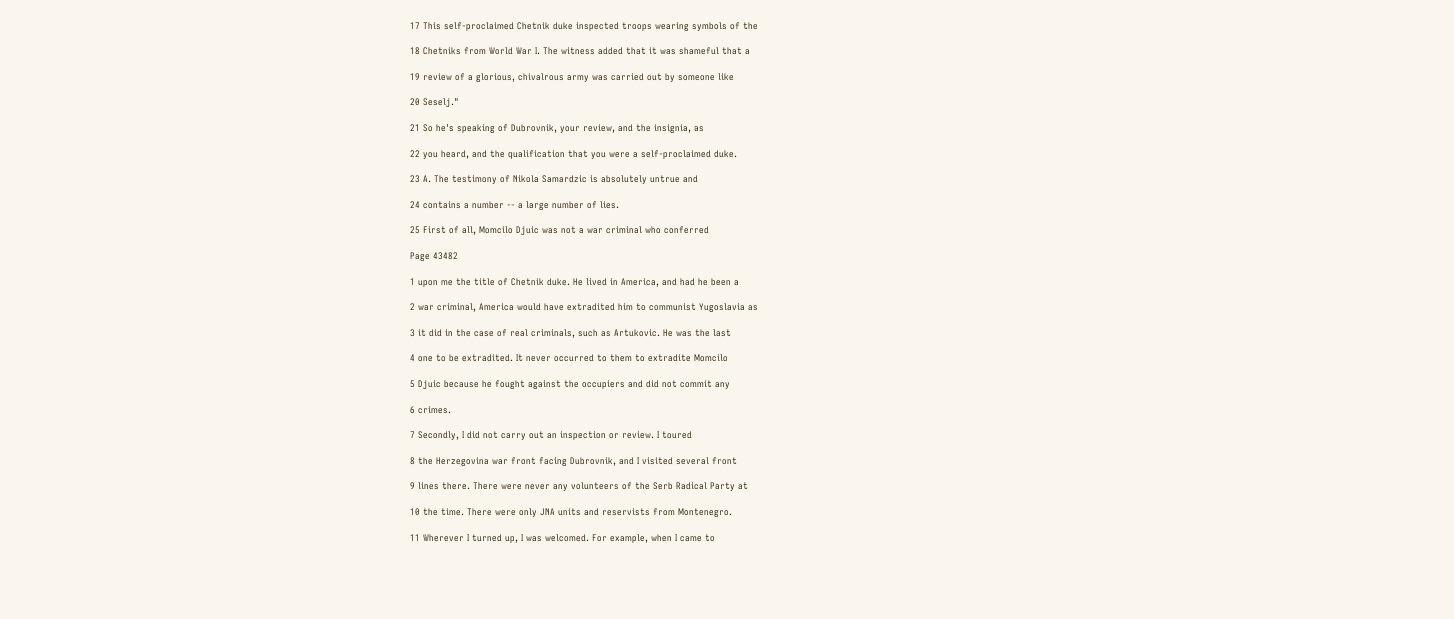17 This self-proclaimed Chetnik duke inspected troops wearing symbols of the

18 Chetniks from World War I. The witness added that it was shameful that a

19 review of a glorious, chivalrous army was carried out by someone like

20 Seselj."

21 So he's speaking of Dubrovnik, your review, and the insignia, as

22 you heard, and the qualification that you were a self-proclaimed duke.

23 A. The testimony of Nikola Samardzic is absolutely untrue and

24 contains a number -- a large number of lies.

25 First of all, Momcilo Djuic was not a war criminal who conferred

Page 43482

1 upon me the title of Chetnik duke. He lived in America, and had he been a

2 war criminal, America would have extradited him to communist Yugoslavia as

3 it did in the case of real criminals, such as Artukovic. He was the last

4 one to be extradited. It never occurred to them to extradite Momcilo

5 Djuic because he fought against the occupiers and did not commit any

6 crimes.

7 Secondly, I did not carry out an inspection or review. I toured

8 the Herzegovina war front facing Dubrovnik, and I visited several front

9 lines there. There were never any volunteers of the Serb Radical Party at

10 the time. There were only JNA units and reservists from Montenegro.

11 Wherever I turned up, I was welcomed. For example, when I came to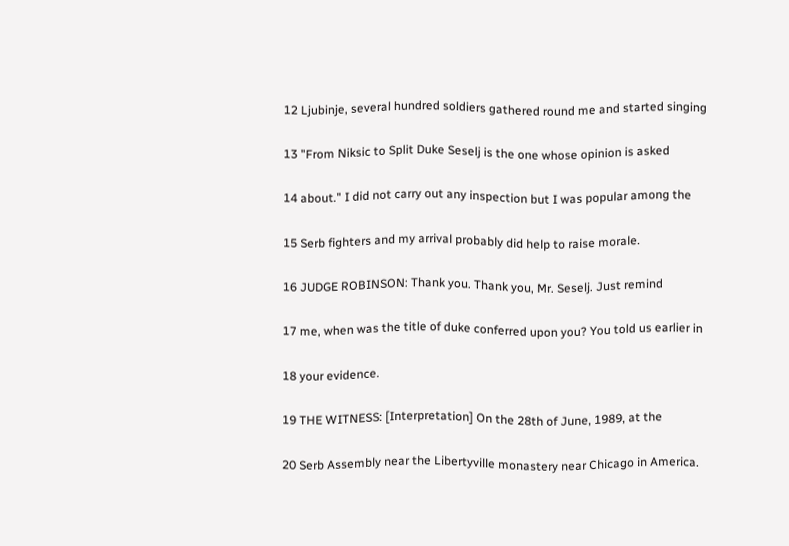12 Ljubinje, several hundred soldiers gathered round me and started singing

13 "From Niksic to Split Duke Seselj is the one whose opinion is asked

14 about." I did not carry out any inspection but I was popular among the

15 Serb fighters and my arrival probably did help to raise morale.

16 JUDGE ROBINSON: Thank you. Thank you, Mr. Seselj. Just remind

17 me, when was the title of duke conferred upon you? You told us earlier in

18 your evidence.

19 THE WITNESS: [Interpretation] On the 28th of June, 1989, at the

20 Serb Assembly near the Libertyville monastery near Chicago in America.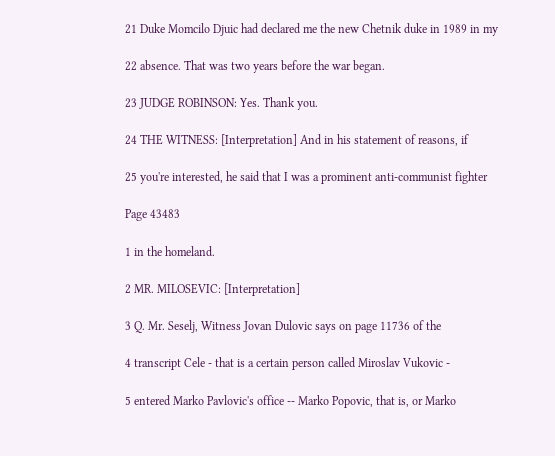21 Duke Momcilo Djuic had declared me the new Chetnik duke in 1989 in my

22 absence. That was two years before the war began.

23 JUDGE ROBINSON: Yes. Thank you.

24 THE WITNESS: [Interpretation] And in his statement of reasons, if

25 you're interested, he said that I was a prominent anti-communist fighter

Page 43483

1 in the homeland.

2 MR. MILOSEVIC: [Interpretation]

3 Q. Mr. Seselj, Witness Jovan Dulovic says on page 11736 of the

4 transcript Cele - that is a certain person called Miroslav Vukovic -

5 entered Marko Pavlovic's office -- Marko Popovic, that is, or Marko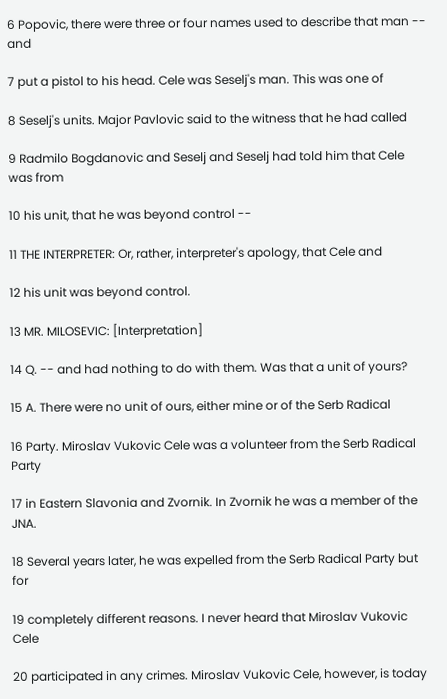6 Popovic, there were three or four names used to describe that man -- and

7 put a pistol to his head. Cele was Seselj's man. This was one of

8 Seselj's units. Major Pavlovic said to the witness that he had called

9 Radmilo Bogdanovic and Seselj and Seselj had told him that Cele was from

10 his unit, that he was beyond control --

11 THE INTERPRETER: Or, rather, interpreter's apology, that Cele and

12 his unit was beyond control.

13 MR. MILOSEVIC: [Interpretation]

14 Q. -- and had nothing to do with them. Was that a unit of yours?

15 A. There were no unit of ours, either mine or of the Serb Radical

16 Party. Miroslav Vukovic Cele was a volunteer from the Serb Radical Party

17 in Eastern Slavonia and Zvornik. In Zvornik he was a member of the JNA.

18 Several years later, he was expelled from the Serb Radical Party but for

19 completely different reasons. I never heard that Miroslav Vukovic Cele

20 participated in any crimes. Miroslav Vukovic Cele, however, is today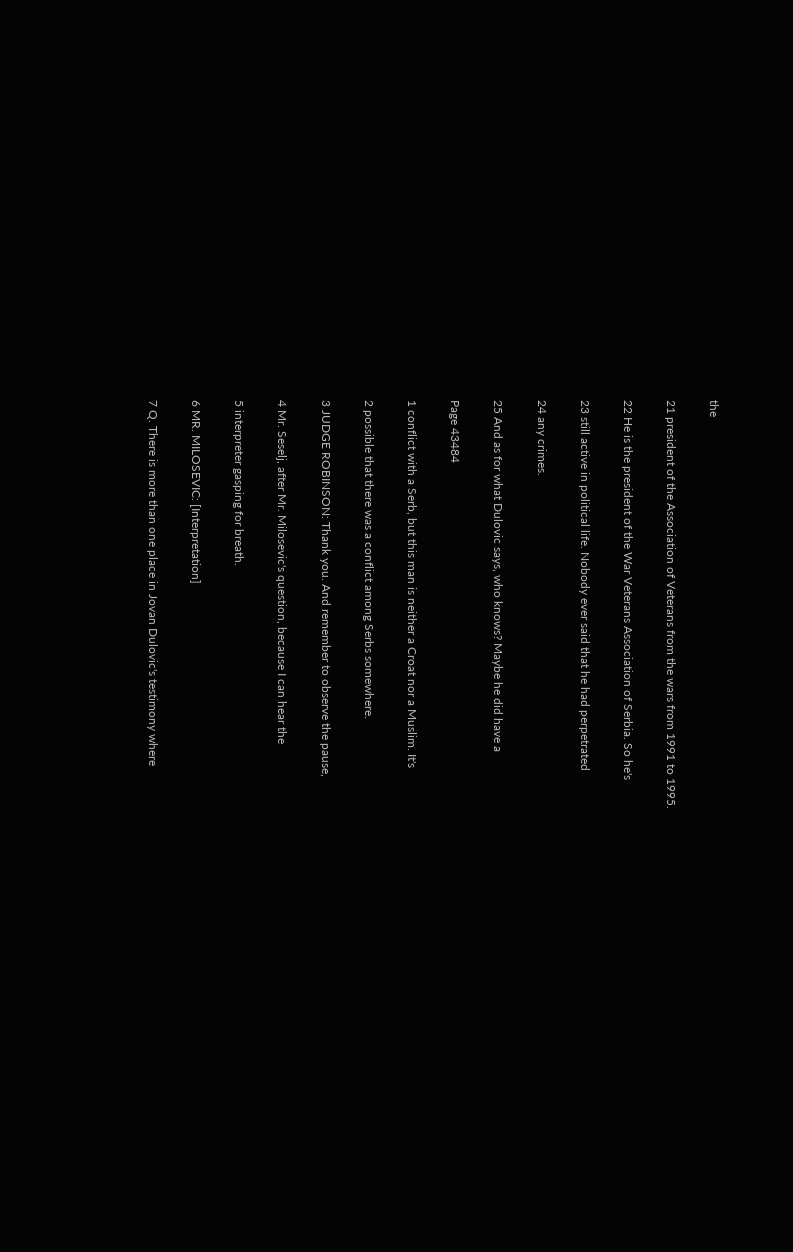the

21 president of the Association of Veterans from the wars from 1991 to 1995.

22 He is the president of the War Veterans Association of Serbia. So he's

23 still active in political life. Nobody ever said that he had perpetrated

24 any crimes.

25 And as for what Dulovic says, who knows? Maybe he did have a

Page 43484

1 conflict with a Serb, but this man is neither a Croat nor a Muslim. It's

2 possible that there was a conflict among Serbs somewhere.

3 JUDGE ROBINSON: Thank you. And remember to observe the pause,

4 Mr. Seselj, after Mr. Milosevic's question, because I can hear the

5 interpreter gasping for breath.

6 MR. MILOSEVIC: [Interpretation]

7 Q. There is more than one place in Jovan Dulovic's testimony where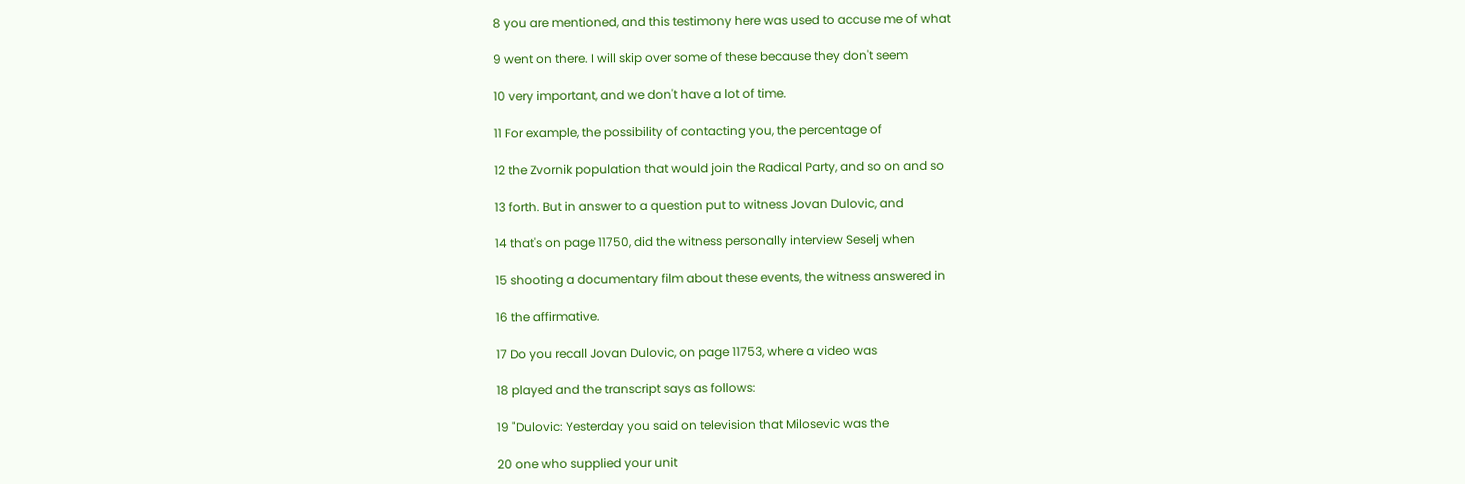8 you are mentioned, and this testimony here was used to accuse me of what

9 went on there. I will skip over some of these because they don't seem

10 very important, and we don't have a lot of time.

11 For example, the possibility of contacting you, the percentage of

12 the Zvornik population that would join the Radical Party, and so on and so

13 forth. But in answer to a question put to witness Jovan Dulovic, and

14 that's on page 11750, did the witness personally interview Seselj when

15 shooting a documentary film about these events, the witness answered in

16 the affirmative.

17 Do you recall Jovan Dulovic, on page 11753, where a video was

18 played and the transcript says as follows:

19 "Dulovic: Yesterday you said on television that Milosevic was the

20 one who supplied your unit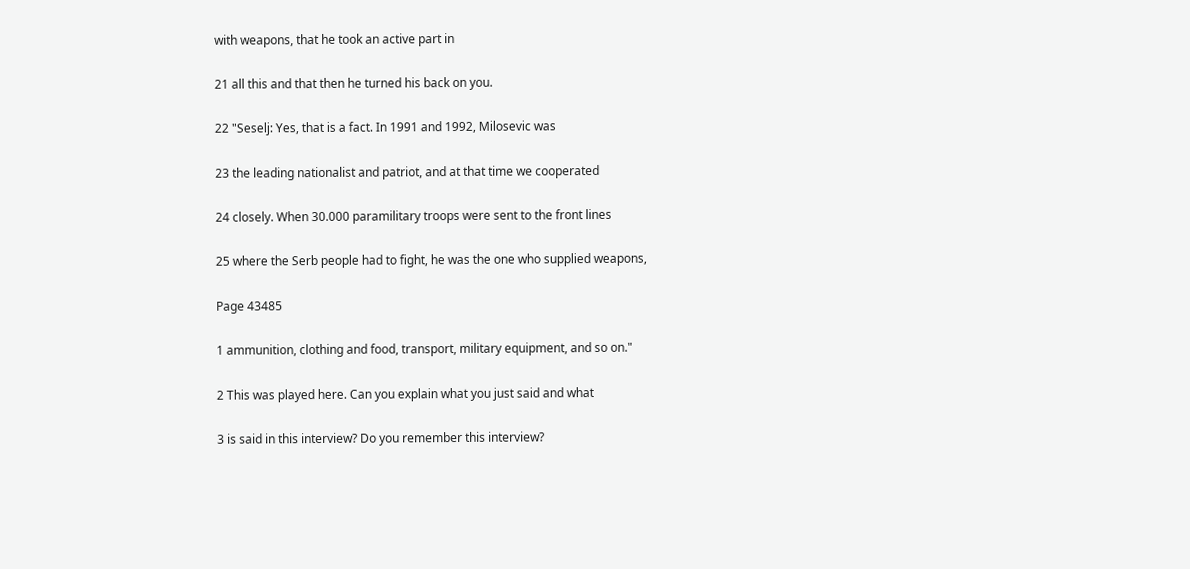with weapons, that he took an active part in

21 all this and that then he turned his back on you.

22 "Seselj: Yes, that is a fact. In 1991 and 1992, Milosevic was

23 the leading nationalist and patriot, and at that time we cooperated

24 closely. When 30.000 paramilitary troops were sent to the front lines

25 where the Serb people had to fight, he was the one who supplied weapons,

Page 43485

1 ammunition, clothing and food, transport, military equipment, and so on."

2 This was played here. Can you explain what you just said and what

3 is said in this interview? Do you remember this interview?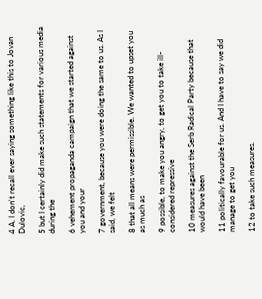4 A. I don't recall ever saying something like this to Jovan Dulovic,

5 but I certainly did make such statements for various media during the

6 vehement propaganda campaign that we started against you and your

7 government, because you were doing the same to us. As I said, we felt

8 that all means were permissible. We wanted to upset you as much as

9 possible, to make you angry, to get you to take ill-considered repressive

10 measures against the Serb Radical Party because that would have been

11 politically favourable for us. And I have to say we did manage to get you

12 to take such measures.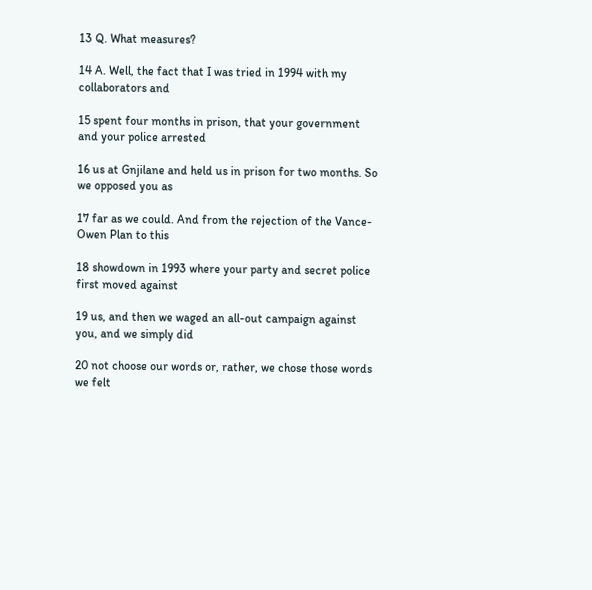13 Q. What measures?

14 A. Well, the fact that I was tried in 1994 with my collaborators and

15 spent four months in prison, that your government and your police arrested

16 us at Gnjilane and held us in prison for two months. So we opposed you as

17 far as we could. And from the rejection of the Vance-Owen Plan to this

18 showdown in 1993 where your party and secret police first moved against

19 us, and then we waged an all-out campaign against you, and we simply did

20 not choose our words or, rather, we chose those words we felt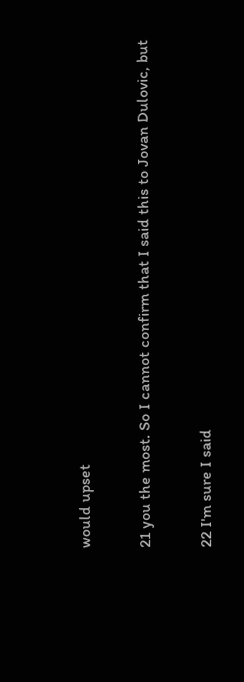would upset

21 you the most. So I cannot confirm that I said this to Jovan Dulovic, but

22 I'm sure I said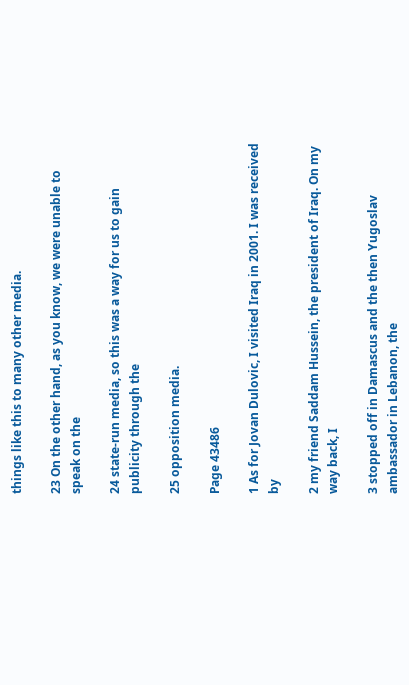things like this to many other media.

23 On the other hand, as you know, we were unable to speak on the

24 state-run media, so this was a way for us to gain publicity through the

25 opposition media.

Page 43486

1 As for Jovan Dulovic, I visited Iraq in 2001. I was received by

2 my friend Saddam Hussein, the president of Iraq. On my way back, I

3 stopped off in Damascus and the then Yugoslav ambassador in Lebanon, the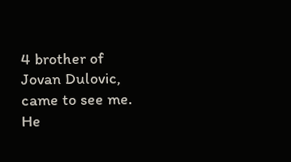4 brother of Jovan Dulovic, came to see me. He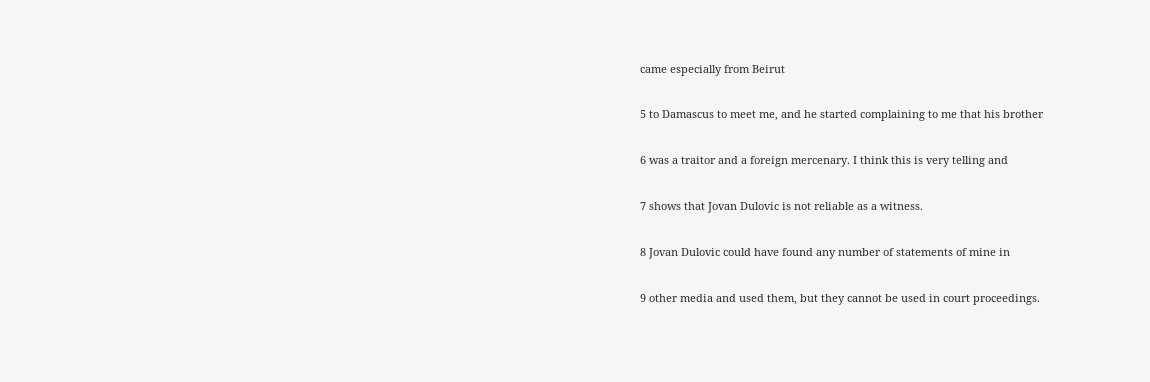came especially from Beirut

5 to Damascus to meet me, and he started complaining to me that his brother

6 was a traitor and a foreign mercenary. I think this is very telling and

7 shows that Jovan Dulovic is not reliable as a witness.

8 Jovan Dulovic could have found any number of statements of mine in

9 other media and used them, but they cannot be used in court proceedings.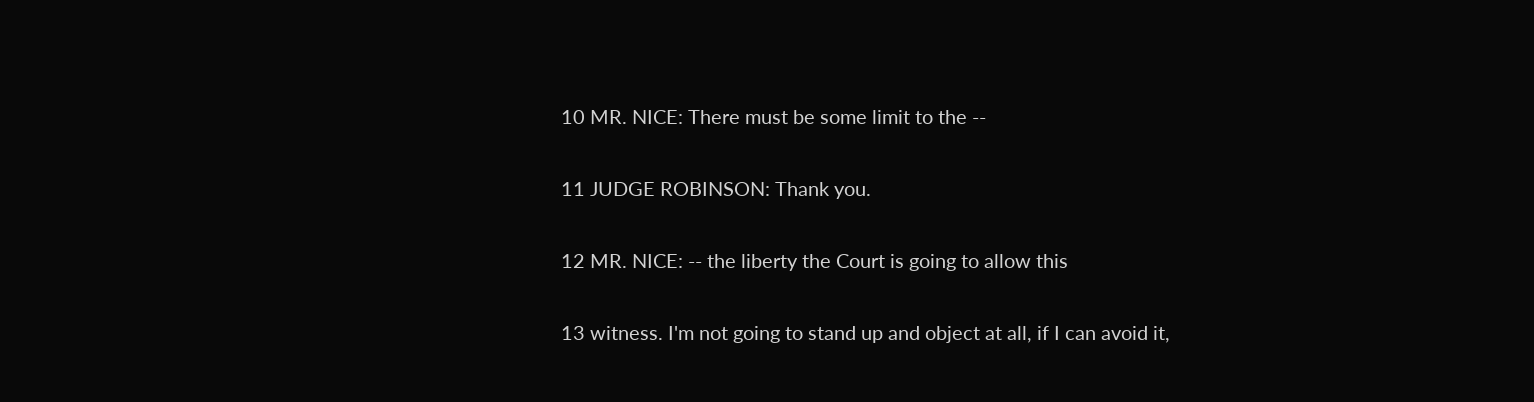10 MR. NICE: There must be some limit to the --

11 JUDGE ROBINSON: Thank you.

12 MR. NICE: -- the liberty the Court is going to allow this

13 witness. I'm not going to stand up and object at all, if I can avoid it,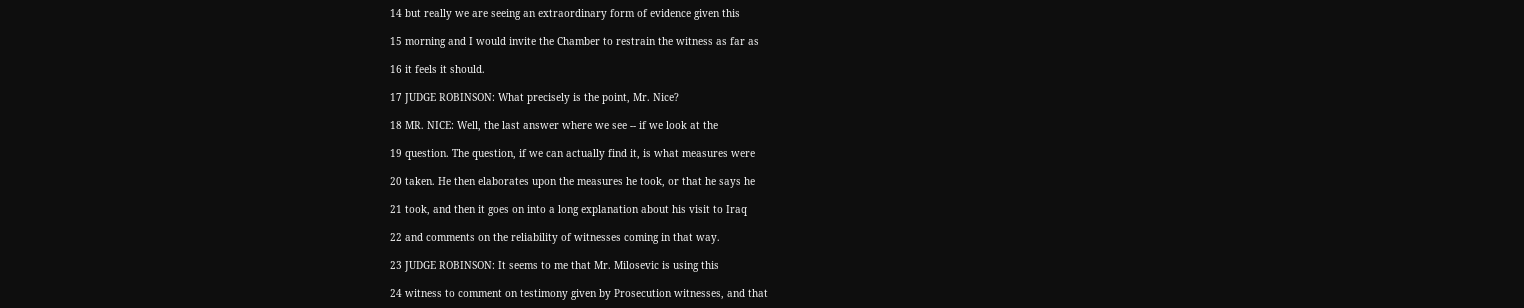14 but really we are seeing an extraordinary form of evidence given this

15 morning and I would invite the Chamber to restrain the witness as far as

16 it feels it should.

17 JUDGE ROBINSON: What precisely is the point, Mr. Nice?

18 MR. NICE: Well, the last answer where we see -- if we look at the

19 question. The question, if we can actually find it, is what measures were

20 taken. He then elaborates upon the measures he took, or that he says he

21 took, and then it goes on into a long explanation about his visit to Iraq

22 and comments on the reliability of witnesses coming in that way.

23 JUDGE ROBINSON: It seems to me that Mr. Milosevic is using this

24 witness to comment on testimony given by Prosecution witnesses, and that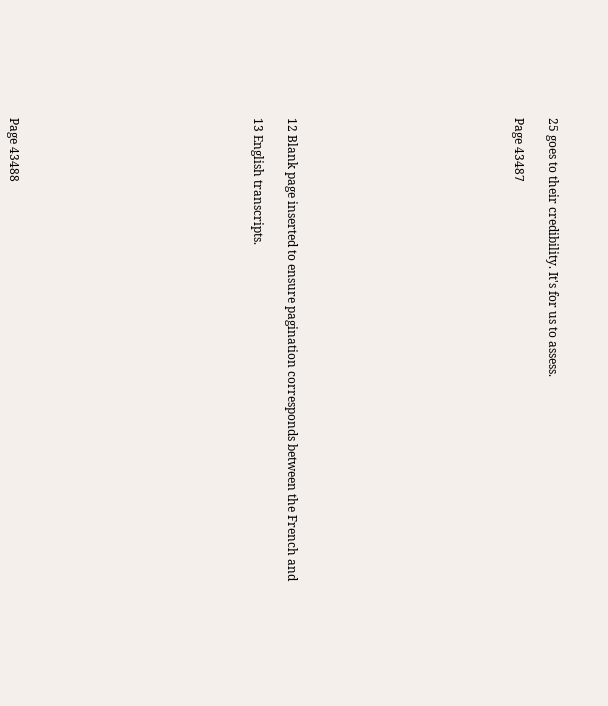25 goes to their credibility. It's for us to assess.

Page 43487












12 Blank page inserted to ensure pagination corresponds between the French and

13 English transcripts.













Page 43488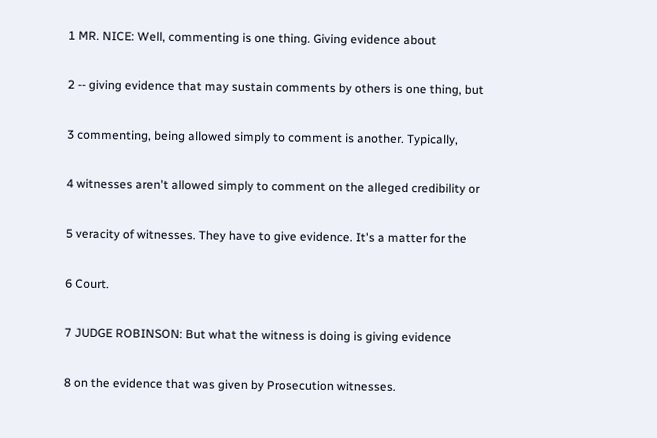1 MR. NICE: Well, commenting is one thing. Giving evidence about

2 -- giving evidence that may sustain comments by others is one thing, but

3 commenting, being allowed simply to comment is another. Typically,

4 witnesses aren't allowed simply to comment on the alleged credibility or

5 veracity of witnesses. They have to give evidence. It's a matter for the

6 Court.

7 JUDGE ROBINSON: But what the witness is doing is giving evidence

8 on the evidence that was given by Prosecution witnesses.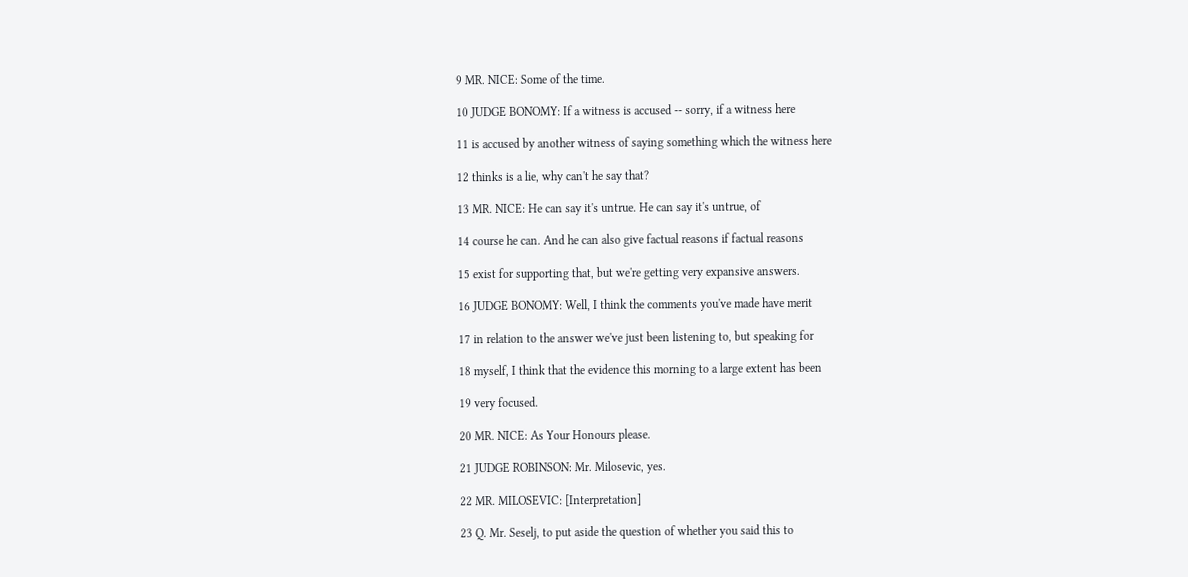9 MR. NICE: Some of the time.

10 JUDGE BONOMY: If a witness is accused -- sorry, if a witness here

11 is accused by another witness of saying something which the witness here

12 thinks is a lie, why can't he say that?

13 MR. NICE: He can say it's untrue. He can say it's untrue, of

14 course he can. And he can also give factual reasons if factual reasons

15 exist for supporting that, but we're getting very expansive answers.

16 JUDGE BONOMY: Well, I think the comments you've made have merit

17 in relation to the answer we've just been listening to, but speaking for

18 myself, I think that the evidence this morning to a large extent has been

19 very focused.

20 MR. NICE: As Your Honours please.

21 JUDGE ROBINSON: Mr. Milosevic, yes.

22 MR. MILOSEVIC: [Interpretation]

23 Q. Mr. Seselj, to put aside the question of whether you said this to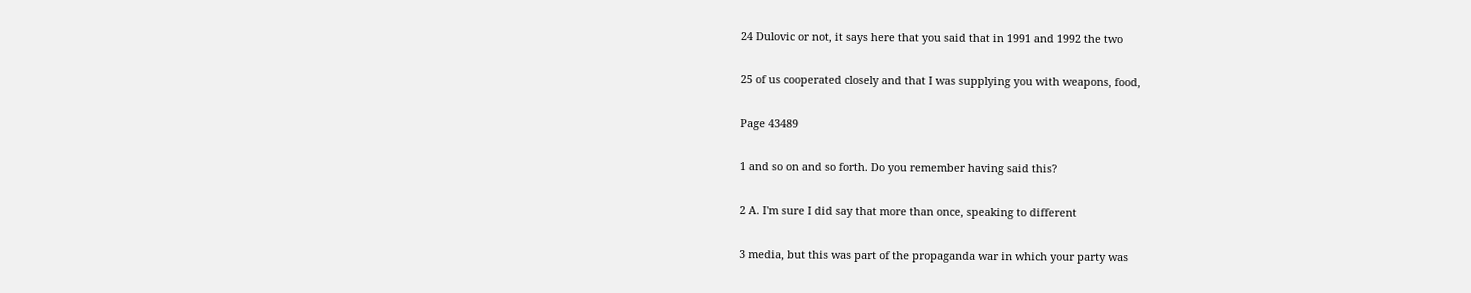24 Dulovic or not, it says here that you said that in 1991 and 1992 the two

25 of us cooperated closely and that I was supplying you with weapons, food,

Page 43489

1 and so on and so forth. Do you remember having said this?

2 A. I'm sure I did say that more than once, speaking to different

3 media, but this was part of the propaganda war in which your party was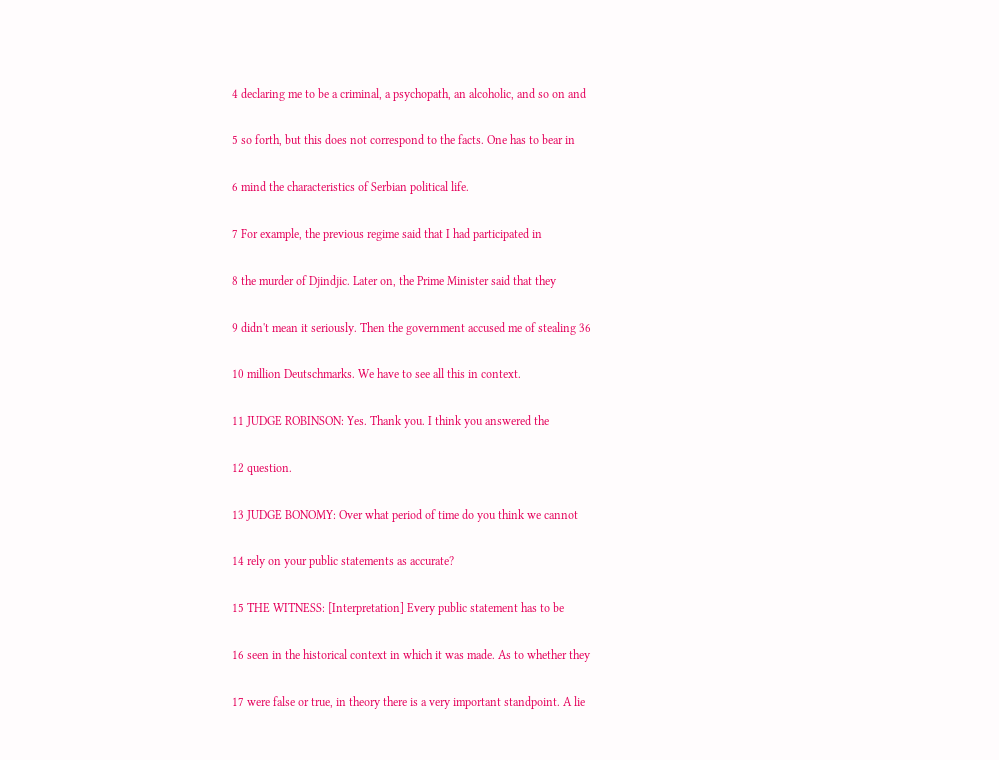4 declaring me to be a criminal, a psychopath, an alcoholic, and so on and

5 so forth, but this does not correspond to the facts. One has to bear in

6 mind the characteristics of Serbian political life.

7 For example, the previous regime said that I had participated in

8 the murder of Djindjic. Later on, the Prime Minister said that they

9 didn't mean it seriously. Then the government accused me of stealing 36

10 million Deutschmarks. We have to see all this in context.

11 JUDGE ROBINSON: Yes. Thank you. I think you answered the

12 question.

13 JUDGE BONOMY: Over what period of time do you think we cannot

14 rely on your public statements as accurate?

15 THE WITNESS: [Interpretation] Every public statement has to be

16 seen in the historical context in which it was made. As to whether they

17 were false or true, in theory there is a very important standpoint. A lie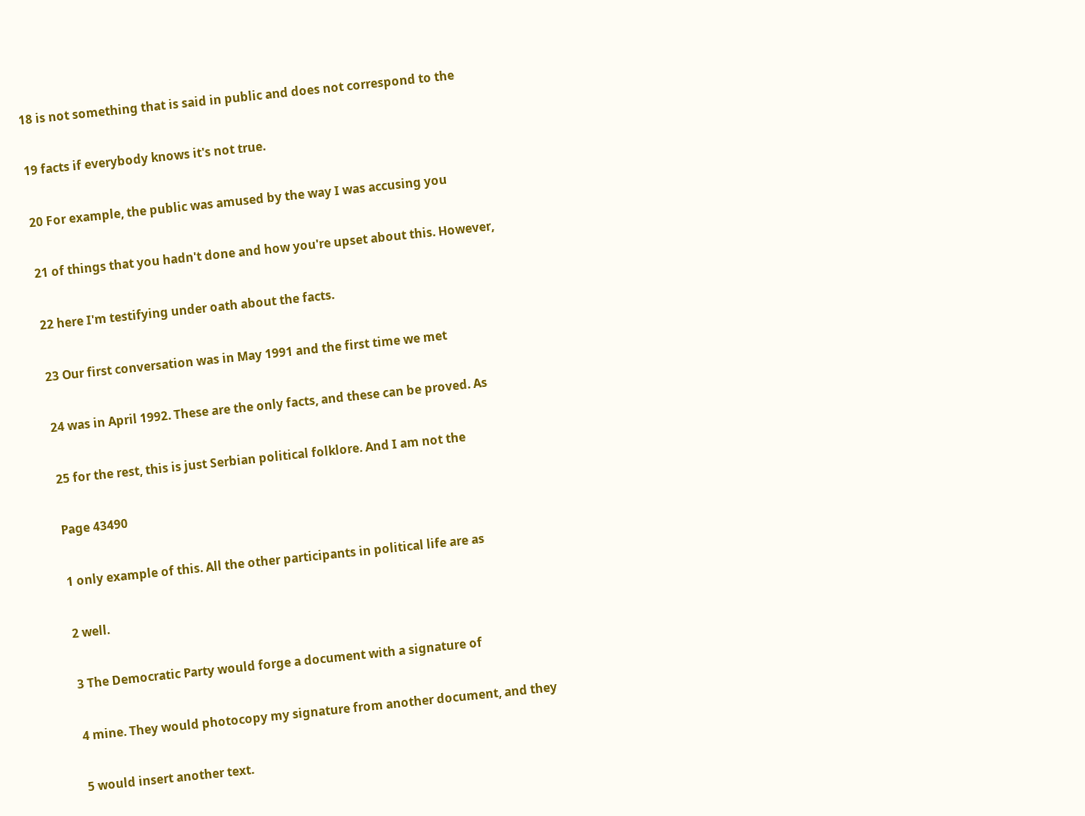18 is not something that is said in public and does not correspond to the

19 facts if everybody knows it's not true.

20 For example, the public was amused by the way I was accusing you

21 of things that you hadn't done and how you're upset about this. However,

22 here I'm testifying under oath about the facts.

23 Our first conversation was in May 1991 and the first time we met

24 was in April 1992. These are the only facts, and these can be proved. As

25 for the rest, this is just Serbian political folklore. And I am not the

Page 43490

1 only example of this. All the other participants in political life are as

2 well.

3 The Democratic Party would forge a document with a signature of

4 mine. They would photocopy my signature from another document, and they

5 would insert another text.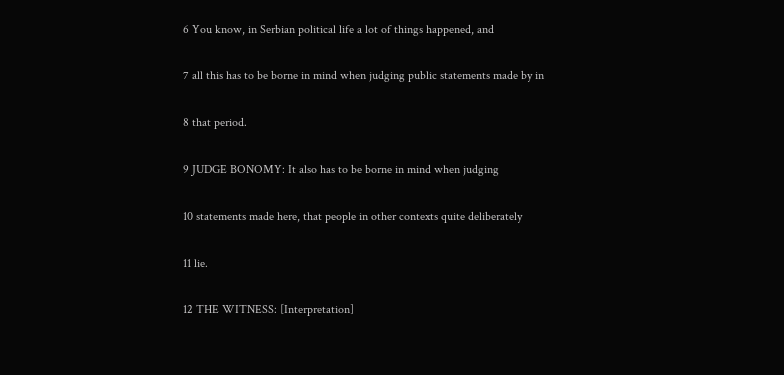6 You know, in Serbian political life a lot of things happened, and

7 all this has to be borne in mind when judging public statements made by in

8 that period.

9 JUDGE BONOMY: It also has to be borne in mind when judging

10 statements made here, that people in other contexts quite deliberately

11 lie.

12 THE WITNESS: [Interpretation]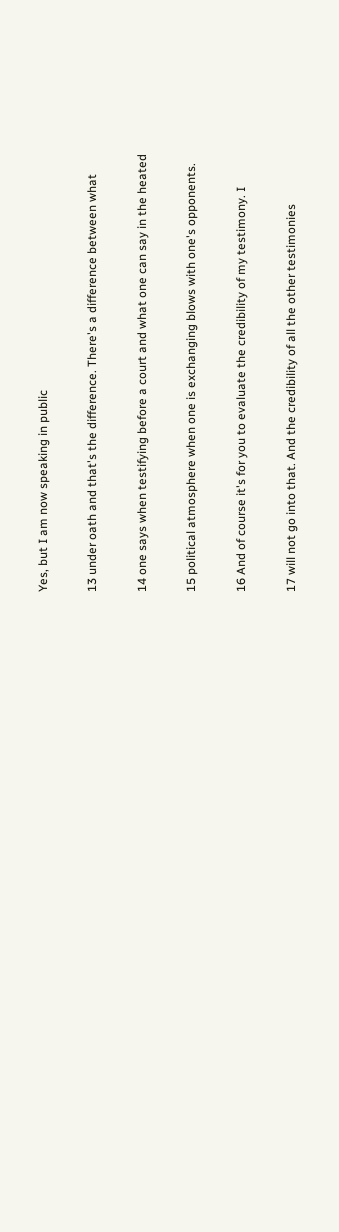Yes, but I am now speaking in public

13 under oath and that's the difference. There's a difference between what

14 one says when testifying before a court and what one can say in the heated

15 political atmosphere when one is exchanging blows with one's opponents.

16 And of course it's for you to evaluate the credibility of my testimony. I

17 will not go into that. And the credibility of all the other testimonies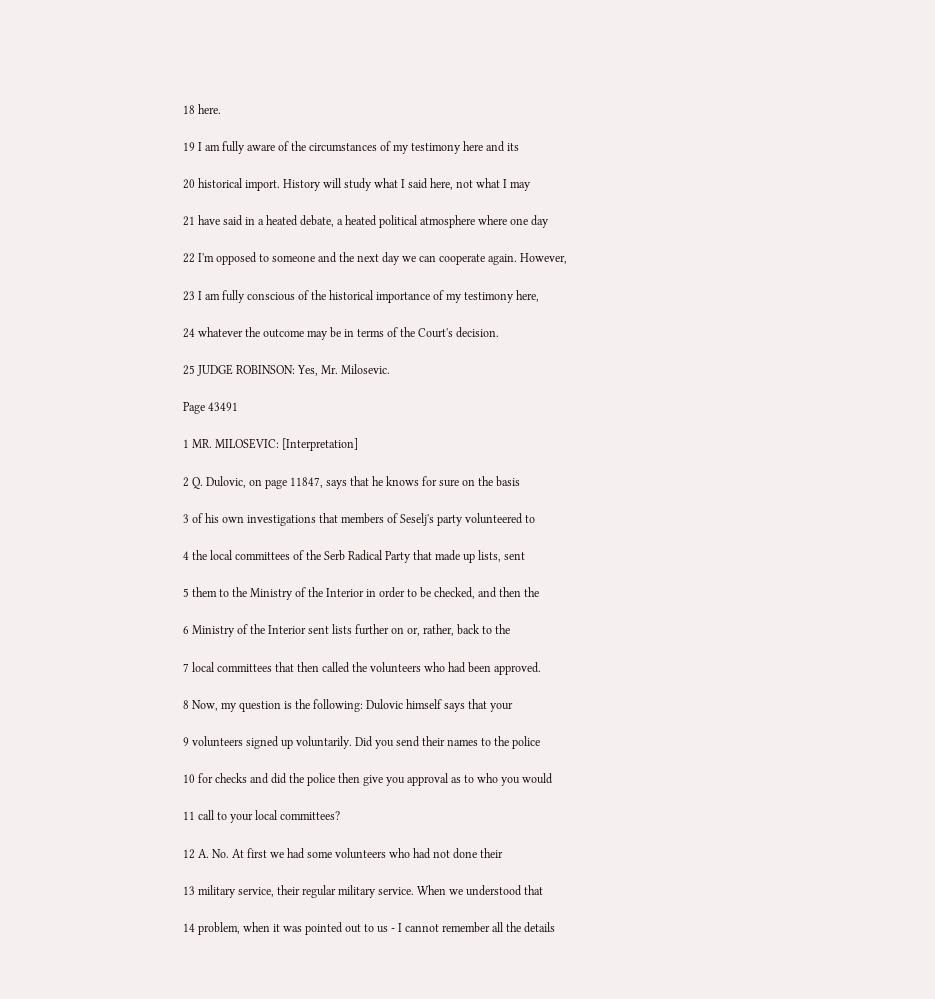18 here.

19 I am fully aware of the circumstances of my testimony here and its

20 historical import. History will study what I said here, not what I may

21 have said in a heated debate, a heated political atmosphere where one day

22 I'm opposed to someone and the next day we can cooperate again. However,

23 I am fully conscious of the historical importance of my testimony here,

24 whatever the outcome may be in terms of the Court's decision.

25 JUDGE ROBINSON: Yes, Mr. Milosevic.

Page 43491

1 MR. MILOSEVIC: [Interpretation]

2 Q. Dulovic, on page 11847, says that he knows for sure on the basis

3 of his own investigations that members of Seselj's party volunteered to

4 the local committees of the Serb Radical Party that made up lists, sent

5 them to the Ministry of the Interior in order to be checked, and then the

6 Ministry of the Interior sent lists further on or, rather, back to the

7 local committees that then called the volunteers who had been approved.

8 Now, my question is the following: Dulovic himself says that your

9 volunteers signed up voluntarily. Did you send their names to the police

10 for checks and did the police then give you approval as to who you would

11 call to your local committees?

12 A. No. At first we had some volunteers who had not done their

13 military service, their regular military service. When we understood that

14 problem, when it was pointed out to us - I cannot remember all the details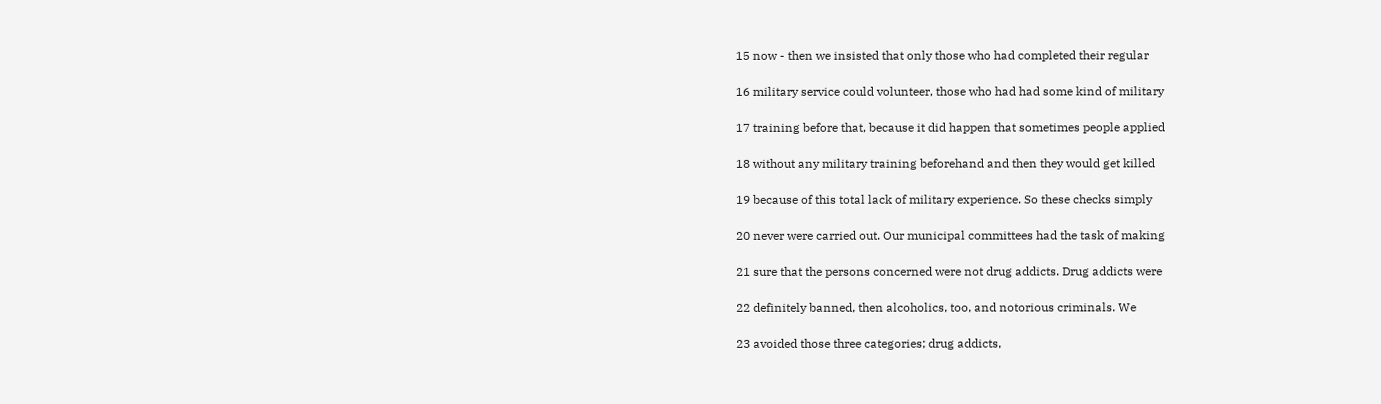15 now - then we insisted that only those who had completed their regular

16 military service could volunteer, those who had had some kind of military

17 training before that, because it did happen that sometimes people applied

18 without any military training beforehand and then they would get killed

19 because of this total lack of military experience. So these checks simply

20 never were carried out. Our municipal committees had the task of making

21 sure that the persons concerned were not drug addicts. Drug addicts were

22 definitely banned, then alcoholics, too, and notorious criminals. We

23 avoided those three categories; drug addicts,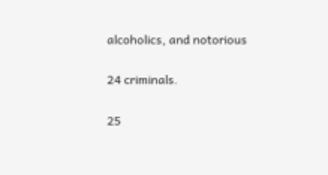alcoholics, and notorious

24 criminals.

25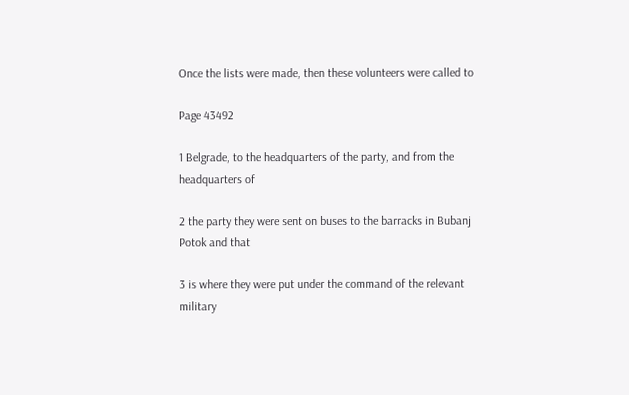Once the lists were made, then these volunteers were called to

Page 43492

1 Belgrade, to the headquarters of the party, and from the headquarters of

2 the party they were sent on buses to the barracks in Bubanj Potok and that

3 is where they were put under the command of the relevant military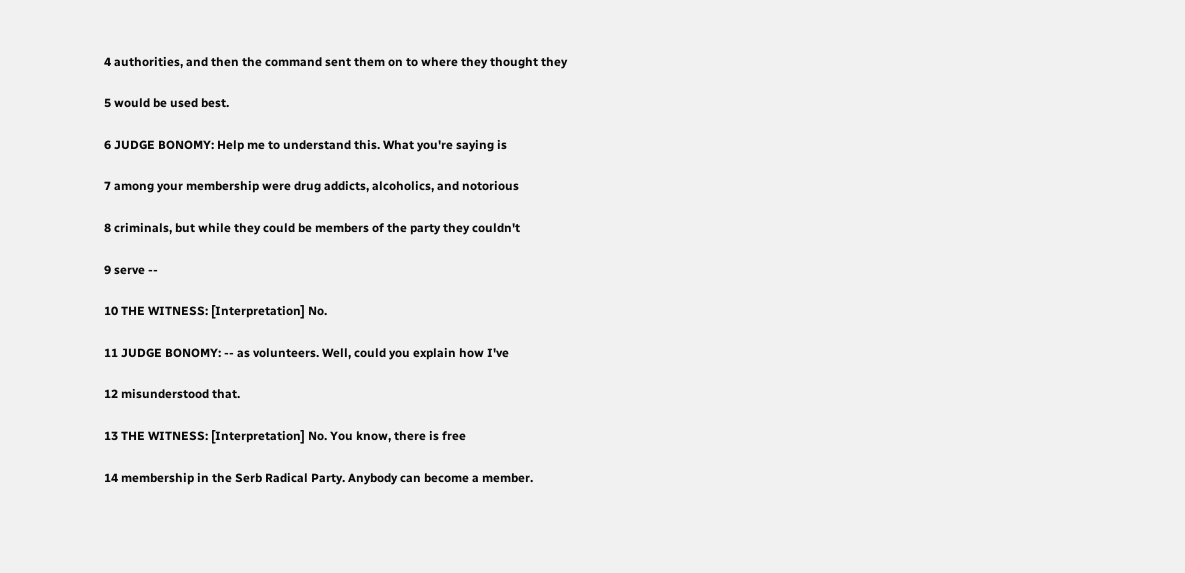4 authorities, and then the command sent them on to where they thought they

5 would be used best.

6 JUDGE BONOMY: Help me to understand this. What you're saying is

7 among your membership were drug addicts, alcoholics, and notorious

8 criminals, but while they could be members of the party they couldn't

9 serve --

10 THE WITNESS: [Interpretation] No.

11 JUDGE BONOMY: -- as volunteers. Well, could you explain how I've

12 misunderstood that.

13 THE WITNESS: [Interpretation] No. You know, there is free

14 membership in the Serb Radical Party. Anybody can become a member.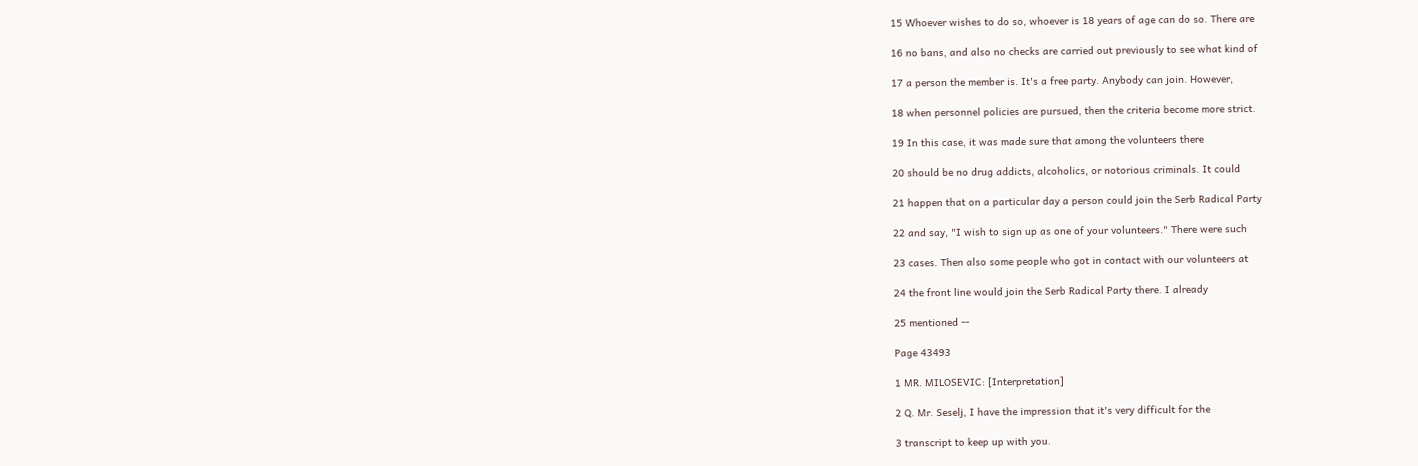15 Whoever wishes to do so, whoever is 18 years of age can do so. There are

16 no bans, and also no checks are carried out previously to see what kind of

17 a person the member is. It's a free party. Anybody can join. However,

18 when personnel policies are pursued, then the criteria become more strict.

19 In this case, it was made sure that among the volunteers there

20 should be no drug addicts, alcoholics, or notorious criminals. It could

21 happen that on a particular day a person could join the Serb Radical Party

22 and say, "I wish to sign up as one of your volunteers." There were such

23 cases. Then also some people who got in contact with our volunteers at

24 the front line would join the Serb Radical Party there. I already

25 mentioned --

Page 43493

1 MR. MILOSEVIC: [Interpretation]

2 Q. Mr. Seselj, I have the impression that it's very difficult for the

3 transcript to keep up with you.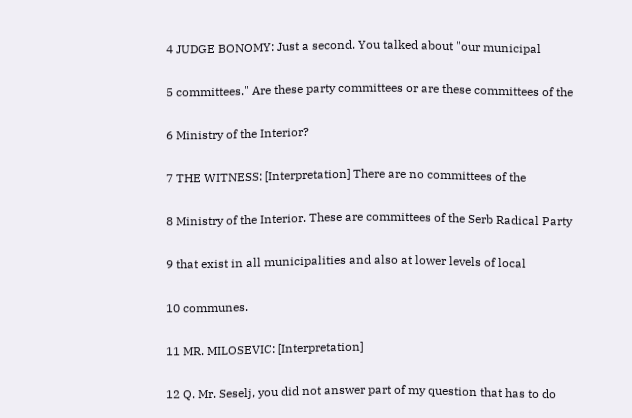4 JUDGE BONOMY: Just a second. You talked about "our municipal

5 committees." Are these party committees or are these committees of the

6 Ministry of the Interior?

7 THE WITNESS: [Interpretation] There are no committees of the

8 Ministry of the Interior. These are committees of the Serb Radical Party

9 that exist in all municipalities and also at lower levels of local

10 communes.

11 MR. MILOSEVIC: [Interpretation]

12 Q. Mr. Seselj, you did not answer part of my question that has to do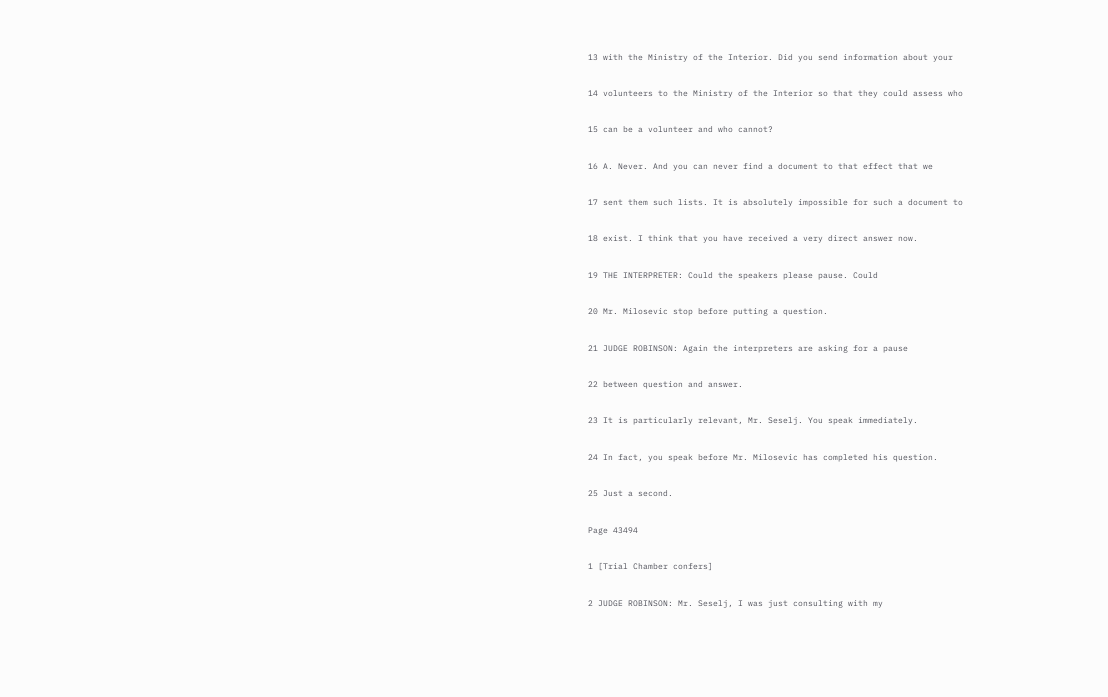13 with the Ministry of the Interior. Did you send information about your

14 volunteers to the Ministry of the Interior so that they could assess who

15 can be a volunteer and who cannot?

16 A. Never. And you can never find a document to that effect that we

17 sent them such lists. It is absolutely impossible for such a document to

18 exist. I think that you have received a very direct answer now.

19 THE INTERPRETER: Could the speakers please pause. Could

20 Mr. Milosevic stop before putting a question.

21 JUDGE ROBINSON: Again the interpreters are asking for a pause

22 between question and answer.

23 It is particularly relevant, Mr. Seselj. You speak immediately.

24 In fact, you speak before Mr. Milosevic has completed his question.

25 Just a second.

Page 43494

1 [Trial Chamber confers]

2 JUDGE ROBINSON: Mr. Seselj, I was just consulting with my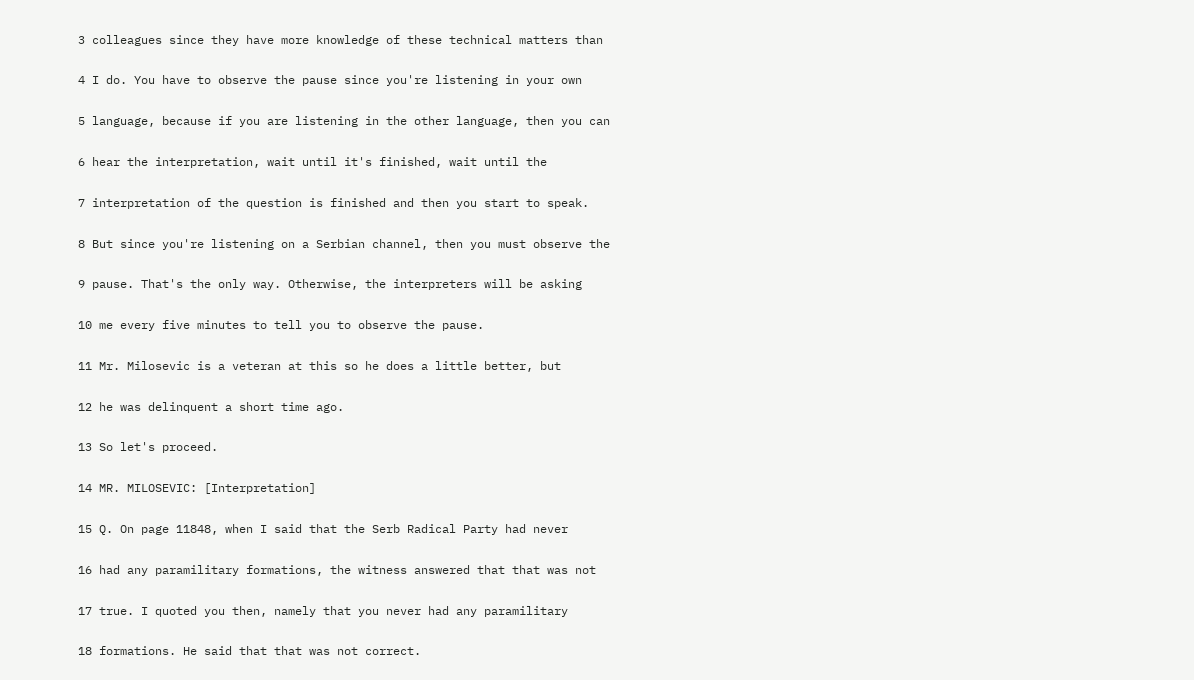3 colleagues since they have more knowledge of these technical matters than

4 I do. You have to observe the pause since you're listening in your own

5 language, because if you are listening in the other language, then you can

6 hear the interpretation, wait until it's finished, wait until the

7 interpretation of the question is finished and then you start to speak.

8 But since you're listening on a Serbian channel, then you must observe the

9 pause. That's the only way. Otherwise, the interpreters will be asking

10 me every five minutes to tell you to observe the pause.

11 Mr. Milosevic is a veteran at this so he does a little better, but

12 he was delinquent a short time ago.

13 So let's proceed.

14 MR. MILOSEVIC: [Interpretation]

15 Q. On page 11848, when I said that the Serb Radical Party had never

16 had any paramilitary formations, the witness answered that that was not

17 true. I quoted you then, namely that you never had any paramilitary

18 formations. He said that that was not correct.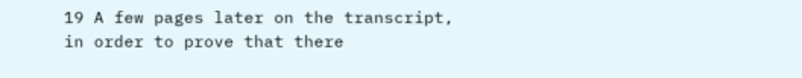19 A few pages later on the transcript, in order to prove that there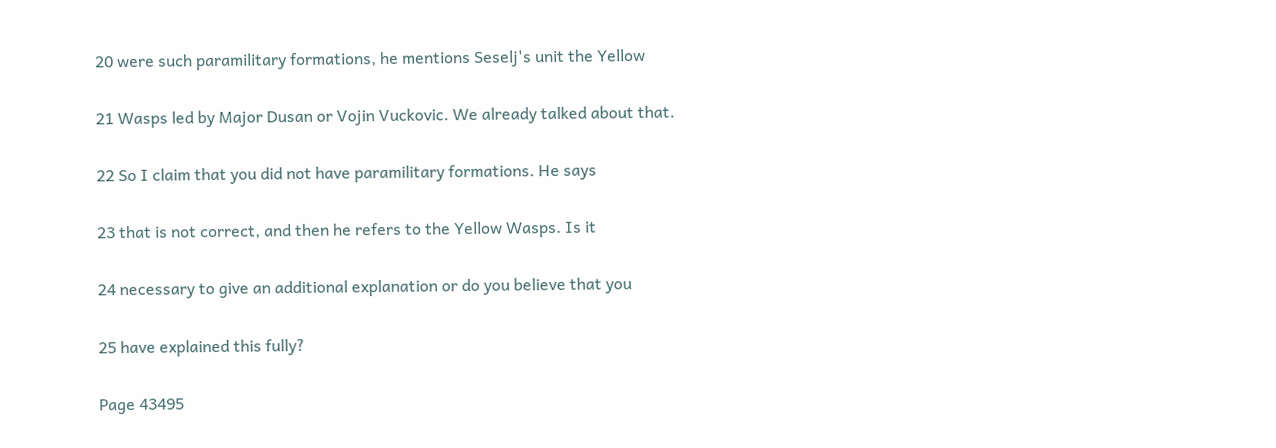20 were such paramilitary formations, he mentions Seselj's unit the Yellow

21 Wasps led by Major Dusan or Vojin Vuckovic. We already talked about that.

22 So I claim that you did not have paramilitary formations. He says

23 that is not correct, and then he refers to the Yellow Wasps. Is it

24 necessary to give an additional explanation or do you believe that you

25 have explained this fully?

Page 43495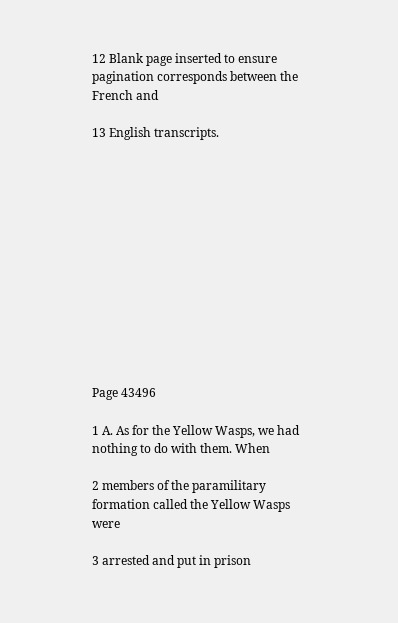12 Blank page inserted to ensure pagination corresponds between the French and

13 English transcripts.













Page 43496

1 A. As for the Yellow Wasps, we had nothing to do with them. When

2 members of the paramilitary formation called the Yellow Wasps were

3 arrested and put in prison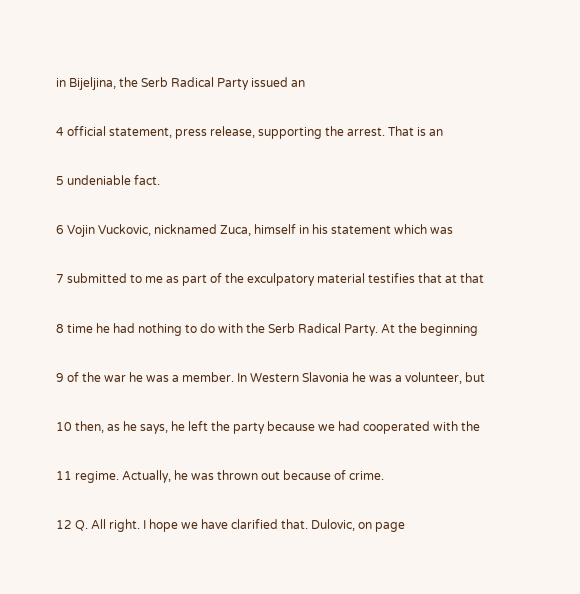in Bijeljina, the Serb Radical Party issued an

4 official statement, press release, supporting the arrest. That is an

5 undeniable fact.

6 Vojin Vuckovic, nicknamed Zuca, himself in his statement which was

7 submitted to me as part of the exculpatory material testifies that at that

8 time he had nothing to do with the Serb Radical Party. At the beginning

9 of the war he was a member. In Western Slavonia he was a volunteer, but

10 then, as he says, he left the party because we had cooperated with the

11 regime. Actually, he was thrown out because of crime.

12 Q. All right. I hope we have clarified that. Dulovic, on page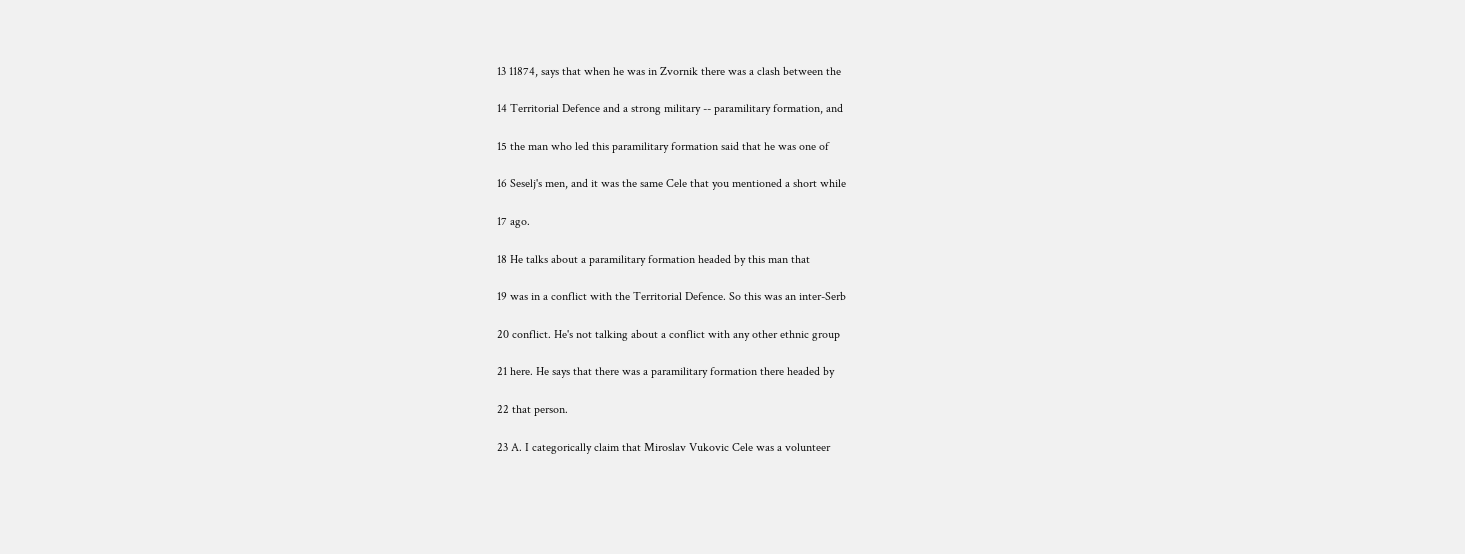13 11874, says that when he was in Zvornik there was a clash between the

14 Territorial Defence and a strong military -- paramilitary formation, and

15 the man who led this paramilitary formation said that he was one of

16 Seselj's men, and it was the same Cele that you mentioned a short while

17 ago.

18 He talks about a paramilitary formation headed by this man that

19 was in a conflict with the Territorial Defence. So this was an inter-Serb

20 conflict. He's not talking about a conflict with any other ethnic group

21 here. He says that there was a paramilitary formation there headed by

22 that person.

23 A. I categorically claim that Miroslav Vukovic Cele was a volunteer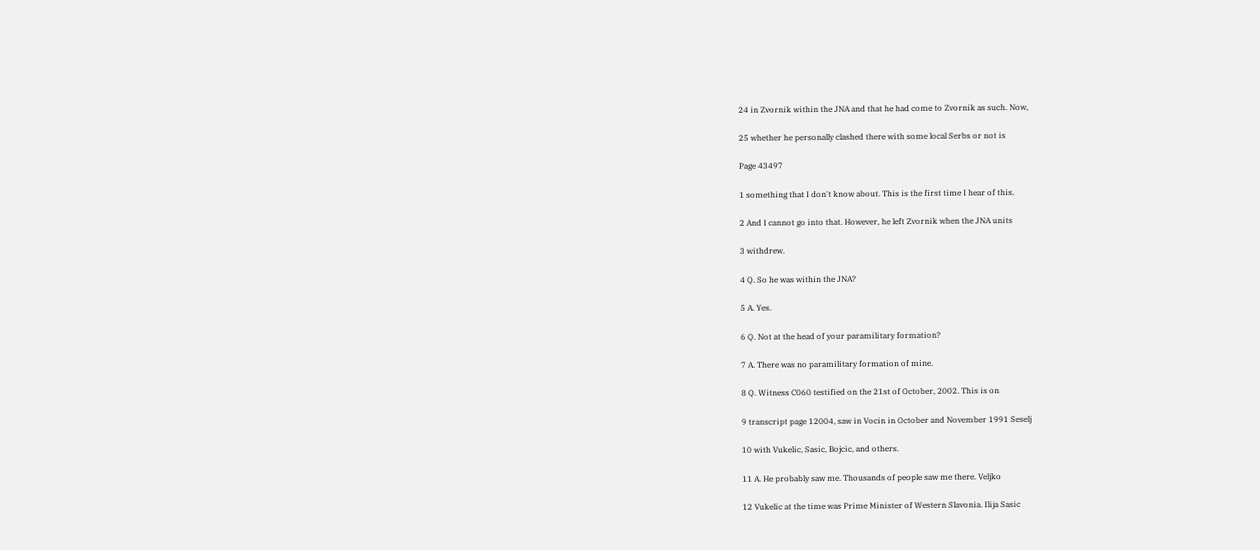24 in Zvornik within the JNA and that he had come to Zvornik as such. Now,

25 whether he personally clashed there with some local Serbs or not is

Page 43497

1 something that I don't know about. This is the first time I hear of this.

2 And I cannot go into that. However, he left Zvornik when the JNA units

3 withdrew.

4 Q. So he was within the JNA?

5 A. Yes.

6 Q. Not at the head of your paramilitary formation?

7 A. There was no paramilitary formation of mine.

8 Q. Witness C060 testified on the 21st of October, 2002. This is on

9 transcript page 12004, saw in Vocin in October and November 1991 Seselj

10 with Vukelic, Sasic, Bojcic, and others.

11 A. He probably saw me. Thousands of people saw me there. Veljko

12 Vukelic at the time was Prime Minister of Western Slavonia. Ilija Sasic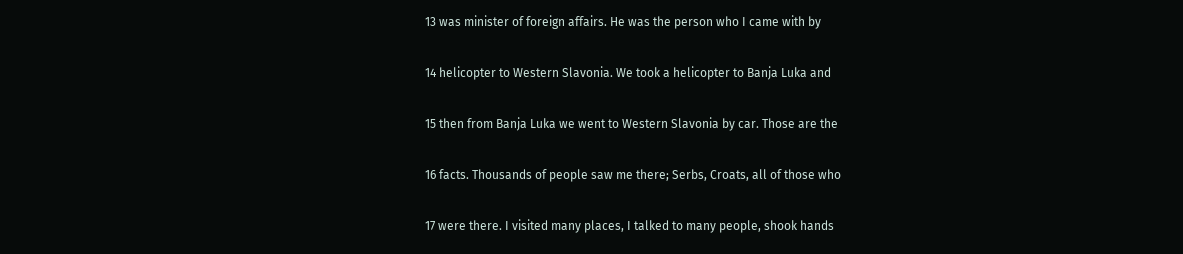13 was minister of foreign affairs. He was the person who I came with by

14 helicopter to Western Slavonia. We took a helicopter to Banja Luka and

15 then from Banja Luka we went to Western Slavonia by car. Those are the

16 facts. Thousands of people saw me there; Serbs, Croats, all of those who

17 were there. I visited many places, I talked to many people, shook hands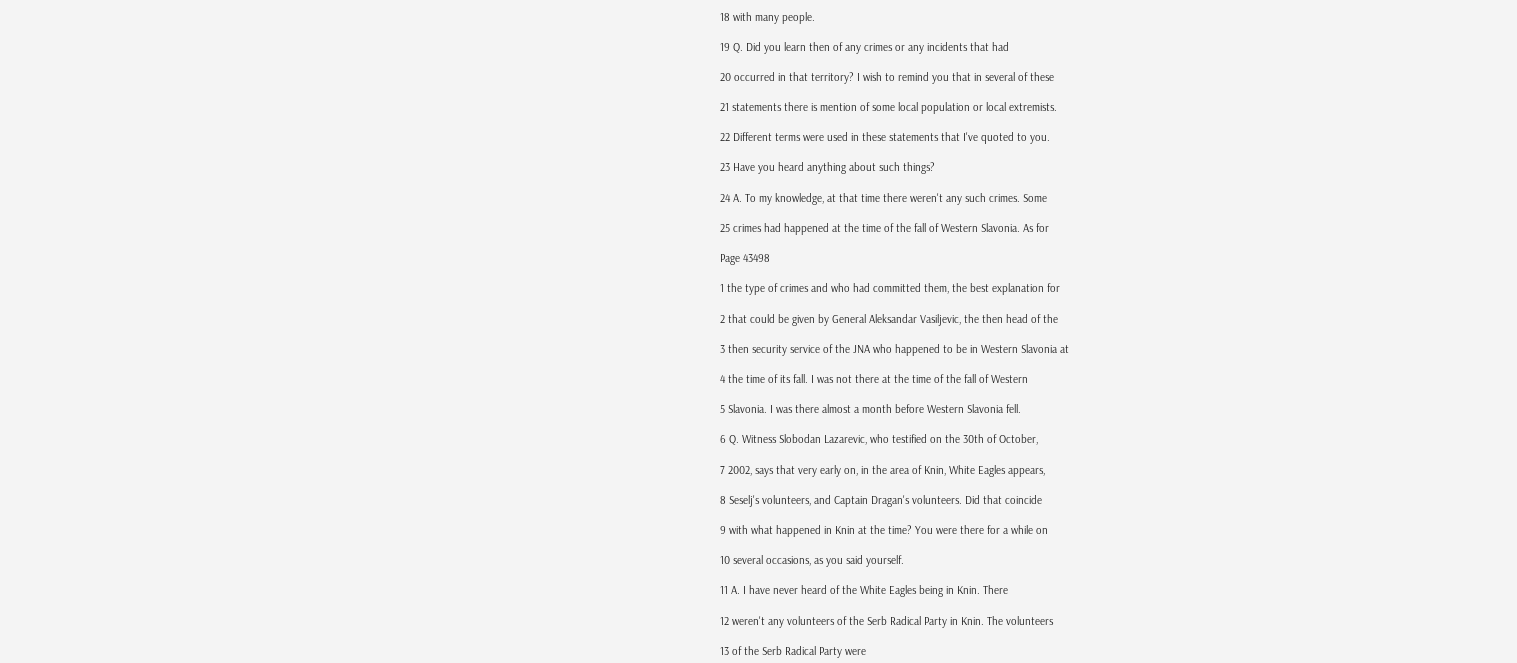18 with many people.

19 Q. Did you learn then of any crimes or any incidents that had

20 occurred in that territory? I wish to remind you that in several of these

21 statements there is mention of some local population or local extremists.

22 Different terms were used in these statements that I've quoted to you.

23 Have you heard anything about such things?

24 A. To my knowledge, at that time there weren't any such crimes. Some

25 crimes had happened at the time of the fall of Western Slavonia. As for

Page 43498

1 the type of crimes and who had committed them, the best explanation for

2 that could be given by General Aleksandar Vasiljevic, the then head of the

3 then security service of the JNA who happened to be in Western Slavonia at

4 the time of its fall. I was not there at the time of the fall of Western

5 Slavonia. I was there almost a month before Western Slavonia fell.

6 Q. Witness Slobodan Lazarevic, who testified on the 30th of October,

7 2002, says that very early on, in the area of Knin, White Eagles appears,

8 Seselj's volunteers, and Captain Dragan's volunteers. Did that coincide

9 with what happened in Knin at the time? You were there for a while on

10 several occasions, as you said yourself.

11 A. I have never heard of the White Eagles being in Knin. There

12 weren't any volunteers of the Serb Radical Party in Knin. The volunteers

13 of the Serb Radical Party were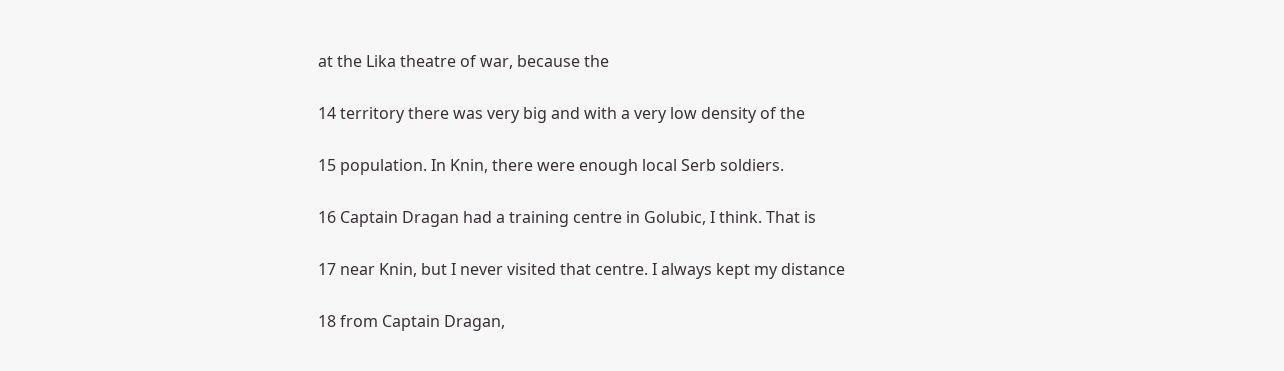at the Lika theatre of war, because the

14 territory there was very big and with a very low density of the

15 population. In Knin, there were enough local Serb soldiers.

16 Captain Dragan had a training centre in Golubic, I think. That is

17 near Knin, but I never visited that centre. I always kept my distance

18 from Captain Dragan,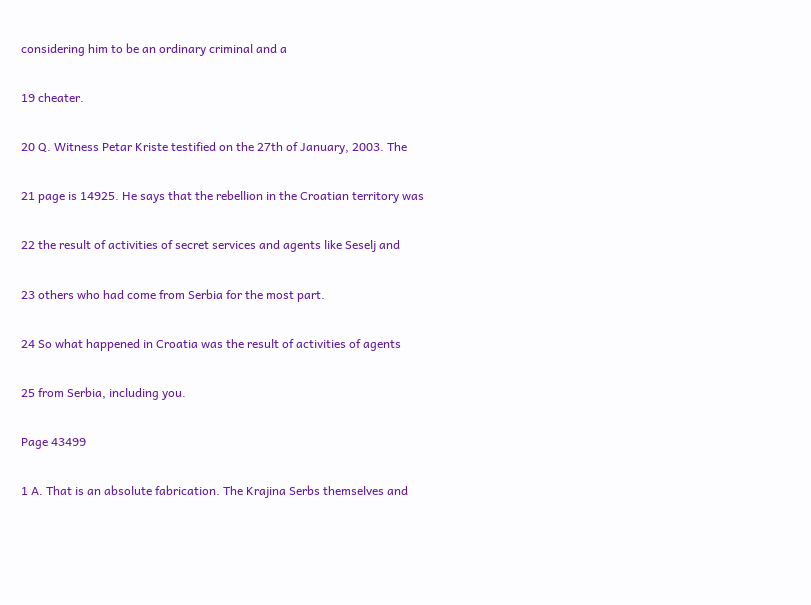considering him to be an ordinary criminal and a

19 cheater.

20 Q. Witness Petar Kriste testified on the 27th of January, 2003. The

21 page is 14925. He says that the rebellion in the Croatian territory was

22 the result of activities of secret services and agents like Seselj and

23 others who had come from Serbia for the most part.

24 So what happened in Croatia was the result of activities of agents

25 from Serbia, including you.

Page 43499

1 A. That is an absolute fabrication. The Krajina Serbs themselves and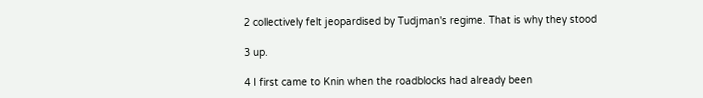2 collectively felt jeopardised by Tudjman's regime. That is why they stood

3 up.

4 I first came to Knin when the roadblocks had already been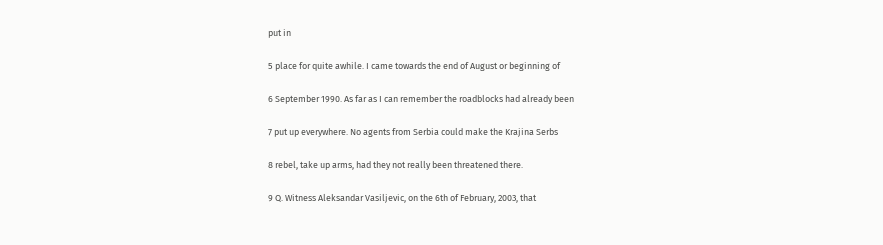put in

5 place for quite awhile. I came towards the end of August or beginning of

6 September 1990. As far as I can remember the roadblocks had already been

7 put up everywhere. No agents from Serbia could make the Krajina Serbs

8 rebel, take up arms, had they not really been threatened there.

9 Q. Witness Aleksandar Vasiljevic, on the 6th of February, 2003, that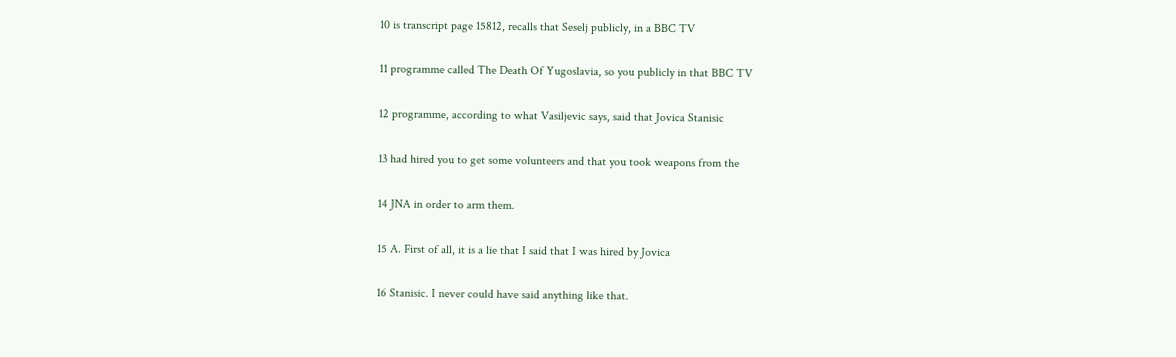10 is transcript page 15812, recalls that Seselj publicly, in a BBC TV

11 programme called The Death Of Yugoslavia, so you publicly in that BBC TV

12 programme, according to what Vasiljevic says, said that Jovica Stanisic

13 had hired you to get some volunteers and that you took weapons from the

14 JNA in order to arm them.

15 A. First of all, it is a lie that I said that I was hired by Jovica

16 Stanisic. I never could have said anything like that.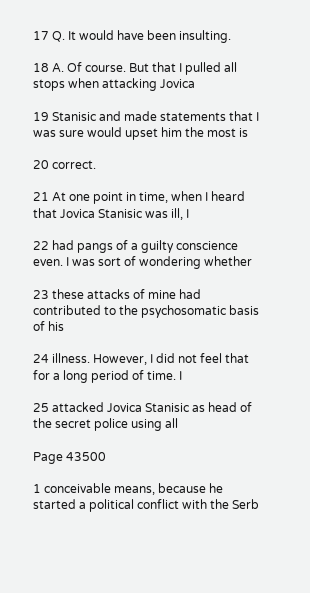17 Q. It would have been insulting.

18 A. Of course. But that I pulled all stops when attacking Jovica

19 Stanisic and made statements that I was sure would upset him the most is

20 correct.

21 At one point in time, when I heard that Jovica Stanisic was ill, I

22 had pangs of a guilty conscience even. I was sort of wondering whether

23 these attacks of mine had contributed to the psychosomatic basis of his

24 illness. However, I did not feel that for a long period of time. I

25 attacked Jovica Stanisic as head of the secret police using all

Page 43500

1 conceivable means, because he started a political conflict with the Serb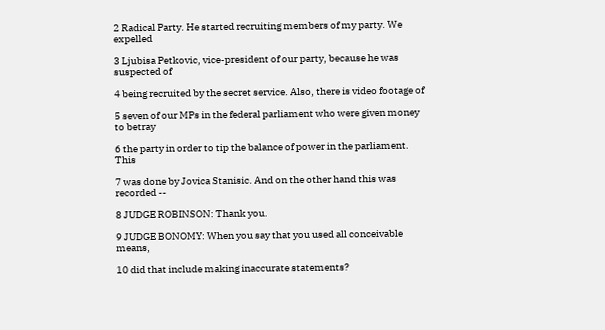2 Radical Party. He started recruiting members of my party. We expelled

3 Ljubisa Petkovic, vice-president of our party, because he was suspected of

4 being recruited by the secret service. Also, there is video footage of

5 seven of our MPs in the federal parliament who were given money to betray

6 the party in order to tip the balance of power in the parliament. This

7 was done by Jovica Stanisic. And on the other hand this was recorded --

8 JUDGE ROBINSON: Thank you.

9 JUDGE BONOMY: When you say that you used all conceivable means,

10 did that include making inaccurate statements?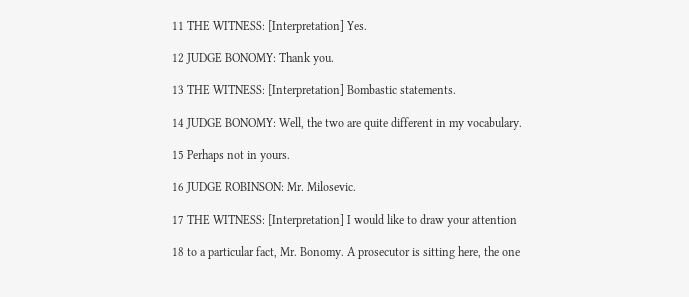11 THE WITNESS: [Interpretation] Yes.

12 JUDGE BONOMY: Thank you.

13 THE WITNESS: [Interpretation] Bombastic statements.

14 JUDGE BONOMY: Well, the two are quite different in my vocabulary.

15 Perhaps not in yours.

16 JUDGE ROBINSON: Mr. Milosevic.

17 THE WITNESS: [Interpretation] I would like to draw your attention

18 to a particular fact, Mr. Bonomy. A prosecutor is sitting here, the one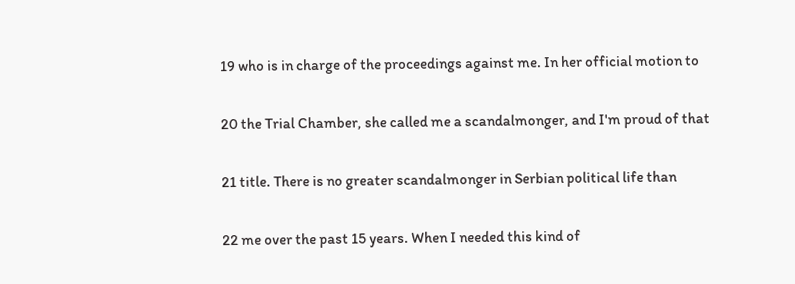19 who is in charge of the proceedings against me. In her official motion to

20 the Trial Chamber, she called me a scandalmonger, and I'm proud of that

21 title. There is no greater scandalmonger in Serbian political life than

22 me over the past 15 years. When I needed this kind of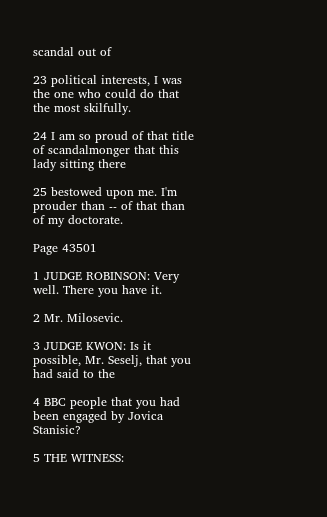scandal out of

23 political interests, I was the one who could do that the most skilfully.

24 I am so proud of that title of scandalmonger that this lady sitting there

25 bestowed upon me. I'm prouder than -- of that than of my doctorate.

Page 43501

1 JUDGE ROBINSON: Very well. There you have it.

2 Mr. Milosevic.

3 JUDGE KWON: Is it possible, Mr. Seselj, that you had said to the

4 BBC people that you had been engaged by Jovica Stanisic?

5 THE WITNESS: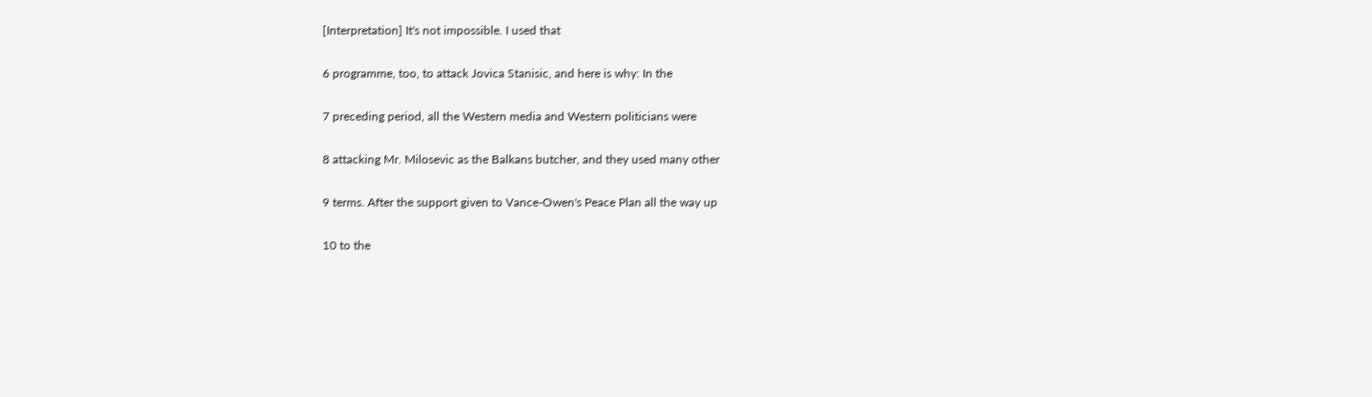[Interpretation] It's not impossible. I used that

6 programme, too, to attack Jovica Stanisic, and here is why: In the

7 preceding period, all the Western media and Western politicians were

8 attacking Mr. Milosevic as the Balkans butcher, and they used many other

9 terms. After the support given to Vance-Owen's Peace Plan all the way up

10 to the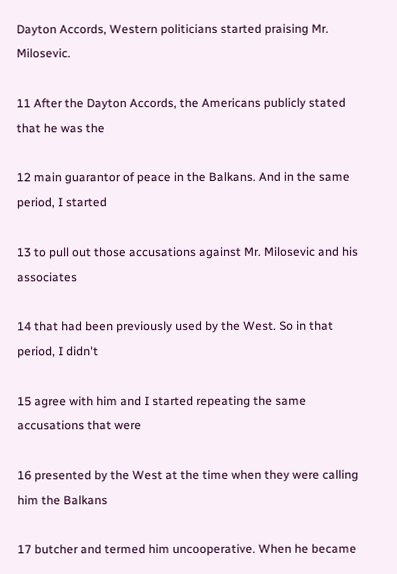Dayton Accords, Western politicians started praising Mr. Milosevic.

11 After the Dayton Accords, the Americans publicly stated that he was the

12 main guarantor of peace in the Balkans. And in the same period, I started

13 to pull out those accusations against Mr. Milosevic and his associates

14 that had been previously used by the West. So in that period, I didn't

15 agree with him and I started repeating the same accusations that were

16 presented by the West at the time when they were calling him the Balkans

17 butcher and termed him uncooperative. When he became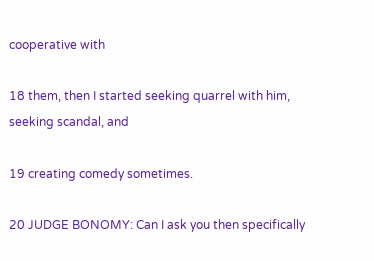cooperative with

18 them, then I started seeking quarrel with him, seeking scandal, and

19 creating comedy sometimes.

20 JUDGE BONOMY: Can I ask you then specifically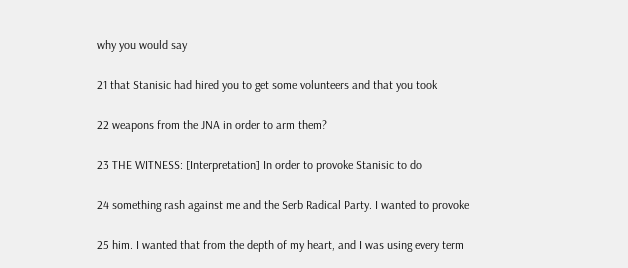why you would say

21 that Stanisic had hired you to get some volunteers and that you took

22 weapons from the JNA in order to arm them?

23 THE WITNESS: [Interpretation] In order to provoke Stanisic to do

24 something rash against me and the Serb Radical Party. I wanted to provoke

25 him. I wanted that from the depth of my heart, and I was using every term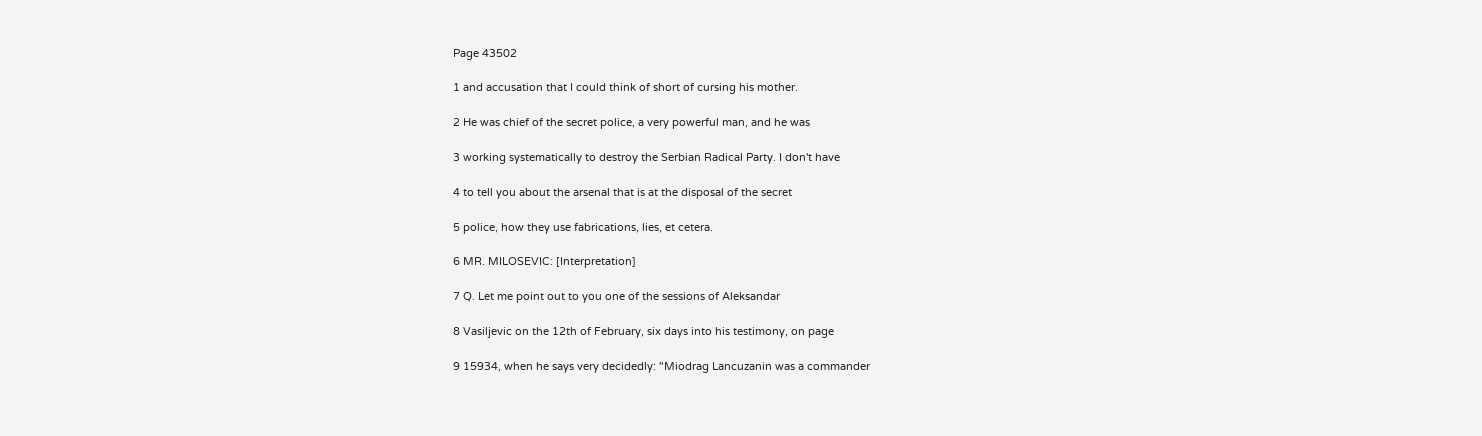Page 43502

1 and accusation that I could think of short of cursing his mother.

2 He was chief of the secret police, a very powerful man, and he was

3 working systematically to destroy the Serbian Radical Party. I don't have

4 to tell you about the arsenal that is at the disposal of the secret

5 police, how they use fabrications, lies, et cetera.

6 MR. MILOSEVIC: [Interpretation]

7 Q. Let me point out to you one of the sessions of Aleksandar

8 Vasiljevic on the 12th of February, six days into his testimony, on page

9 15934, when he says very decidedly: "Miodrag Lancuzanin was a commander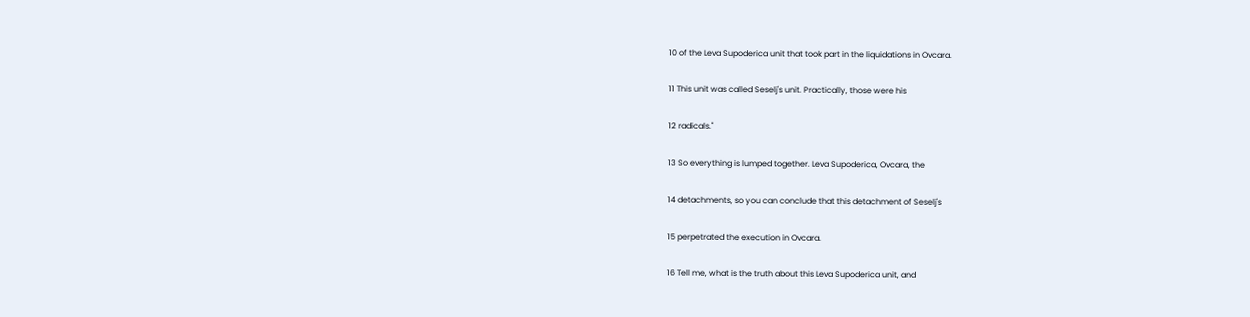10 of the Leva Supoderica unit that took part in the liquidations in Ovcara.

11 This unit was called Seselj's unit. Practically, those were his

12 radicals."

13 So everything is lumped together. Leva Supoderica, Ovcara, the

14 detachments, so you can conclude that this detachment of Seselj's

15 perpetrated the execution in Ovcara.

16 Tell me, what is the truth about this Leva Supoderica unit, and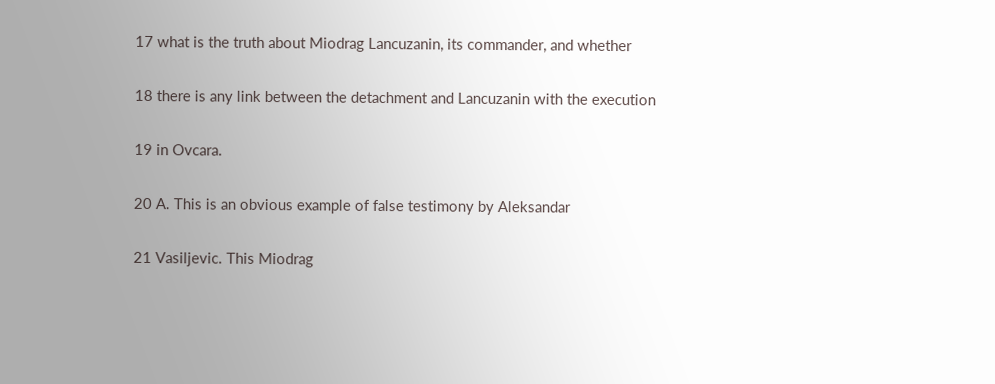17 what is the truth about Miodrag Lancuzanin, its commander, and whether

18 there is any link between the detachment and Lancuzanin with the execution

19 in Ovcara.

20 A. This is an obvious example of false testimony by Aleksandar

21 Vasiljevic. This Miodrag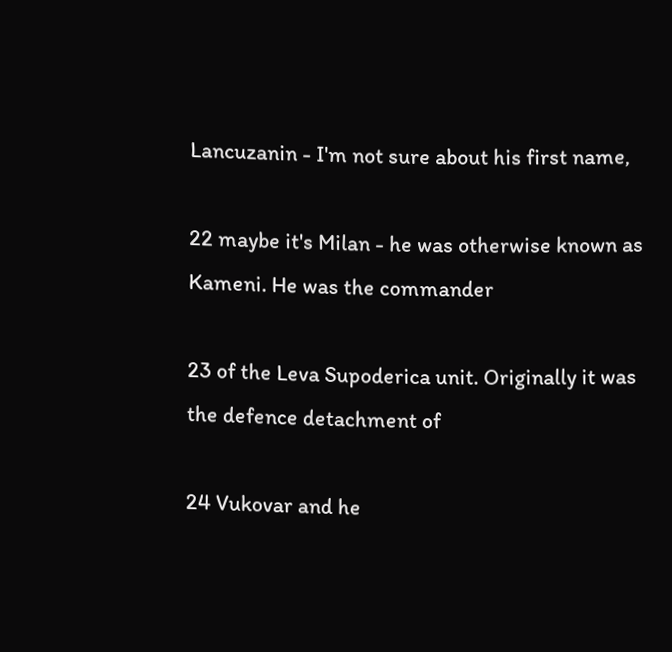Lancuzanin - I'm not sure about his first name,

22 maybe it's Milan - he was otherwise known as Kameni. He was the commander

23 of the Leva Supoderica unit. Originally it was the defence detachment of

24 Vukovar and he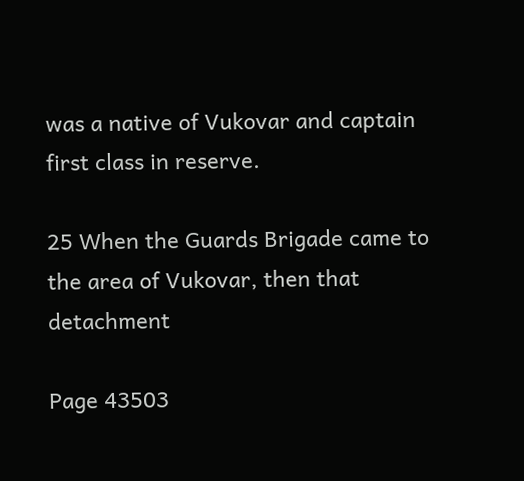was a native of Vukovar and captain first class in reserve.

25 When the Guards Brigade came to the area of Vukovar, then that detachment

Page 43503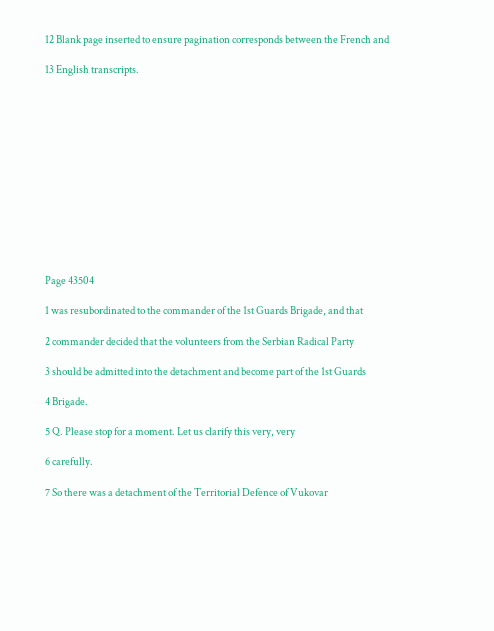12 Blank page inserted to ensure pagination corresponds between the French and

13 English transcripts.













Page 43504

1 was resubordinated to the commander of the 1st Guards Brigade, and that

2 commander decided that the volunteers from the Serbian Radical Party

3 should be admitted into the detachment and become part of the 1st Guards

4 Brigade.

5 Q. Please stop for a moment. Let us clarify this very, very

6 carefully.

7 So there was a detachment of the Territorial Defence of Vukovar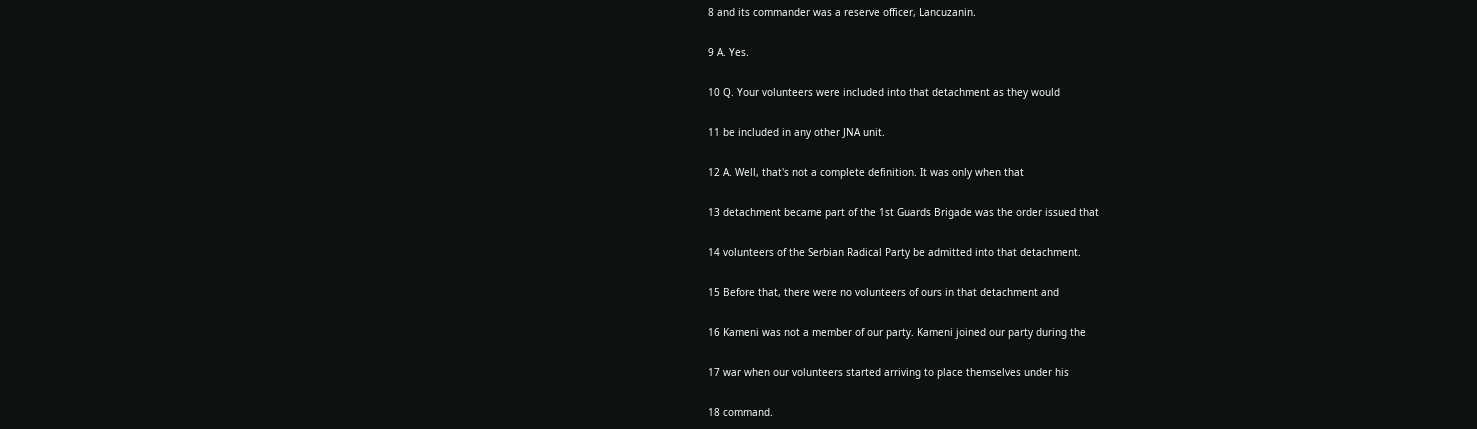8 and its commander was a reserve officer, Lancuzanin.

9 A. Yes.

10 Q. Your volunteers were included into that detachment as they would

11 be included in any other JNA unit.

12 A. Well, that's not a complete definition. It was only when that

13 detachment became part of the 1st Guards Brigade was the order issued that

14 volunteers of the Serbian Radical Party be admitted into that detachment.

15 Before that, there were no volunteers of ours in that detachment and

16 Kameni was not a member of our party. Kameni joined our party during the

17 war when our volunteers started arriving to place themselves under his

18 command.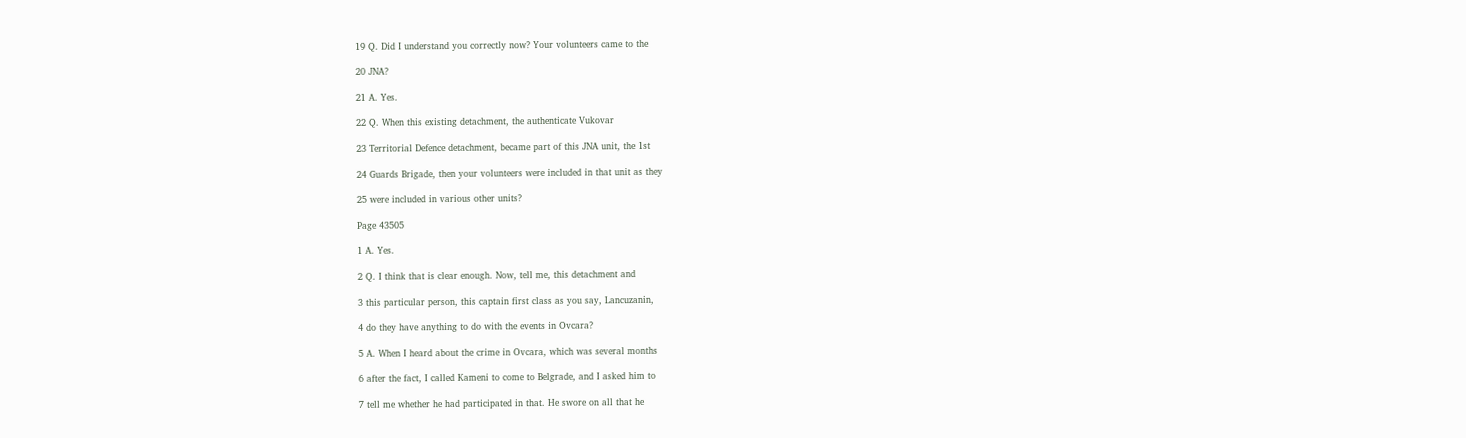19 Q. Did I understand you correctly now? Your volunteers came to the

20 JNA?

21 A. Yes.

22 Q. When this existing detachment, the authenticate Vukovar

23 Territorial Defence detachment, became part of this JNA unit, the 1st

24 Guards Brigade, then your volunteers were included in that unit as they

25 were included in various other units?

Page 43505

1 A. Yes.

2 Q. I think that is clear enough. Now, tell me, this detachment and

3 this particular person, this captain first class as you say, Lancuzanin,

4 do they have anything to do with the events in Ovcara?

5 A. When I heard about the crime in Ovcara, which was several months

6 after the fact, I called Kameni to come to Belgrade, and I asked him to

7 tell me whether he had participated in that. He swore on all that he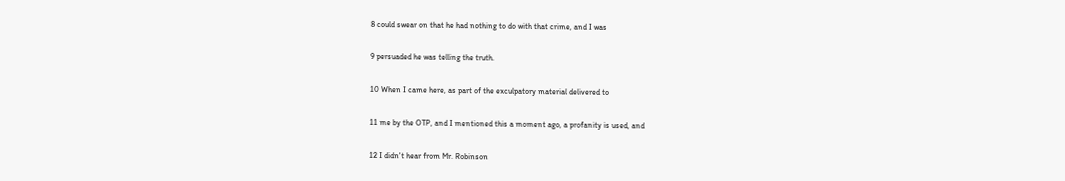8 could swear on that he had nothing to do with that crime, and I was

9 persuaded he was telling the truth.

10 When I came here, as part of the exculpatory material delivered to

11 me by the OTP, and I mentioned this a moment ago, a profanity is used, and

12 I didn't hear from Mr. Robinson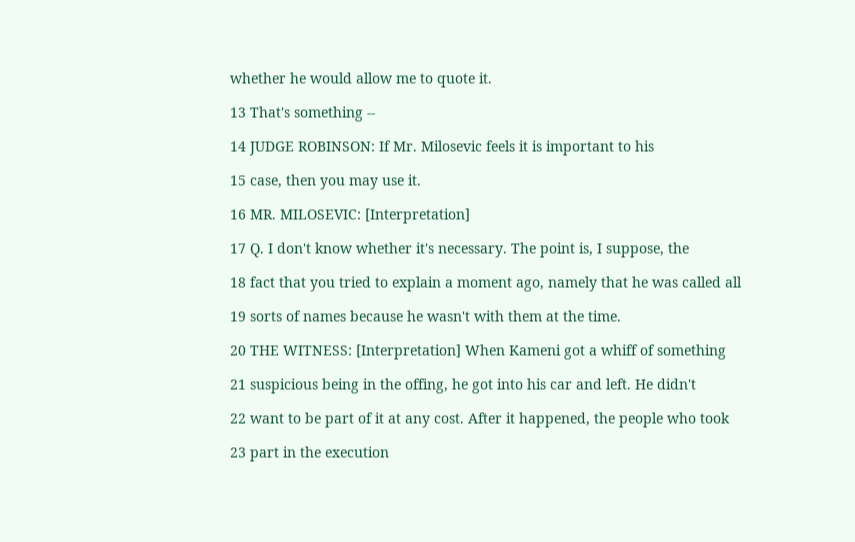whether he would allow me to quote it.

13 That's something --

14 JUDGE ROBINSON: If Mr. Milosevic feels it is important to his

15 case, then you may use it.

16 MR. MILOSEVIC: [Interpretation]

17 Q. I don't know whether it's necessary. The point is, I suppose, the

18 fact that you tried to explain a moment ago, namely that he was called all

19 sorts of names because he wasn't with them at the time.

20 THE WITNESS: [Interpretation] When Kameni got a whiff of something

21 suspicious being in the offing, he got into his car and left. He didn't

22 want to be part of it at any cost. After it happened, the people who took

23 part in the execution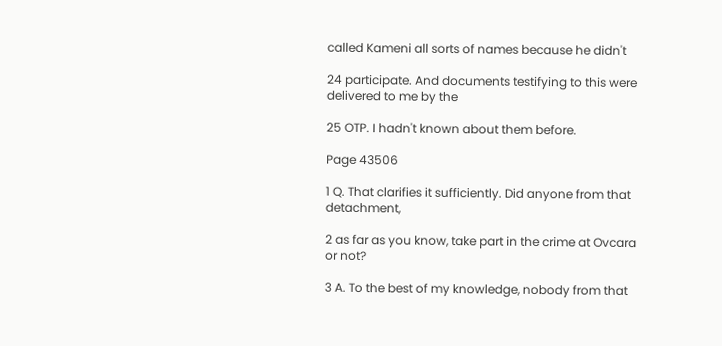called Kameni all sorts of names because he didn't

24 participate. And documents testifying to this were delivered to me by the

25 OTP. I hadn't known about them before.

Page 43506

1 Q. That clarifies it sufficiently. Did anyone from that detachment,

2 as far as you know, take part in the crime at Ovcara or not?

3 A. To the best of my knowledge, nobody from that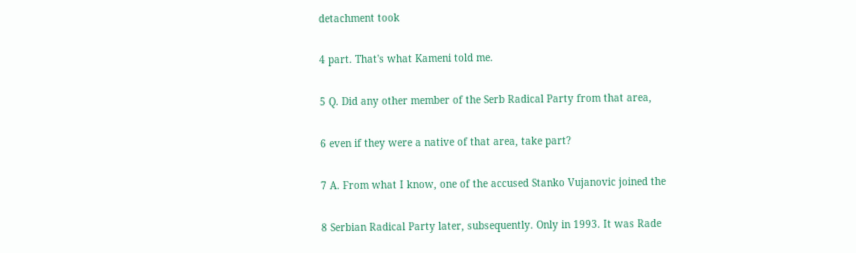detachment took

4 part. That's what Kameni told me.

5 Q. Did any other member of the Serb Radical Party from that area,

6 even if they were a native of that area, take part?

7 A. From what I know, one of the accused Stanko Vujanovic joined the

8 Serbian Radical Party later, subsequently. Only in 1993. It was Rade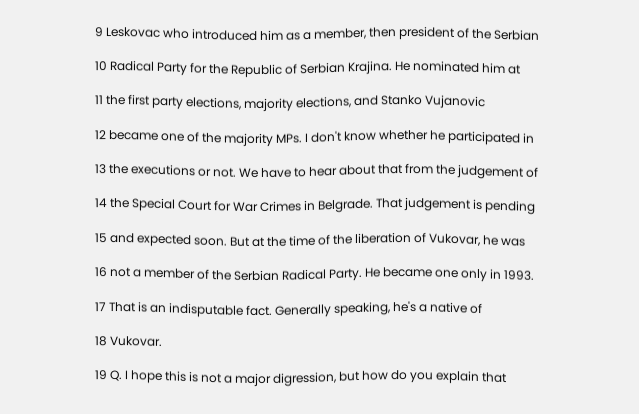9 Leskovac who introduced him as a member, then president of the Serbian

10 Radical Party for the Republic of Serbian Krajina. He nominated him at

11 the first party elections, majority elections, and Stanko Vujanovic

12 became one of the majority MPs. I don't know whether he participated in

13 the executions or not. We have to hear about that from the judgement of

14 the Special Court for War Crimes in Belgrade. That judgement is pending

15 and expected soon. But at the time of the liberation of Vukovar, he was

16 not a member of the Serbian Radical Party. He became one only in 1993.

17 That is an indisputable fact. Generally speaking, he's a native of

18 Vukovar.

19 Q. I hope this is not a major digression, but how do you explain that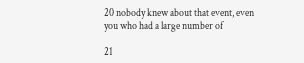20 nobody knew about that event, even you who had a large number of

21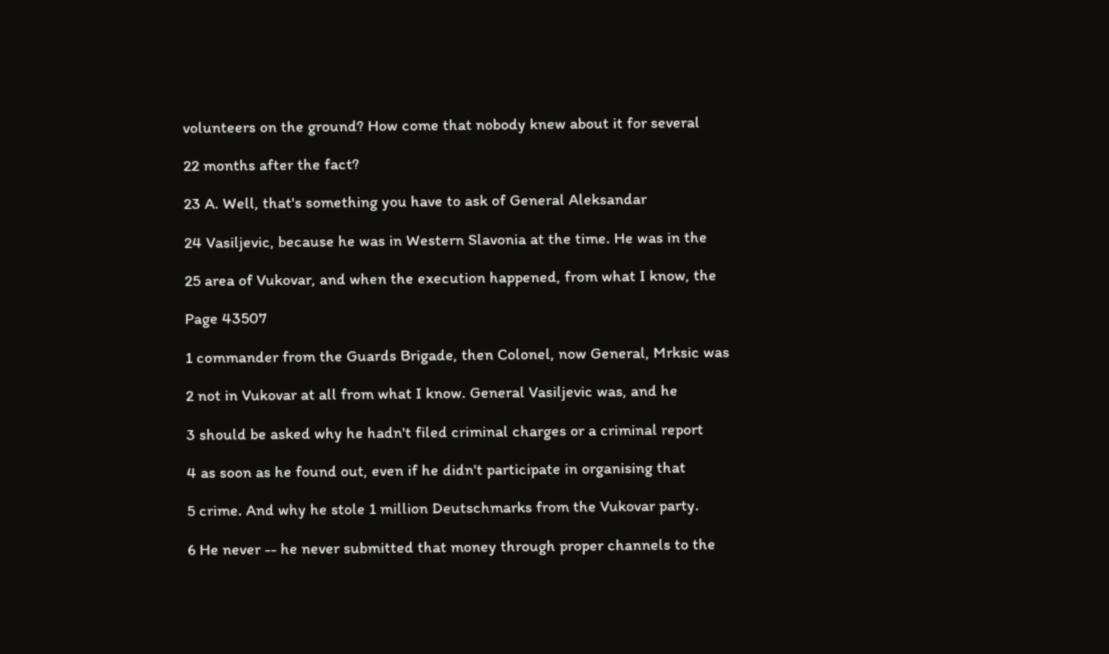volunteers on the ground? How come that nobody knew about it for several

22 months after the fact?

23 A. Well, that's something you have to ask of General Aleksandar

24 Vasiljevic, because he was in Western Slavonia at the time. He was in the

25 area of Vukovar, and when the execution happened, from what I know, the

Page 43507

1 commander from the Guards Brigade, then Colonel, now General, Mrksic was

2 not in Vukovar at all from what I know. General Vasiljevic was, and he

3 should be asked why he hadn't filed criminal charges or a criminal report

4 as soon as he found out, even if he didn't participate in organising that

5 crime. And why he stole 1 million Deutschmarks from the Vukovar party.

6 He never -- he never submitted that money through proper channels to the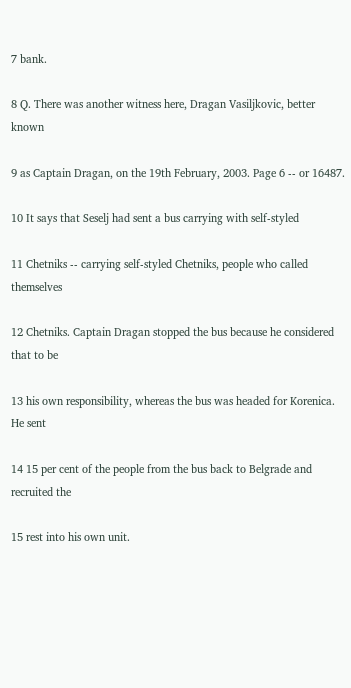7 bank.

8 Q. There was another witness here, Dragan Vasiljkovic, better known

9 as Captain Dragan, on the 19th February, 2003. Page 6 -- or 16487.

10 It says that Seselj had sent a bus carrying with self-styled

11 Chetniks -- carrying self-styled Chetniks, people who called themselves

12 Chetniks. Captain Dragan stopped the bus because he considered that to be

13 his own responsibility, whereas the bus was headed for Korenica. He sent

14 15 per cent of the people from the bus back to Belgrade and recruited the

15 rest into his own unit.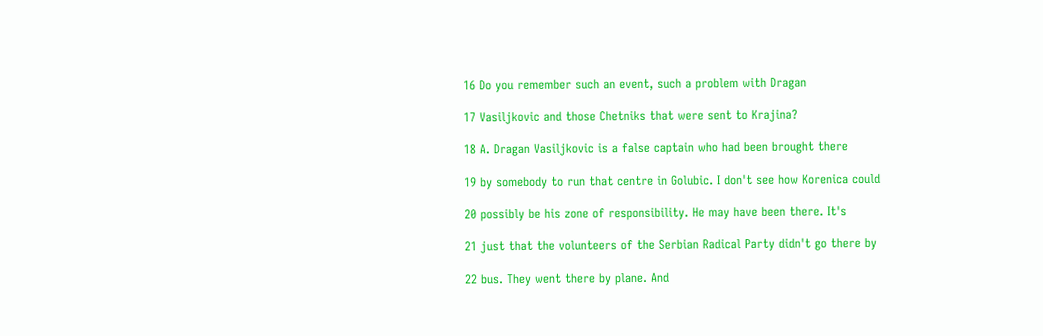16 Do you remember such an event, such a problem with Dragan

17 Vasiljkovic and those Chetniks that were sent to Krajina?

18 A. Dragan Vasiljkovic is a false captain who had been brought there

19 by somebody to run that centre in Golubic. I don't see how Korenica could

20 possibly be his zone of responsibility. He may have been there. It's

21 just that the volunteers of the Serbian Radical Party didn't go there by

22 bus. They went there by plane. And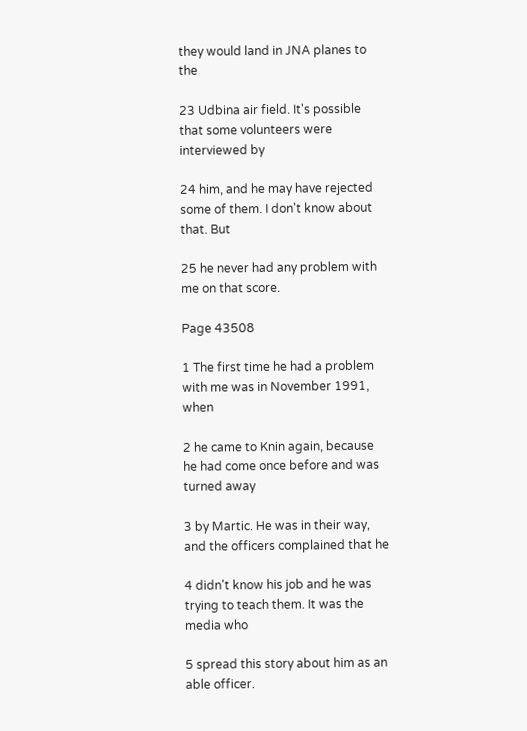they would land in JNA planes to the

23 Udbina air field. It's possible that some volunteers were interviewed by

24 him, and he may have rejected some of them. I don't know about that. But

25 he never had any problem with me on that score.

Page 43508

1 The first time he had a problem with me was in November 1991, when

2 he came to Knin again, because he had come once before and was turned away

3 by Martic. He was in their way, and the officers complained that he

4 didn't know his job and he was trying to teach them. It was the media who

5 spread this story about him as an able officer.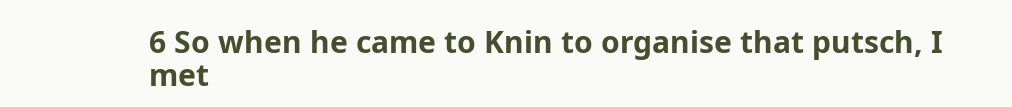6 So when he came to Knin to organise that putsch, I met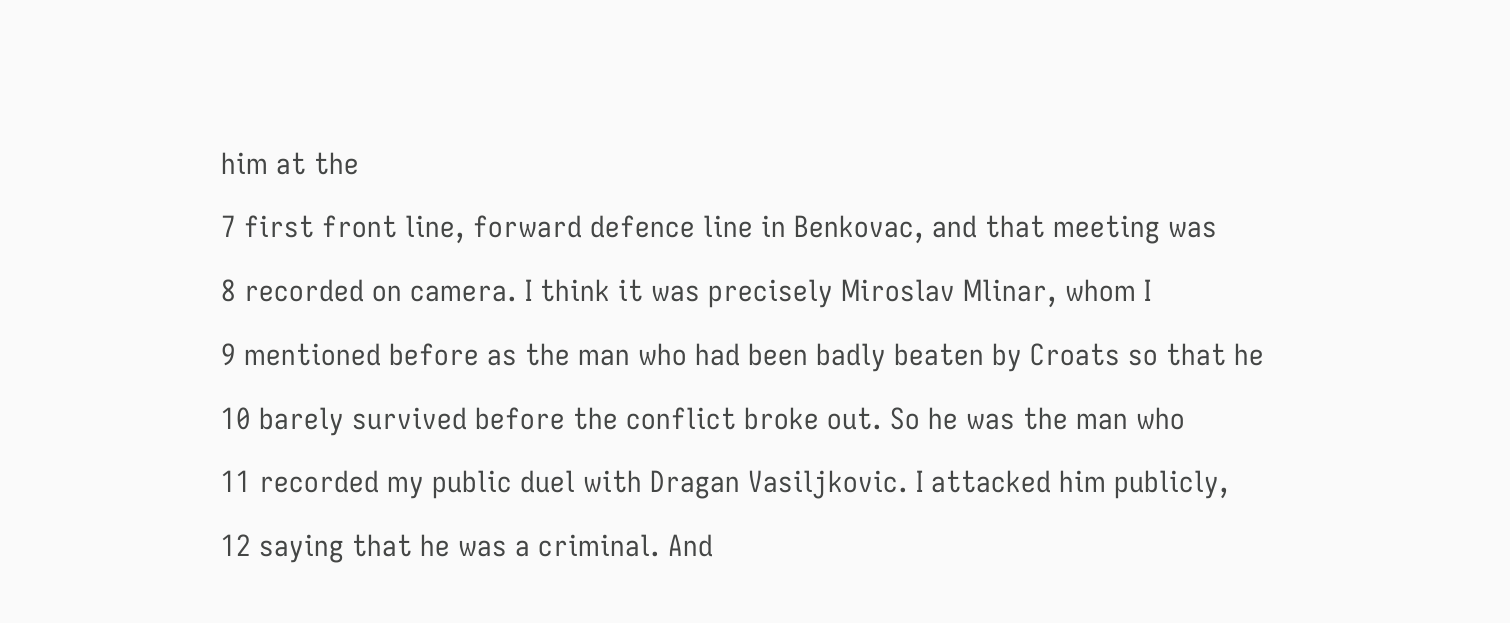him at the

7 first front line, forward defence line in Benkovac, and that meeting was

8 recorded on camera. I think it was precisely Miroslav Mlinar, whom I

9 mentioned before as the man who had been badly beaten by Croats so that he

10 barely survived before the conflict broke out. So he was the man who

11 recorded my public duel with Dragan Vasiljkovic. I attacked him publicly,

12 saying that he was a criminal. And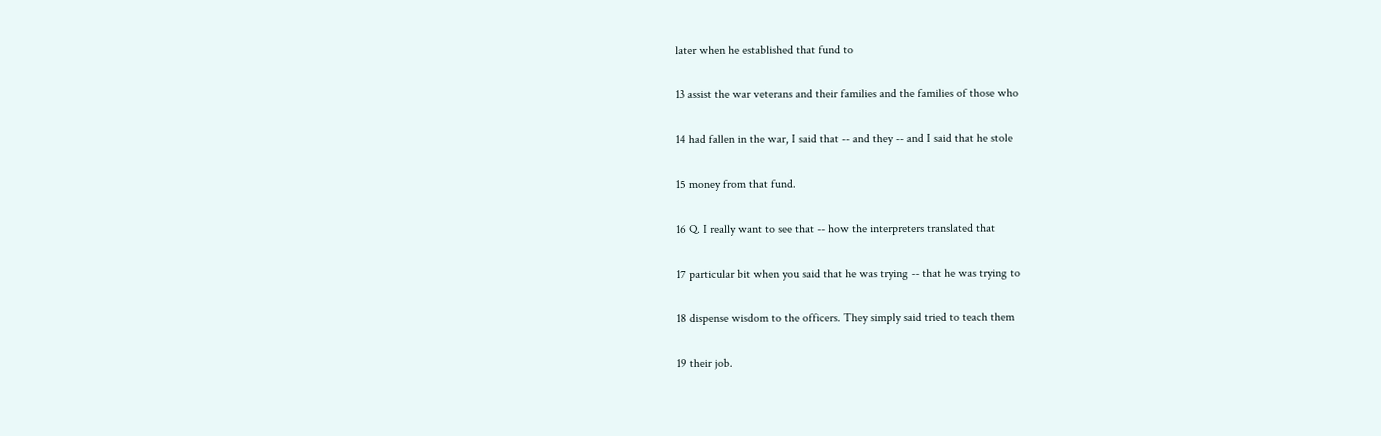later when he established that fund to

13 assist the war veterans and their families and the families of those who

14 had fallen in the war, I said that -- and they -- and I said that he stole

15 money from that fund.

16 Q. I really want to see that -- how the interpreters translated that

17 particular bit when you said that he was trying -- that he was trying to

18 dispense wisdom to the officers. They simply said tried to teach them

19 their job.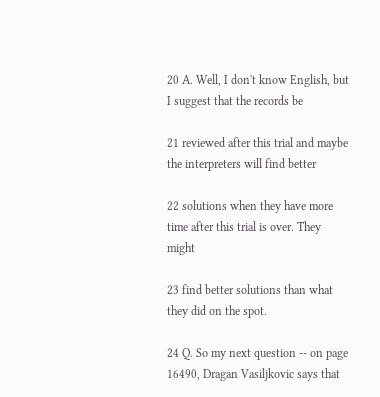20 A. Well, I don't know English, but I suggest that the records be

21 reviewed after this trial and maybe the interpreters will find better

22 solutions when they have more time after this trial is over. They might

23 find better solutions than what they did on the spot.

24 Q. So my next question -- on page 16490, Dragan Vasiljkovic says that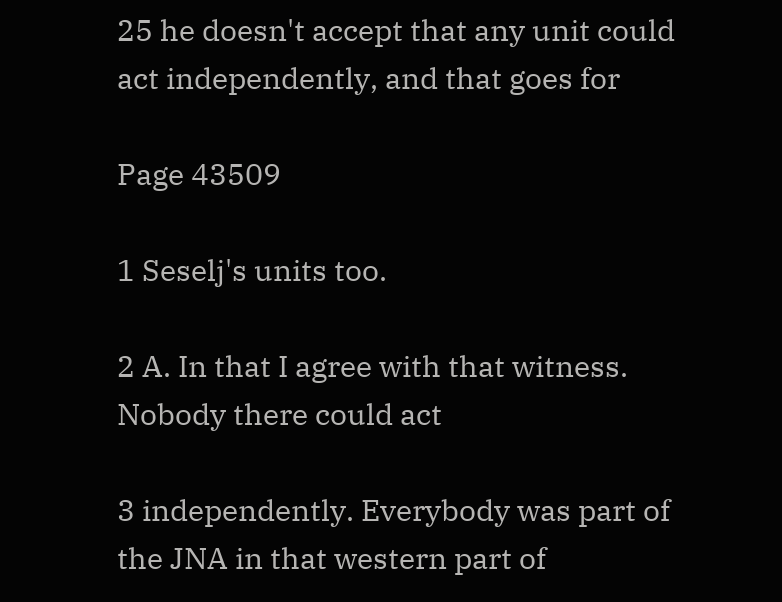25 he doesn't accept that any unit could act independently, and that goes for

Page 43509

1 Seselj's units too.

2 A. In that I agree with that witness. Nobody there could act

3 independently. Everybody was part of the JNA in that western part of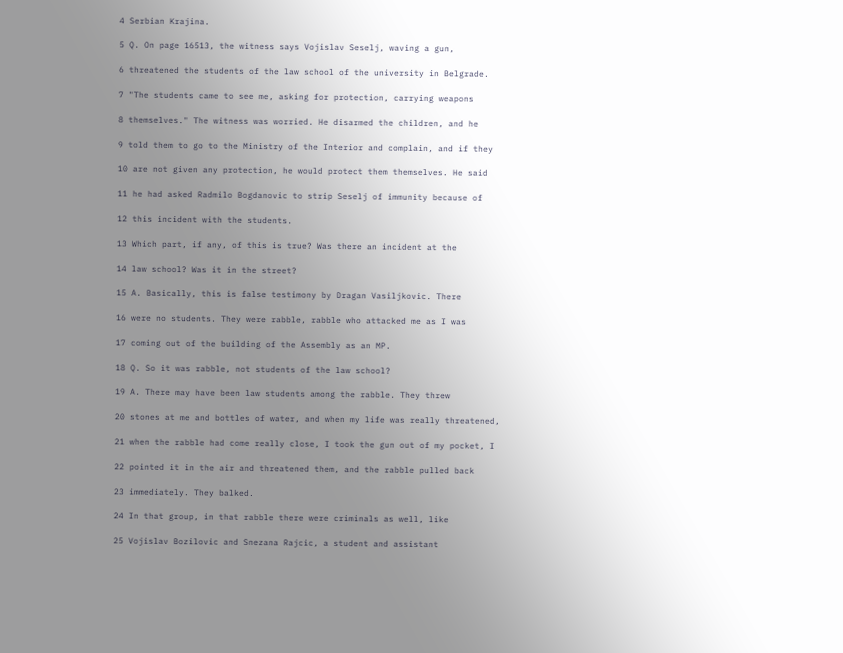4 Serbian Krajina.

5 Q. On page 16513, the witness says Vojislav Seselj, waving a gun,

6 threatened the students of the law school of the university in Belgrade.

7 "The students came to see me, asking for protection, carrying weapons

8 themselves." The witness was worried. He disarmed the children, and he

9 told them to go to the Ministry of the Interior and complain, and if they

10 are not given any protection, he would protect them themselves. He said

11 he had asked Radmilo Bogdanovic to strip Seselj of immunity because of

12 this incident with the students.

13 Which part, if any, of this is true? Was there an incident at the

14 law school? Was it in the street?

15 A. Basically, this is false testimony by Dragan Vasiljkovic. There

16 were no students. They were rabble, rabble who attacked me as I was

17 coming out of the building of the Assembly as an MP.

18 Q. So it was rabble, not students of the law school?

19 A. There may have been law students among the rabble. They threw

20 stones at me and bottles of water, and when my life was really threatened,

21 when the rabble had come really close, I took the gun out of my pocket, I

22 pointed it in the air and threatened them, and the rabble pulled back

23 immediately. They balked.

24 In that group, in that rabble there were criminals as well, like

25 Vojislav Bozilovic and Snezana Rajcic, a student and assistant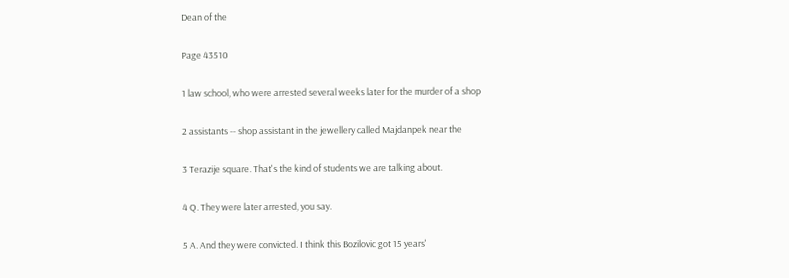Dean of the

Page 43510

1 law school, who were arrested several weeks later for the murder of a shop

2 assistants -- shop assistant in the jewellery called Majdanpek near the

3 Terazije square. That's the kind of students we are talking about.

4 Q. They were later arrested, you say.

5 A. And they were convicted. I think this Bozilovic got 15 years'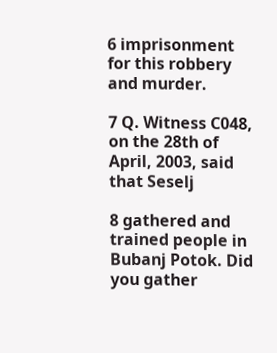6 imprisonment for this robbery and murder.

7 Q. Witness C048, on the 28th of April, 2003, said that Seselj

8 gathered and trained people in Bubanj Potok. Did you gather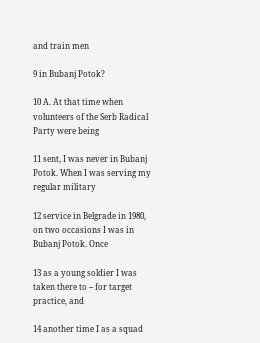and train men

9 in Bubanj Potok?

10 A. At that time when volunteers of the Serb Radical Party were being

11 sent, I was never in Bubanj Potok. When I was serving my regular military

12 service in Belgrade in 1980, on two occasions I was in Bubanj Potok. Once

13 as a young soldier I was taken there to -- for target practice, and

14 another time I as a squad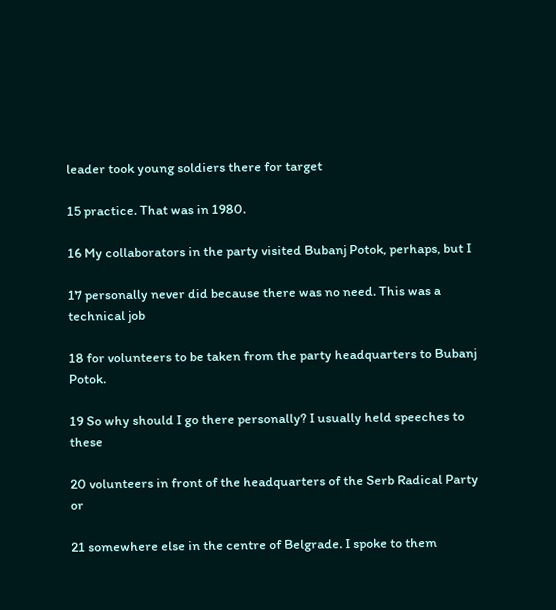leader took young soldiers there for target

15 practice. That was in 1980.

16 My collaborators in the party visited Bubanj Potok, perhaps, but I

17 personally never did because there was no need. This was a technical job

18 for volunteers to be taken from the party headquarters to Bubanj Potok.

19 So why should I go there personally? I usually held speeches to these

20 volunteers in front of the headquarters of the Serb Radical Party or

21 somewhere else in the centre of Belgrade. I spoke to them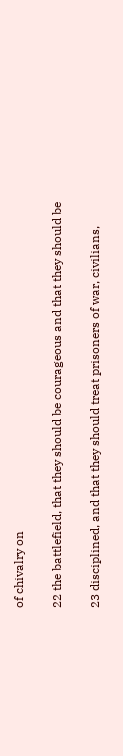of chivalry on

22 the battlefield, that they should be courageous and that they should be

23 disciplined, and that they should treat prisoners of war, civilians,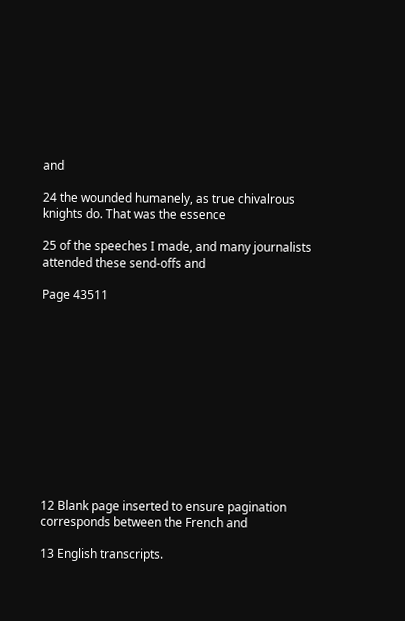and

24 the wounded humanely, as true chivalrous knights do. That was the essence

25 of the speeches I made, and many journalists attended these send-offs and

Page 43511












12 Blank page inserted to ensure pagination corresponds between the French and

13 English transcripts.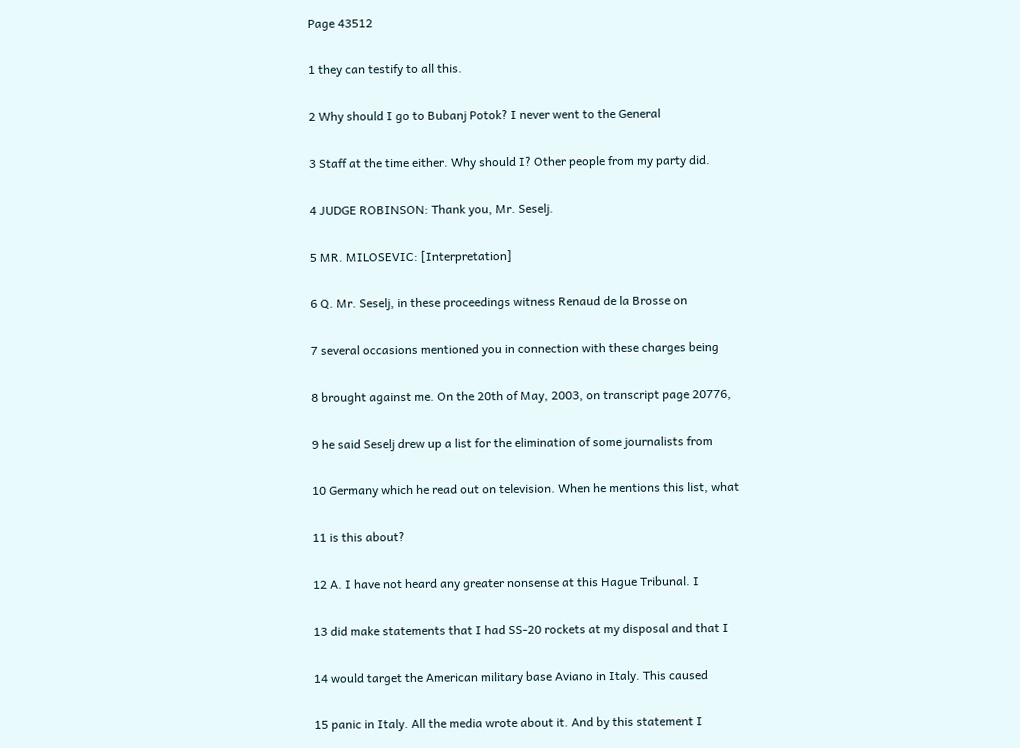Page 43512

1 they can testify to all this.

2 Why should I go to Bubanj Potok? I never went to the General

3 Staff at the time either. Why should I? Other people from my party did.

4 JUDGE ROBINSON: Thank you, Mr. Seselj.

5 MR. MILOSEVIC: [Interpretation]

6 Q. Mr. Seselj, in these proceedings witness Renaud de la Brosse on

7 several occasions mentioned you in connection with these charges being

8 brought against me. On the 20th of May, 2003, on transcript page 20776,

9 he said Seselj drew up a list for the elimination of some journalists from

10 Germany which he read out on television. When he mentions this list, what

11 is this about?

12 A. I have not heard any greater nonsense at this Hague Tribunal. I

13 did make statements that I had SS-20 rockets at my disposal and that I

14 would target the American military base Aviano in Italy. This caused

15 panic in Italy. All the media wrote about it. And by this statement I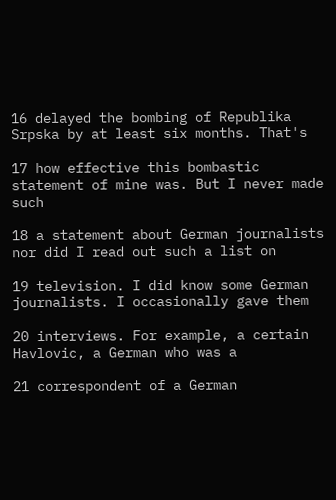16 delayed the bombing of Republika Srpska by at least six months. That's

17 how effective this bombastic statement of mine was. But I never made such

18 a statement about German journalists nor did I read out such a list on

19 television. I did know some German journalists. I occasionally gave them

20 interviews. For example, a certain Havlovic, a German who was a

21 correspondent of a German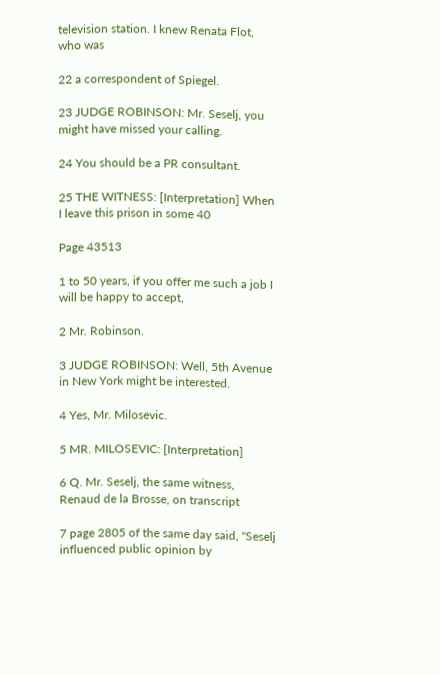television station. I knew Renata Flot, who was

22 a correspondent of Spiegel.

23 JUDGE ROBINSON: Mr. Seselj, you might have missed your calling.

24 You should be a PR consultant.

25 THE WITNESS: [Interpretation] When I leave this prison in some 40

Page 43513

1 to 50 years, if you offer me such a job I will be happy to accept,

2 Mr. Robinson.

3 JUDGE ROBINSON: Well, 5th Avenue in New York might be interested.

4 Yes, Mr. Milosevic.

5 MR. MILOSEVIC: [Interpretation]

6 Q. Mr. Seselj, the same witness, Renaud de la Brosse, on transcript

7 page 2805 of the same day said, "Seselj influenced public opinion by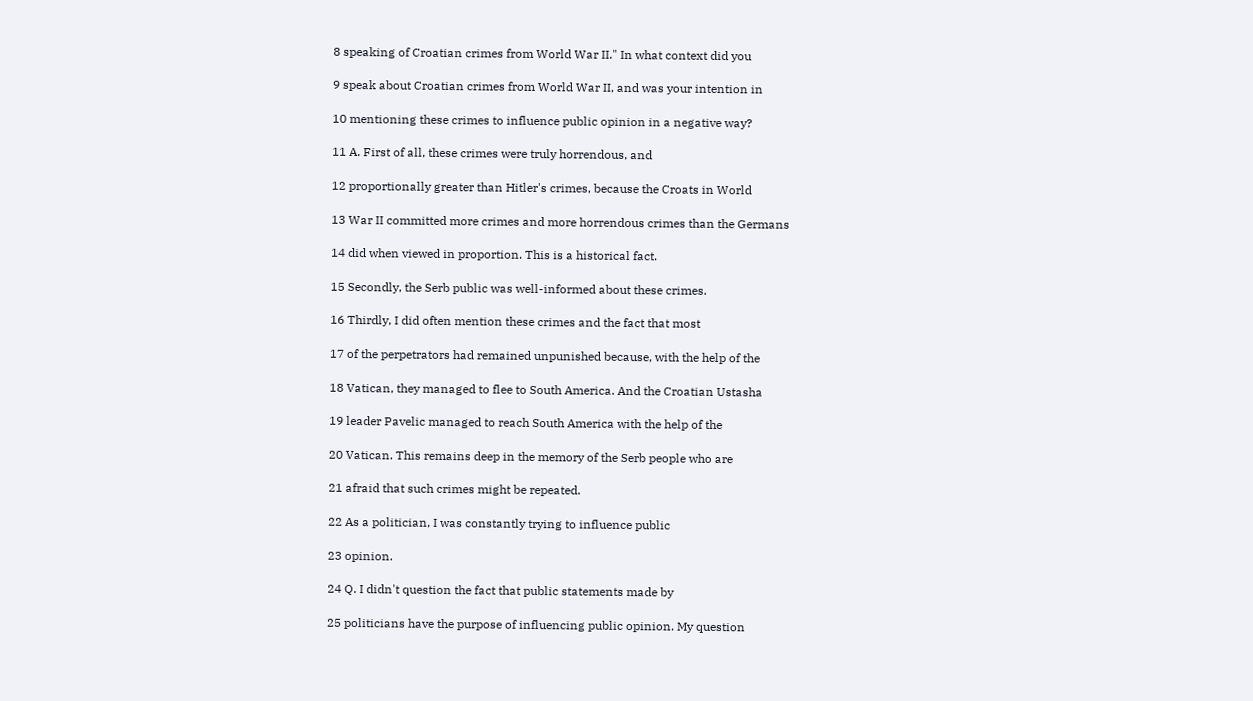8 speaking of Croatian crimes from World War II." In what context did you

9 speak about Croatian crimes from World War II, and was your intention in

10 mentioning these crimes to influence public opinion in a negative way?

11 A. First of all, these crimes were truly horrendous, and

12 proportionally greater than Hitler's crimes, because the Croats in World

13 War II committed more crimes and more horrendous crimes than the Germans

14 did when viewed in proportion. This is a historical fact.

15 Secondly, the Serb public was well-informed about these crimes.

16 Thirdly, I did often mention these crimes and the fact that most

17 of the perpetrators had remained unpunished because, with the help of the

18 Vatican, they managed to flee to South America. And the Croatian Ustasha

19 leader Pavelic managed to reach South America with the help of the

20 Vatican. This remains deep in the memory of the Serb people who are

21 afraid that such crimes might be repeated.

22 As a politician, I was constantly trying to influence public

23 opinion.

24 Q. I didn't question the fact that public statements made by

25 politicians have the purpose of influencing public opinion. My question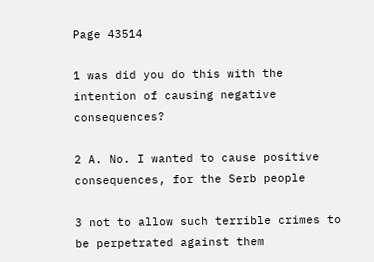Page 43514

1 was did you do this with the intention of causing negative consequences?

2 A. No. I wanted to cause positive consequences, for the Serb people

3 not to allow such terrible crimes to be perpetrated against them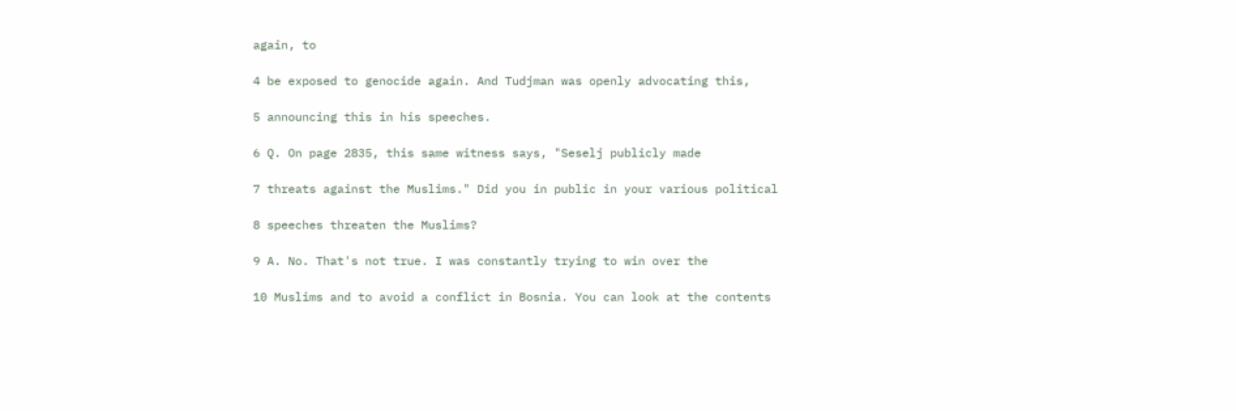again, to

4 be exposed to genocide again. And Tudjman was openly advocating this,

5 announcing this in his speeches.

6 Q. On page 2835, this same witness says, "Seselj publicly made

7 threats against the Muslims." Did you in public in your various political

8 speeches threaten the Muslims?

9 A. No. That's not true. I was constantly trying to win over the

10 Muslims and to avoid a conflict in Bosnia. You can look at the contents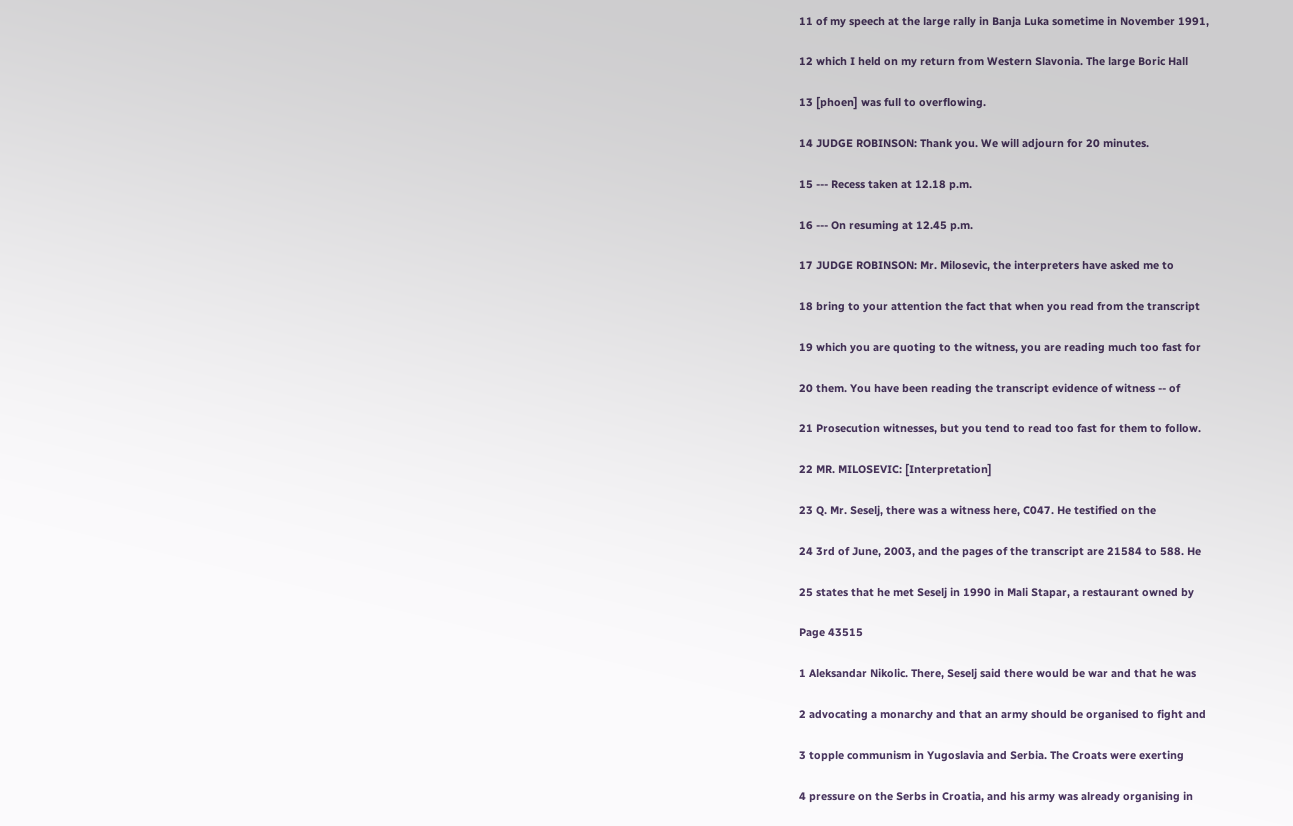11 of my speech at the large rally in Banja Luka sometime in November 1991,

12 which I held on my return from Western Slavonia. The large Boric Hall

13 [phoen] was full to overflowing.

14 JUDGE ROBINSON: Thank you. We will adjourn for 20 minutes.

15 --- Recess taken at 12.18 p.m.

16 --- On resuming at 12.45 p.m.

17 JUDGE ROBINSON: Mr. Milosevic, the interpreters have asked me to

18 bring to your attention the fact that when you read from the transcript

19 which you are quoting to the witness, you are reading much too fast for

20 them. You have been reading the transcript evidence of witness -- of

21 Prosecution witnesses, but you tend to read too fast for them to follow.

22 MR. MILOSEVIC: [Interpretation]

23 Q. Mr. Seselj, there was a witness here, C047. He testified on the

24 3rd of June, 2003, and the pages of the transcript are 21584 to 588. He

25 states that he met Seselj in 1990 in Mali Stapar, a restaurant owned by

Page 43515

1 Aleksandar Nikolic. There, Seselj said there would be war and that he was

2 advocating a monarchy and that an army should be organised to fight and

3 topple communism in Yugoslavia and Serbia. The Croats were exerting

4 pressure on the Serbs in Croatia, and his army was already organising in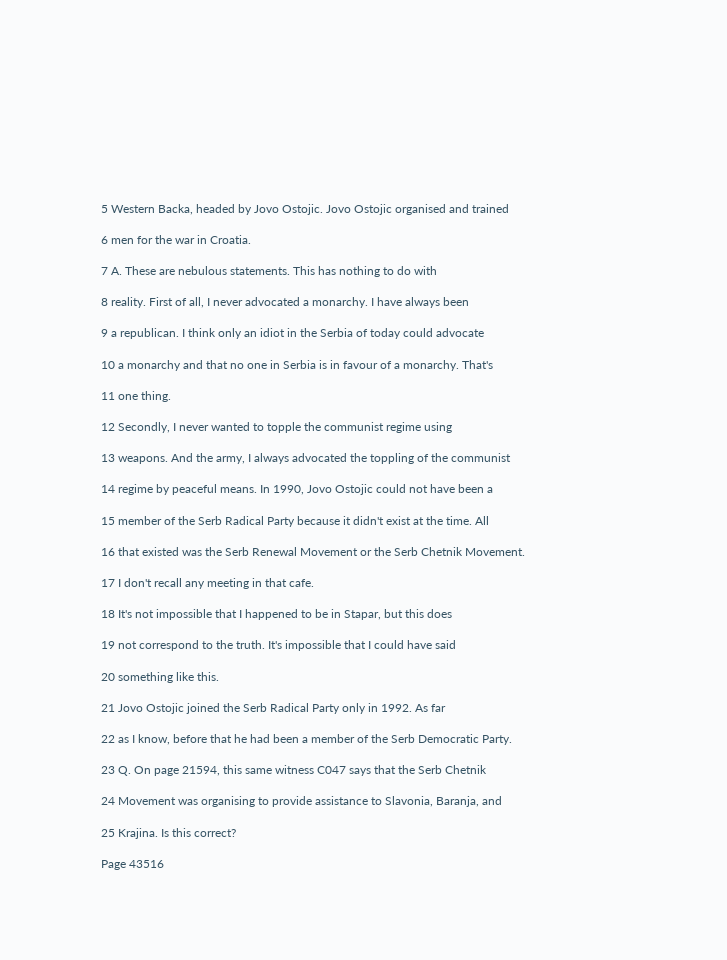5 Western Backa, headed by Jovo Ostojic. Jovo Ostojic organised and trained

6 men for the war in Croatia.

7 A. These are nebulous statements. This has nothing to do with

8 reality. First of all, I never advocated a monarchy. I have always been

9 a republican. I think only an idiot in the Serbia of today could advocate

10 a monarchy and that no one in Serbia is in favour of a monarchy. That's

11 one thing.

12 Secondly, I never wanted to topple the communist regime using

13 weapons. And the army, I always advocated the toppling of the communist

14 regime by peaceful means. In 1990, Jovo Ostojic could not have been a

15 member of the Serb Radical Party because it didn't exist at the time. All

16 that existed was the Serb Renewal Movement or the Serb Chetnik Movement.

17 I don't recall any meeting in that cafe.

18 It's not impossible that I happened to be in Stapar, but this does

19 not correspond to the truth. It's impossible that I could have said

20 something like this.

21 Jovo Ostojic joined the Serb Radical Party only in 1992. As far

22 as I know, before that he had been a member of the Serb Democratic Party.

23 Q. On page 21594, this same witness C047 says that the Serb Chetnik

24 Movement was organising to provide assistance to Slavonia, Baranja, and

25 Krajina. Is this correct?

Page 43516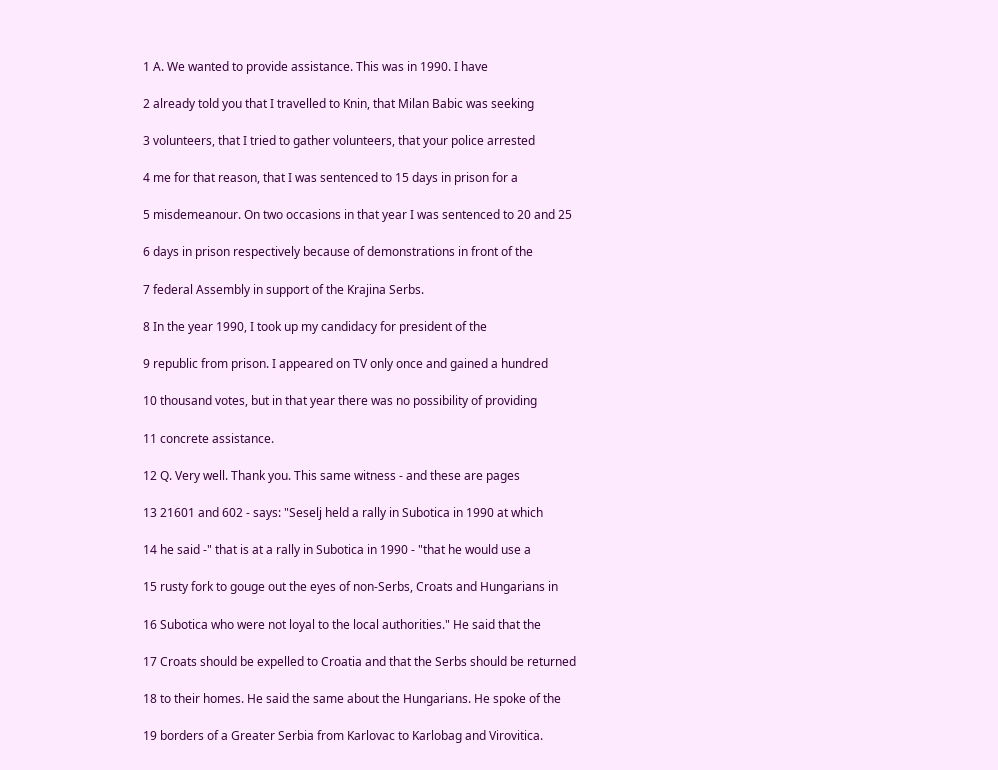1 A. We wanted to provide assistance. This was in 1990. I have

2 already told you that I travelled to Knin, that Milan Babic was seeking

3 volunteers, that I tried to gather volunteers, that your police arrested

4 me for that reason, that I was sentenced to 15 days in prison for a

5 misdemeanour. On two occasions in that year I was sentenced to 20 and 25

6 days in prison respectively because of demonstrations in front of the

7 federal Assembly in support of the Krajina Serbs.

8 In the year 1990, I took up my candidacy for president of the

9 republic from prison. I appeared on TV only once and gained a hundred

10 thousand votes, but in that year there was no possibility of providing

11 concrete assistance.

12 Q. Very well. Thank you. This same witness - and these are pages

13 21601 and 602 - says: "Seselj held a rally in Subotica in 1990 at which

14 he said -" that is at a rally in Subotica in 1990 - "that he would use a

15 rusty fork to gouge out the eyes of non-Serbs, Croats and Hungarians in

16 Subotica who were not loyal to the local authorities." He said that the

17 Croats should be expelled to Croatia and that the Serbs should be returned

18 to their homes. He said the same about the Hungarians. He spoke of the

19 borders of a Greater Serbia from Karlovac to Karlobag and Virovitica.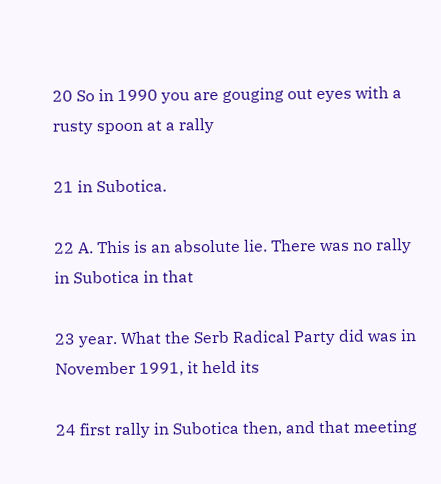20 So in 1990 you are gouging out eyes with a rusty spoon at a rally

21 in Subotica.

22 A. This is an absolute lie. There was no rally in Subotica in that

23 year. What the Serb Radical Party did was in November 1991, it held its

24 first rally in Subotica then, and that meeting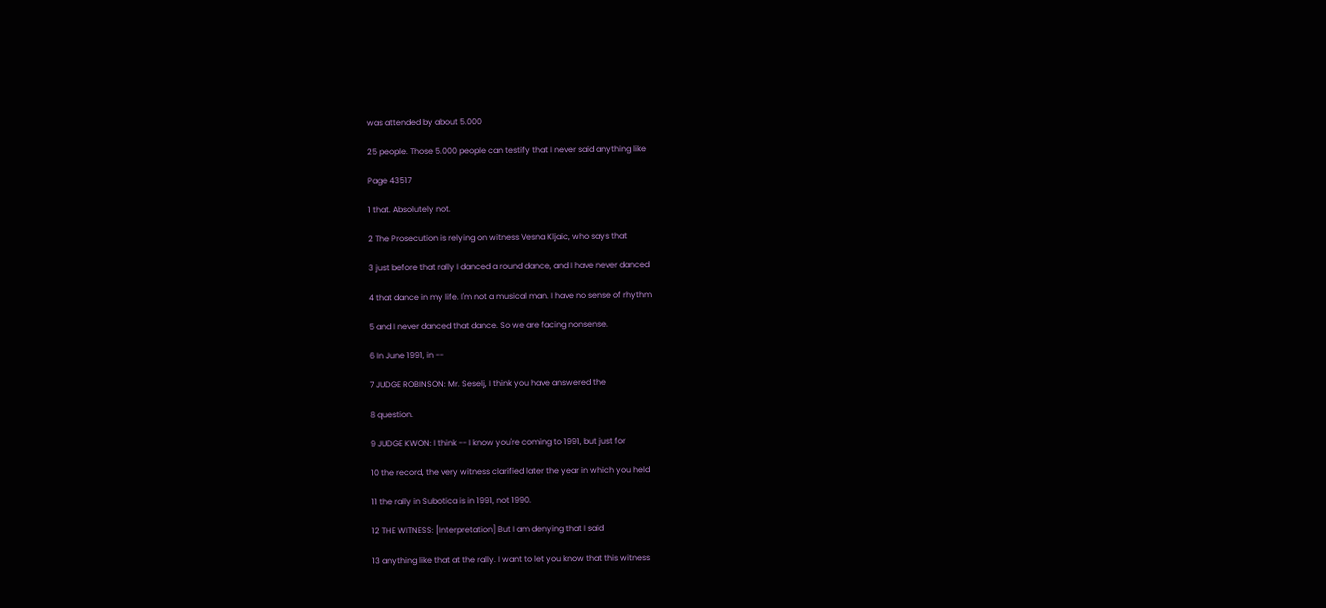was attended by about 5.000

25 people. Those 5.000 people can testify that I never said anything like

Page 43517

1 that. Absolutely not.

2 The Prosecution is relying on witness Vesna Kljaic, who says that

3 just before that rally I danced a round dance, and I have never danced

4 that dance in my life. I'm not a musical man. I have no sense of rhythm

5 and I never danced that dance. So we are facing nonsense.

6 In June 1991, in --

7 JUDGE ROBINSON: Mr. Seselj, I think you have answered the

8 question.

9 JUDGE KWON: I think -- I know you're coming to 1991, but just for

10 the record, the very witness clarified later the year in which you held

11 the rally in Subotica is in 1991, not 1990.

12 THE WITNESS: [Interpretation] But I am denying that I said

13 anything like that at the rally. I want to let you know that this witness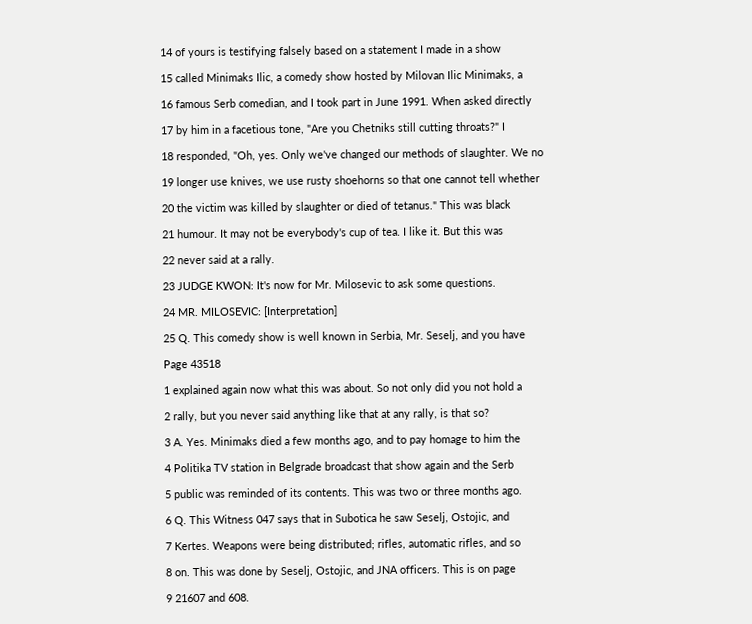14 of yours is testifying falsely based on a statement I made in a show

15 called Minimaks Ilic, a comedy show hosted by Milovan Ilic Minimaks, a

16 famous Serb comedian, and I took part in June 1991. When asked directly

17 by him in a facetious tone, "Are you Chetniks still cutting throats?" I

18 responded, "Oh, yes. Only we've changed our methods of slaughter. We no

19 longer use knives, we use rusty shoehorns so that one cannot tell whether

20 the victim was killed by slaughter or died of tetanus." This was black

21 humour. It may not be everybody's cup of tea. I like it. But this was

22 never said at a rally.

23 JUDGE KWON: It's now for Mr. Milosevic to ask some questions.

24 MR. MILOSEVIC: [Interpretation]

25 Q. This comedy show is well known in Serbia, Mr. Seselj, and you have

Page 43518

1 explained again now what this was about. So not only did you not hold a

2 rally, but you never said anything like that at any rally, is that so?

3 A. Yes. Minimaks died a few months ago, and to pay homage to him the

4 Politika TV station in Belgrade broadcast that show again and the Serb

5 public was reminded of its contents. This was two or three months ago.

6 Q. This Witness 047 says that in Subotica he saw Seselj, Ostojic, and

7 Kertes. Weapons were being distributed; rifles, automatic rifles, and so

8 on. This was done by Seselj, Ostojic, and JNA officers. This is on page

9 21607 and 608.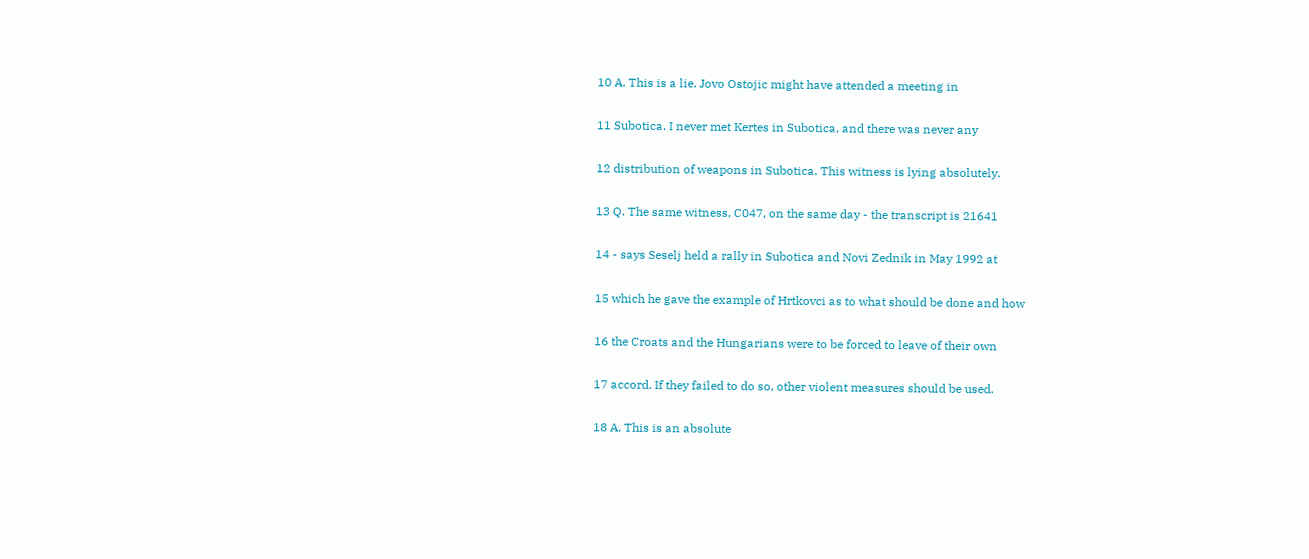10 A. This is a lie. Jovo Ostojic might have attended a meeting in

11 Subotica. I never met Kertes in Subotica, and there was never any

12 distribution of weapons in Subotica. This witness is lying absolutely.

13 Q. The same witness, C047, on the same day - the transcript is 21641

14 - says Seselj held a rally in Subotica and Novi Zednik in May 1992 at

15 which he gave the example of Hrtkovci as to what should be done and how

16 the Croats and the Hungarians were to be forced to leave of their own

17 accord. If they failed to do so, other violent measures should be used.

18 A. This is an absolute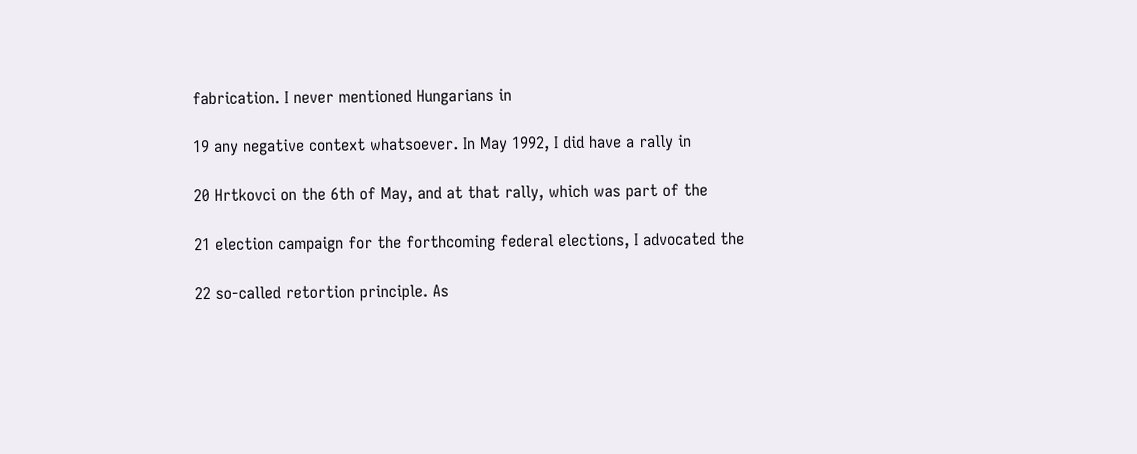fabrication. I never mentioned Hungarians in

19 any negative context whatsoever. In May 1992, I did have a rally in

20 Hrtkovci on the 6th of May, and at that rally, which was part of the

21 election campaign for the forthcoming federal elections, I advocated the

22 so-called retortion principle. As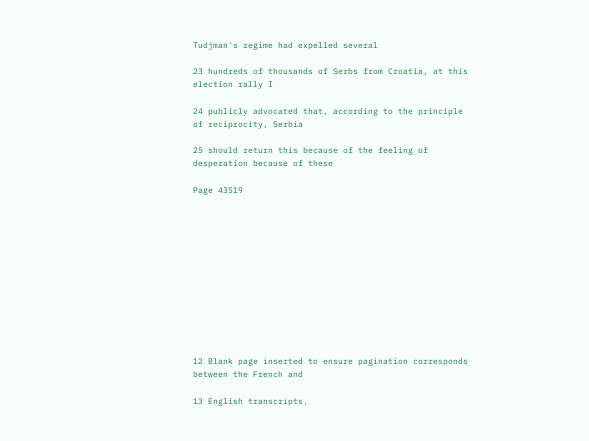Tudjman's regime had expelled several

23 hundreds of thousands of Serbs from Croatia, at this election rally I

24 publicly advocated that, according to the principle of reciprocity, Serbia

25 should return this because of the feeling of desperation because of these

Page 43519












12 Blank page inserted to ensure pagination corresponds between the French and

13 English transcripts.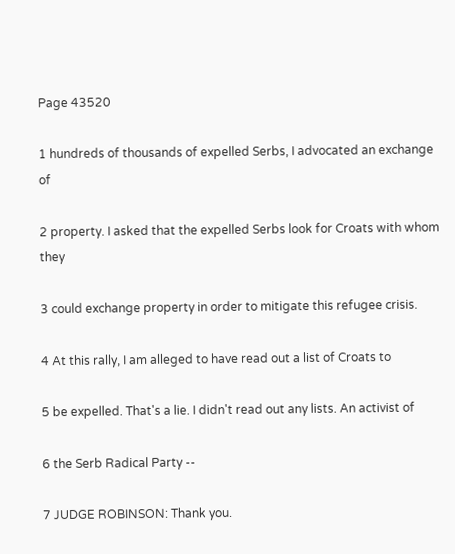Page 43520

1 hundreds of thousands of expelled Serbs, I advocated an exchange of

2 property. I asked that the expelled Serbs look for Croats with whom they

3 could exchange property in order to mitigate this refugee crisis.

4 At this rally, I am alleged to have read out a list of Croats to

5 be expelled. That's a lie. I didn't read out any lists. An activist of

6 the Serb Radical Party --

7 JUDGE ROBINSON: Thank you.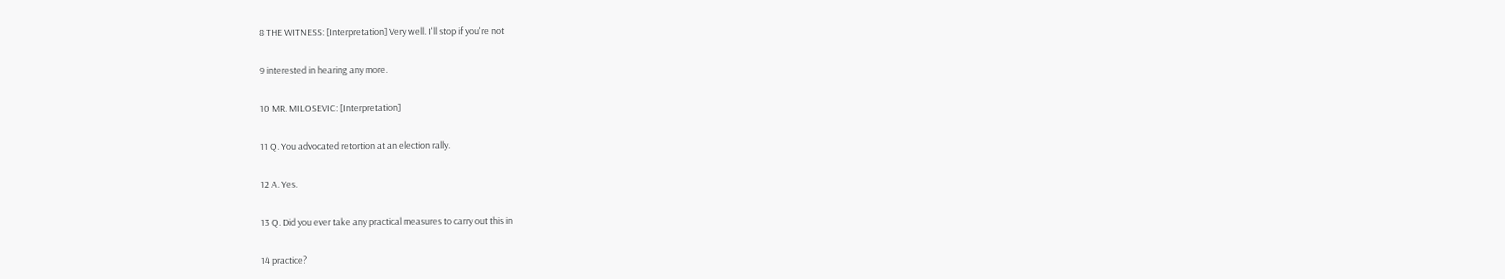8 THE WITNESS: [Interpretation] Very well. I'll stop if you're not

9 interested in hearing any more.

10 MR. MILOSEVIC: [Interpretation]

11 Q. You advocated retortion at an election rally.

12 A. Yes.

13 Q. Did you ever take any practical measures to carry out this in

14 practice?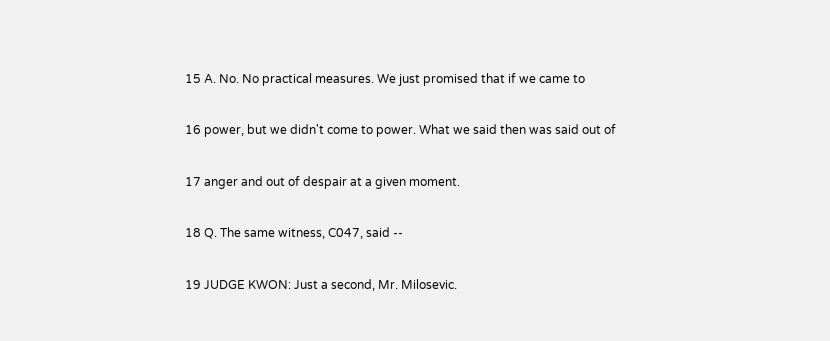15 A. No. No practical measures. We just promised that if we came to

16 power, but we didn't come to power. What we said then was said out of

17 anger and out of despair at a given moment.

18 Q. The same witness, C047, said --

19 JUDGE KWON: Just a second, Mr. Milosevic.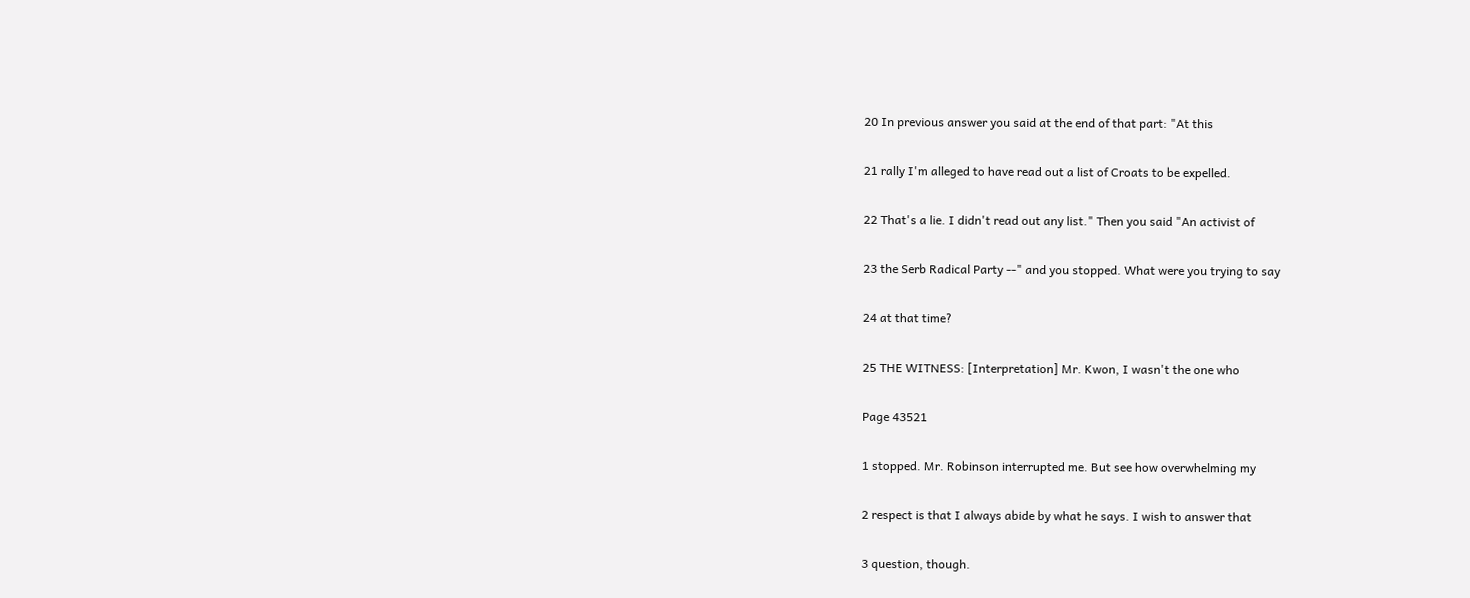20 In previous answer you said at the end of that part: "At this

21 rally I'm alleged to have read out a list of Croats to be expelled.

22 That's a lie. I didn't read out any list." Then you said "An activist of

23 the Serb Radical Party --" and you stopped. What were you trying to say

24 at that time?

25 THE WITNESS: [Interpretation] Mr. Kwon, I wasn't the one who

Page 43521

1 stopped. Mr. Robinson interrupted me. But see how overwhelming my

2 respect is that I always abide by what he says. I wish to answer that

3 question, though.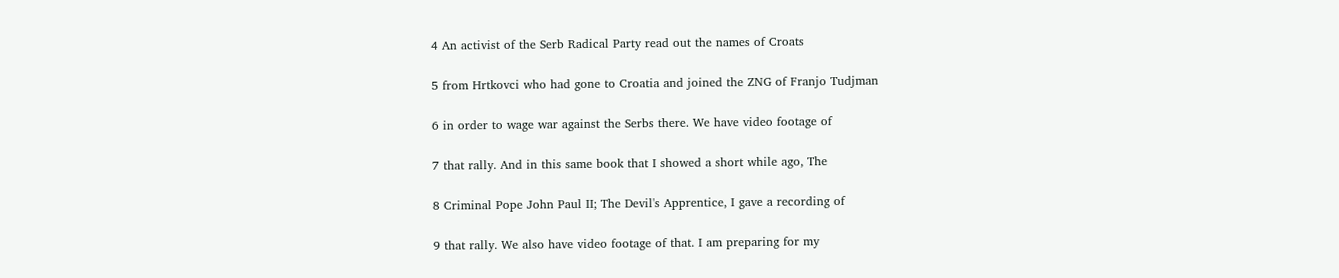4 An activist of the Serb Radical Party read out the names of Croats

5 from Hrtkovci who had gone to Croatia and joined the ZNG of Franjo Tudjman

6 in order to wage war against the Serbs there. We have video footage of

7 that rally. And in this same book that I showed a short while ago, The

8 Criminal Pope John Paul II; The Devil's Apprentice, I gave a recording of

9 that rally. We also have video footage of that. I am preparing for my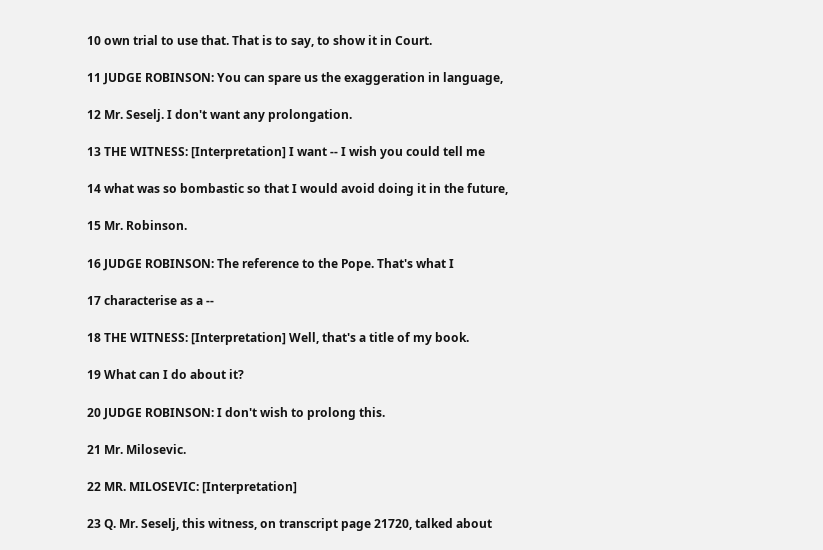10 own trial to use that. That is to say, to show it in Court.

11 JUDGE ROBINSON: You can spare us the exaggeration in language,

12 Mr. Seselj. I don't want any prolongation.

13 THE WITNESS: [Interpretation] I want -- I wish you could tell me

14 what was so bombastic so that I would avoid doing it in the future,

15 Mr. Robinson.

16 JUDGE ROBINSON: The reference to the Pope. That's what I

17 characterise as a --

18 THE WITNESS: [Interpretation] Well, that's a title of my book.

19 What can I do about it?

20 JUDGE ROBINSON: I don't wish to prolong this.

21 Mr. Milosevic.

22 MR. MILOSEVIC: [Interpretation]

23 Q. Mr. Seselj, this witness, on transcript page 21720, talked about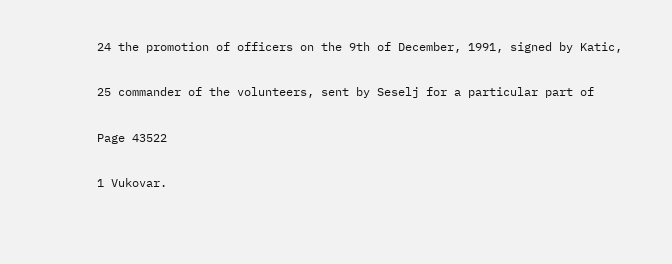24 the promotion of officers on the 9th of December, 1991, signed by Katic,

25 commander of the volunteers, sent by Seselj for a particular part of

Page 43522

1 Vukovar.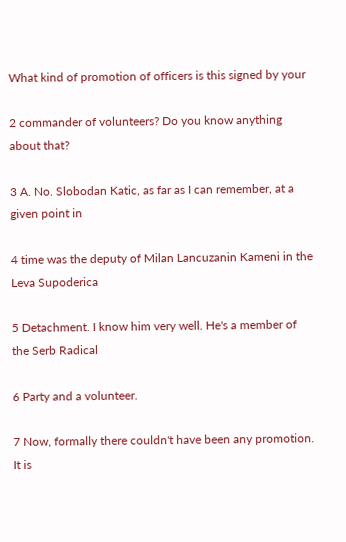What kind of promotion of officers is this signed by your

2 commander of volunteers? Do you know anything about that?

3 A. No. Slobodan Katic, as far as I can remember, at a given point in

4 time was the deputy of Milan Lancuzanin Kameni in the Leva Supoderica

5 Detachment. I know him very well. He's a member of the Serb Radical

6 Party and a volunteer.

7 Now, formally there couldn't have been any promotion. It is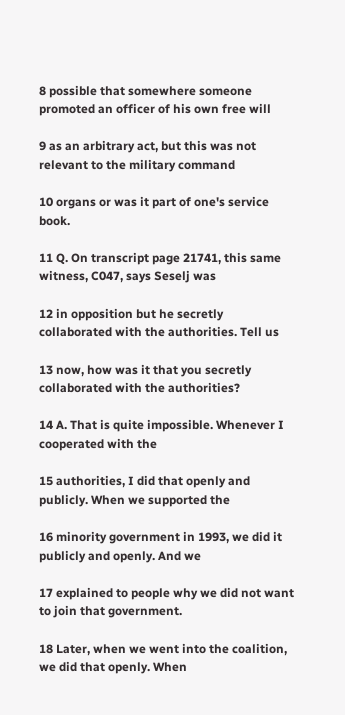8 possible that somewhere someone promoted an officer of his own free will

9 as an arbitrary act, but this was not relevant to the military command

10 organs or was it part of one's service book.

11 Q. On transcript page 21741, this same witness, C047, says Seselj was

12 in opposition but he secretly collaborated with the authorities. Tell us

13 now, how was it that you secretly collaborated with the authorities?

14 A. That is quite impossible. Whenever I cooperated with the

15 authorities, I did that openly and publicly. When we supported the

16 minority government in 1993, we did it publicly and openly. And we

17 explained to people why we did not want to join that government.

18 Later, when we went into the coalition, we did that openly. When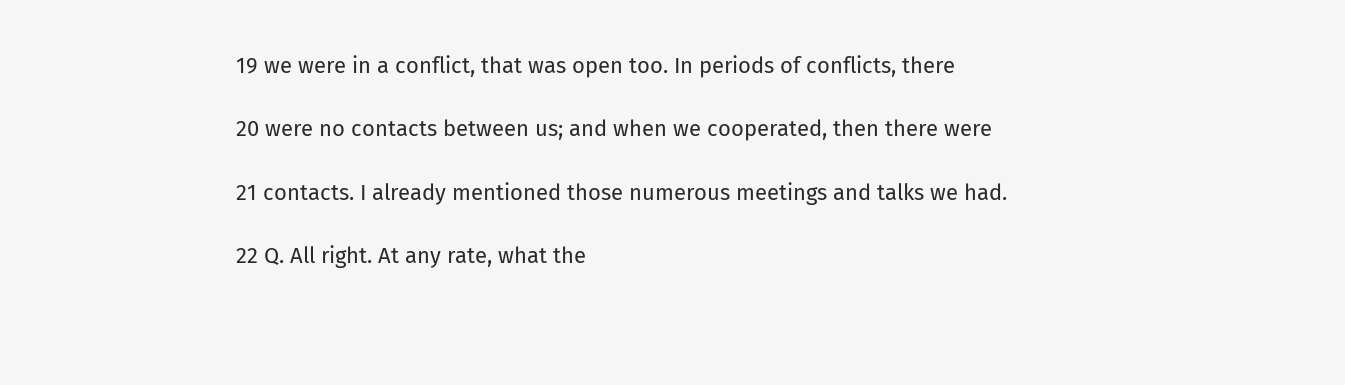19 we were in a conflict, that was open too. In periods of conflicts, there

20 were no contacts between us; and when we cooperated, then there were

21 contacts. I already mentioned those numerous meetings and talks we had.

22 Q. All right. At any rate, what the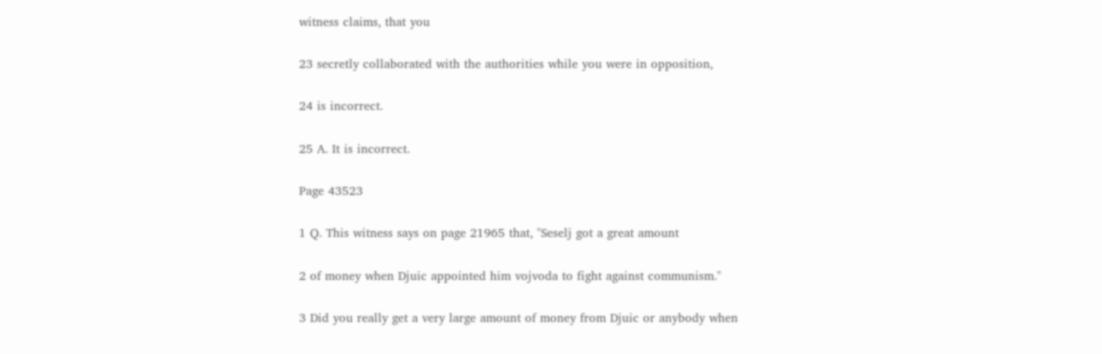witness claims, that you

23 secretly collaborated with the authorities while you were in opposition,

24 is incorrect.

25 A. It is incorrect.

Page 43523

1 Q. This witness says on page 21965 that, "Seselj got a great amount

2 of money when Djuic appointed him vojvoda to fight against communism."

3 Did you really get a very large amount of money from Djuic or anybody when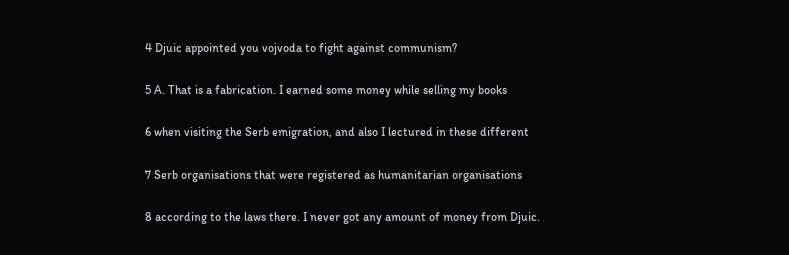4 Djuic appointed you vojvoda to fight against communism?

5 A. That is a fabrication. I earned some money while selling my books

6 when visiting the Serb emigration, and also I lectured in these different

7 Serb organisations that were registered as humanitarian organisations

8 according to the laws there. I never got any amount of money from Djuic.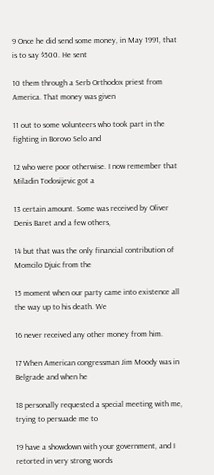9 Once he did send some money, in May 1991, that is to say $500. He sent

10 them through a Serb Orthodox priest from America. That money was given

11 out to some volunteers who took part in the fighting in Borovo Selo and

12 who were poor otherwise. I now remember that Miladin Todosijevic got a

13 certain amount. Some was received by Oliver Denis Baret and a few others,

14 but that was the only financial contribution of Momcilo Djuic from the

15 moment when our party came into existence all the way up to his death. We

16 never received any other money from him.

17 When American congressman Jim Moody was in Belgrade and when he

18 personally requested a special meeting with me, trying to persuade me to

19 have a showdown with your government, and I retorted in very strong words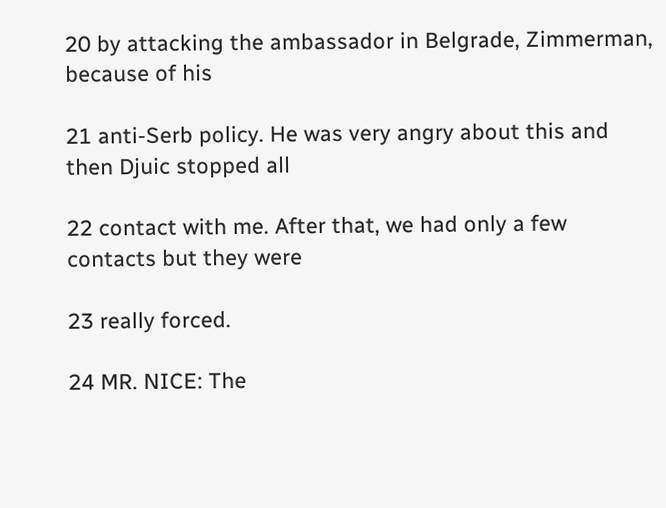20 by attacking the ambassador in Belgrade, Zimmerman, because of his

21 anti-Serb policy. He was very angry about this and then Djuic stopped all

22 contact with me. After that, we had only a few contacts but they were

23 really forced.

24 MR. NICE: The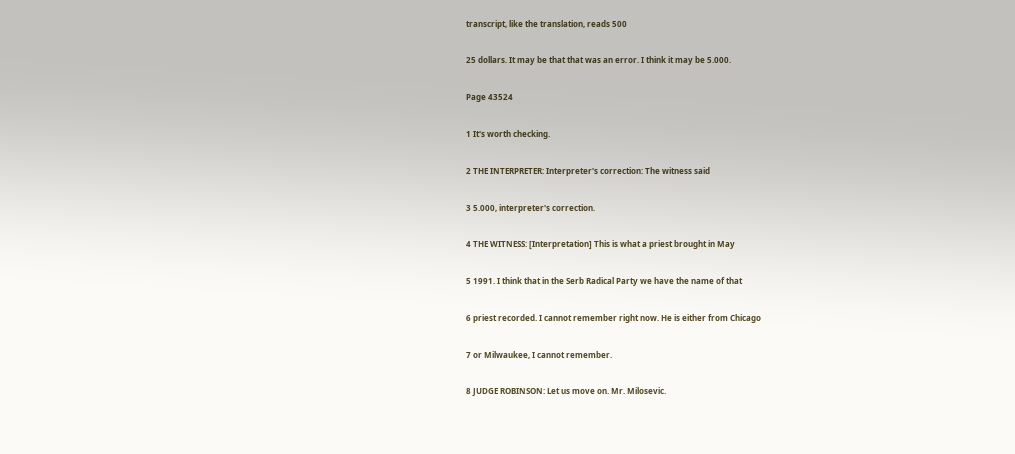transcript, like the translation, reads 500

25 dollars. It may be that that was an error. I think it may be 5.000.

Page 43524

1 It's worth checking.

2 THE INTERPRETER: Interpreter's correction: The witness said

3 5.000, interpreter's correction.

4 THE WITNESS: [Interpretation] This is what a priest brought in May

5 1991. I think that in the Serb Radical Party we have the name of that

6 priest recorded. I cannot remember right now. He is either from Chicago

7 or Milwaukee, I cannot remember.

8 JUDGE ROBINSON: Let us move on. Mr. Milosevic.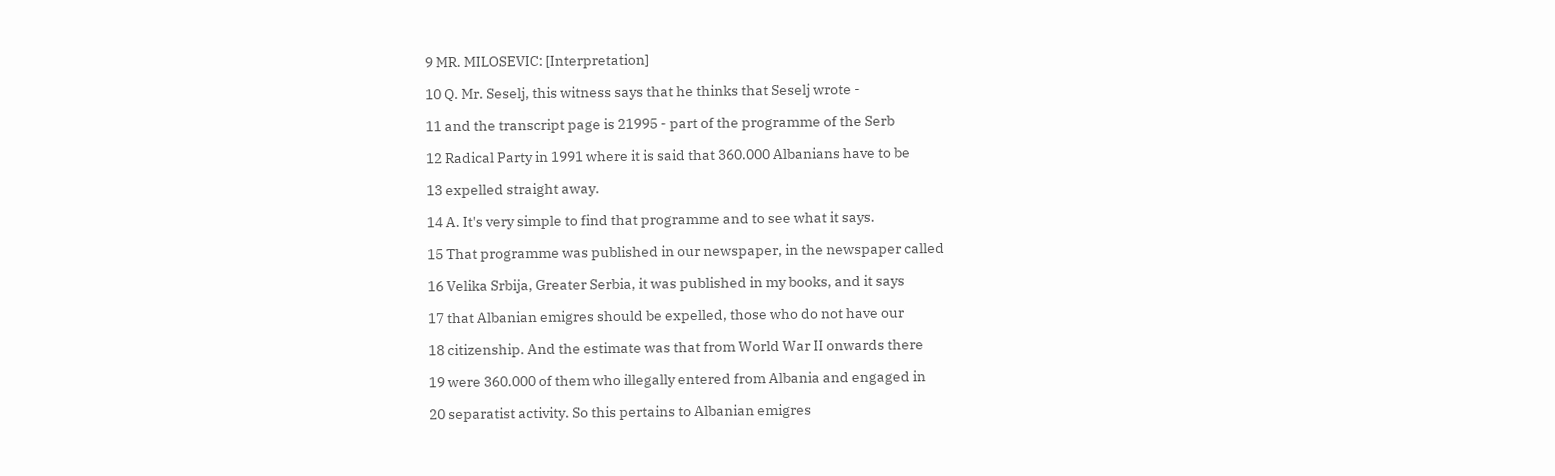9 MR. MILOSEVIC: [Interpretation]

10 Q. Mr. Seselj, this witness says that he thinks that Seselj wrote -

11 and the transcript page is 21995 - part of the programme of the Serb

12 Radical Party in 1991 where it is said that 360.000 Albanians have to be

13 expelled straight away.

14 A. It's very simple to find that programme and to see what it says.

15 That programme was published in our newspaper, in the newspaper called

16 Velika Srbija, Greater Serbia, it was published in my books, and it says

17 that Albanian emigres should be expelled, those who do not have our

18 citizenship. And the estimate was that from World War II onwards there

19 were 360.000 of them who illegally entered from Albania and engaged in

20 separatist activity. So this pertains to Albanian emigres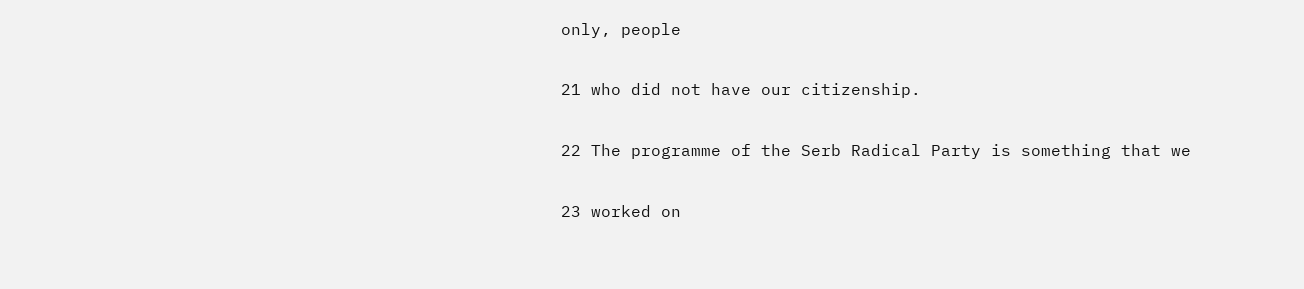only, people

21 who did not have our citizenship.

22 The programme of the Serb Radical Party is something that we

23 worked on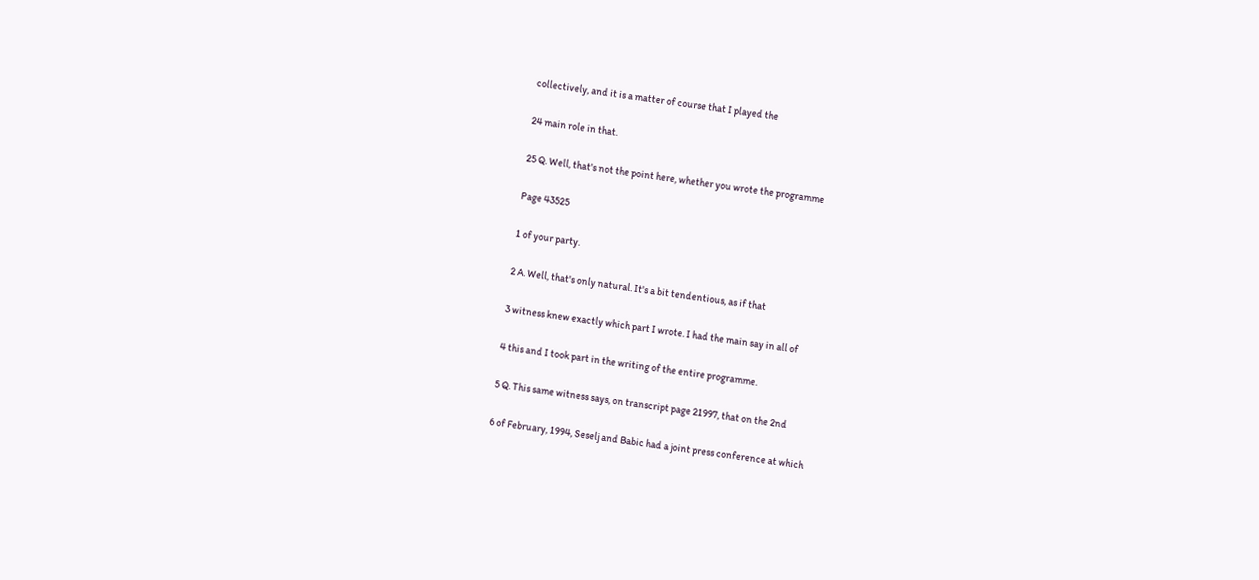collectively, and it is a matter of course that I played the

24 main role in that.

25 Q. Well, that's not the point here, whether you wrote the programme

Page 43525

1 of your party.

2 A. Well, that's only natural. It's a bit tendentious, as if that

3 witness knew exactly which part I wrote. I had the main say in all of

4 this and I took part in the writing of the entire programme.

5 Q. This same witness says, on transcript page 21997, that on the 2nd

6 of February, 1994, Seselj and Babic had a joint press conference at which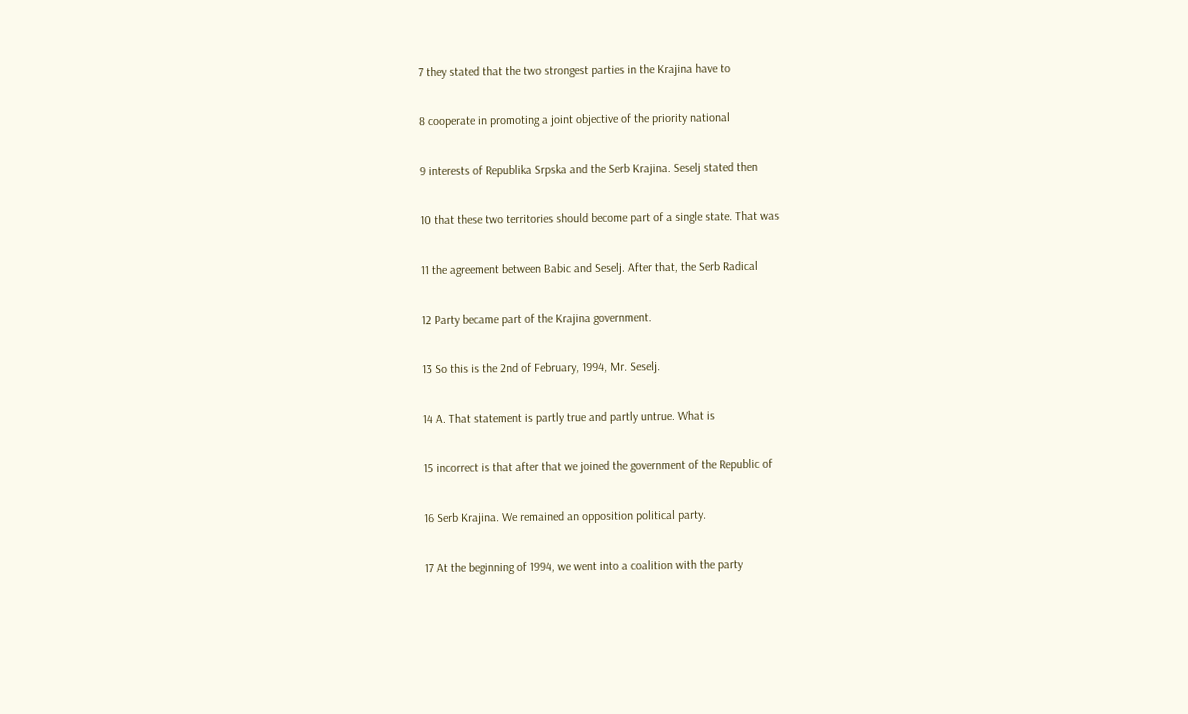7 they stated that the two strongest parties in the Krajina have to

8 cooperate in promoting a joint objective of the priority national

9 interests of Republika Srpska and the Serb Krajina. Seselj stated then

10 that these two territories should become part of a single state. That was

11 the agreement between Babic and Seselj. After that, the Serb Radical

12 Party became part of the Krajina government.

13 So this is the 2nd of February, 1994, Mr. Seselj.

14 A. That statement is partly true and partly untrue. What is

15 incorrect is that after that we joined the government of the Republic of

16 Serb Krajina. We remained an opposition political party.

17 At the beginning of 1994, we went into a coalition with the party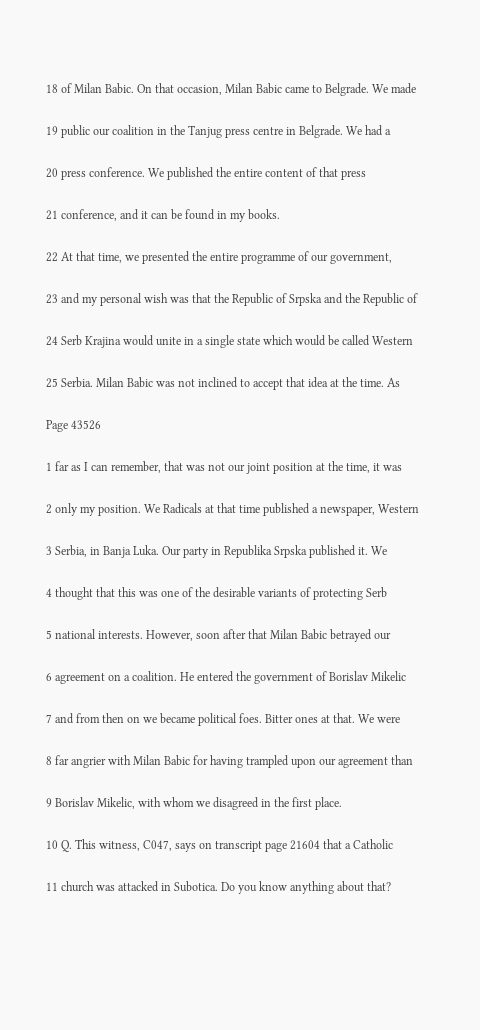18 of Milan Babic. On that occasion, Milan Babic came to Belgrade. We made

19 public our coalition in the Tanjug press centre in Belgrade. We had a

20 press conference. We published the entire content of that press

21 conference, and it can be found in my books.

22 At that time, we presented the entire programme of our government,

23 and my personal wish was that the Republic of Srpska and the Republic of

24 Serb Krajina would unite in a single state which would be called Western

25 Serbia. Milan Babic was not inclined to accept that idea at the time. As

Page 43526

1 far as I can remember, that was not our joint position at the time, it was

2 only my position. We Radicals at that time published a newspaper, Western

3 Serbia, in Banja Luka. Our party in Republika Srpska published it. We

4 thought that this was one of the desirable variants of protecting Serb

5 national interests. However, soon after that Milan Babic betrayed our

6 agreement on a coalition. He entered the government of Borislav Mikelic

7 and from then on we became political foes. Bitter ones at that. We were

8 far angrier with Milan Babic for having trampled upon our agreement than

9 Borislav Mikelic, with whom we disagreed in the first place.

10 Q. This witness, C047, says on transcript page 21604 that a Catholic

11 church was attacked in Subotica. Do you know anything about that?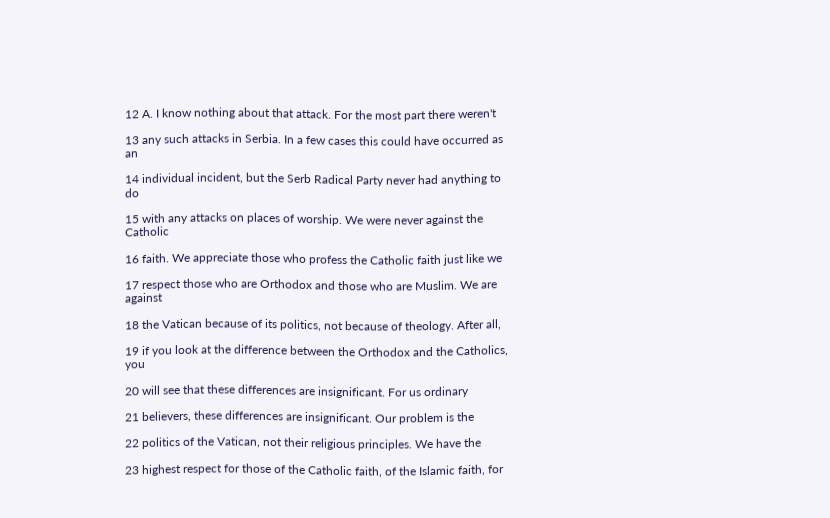12 A. I know nothing about that attack. For the most part there weren't

13 any such attacks in Serbia. In a few cases this could have occurred as an

14 individual incident, but the Serb Radical Party never had anything to do

15 with any attacks on places of worship. We were never against the Catholic

16 faith. We appreciate those who profess the Catholic faith just like we

17 respect those who are Orthodox and those who are Muslim. We are against

18 the Vatican because of its politics, not because of theology. After all,

19 if you look at the difference between the Orthodox and the Catholics, you

20 will see that these differences are insignificant. For us ordinary

21 believers, these differences are insignificant. Our problem is the

22 politics of the Vatican, not their religious principles. We have the

23 highest respect for those of the Catholic faith, of the Islamic faith, for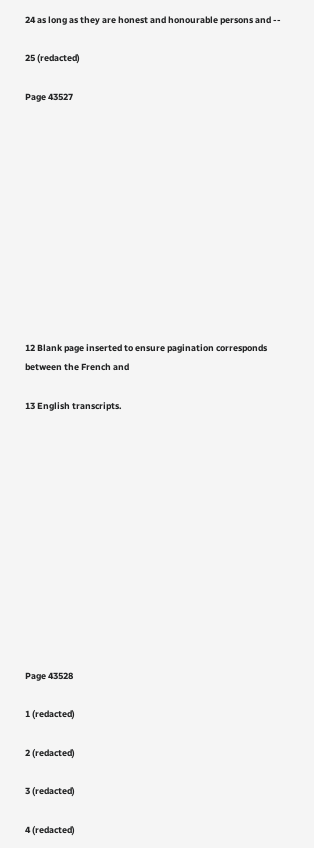24 as long as they are honest and honourable persons and --

25 (redacted)

Page 43527












12 Blank page inserted to ensure pagination corresponds between the French and

13 English transcripts.













Page 43528

1 (redacted)

2 (redacted)

3 (redacted)

4 (redacted)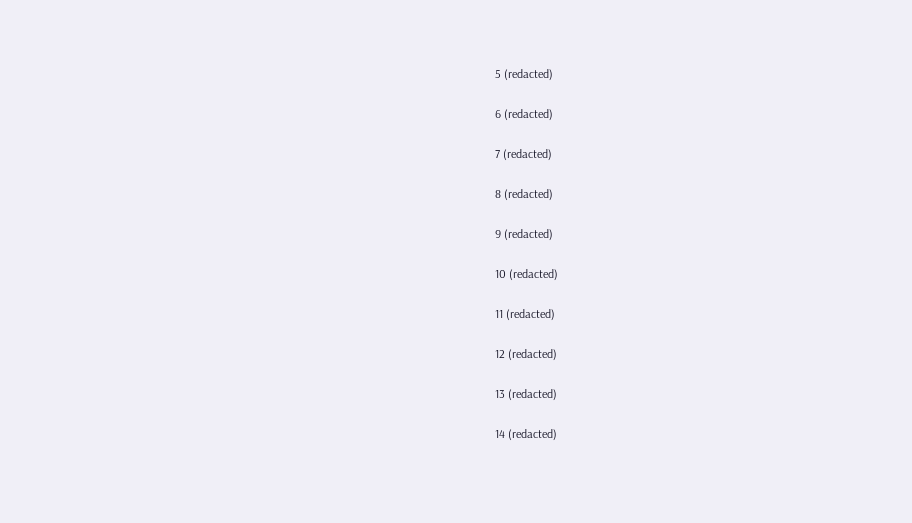5 (redacted)

6 (redacted)

7 (redacted)

8 (redacted)

9 (redacted)

10 (redacted)

11 (redacted)

12 (redacted)

13 (redacted)

14 (redacted)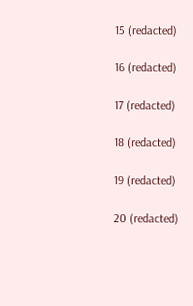15 (redacted)

16 (redacted)

17 (redacted)

18 (redacted)

19 (redacted)

20 (redacted)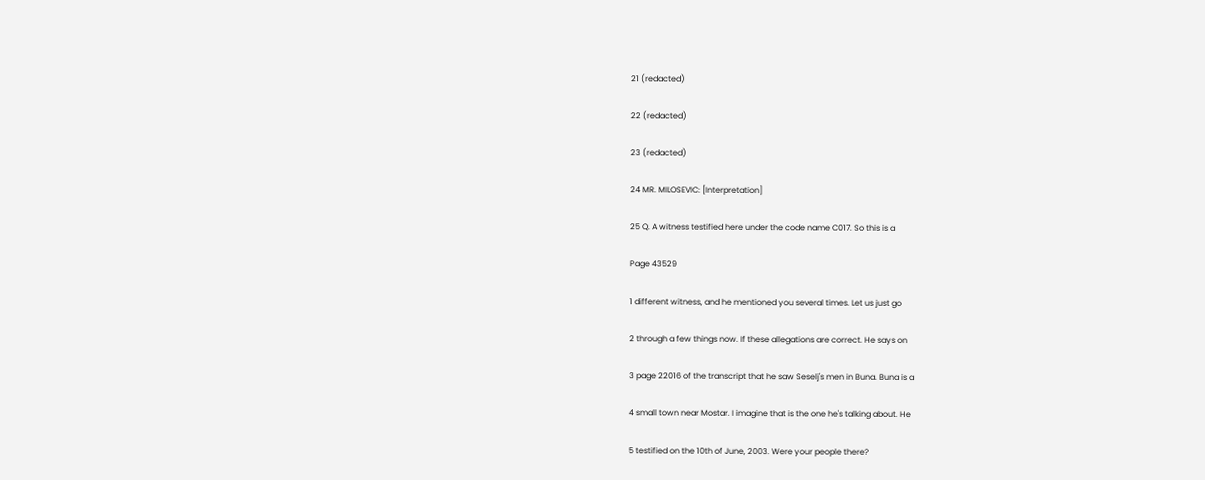21 (redacted)

22 (redacted)

23 (redacted)

24 MR. MILOSEVIC: [Interpretation]

25 Q. A witness testified here under the code name C017. So this is a

Page 43529

1 different witness, and he mentioned you several times. Let us just go

2 through a few things now. If these allegations are correct. He says on

3 page 22016 of the transcript that he saw Seselj's men in Buna. Buna is a

4 small town near Mostar. I imagine that is the one he's talking about. He

5 testified on the 10th of June, 2003. Were your people there?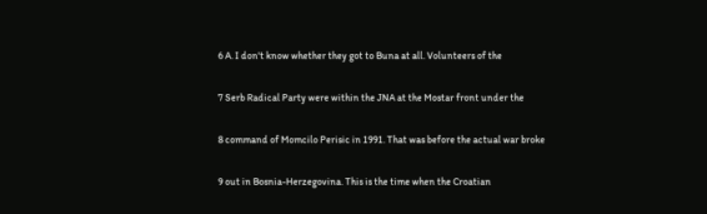6 A. I don't know whether they got to Buna at all. Volunteers of the

7 Serb Radical Party were within the JNA at the Mostar front under the

8 command of Momcilo Perisic in 1991. That was before the actual war broke

9 out in Bosnia-Herzegovina. This is the time when the Croatian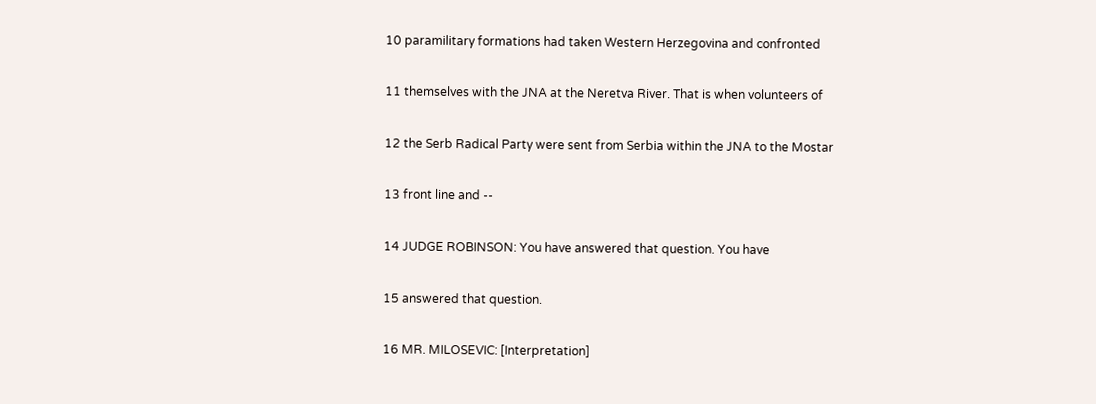10 paramilitary formations had taken Western Herzegovina and confronted

11 themselves with the JNA at the Neretva River. That is when volunteers of

12 the Serb Radical Party were sent from Serbia within the JNA to the Mostar

13 front line and --

14 JUDGE ROBINSON: You have answered that question. You have

15 answered that question.

16 MR. MILOSEVIC: [Interpretation]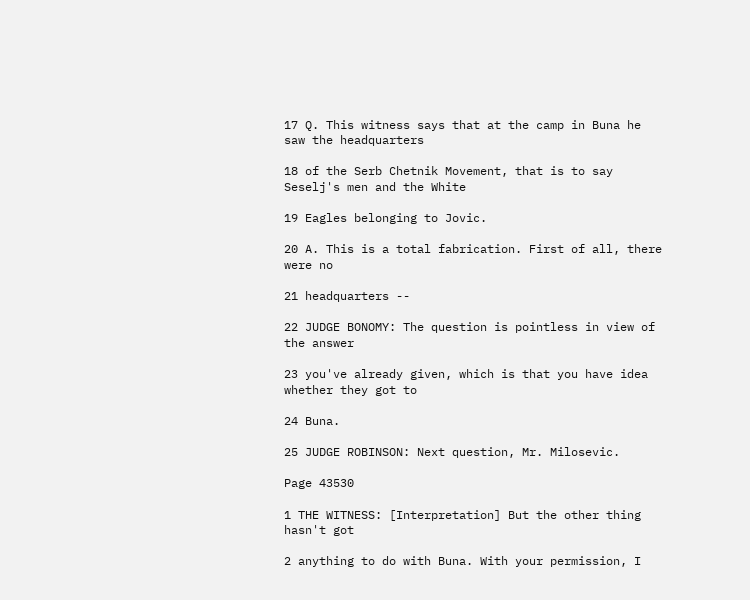17 Q. This witness says that at the camp in Buna he saw the headquarters

18 of the Serb Chetnik Movement, that is to say Seselj's men and the White

19 Eagles belonging to Jovic.

20 A. This is a total fabrication. First of all, there were no

21 headquarters --

22 JUDGE BONOMY: The question is pointless in view of the answer

23 you've already given, which is that you have idea whether they got to

24 Buna.

25 JUDGE ROBINSON: Next question, Mr. Milosevic.

Page 43530

1 THE WITNESS: [Interpretation] But the other thing hasn't got

2 anything to do with Buna. With your permission, I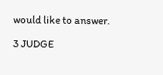would like to answer.

3 JUDGE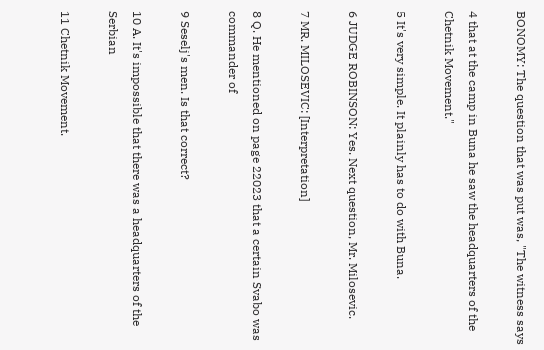BONOMY: The question that was put was, "The witness says

4 that at the camp in Buna he saw the headquarters of the Chetnik Movement."

5 It's very simple. It plainly has to do with Buna.

6 JUDGE ROBINSON: Yes. Next question, Mr. Milosevic.

7 MR. MILOSEVIC: [Interpretation]

8 Q. He mentioned on page 22023 that a certain Svabo was commander of

9 Seselj's men. Is that correct?

10 A. It's impossible that there was a headquarters of the Serbian

11 Chetnik Movement.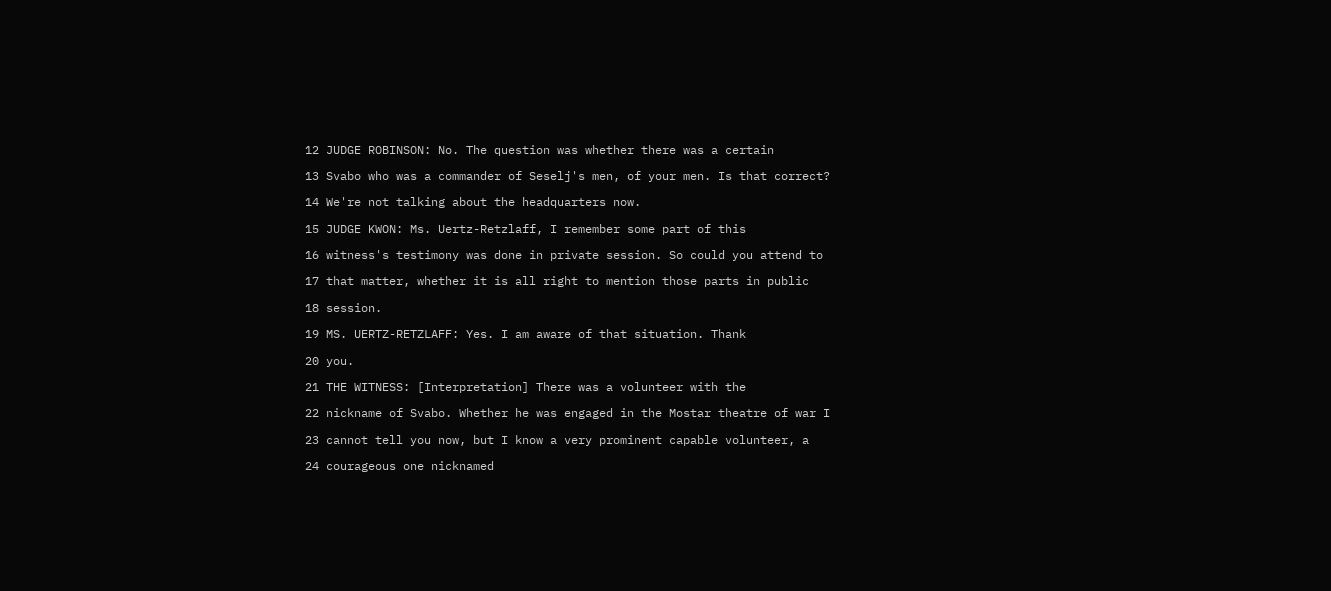12 JUDGE ROBINSON: No. The question was whether there was a certain

13 Svabo who was a commander of Seselj's men, of your men. Is that correct?

14 We're not talking about the headquarters now.

15 JUDGE KWON: Ms. Uertz-Retzlaff, I remember some part of this

16 witness's testimony was done in private session. So could you attend to

17 that matter, whether it is all right to mention those parts in public

18 session.

19 MS. UERTZ-RETZLAFF: Yes. I am aware of that situation. Thank

20 you.

21 THE WITNESS: [Interpretation] There was a volunteer with the

22 nickname of Svabo. Whether he was engaged in the Mostar theatre of war I

23 cannot tell you now, but I know a very prominent capable volunteer, a

24 courageous one nicknamed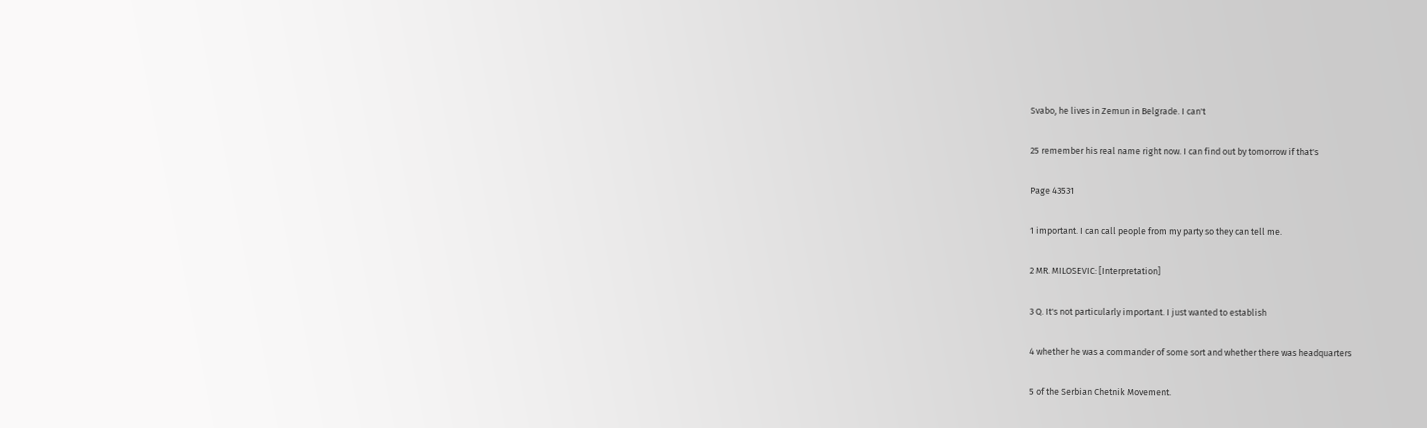Svabo, he lives in Zemun in Belgrade. I can't

25 remember his real name right now. I can find out by tomorrow if that's

Page 43531

1 important. I can call people from my party so they can tell me.

2 MR. MILOSEVIC: [Interpretation]

3 Q. It's not particularly important. I just wanted to establish

4 whether he was a commander of some sort and whether there was headquarters

5 of the Serbian Chetnik Movement.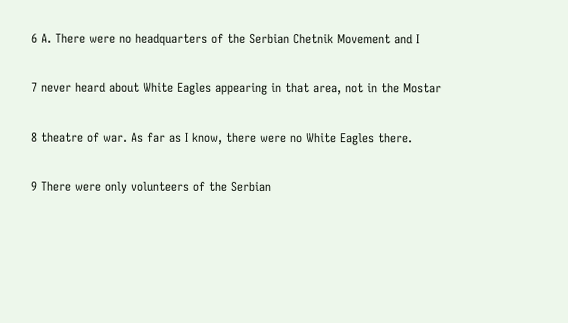6 A. There were no headquarters of the Serbian Chetnik Movement and I

7 never heard about White Eagles appearing in that area, not in the Mostar

8 theatre of war. As far as I know, there were no White Eagles there.

9 There were only volunteers of the Serbian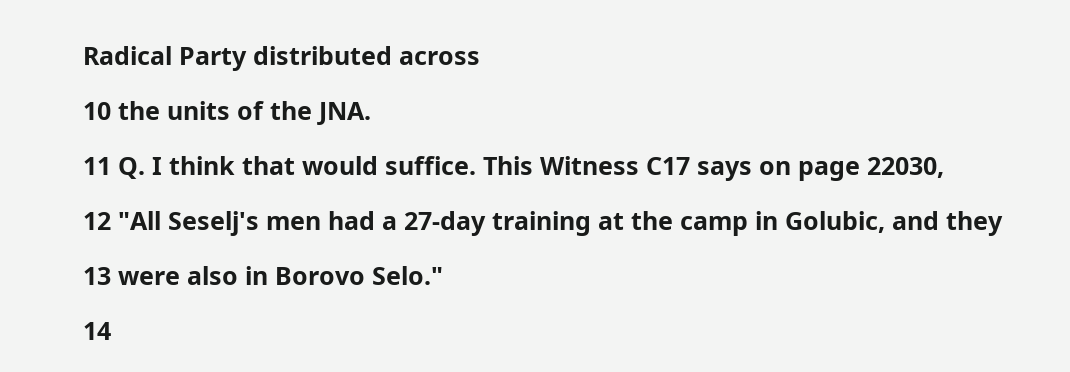Radical Party distributed across

10 the units of the JNA.

11 Q. I think that would suffice. This Witness C17 says on page 22030,

12 "All Seselj's men had a 27-day training at the camp in Golubic, and they

13 were also in Borovo Selo."

14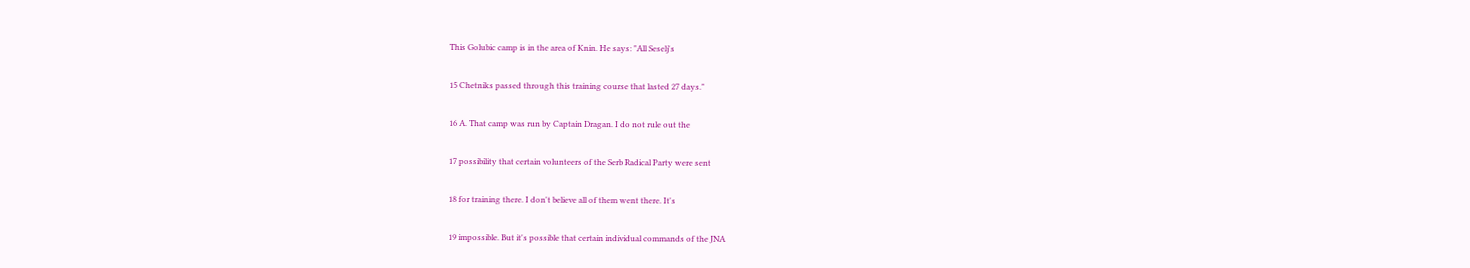This Golubic camp is in the area of Knin. He says: "All Seselj's

15 Chetniks passed through this training course that lasted 27 days."

16 A. That camp was run by Captain Dragan. I do not rule out the

17 possibility that certain volunteers of the Serb Radical Party were sent

18 for training there. I don't believe all of them went there. It's

19 impossible. But it's possible that certain individual commands of the JNA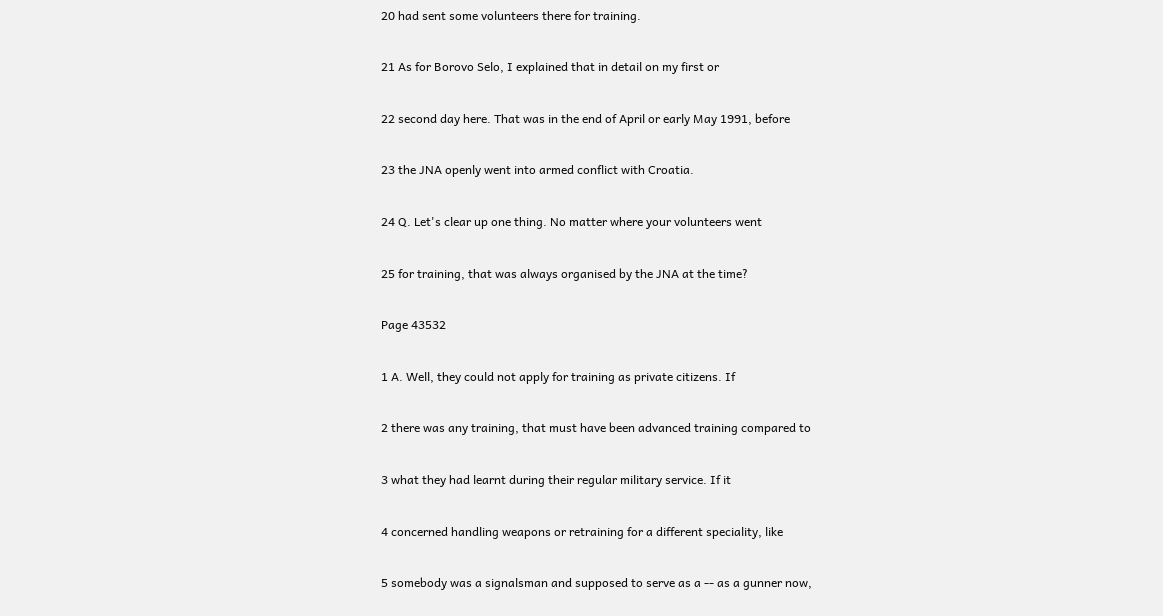20 had sent some volunteers there for training.

21 As for Borovo Selo, I explained that in detail on my first or

22 second day here. That was in the end of April or early May 1991, before

23 the JNA openly went into armed conflict with Croatia.

24 Q. Let's clear up one thing. No matter where your volunteers went

25 for training, that was always organised by the JNA at the time?

Page 43532

1 A. Well, they could not apply for training as private citizens. If

2 there was any training, that must have been advanced training compared to

3 what they had learnt during their regular military service. If it

4 concerned handling weapons or retraining for a different speciality, like

5 somebody was a signalsman and supposed to serve as a -- as a gunner now,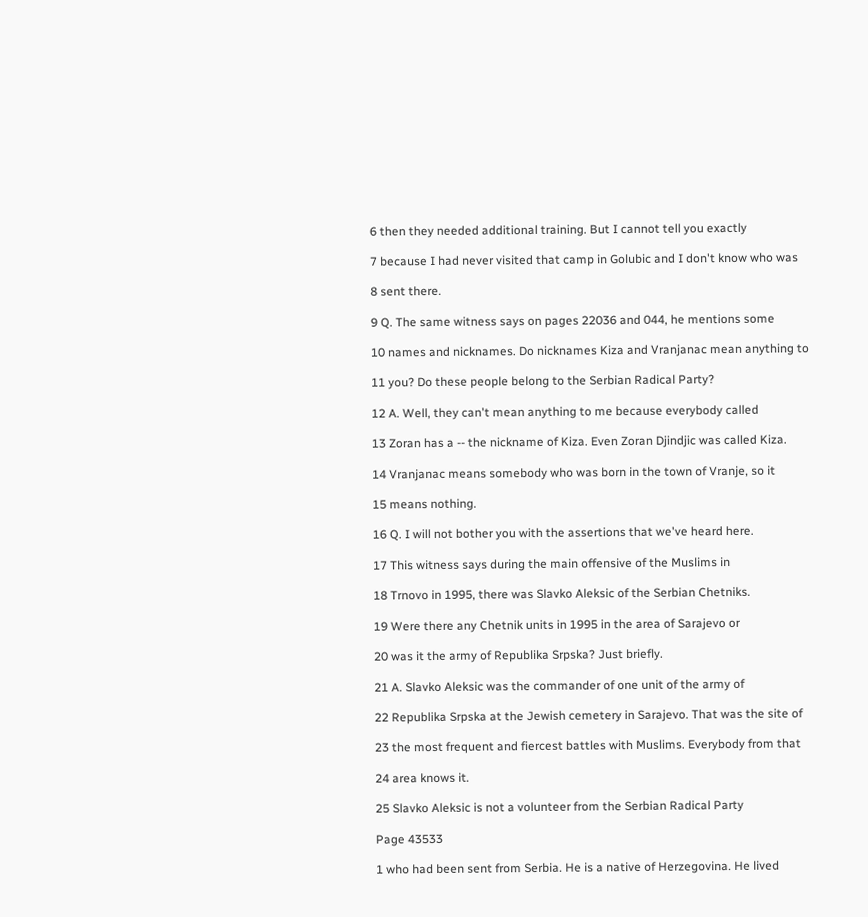6 then they needed additional training. But I cannot tell you exactly

7 because I had never visited that camp in Golubic and I don't know who was

8 sent there.

9 Q. The same witness says on pages 22036 and 044, he mentions some

10 names and nicknames. Do nicknames Kiza and Vranjanac mean anything to

11 you? Do these people belong to the Serbian Radical Party?

12 A. Well, they can't mean anything to me because everybody called

13 Zoran has a -- the nickname of Kiza. Even Zoran Djindjic was called Kiza.

14 Vranjanac means somebody who was born in the town of Vranje, so it

15 means nothing.

16 Q. I will not bother you with the assertions that we've heard here.

17 This witness says during the main offensive of the Muslims in

18 Trnovo in 1995, there was Slavko Aleksic of the Serbian Chetniks.

19 Were there any Chetnik units in 1995 in the area of Sarajevo or

20 was it the army of Republika Srpska? Just briefly.

21 A. Slavko Aleksic was the commander of one unit of the army of

22 Republika Srpska at the Jewish cemetery in Sarajevo. That was the site of

23 the most frequent and fiercest battles with Muslims. Everybody from that

24 area knows it.

25 Slavko Aleksic is not a volunteer from the Serbian Radical Party

Page 43533

1 who had been sent from Serbia. He is a native of Herzegovina. He lived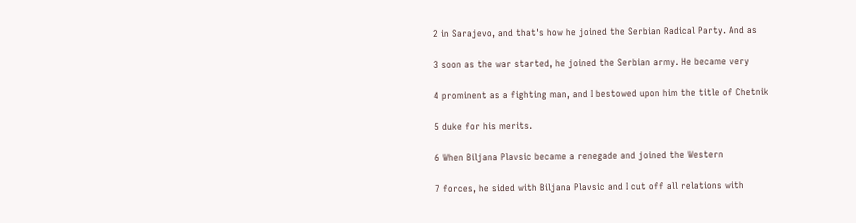2 in Sarajevo, and that's how he joined the Serbian Radical Party. And as

3 soon as the war started, he joined the Serbian army. He became very

4 prominent as a fighting man, and I bestowed upon him the title of Chetnik

5 duke for his merits.

6 When Biljana Plavsic became a renegade and joined the Western

7 forces, he sided with Biljana Plavsic and I cut off all relations with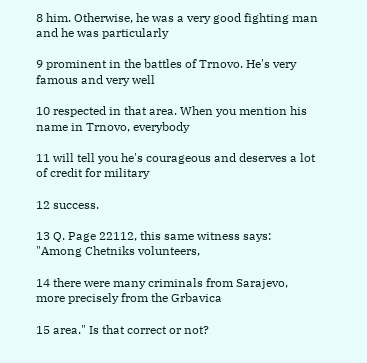8 him. Otherwise, he was a very good fighting man and he was particularly

9 prominent in the battles of Trnovo. He's very famous and very well

10 respected in that area. When you mention his name in Trnovo, everybody

11 will tell you he's courageous and deserves a lot of credit for military

12 success.

13 Q. Page 22112, this same witness says: "Among Chetniks volunteers,

14 there were many criminals from Sarajevo, more precisely from the Grbavica

15 area." Is that correct or not?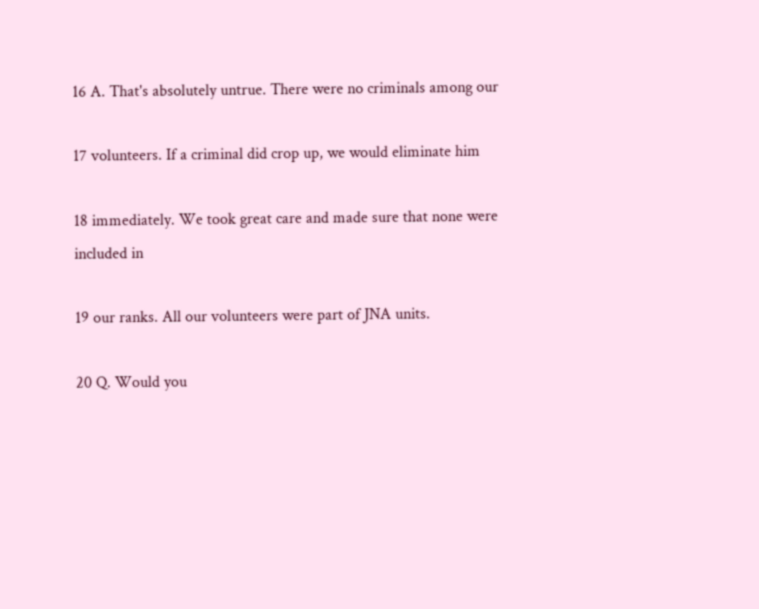16 A. That's absolutely untrue. There were no criminals among our

17 volunteers. If a criminal did crop up, we would eliminate him

18 immediately. We took great care and made sure that none were included in

19 our ranks. All our volunteers were part of JNA units.

20 Q. Would you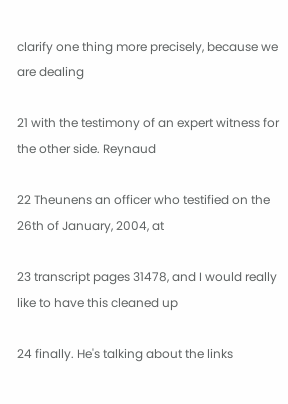clarify one thing more precisely, because we are dealing

21 with the testimony of an expert witness for the other side. Reynaud

22 Theunens an officer who testified on the 26th of January, 2004, at

23 transcript pages 31478, and I would really like to have this cleaned up

24 finally. He's talking about the links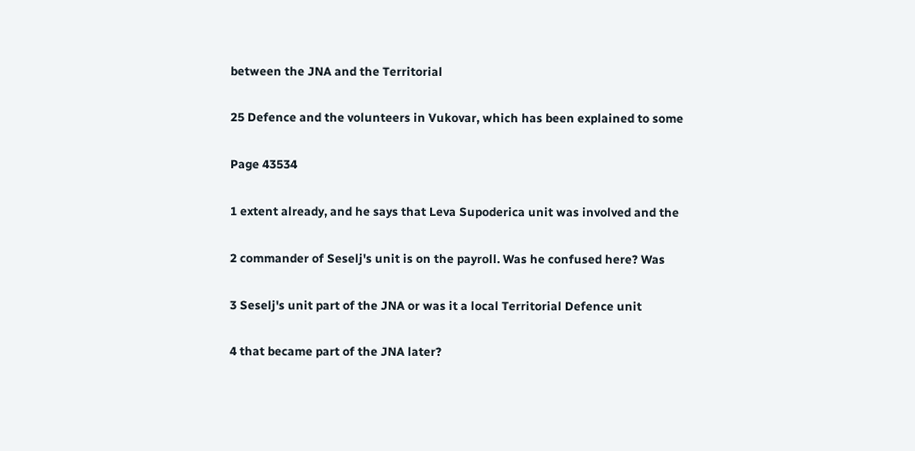between the JNA and the Territorial

25 Defence and the volunteers in Vukovar, which has been explained to some

Page 43534

1 extent already, and he says that Leva Supoderica unit was involved and the

2 commander of Seselj's unit is on the payroll. Was he confused here? Was

3 Seselj's unit part of the JNA or was it a local Territorial Defence unit

4 that became part of the JNA later?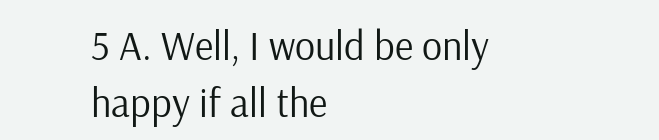5 A. Well, I would be only happy if all the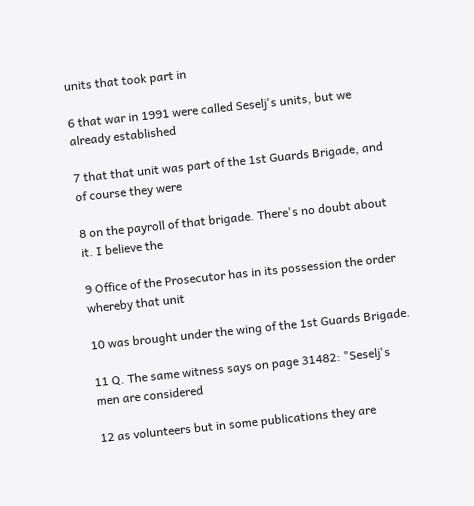units that took part in

6 that war in 1991 were called Seselj's units, but we already established

7 that that unit was part of the 1st Guards Brigade, and of course they were

8 on the payroll of that brigade. There's no doubt about it. I believe the

9 Office of the Prosecutor has in its possession the order whereby that unit

10 was brought under the wing of the 1st Guards Brigade.

11 Q. The same witness says on page 31482: "Seselj's men are considered

12 as volunteers but in some publications they are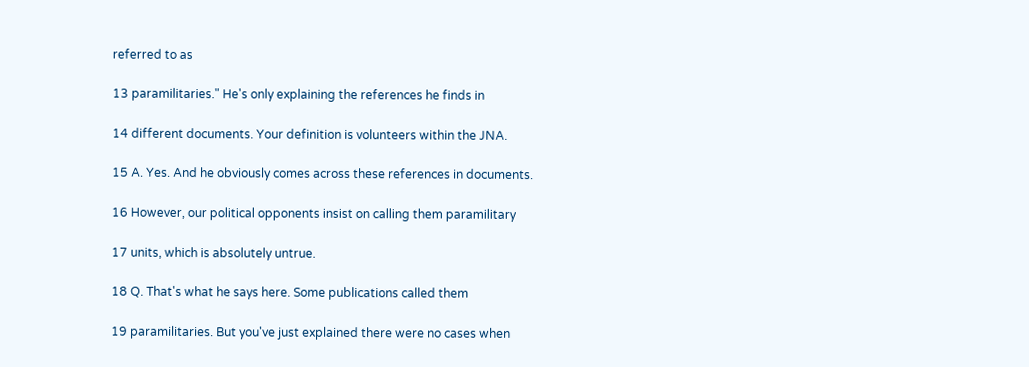referred to as

13 paramilitaries." He's only explaining the references he finds in

14 different documents. Your definition is volunteers within the JNA.

15 A. Yes. And he obviously comes across these references in documents.

16 However, our political opponents insist on calling them paramilitary

17 units, which is absolutely untrue.

18 Q. That's what he says here. Some publications called them

19 paramilitaries. But you've just explained there were no cases when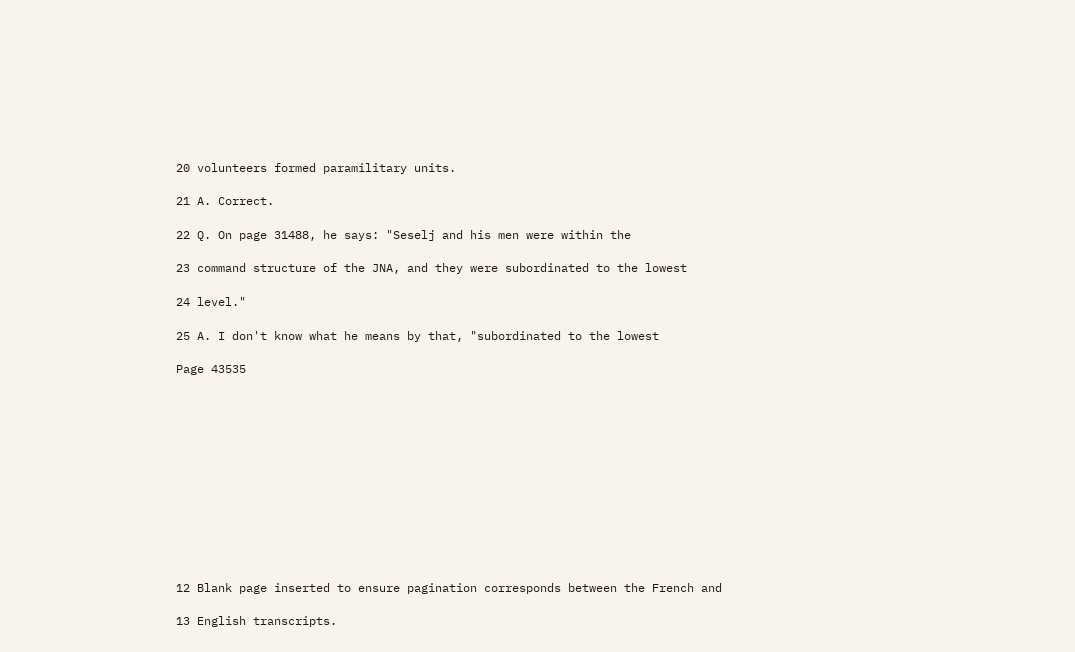20 volunteers formed paramilitary units.

21 A. Correct.

22 Q. On page 31488, he says: "Seselj and his men were within the

23 command structure of the JNA, and they were subordinated to the lowest

24 level."

25 A. I don't know what he means by that, "subordinated to the lowest

Page 43535












12 Blank page inserted to ensure pagination corresponds between the French and

13 English transcripts.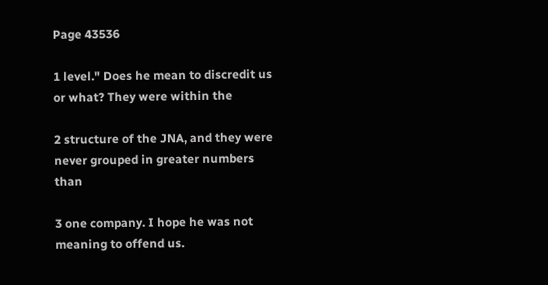Page 43536

1 level." Does he mean to discredit us or what? They were within the

2 structure of the JNA, and they were never grouped in greater numbers than

3 one company. I hope he was not meaning to offend us.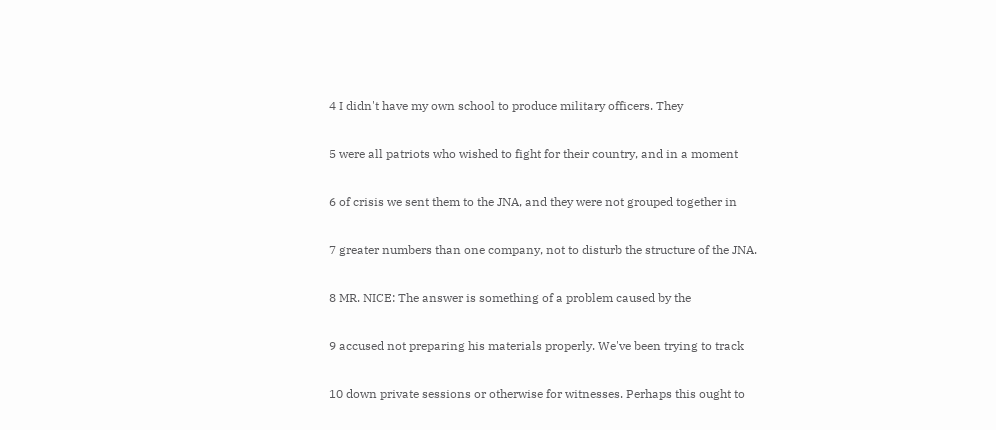4 I didn't have my own school to produce military officers. They

5 were all patriots who wished to fight for their country, and in a moment

6 of crisis we sent them to the JNA, and they were not grouped together in

7 greater numbers than one company, not to disturb the structure of the JNA.

8 MR. NICE: The answer is something of a problem caused by the

9 accused not preparing his materials properly. We've been trying to track

10 down private sessions or otherwise for witnesses. Perhaps this ought to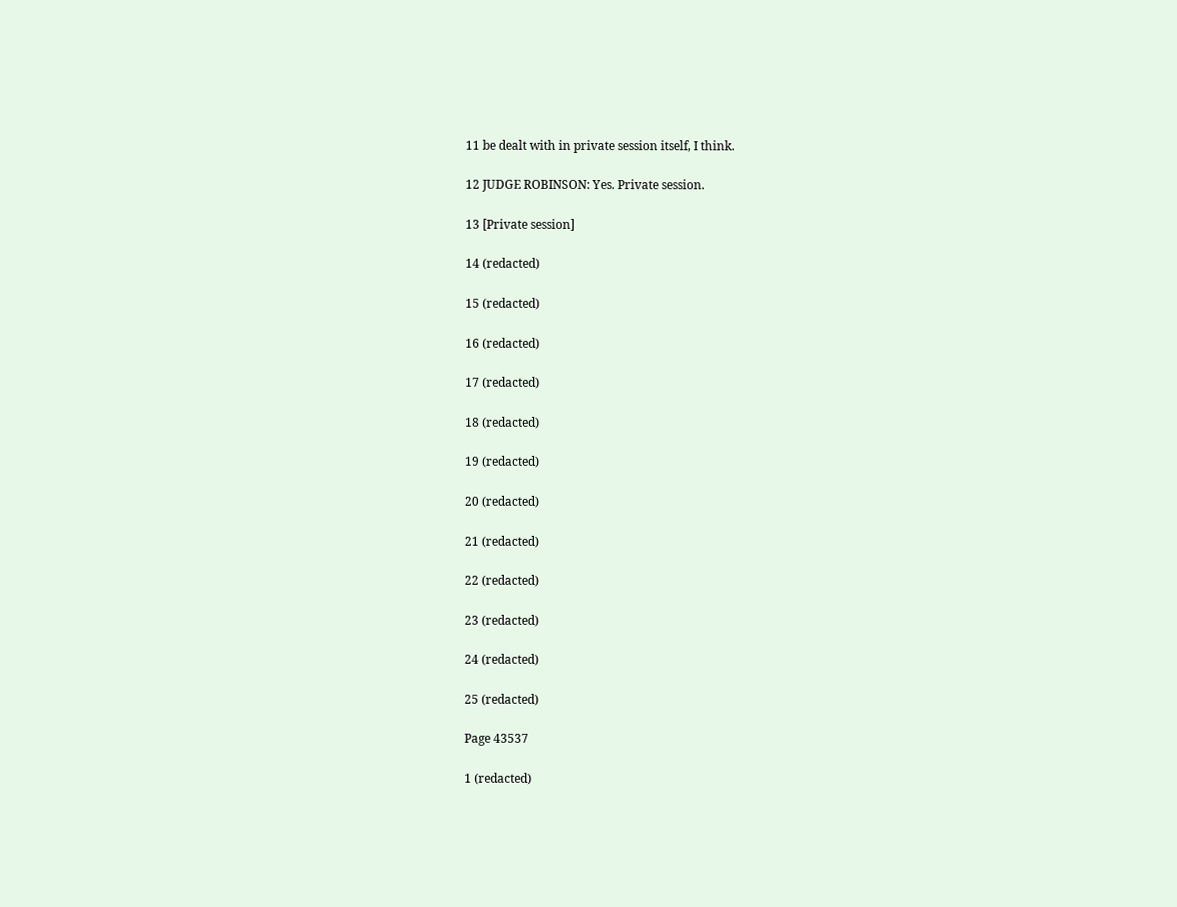11 be dealt with in private session itself, I think.

12 JUDGE ROBINSON: Yes. Private session.

13 [Private session]

14 (redacted)

15 (redacted)

16 (redacted)

17 (redacted)

18 (redacted)

19 (redacted)

20 (redacted)

21 (redacted)

22 (redacted)

23 (redacted)

24 (redacted)

25 (redacted)

Page 43537

1 (redacted)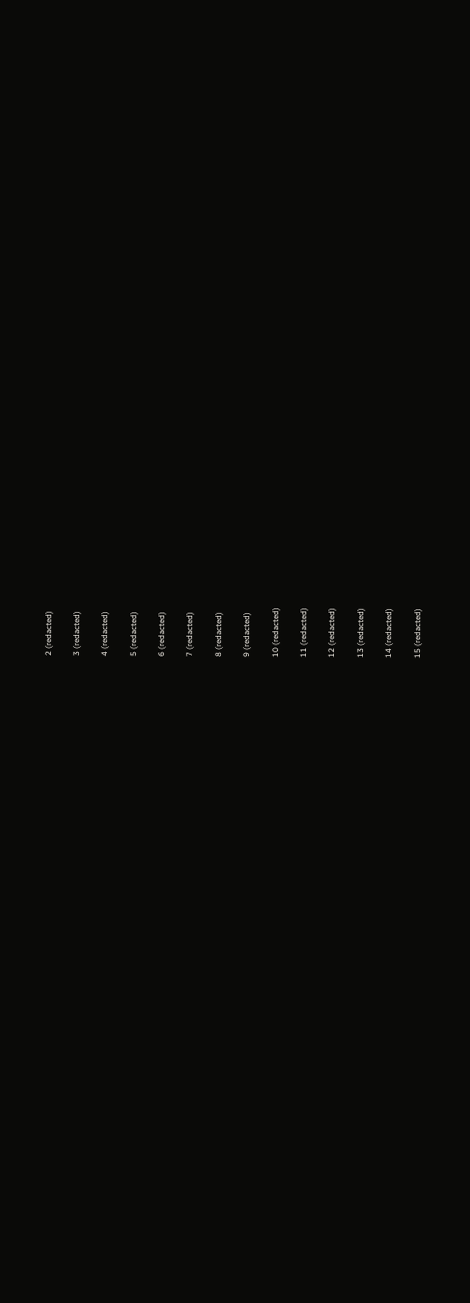2 (redacted)

3 (redacted)

4 (redacted)

5 (redacted)

6 (redacted)

7 (redacted)

8 (redacted)

9 (redacted)

10 (redacted)

11 (redacted)

12 (redacted)

13 (redacted)

14 (redacted)

15 (redacted)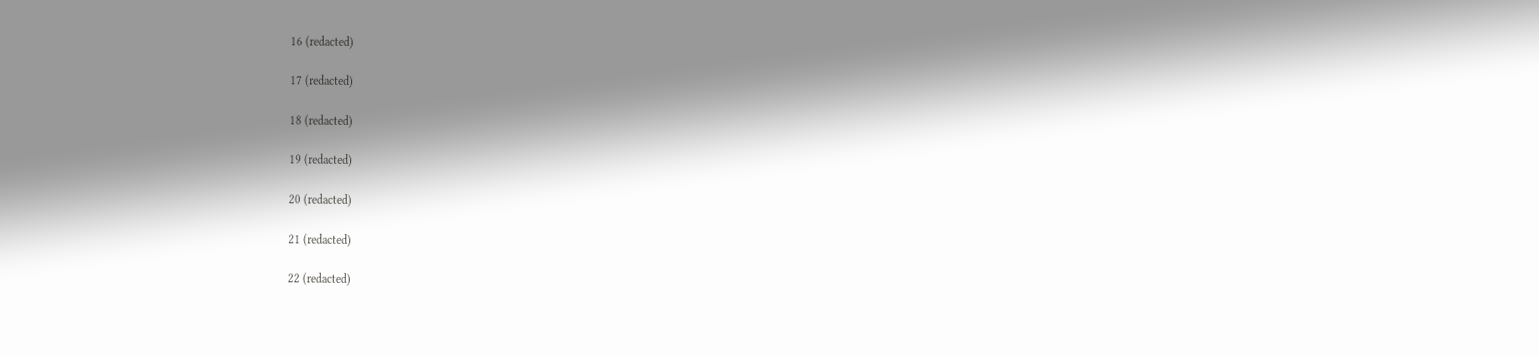16 (redacted)

17 (redacted)

18 (redacted)

19 (redacted)

20 (redacted)

21 (redacted)

22 (redacted)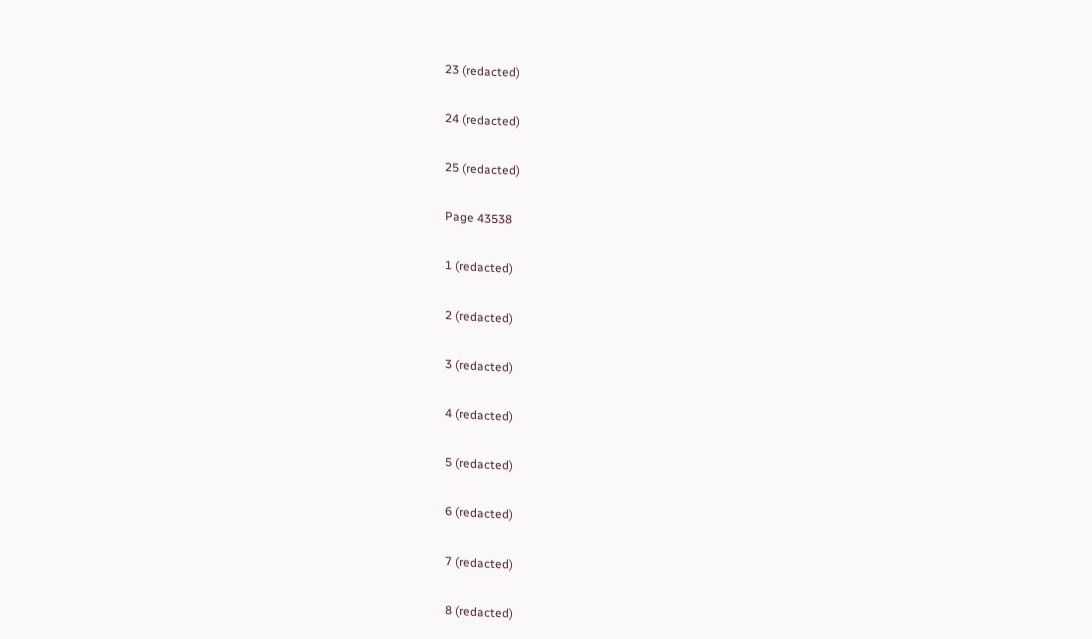23 (redacted)

24 (redacted)

25 (redacted)

Page 43538

1 (redacted)

2 (redacted)

3 (redacted)

4 (redacted)

5 (redacted)

6 (redacted)

7 (redacted)

8 (redacted)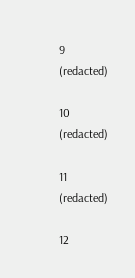9 (redacted)

10 (redacted)

11 (redacted)

12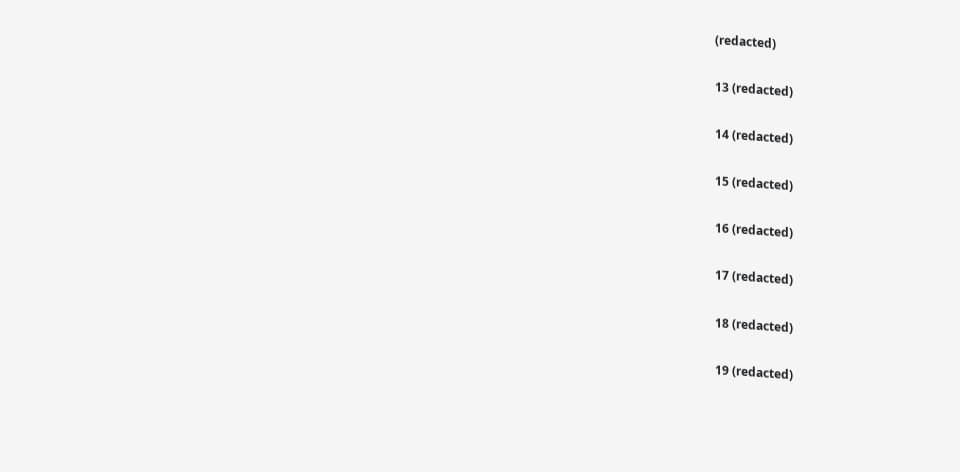(redacted)

13 (redacted)

14 (redacted)

15 (redacted)

16 (redacted)

17 (redacted)

18 (redacted)

19 (redacted)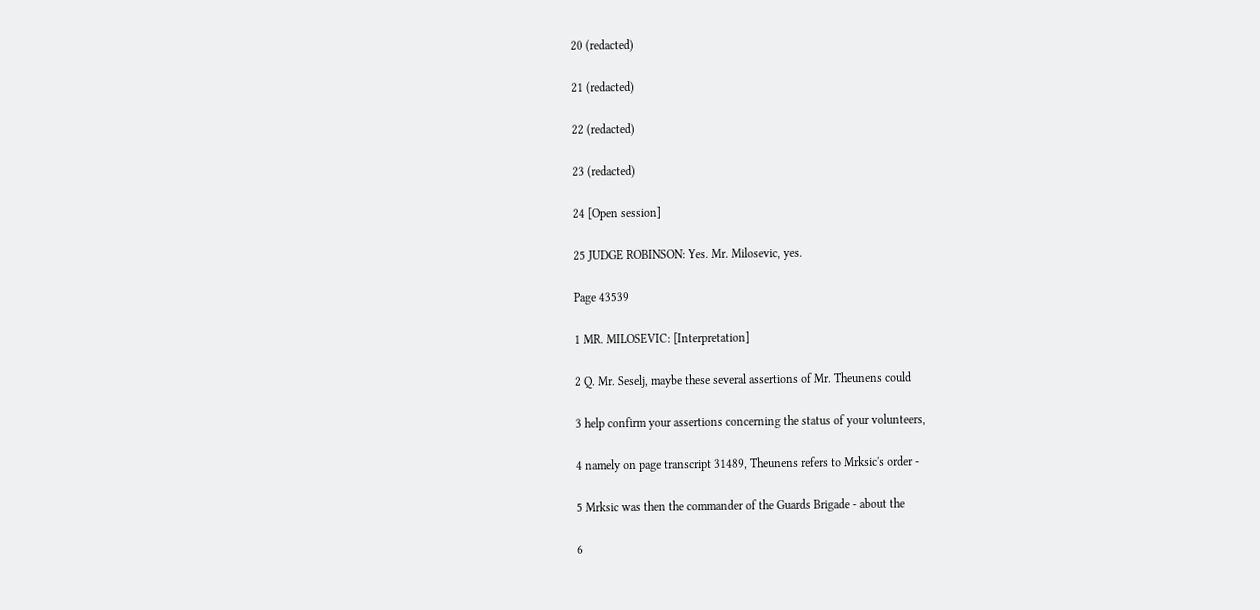20 (redacted)

21 (redacted)

22 (redacted)

23 (redacted)

24 [Open session]

25 JUDGE ROBINSON: Yes. Mr. Milosevic, yes.

Page 43539

1 MR. MILOSEVIC: [Interpretation]

2 Q. Mr. Seselj, maybe these several assertions of Mr. Theunens could

3 help confirm your assertions concerning the status of your volunteers,

4 namely on page transcript 31489, Theunens refers to Mrksic's order -

5 Mrksic was then the commander of the Guards Brigade - about the

6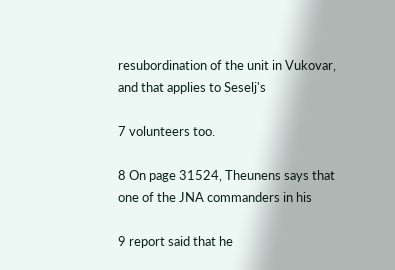resubordination of the unit in Vukovar, and that applies to Seselj's

7 volunteers too.

8 On page 31524, Theunens says that one of the JNA commanders in his

9 report said that he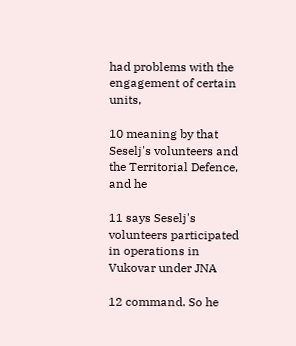had problems with the engagement of certain units,

10 meaning by that Seselj's volunteers and the Territorial Defence, and he

11 says Seselj's volunteers participated in operations in Vukovar under JNA

12 command. So he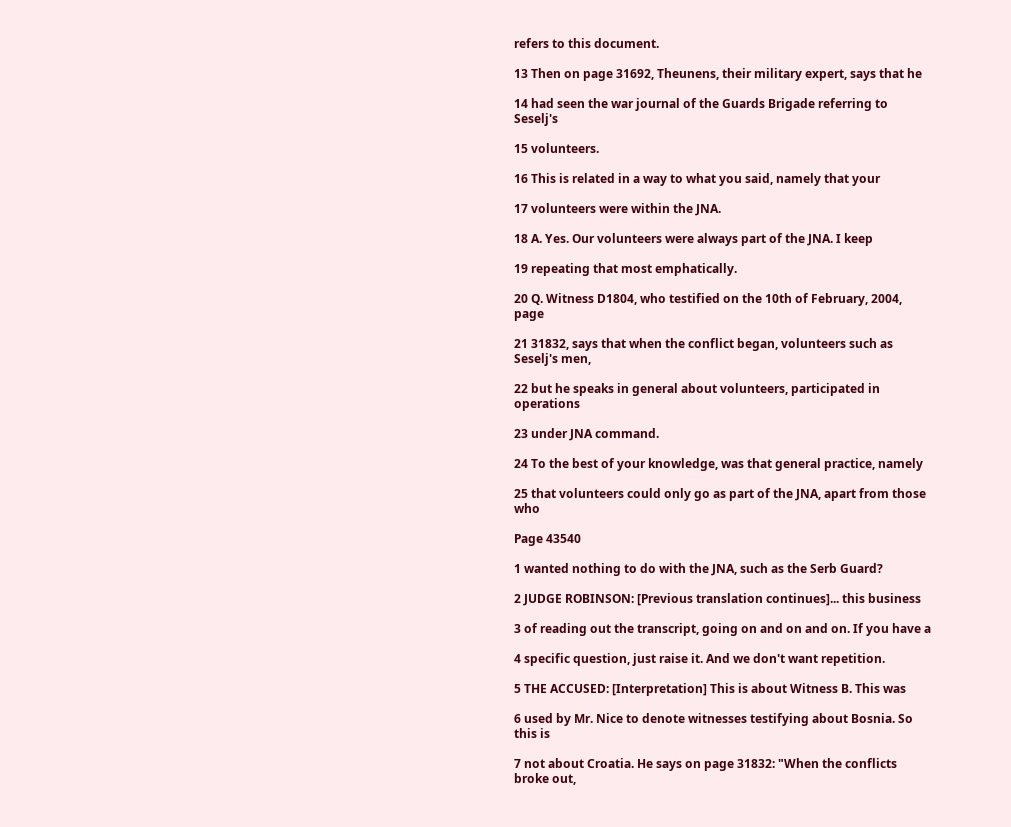refers to this document.

13 Then on page 31692, Theunens, their military expert, says that he

14 had seen the war journal of the Guards Brigade referring to Seselj's

15 volunteers.

16 This is related in a way to what you said, namely that your

17 volunteers were within the JNA.

18 A. Yes. Our volunteers were always part of the JNA. I keep

19 repeating that most emphatically.

20 Q. Witness D1804, who testified on the 10th of February, 2004, page

21 31832, says that when the conflict began, volunteers such as Seselj's men,

22 but he speaks in general about volunteers, participated in operations

23 under JNA command.

24 To the best of your knowledge, was that general practice, namely

25 that volunteers could only go as part of the JNA, apart from those who

Page 43540

1 wanted nothing to do with the JNA, such as the Serb Guard?

2 JUDGE ROBINSON: [Previous translation continues]... this business

3 of reading out the transcript, going on and on and on. If you have a

4 specific question, just raise it. And we don't want repetition.

5 THE ACCUSED: [Interpretation] This is about Witness B. This was

6 used by Mr. Nice to denote witnesses testifying about Bosnia. So this is

7 not about Croatia. He says on page 31832: "When the conflicts broke out,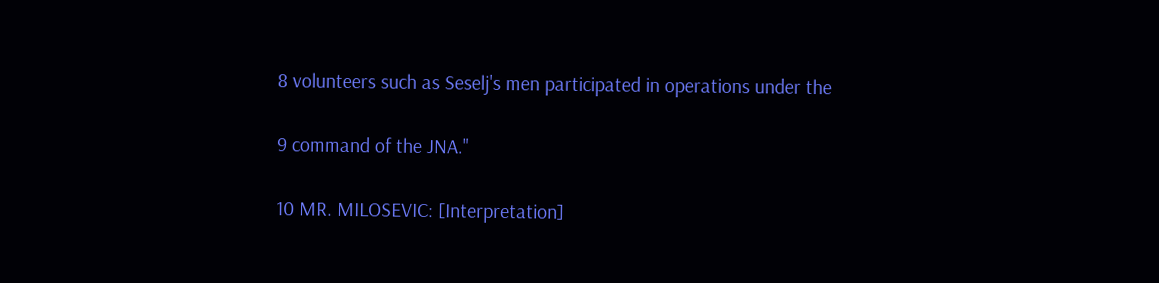8 volunteers such as Seselj's men participated in operations under the

9 command of the JNA."

10 MR. MILOSEVIC: [Interpretation]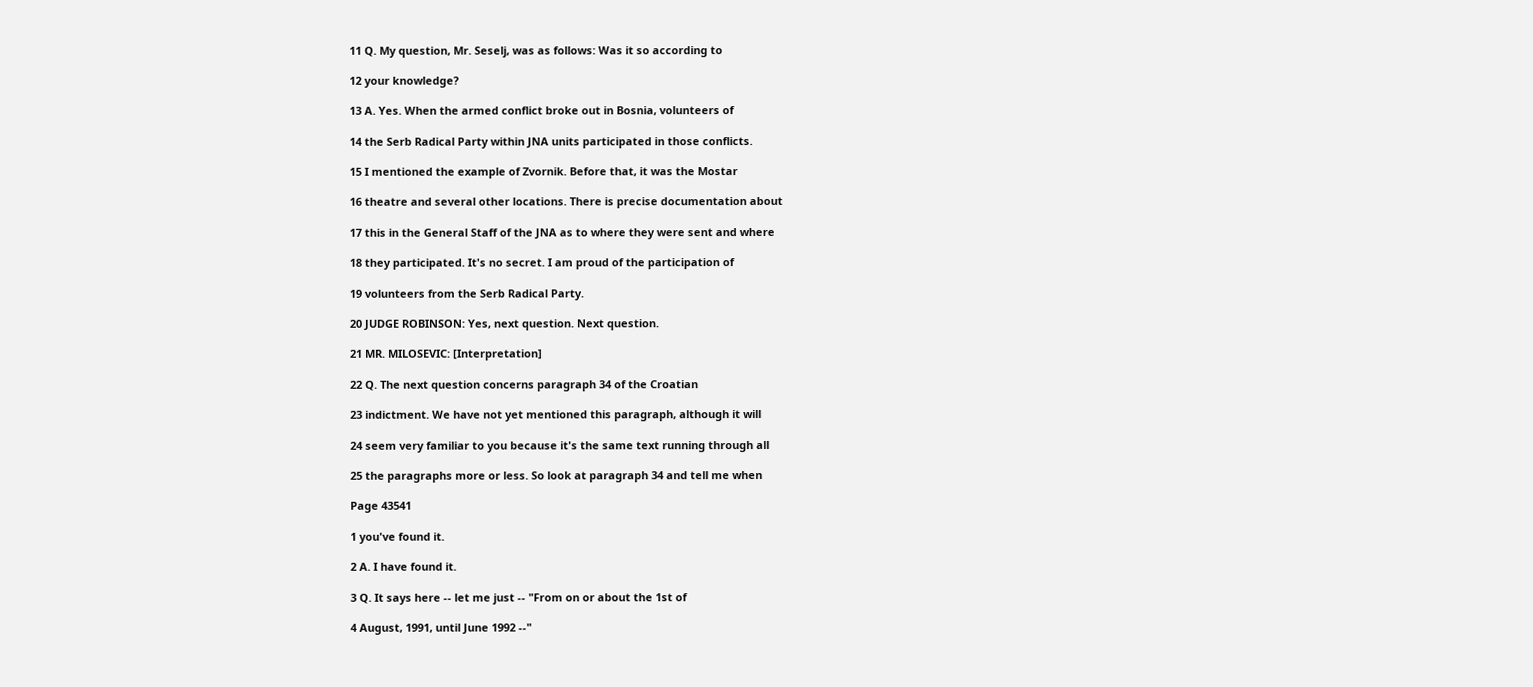11 Q. My question, Mr. Seselj, was as follows: Was it so according to

12 your knowledge?

13 A. Yes. When the armed conflict broke out in Bosnia, volunteers of

14 the Serb Radical Party within JNA units participated in those conflicts.

15 I mentioned the example of Zvornik. Before that, it was the Mostar

16 theatre and several other locations. There is precise documentation about

17 this in the General Staff of the JNA as to where they were sent and where

18 they participated. It's no secret. I am proud of the participation of

19 volunteers from the Serb Radical Party.

20 JUDGE ROBINSON: Yes, next question. Next question.

21 MR. MILOSEVIC: [Interpretation]

22 Q. The next question concerns paragraph 34 of the Croatian

23 indictment. We have not yet mentioned this paragraph, although it will

24 seem very familiar to you because it's the same text running through all

25 the paragraphs more or less. So look at paragraph 34 and tell me when

Page 43541

1 you've found it.

2 A. I have found it.

3 Q. It says here -- let me just -- "From on or about the 1st of

4 August, 1991, until June 1992 --"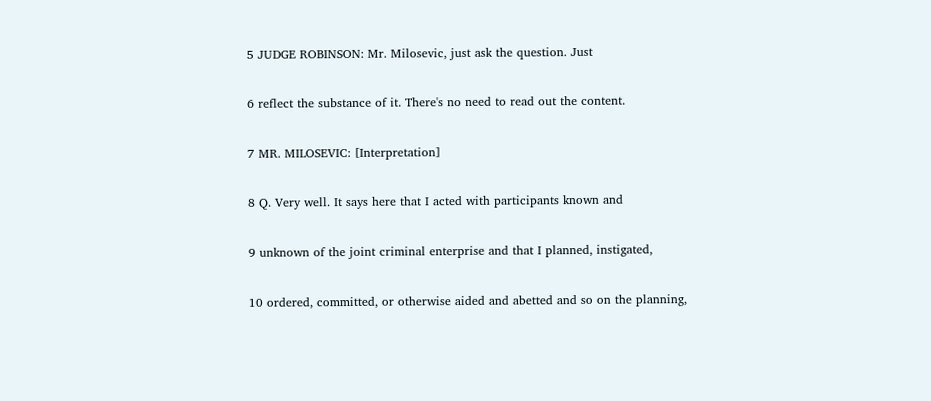5 JUDGE ROBINSON: Mr. Milosevic, just ask the question. Just

6 reflect the substance of it. There's no need to read out the content.

7 MR. MILOSEVIC: [Interpretation]

8 Q. Very well. It says here that I acted with participants known and

9 unknown of the joint criminal enterprise and that I planned, instigated,

10 ordered, committed, or otherwise aided and abetted and so on the planning,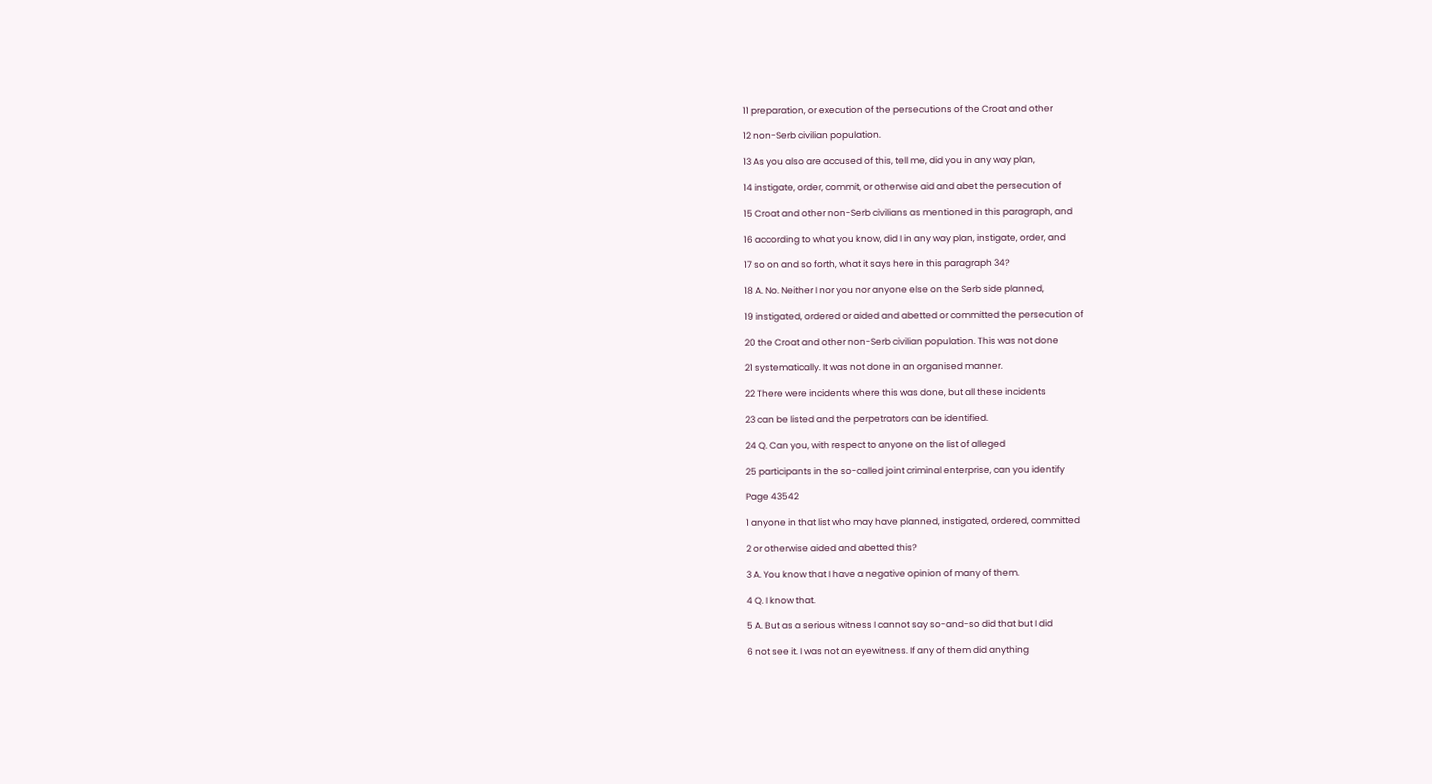11 preparation, or execution of the persecutions of the Croat and other

12 non-Serb civilian population.

13 As you also are accused of this, tell me, did you in any way plan,

14 instigate, order, commit, or otherwise aid and abet the persecution of

15 Croat and other non-Serb civilians as mentioned in this paragraph, and

16 according to what you know, did I in any way plan, instigate, order, and

17 so on and so forth, what it says here in this paragraph 34?

18 A. No. Neither I nor you nor anyone else on the Serb side planned,

19 instigated, ordered or aided and abetted or committed the persecution of

20 the Croat and other non-Serb civilian population. This was not done

21 systematically. It was not done in an organised manner.

22 There were incidents where this was done, but all these incidents

23 can be listed and the perpetrators can be identified.

24 Q. Can you, with respect to anyone on the list of alleged

25 participants in the so-called joint criminal enterprise, can you identify

Page 43542

1 anyone in that list who may have planned, instigated, ordered, committed

2 or otherwise aided and abetted this?

3 A. You know that I have a negative opinion of many of them.

4 Q. I know that.

5 A. But as a serious witness I cannot say so-and-so did that but I did

6 not see it. I was not an eyewitness. If any of them did anything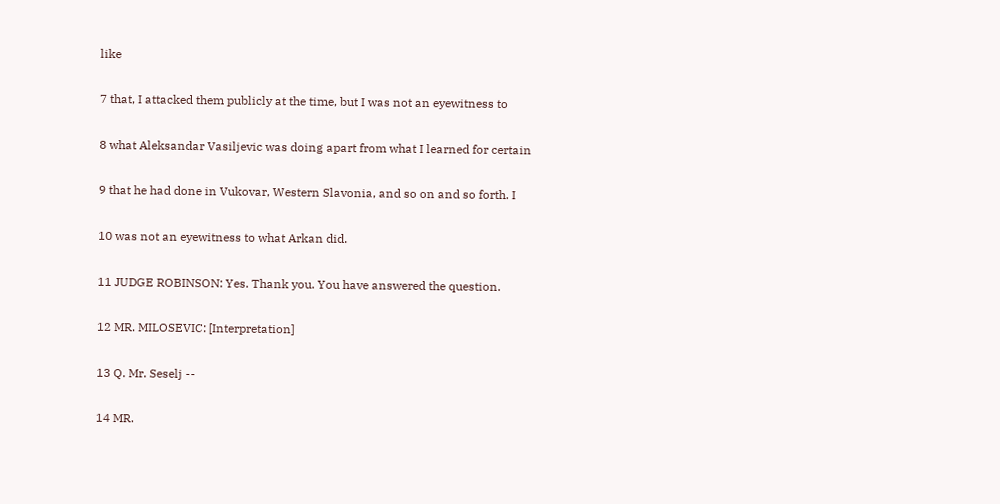like

7 that, I attacked them publicly at the time, but I was not an eyewitness to

8 what Aleksandar Vasiljevic was doing apart from what I learned for certain

9 that he had done in Vukovar, Western Slavonia, and so on and so forth. I

10 was not an eyewitness to what Arkan did.

11 JUDGE ROBINSON: Yes. Thank you. You have answered the question.

12 MR. MILOSEVIC: [Interpretation]

13 Q. Mr. Seselj --

14 MR.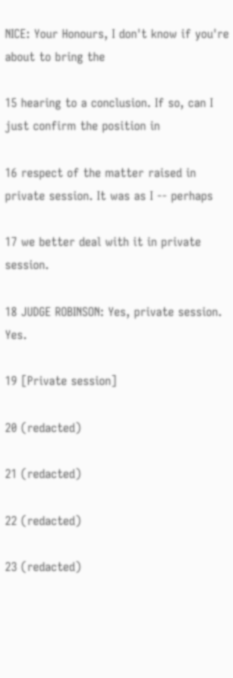NICE: Your Honours, I don't know if you're about to bring the

15 hearing to a conclusion. If so, can I just confirm the position in

16 respect of the matter raised in private session. It was as I -- perhaps

17 we better deal with it in private session.

18 JUDGE ROBINSON: Yes, private session. Yes.

19 [Private session]

20 (redacted)

21 (redacted)

22 (redacted)

23 (redacted)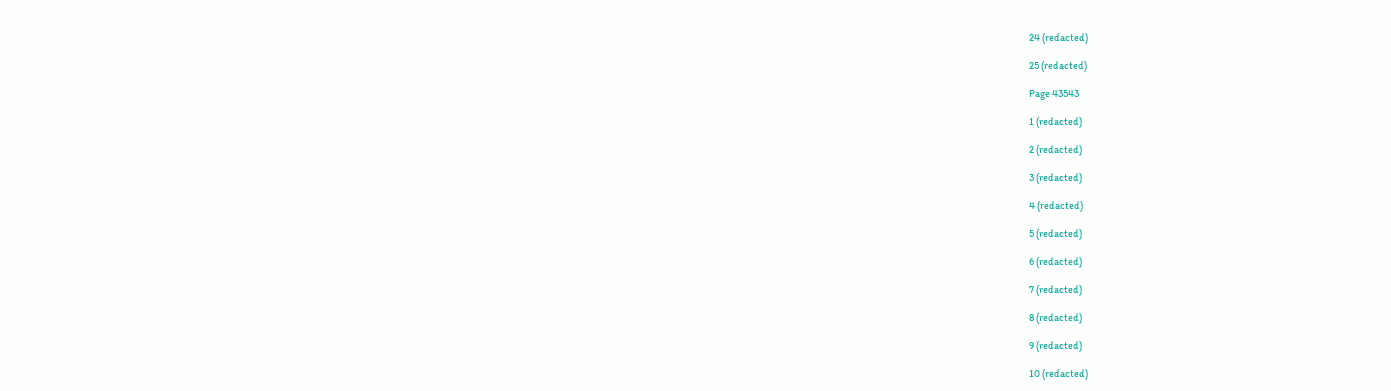24 (redacted)

25 (redacted)

Page 43543

1 (redacted)

2 (redacted)

3 (redacted)

4 (redacted)

5 (redacted)

6 (redacted)

7 (redacted)

8 (redacted)

9 (redacted)

10 (redacted)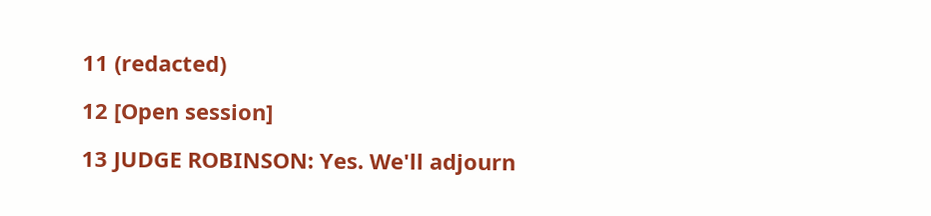11 (redacted)

12 [Open session]

13 JUDGE ROBINSON: Yes. We'll adjourn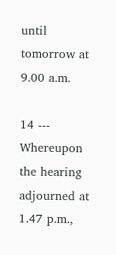until tomorrow at 9.00 a.m.

14 --- Whereupon the hearing adjourned at 1.47 p.m.,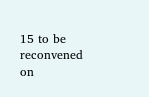15 to be reconvened on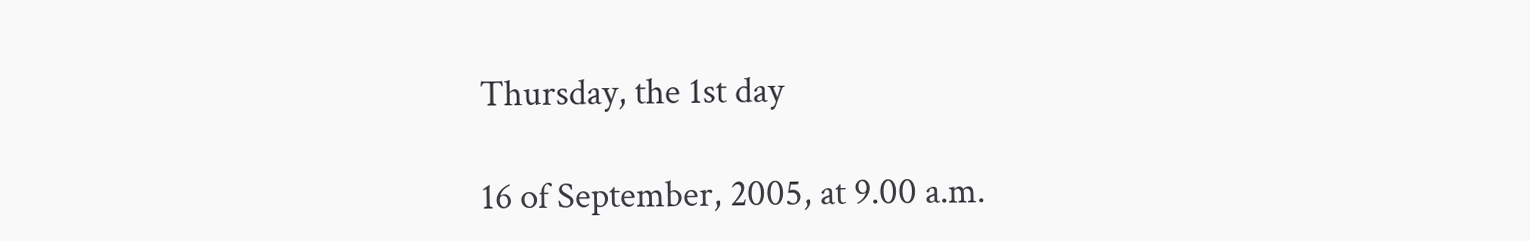Thursday, the 1st day

16 of September, 2005, at 9.00 a.m.